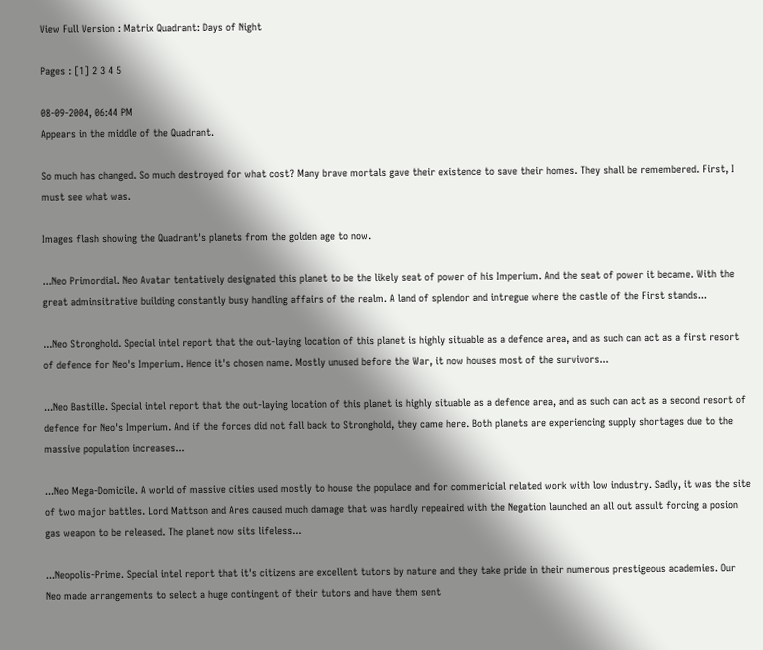View Full Version : Matrix Quadrant: Days of Night

Pages : [1] 2 3 4 5

08-09-2004, 06:44 PM
Appears in the middle of the Quadrant.

So much has changed. So much destroyed for what cost? Many brave mortals gave their existence to save their homes. They shall be remembered. First, I must see what was.

Images flash showing the Quadrant's planets from the golden age to now.

...Neo Primordial. Neo Avatar tentatively designated this planet to be the likely seat of power of his Imperium. And the seat of power it became. With the great adminsitrative building constantly busy handling affairs of the realm. A land of splendor and intregue where the castle of the First stands...

...Neo Stronghold. Special intel report that the out-laying location of this planet is highly situable as a defence area, and as such can act as a first resort of defence for Neo's Imperium. Hence it's chosen name. Mostly unused before the War, it now houses most of the survivors...

...Neo Bastille. Special intel report that the out-laying location of this planet is highly situable as a defence area, and as such can act as a second resort of defence for Neo's Imperium. And if the forces did not fall back to Stronghold, they came here. Both planets are experiencing supply shortages due to the massive population increases...

...Neo Mega-Domicile. A world of massive cities used mostly to house the populace and for commericial related work with low industry. Sadly, it was the site of two major battles. Lord Mattson and Ares caused much damage that was hardly repeaired with the Negation launched an all out assult forcing a posion gas weapon to be released. The planet now sits lifeless...

...Neopolis-Prime. Special intel report that it's citizens are excellent tutors by nature and they take pride in their numerous prestigeous academies. Our Neo made arrangements to select a huge contingent of their tutors and have them sent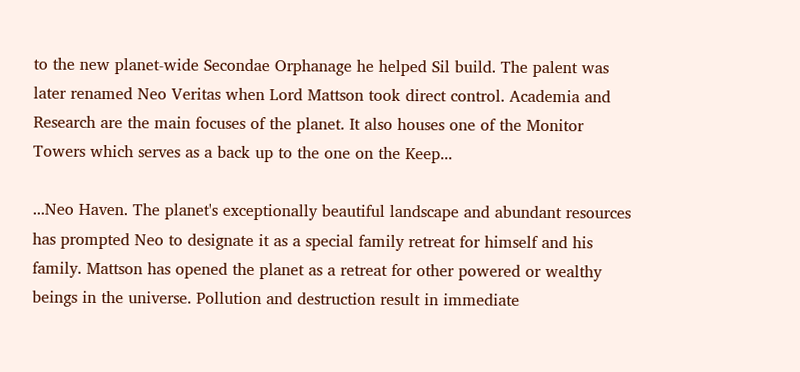to the new planet-wide Secondae Orphanage he helped Sil build. The palent was later renamed Neo Veritas when Lord Mattson took direct control. Academia and Research are the main focuses of the planet. It also houses one of the Monitor Towers which serves as a back up to the one on the Keep...

...Neo Haven. The planet's exceptionally beautiful landscape and abundant resources has prompted Neo to designate it as a special family retreat for himself and his family. Mattson has opened the planet as a retreat for other powered or wealthy beings in the universe. Pollution and destruction result in immediate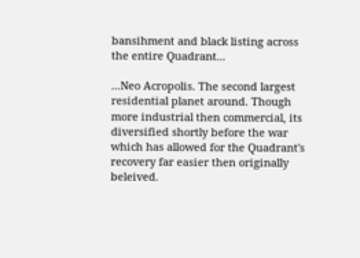bansihment and black listing across the entire Quadrant...

...Neo Acropolis. The second largest residential planet around. Though more industrial then commercial, its diversified shortly before the war which has allowed for the Quadrant's recovery far easier then originally beleived.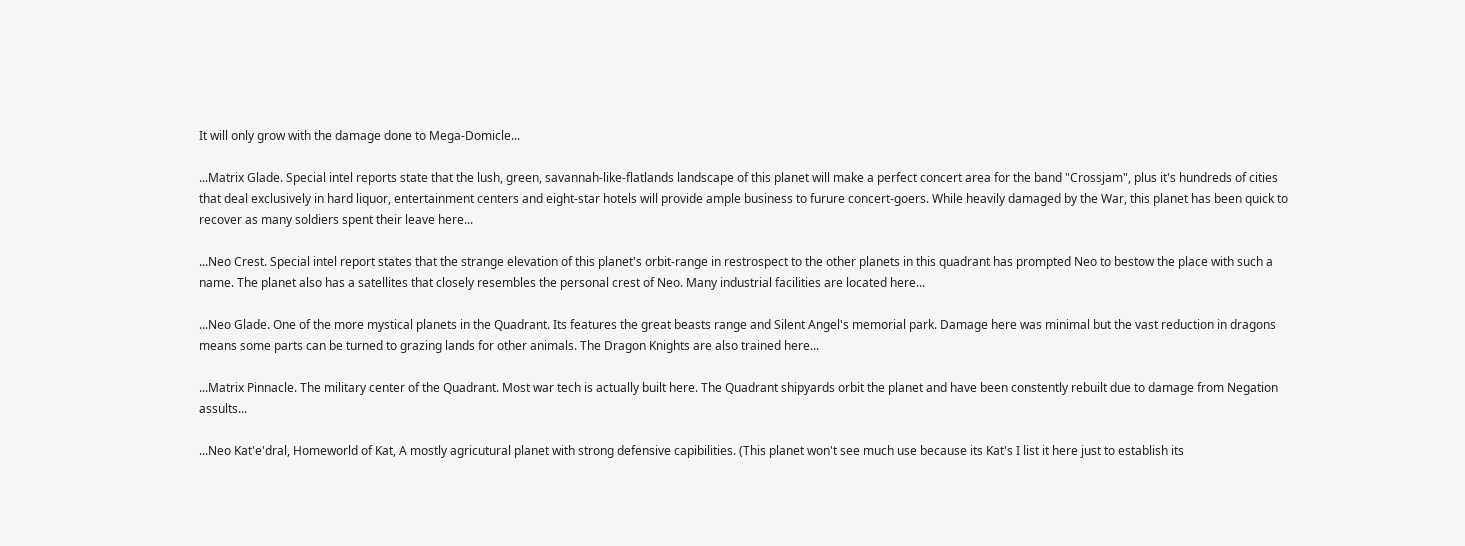It will only grow with the damage done to Mega-Domicle...

...Matrix Glade. Special intel reports state that the lush, green, savannah-like-flatlands landscape of this planet will make a perfect concert area for the band "Crossjam", plus it's hundreds of cities that deal exclusively in hard liquor, entertainment centers and eight-star hotels will provide ample business to furure concert-goers. While heavily damaged by the War, this planet has been quick to recover as many soldiers spent their leave here...

...Neo Crest. Special intel report states that the strange elevation of this planet's orbit-range in restrospect to the other planets in this quadrant has prompted Neo to bestow the place with such a name. The planet also has a satellites that closely resembles the personal crest of Neo. Many industrial facilities are located here...

...Neo Glade. One of the more mystical planets in the Quadrant. Its features the great beasts range and Silent Angel's memorial park. Damage here was minimal but the vast reduction in dragons means some parts can be turned to grazing lands for other animals. The Dragon Knights are also trained here...

...Matrix Pinnacle. The military center of the Quadrant. Most war tech is actually built here. The Quadrant shipyards orbit the planet and have been constently rebuilt due to damage from Negation assults...

...Neo Kat'e'dral, Homeworld of Kat, A mostly agricutural planet with strong defensive capibilities. (This planet won't see much use because its Kat's I list it here just to establish its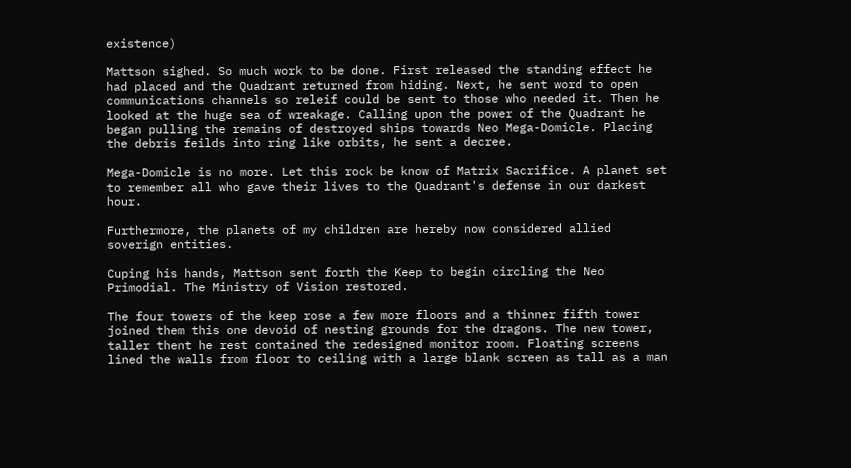existence)

Mattson sighed. So much work to be done. First released the standing effect he had placed and the Quadrant returned from hiding. Next, he sent word to open communications channels so releif could be sent to those who needed it. Then he looked at the huge sea of wreakage. Calling upon the power of the Quadrant he began pulling the remains of destroyed ships towards Neo Mega-Domicle. Placing the debris feilds into ring like orbits, he sent a decree.

Mega-Domicle is no more. Let this rock be know of Matrix Sacrifice. A planet set to remember all who gave their lives to the Quadrant's defense in our darkest hour.

Furthermore, the planets of my children are hereby now considered allied soverign entities.

Cuping his hands, Mattson sent forth the Keep to begin circling the Neo Primodial. The Ministry of Vision restored.

The four towers of the keep rose a few more floors and a thinner fifth tower joined them this one devoid of nesting grounds for the dragons. The new tower, taller thent he rest contained the redesigned monitor room. Floating screens lined the walls from floor to ceiling with a large blank screen as tall as a man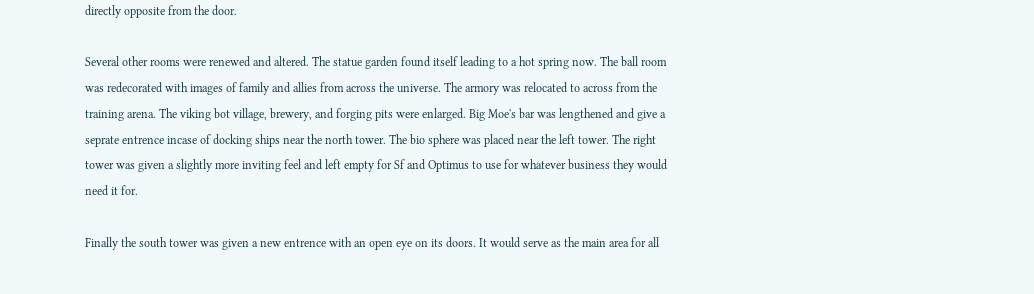directly opposite from the door.

Several other rooms were renewed and altered. The statue garden found itself leading to a hot spring now. The ball room was redecorated with images of family and allies from across the universe. The armory was relocated to across from the training arena. The viking bot village, brewery, and forging pits were enlarged. Big Moe's bar was lengthened and give a seprate entrence incase of docking ships near the north tower. The bio sphere was placed near the left tower. The right tower was given a slightly more inviting feel and left empty for Sf and Optimus to use for whatever business they would need it for.

Finally the south tower was given a new entrence with an open eye on its doors. It would serve as the main area for all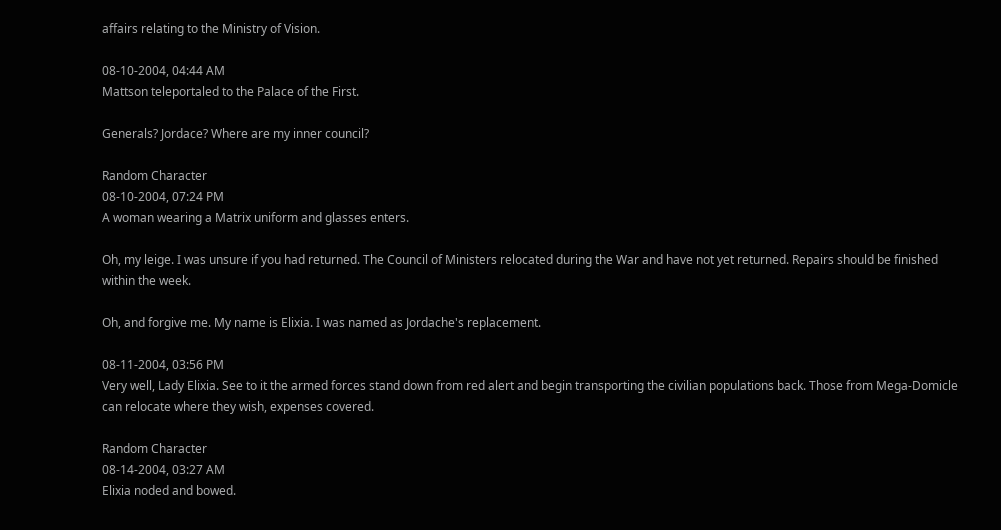affairs relating to the Ministry of Vision.

08-10-2004, 04:44 AM
Mattson teleportaled to the Palace of the First.

Generals? Jordace? Where are my inner council?

Random Character
08-10-2004, 07:24 PM
A woman wearing a Matrix uniform and glasses enters.

Oh, my leige. I was unsure if you had returned. The Council of Ministers relocated during the War and have not yet returned. Repairs should be finished within the week.

Oh, and forgive me. My name is Elixia. I was named as Jordache's replacement.

08-11-2004, 03:56 PM
Very well, Lady Elixia. See to it the armed forces stand down from red alert and begin transporting the civilian populations back. Those from Mega-Domicle can relocate where they wish, expenses covered.

Random Character
08-14-2004, 03:27 AM
Elixia noded and bowed.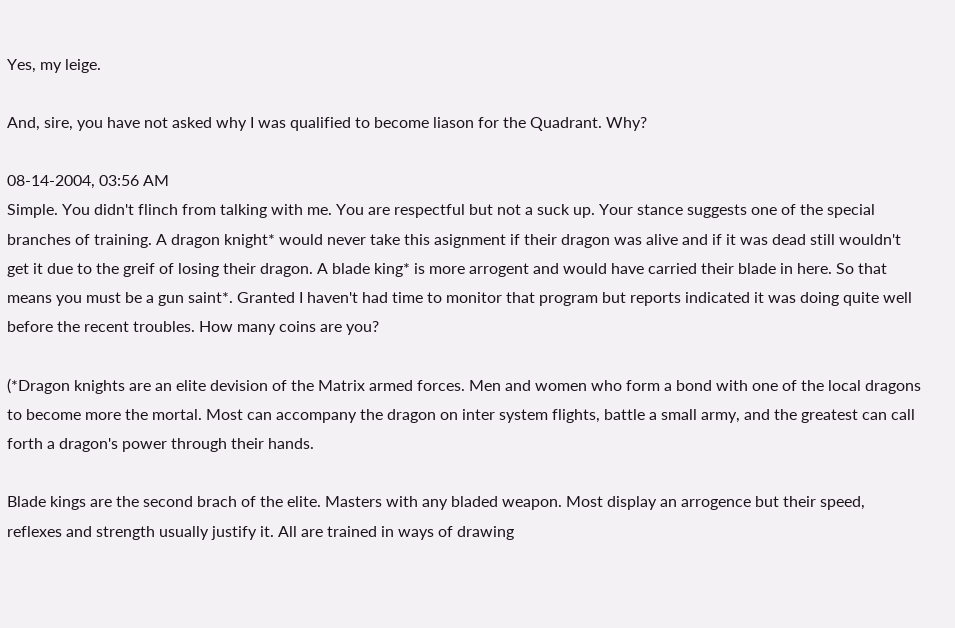Yes, my leige.

And, sire, you have not asked why I was qualified to become liason for the Quadrant. Why?

08-14-2004, 03:56 AM
Simple. You didn't flinch from talking with me. You are respectful but not a suck up. Your stance suggests one of the special branches of training. A dragon knight* would never take this asignment if their dragon was alive and if it was dead still wouldn't get it due to the greif of losing their dragon. A blade king* is more arrogent and would have carried their blade in here. So that means you must be a gun saint*. Granted I haven't had time to monitor that program but reports indicated it was doing quite well before the recent troubles. How many coins are you?

(*Dragon knights are an elite devision of the Matrix armed forces. Men and women who form a bond with one of the local dragons to become more the mortal. Most can accompany the dragon on inter system flights, battle a small army, and the greatest can call forth a dragon's power through their hands.

Blade kings are the second brach of the elite. Masters with any bladed weapon. Most display an arrogence but their speed, reflexes and strength usually justify it. All are trained in ways of drawing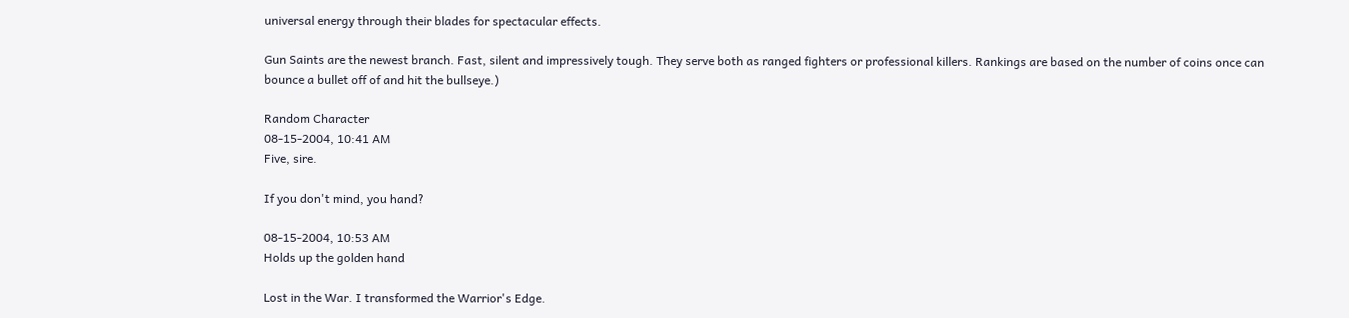universal energy through their blades for spectacular effects.

Gun Saints are the newest branch. Fast, silent and impressively tough. They serve both as ranged fighters or professional killers. Rankings are based on the number of coins once can bounce a bullet off of and hit the bullseye.)

Random Character
08-15-2004, 10:41 AM
Five, sire.

If you don't mind, you hand?

08-15-2004, 10:53 AM
Holds up the golden hand

Lost in the War. I transformed the Warrior's Edge.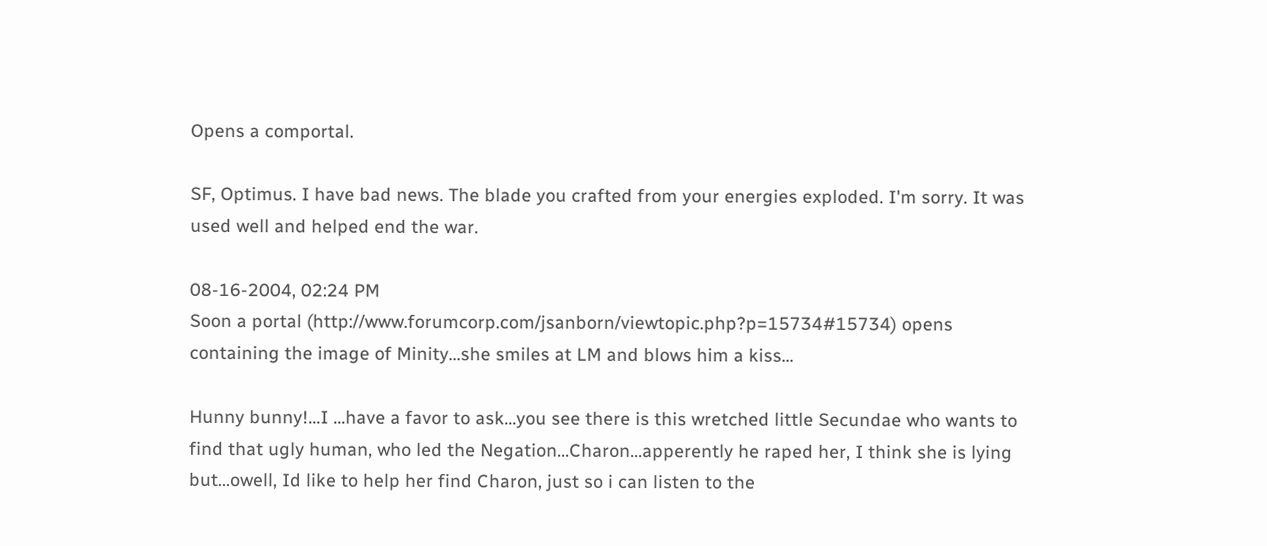Opens a comportal.

SF, Optimus. I have bad news. The blade you crafted from your energies exploded. I'm sorry. It was used well and helped end the war.

08-16-2004, 02:24 PM
Soon a portal (http://www.forumcorp.com/jsanborn/viewtopic.php?p=15734#15734) opens containing the image of Minity...she smiles at LM and blows him a kiss...

Hunny bunny!...I ...have a favor to ask...you see there is this wretched little Secundae who wants to find that ugly human, who led the Negation...Charon...apperently he raped her, I think she is lying but...owell, Id like to help her find Charon, just so i can listen to the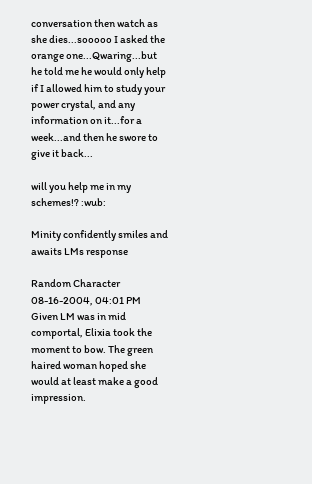conversation then watch as she dies...sooooo I asked the orange one...Qwaring...but he told me he would only help if I allowed him to study your power crystal, and any information on it...for a week...and then he swore to give it back...

will you help me in my schemes!? :wub:

Minity confidently smiles and awaits LMs response

Random Character
08-16-2004, 04:01 PM
Given LM was in mid comportal, Elixia took the moment to bow. The green haired woman hoped she would at least make a good impression.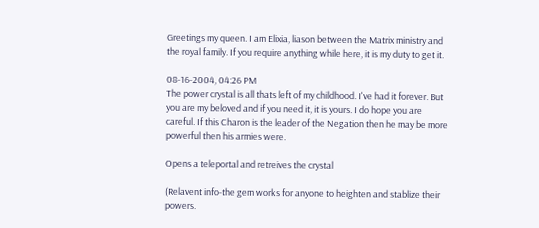Greetings my queen. I am Elixia, liason between the Matrix ministry and the royal family. If you require anything while here, it is my duty to get it.

08-16-2004, 04:26 PM
The power crystal is all thats left of my childhood. I've had it forever. But you are my beloved and if you need it, it is yours. I do hope you are careful. If this Charon is the leader of the Negation then he may be more powerful then his armies were.

Opens a teleportal and retreives the crystal

(Relavent info-the gem works for anyone to heighten and stablize their powers.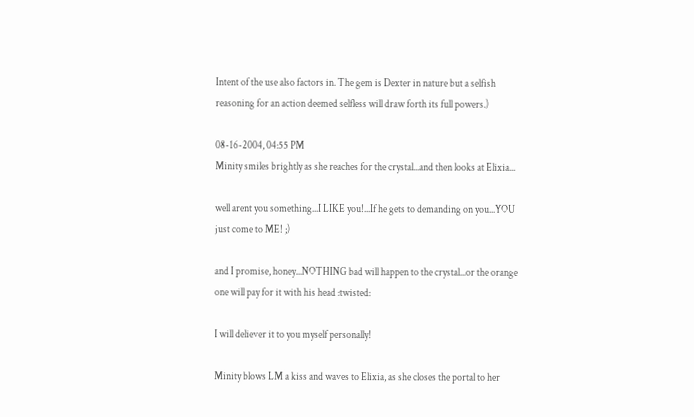Intent of the use also factors in. The gem is Dexter in nature but a selfish reasoning for an action deemed selfless will draw forth its full powers.)

08-16-2004, 04:55 PM
Minity smiles brightly as she reaches for the crystal...and then looks at Elixia...

well arent you something...I LIKE you!...If he gets to demanding on you...YOU just come to ME! ;)

and I promise, honey...NOTHING bad will happen to the crystal...or the orange one will pay for it with his head :twisted:

I will deliever it to you myself personally!

Minity blows LM a kiss and waves to Elixia, as she closes the portal to her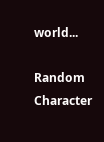world...

Random Character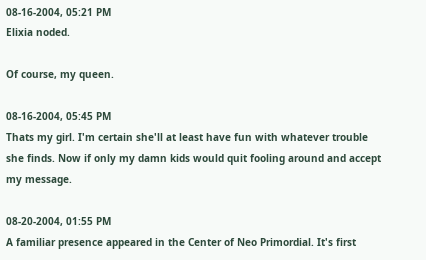08-16-2004, 05:21 PM
Elixia noded.

Of course, my queen.

08-16-2004, 05:45 PM
Thats my girl. I'm certain she'll at least have fun with whatever trouble she finds. Now if only my damn kids would quit fooling around and accept my message.

08-20-2004, 01:55 PM
A familiar presence appeared in the Center of Neo Primordial. It's first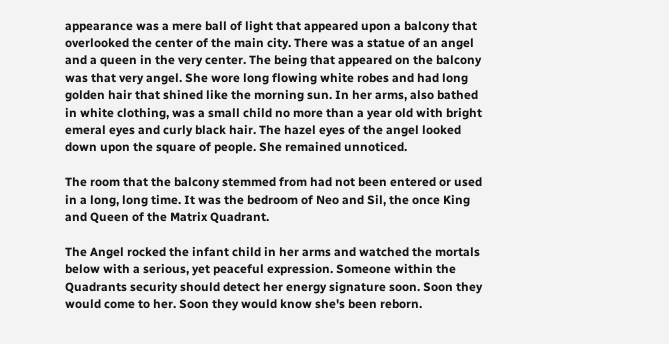appearance was a mere ball of light that appeared upon a balcony that overlooked the center of the main city. There was a statue of an angel and a queen in the very center. The being that appeared on the balcony was that very angel. She wore long flowing white robes and had long golden hair that shined like the morning sun. In her arms, also bathed in white clothing, was a small child no more than a year old with bright emeral eyes and curly black hair. The hazel eyes of the angel looked down upon the square of people. She remained unnoticed.

The room that the balcony stemmed from had not been entered or used in a long, long time. It was the bedroom of Neo and Sil, the once King and Queen of the Matrix Quadrant.

The Angel rocked the infant child in her arms and watched the mortals below with a serious, yet peaceful expression. Someone within the Quadrants security should detect her energy signature soon. Soon they would come to her. Soon they would know she's been reborn.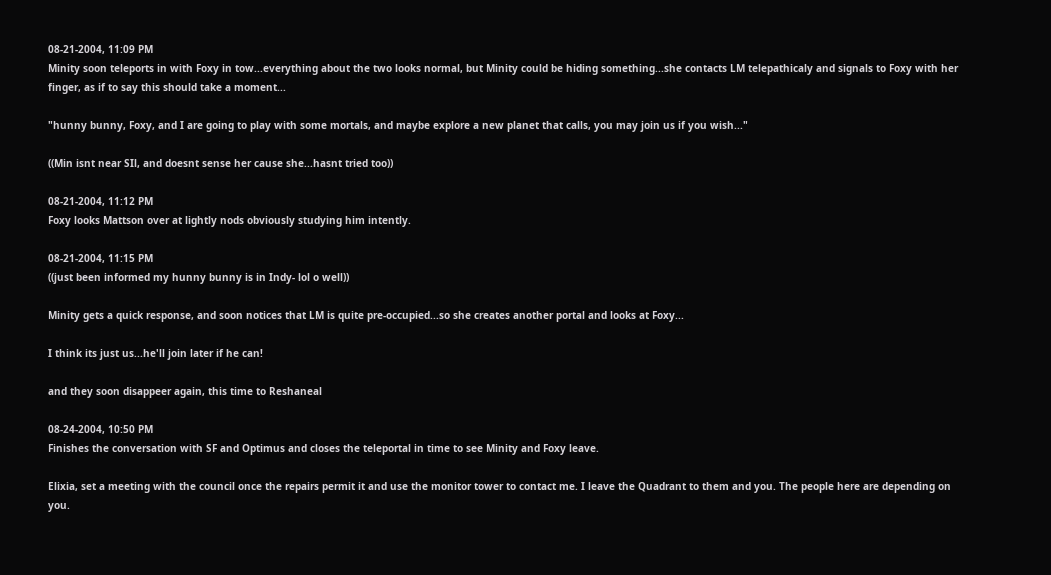08-21-2004, 11:09 PM
Minity soon teleports in with Foxy in tow...everything about the two looks normal, but Minity could be hiding something...she contacts LM telepathicaly and signals to Foxy with her finger, as if to say this should take a moment...

"hunny bunny, Foxy, and I are going to play with some mortals, and maybe explore a new planet that calls, you may join us if you wish..."

((Min isnt near SIl, and doesnt sense her cause she...hasnt tried too))

08-21-2004, 11:12 PM
Foxy looks Mattson over at lightly nods obviously studying him intently.

08-21-2004, 11:15 PM
((just been informed my hunny bunny is in Indy- lol o well))

Minity gets a quick response, and soon notices that LM is quite pre-occupied...so she creates another portal and looks at Foxy...

I think its just us...he'll join later if he can!

and they soon disappeer again, this time to Reshaneal

08-24-2004, 10:50 PM
Finishes the conversation with SF and Optimus and closes the teleportal in time to see Minity and Foxy leave.

Elixia, set a meeting with the council once the repairs permit it and use the monitor tower to contact me. I leave the Quadrant to them and you. The people here are depending on you.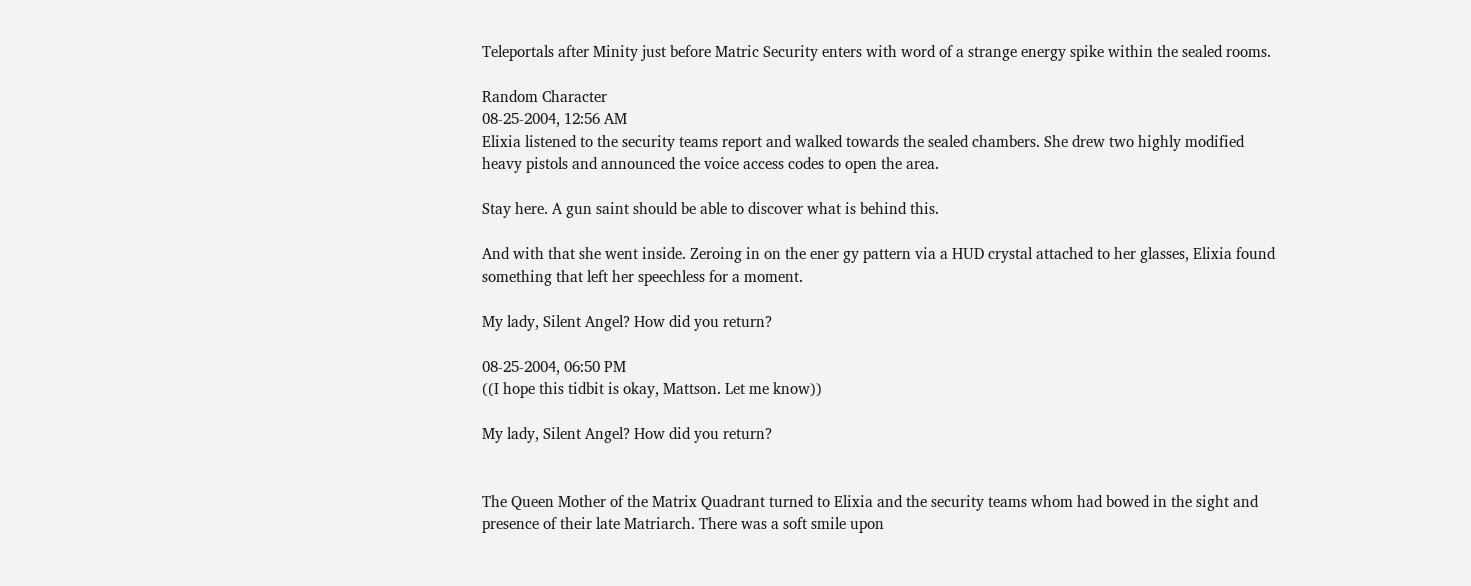Teleportals after Minity just before Matric Security enters with word of a strange energy spike within the sealed rooms.

Random Character
08-25-2004, 12:56 AM
Elixia listened to the security teams report and walked towards the sealed chambers. She drew two highly modified heavy pistols and announced the voice access codes to open the area.

Stay here. A gun saint should be able to discover what is behind this.

And with that she went inside. Zeroing in on the ener gy pattern via a HUD crystal attached to her glasses, Elixia found something that left her speechless for a moment.

My lady, Silent Angel? How did you return?

08-25-2004, 06:50 PM
((I hope this tidbit is okay, Mattson. Let me know))

My lady, Silent Angel? How did you return?


The Queen Mother of the Matrix Quadrant turned to Elixia and the security teams whom had bowed in the sight and presence of their late Matriarch. There was a soft smile upon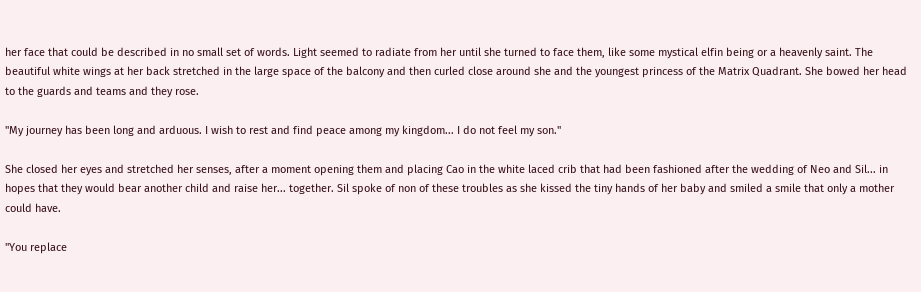her face that could be described in no small set of words. Light seemed to radiate from her until she turned to face them, like some mystical elfin being or a heavenly saint. The beautiful white wings at her back stretched in the large space of the balcony and then curled close around she and the youngest princess of the Matrix Quadrant. She bowed her head to the guards and teams and they rose.

"My journey has been long and arduous. I wish to rest and find peace among my kingdom... I do not feel my son."

She closed her eyes and stretched her senses, after a moment opening them and placing Cao in the white laced crib that had been fashioned after the wedding of Neo and Sil... in hopes that they would bear another child and raise her... together. Sil spoke of non of these troubles as she kissed the tiny hands of her baby and smiled a smile that only a mother could have.

"You replace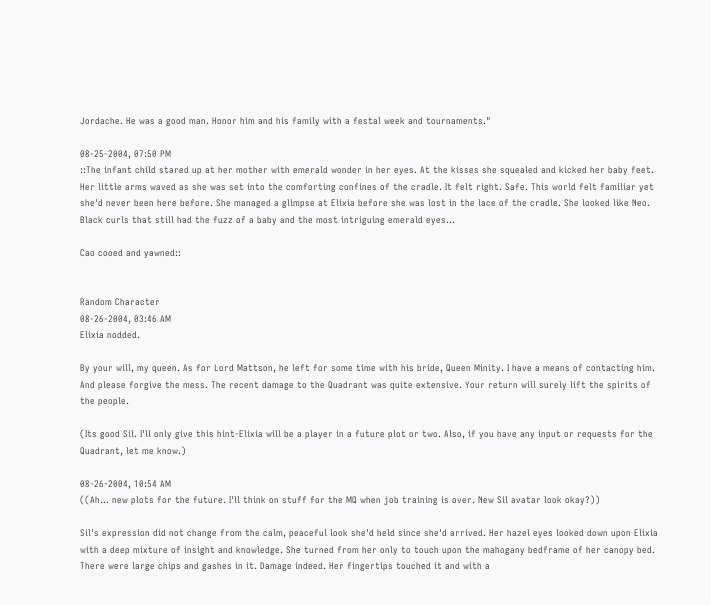Jordache. He was a good man. Honor him and his family with a festal week and tournaments."

08-25-2004, 07:50 PM
::The infant child stared up at her mother with emerald wonder in her eyes. At the kisses she squealed and kicked her baby feet. Her little arms waved as she was set into the comforting confines of the cradle. It felt right. Safe. This world felt familiar yet she'd never been here before. She managed a glimpse at Elixia before she was lost in the lace of the cradle. She looked like Neo. Black curls that still had the fuzz of a baby and the most intriguing emerald eyes...

Cao cooed and yawned::


Random Character
08-26-2004, 03:46 AM
Elixia nodded.

By your will, my queen. As for Lord Mattson, he left for some time with his bride, Queen Minity. I have a means of contacting him. And please forgive the mess. The recent damage to the Quadrant was quite extensive. Your return will surely lift the spirits of the people.

(Its good Sil. I'll only give this hint-Elixia will be a player in a future plot or two. Also, if you have any input or requests for the Quadrant, let me know.)

08-26-2004, 10:54 AM
((Ah... new plots for the future. I'll think on stuff for the MQ when job training is over. New Sil avatar look okay?))

Sil's expression did not change from the calm, peaceful look she'd held since she'd arrived. Her hazel eyes looked down upon Elixia with a deep mixture of insight and knowledge. She turned from her only to touch upon the mahogany bedframe of her canopy bed. There were large chips and gashes in it. Damage indeed. Her fingertips touched it and with a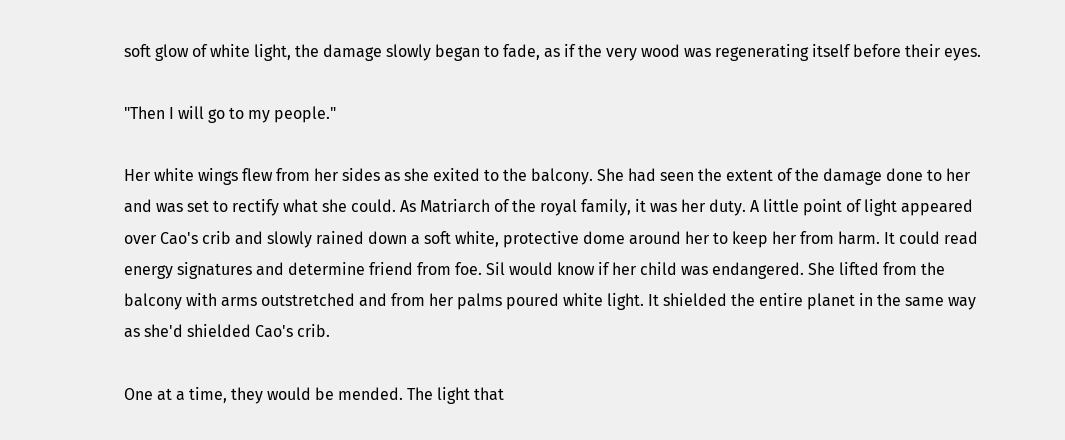soft glow of white light, the damage slowly began to fade, as if the very wood was regenerating itself before their eyes.

"Then I will go to my people."

Her white wings flew from her sides as she exited to the balcony. She had seen the extent of the damage done to her and was set to rectify what she could. As Matriarch of the royal family, it was her duty. A little point of light appeared over Cao's crib and slowly rained down a soft white, protective dome around her to keep her from harm. It could read energy signatures and determine friend from foe. Sil would know if her child was endangered. She lifted from the balcony with arms outstretched and from her palms poured white light. It shielded the entire planet in the same way as she'd shielded Cao's crib.

One at a time, they would be mended. The light that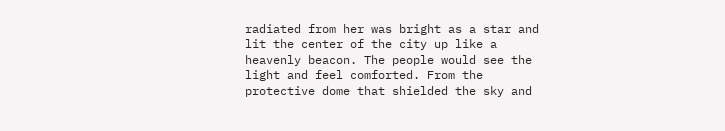radiated from her was bright as a star and lit the center of the city up like a heavenly beacon. The people would see the light and feel comforted. From the protective dome that shielded the sky and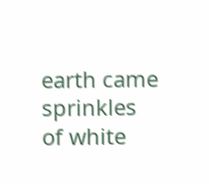earth came sprinkles of white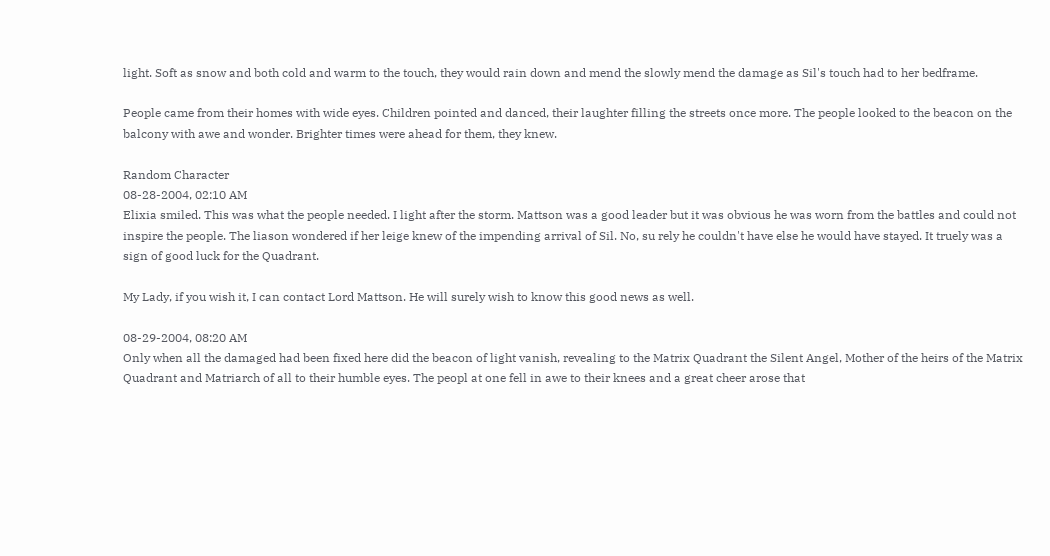light. Soft as snow and both cold and warm to the touch, they would rain down and mend the slowly mend the damage as Sil's touch had to her bedframe.

People came from their homes with wide eyes. Children pointed and danced, their laughter filling the streets once more. The people looked to the beacon on the balcony with awe and wonder. Brighter times were ahead for them, they knew.

Random Character
08-28-2004, 02:10 AM
Elixia smiled. This was what the people needed. I light after the storm. Mattson was a good leader but it was obvious he was worn from the battles and could not inspire the people. The liason wondered if her leige knew of the impending arrival of Sil. No, su rely he couldn't have else he would have stayed. It truely was a sign of good luck for the Quadrant.

My Lady, if you wish it, I can contact Lord Mattson. He will surely wish to know this good news as well.

08-29-2004, 08:20 AM
Only when all the damaged had been fixed here did the beacon of light vanish, revealing to the Matrix Quadrant the Silent Angel, Mother of the heirs of the Matrix Quadrant and Matriarch of all to their humble eyes. The peopl at one fell in awe to their knees and a great cheer arose that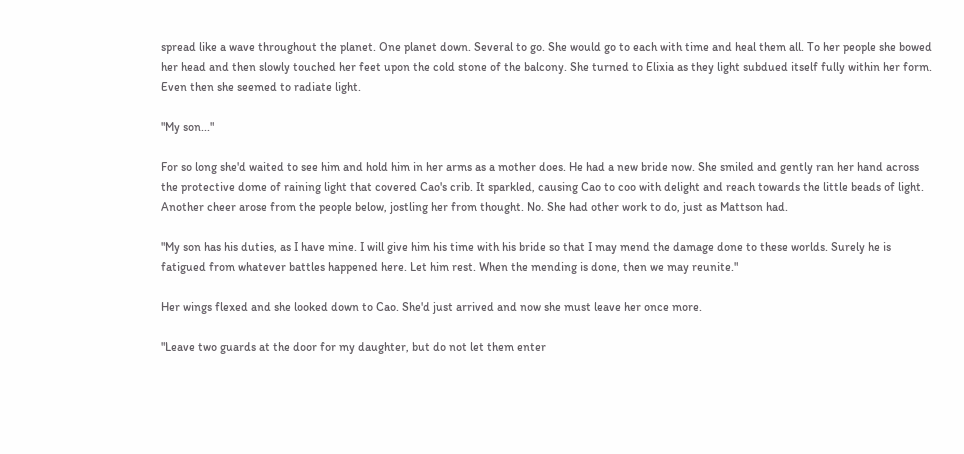spread like a wave throughout the planet. One planet down. Several to go. She would go to each with time and heal them all. To her people she bowed her head and then slowly touched her feet upon the cold stone of the balcony. She turned to Elixia as they light subdued itself fully within her form. Even then she seemed to radiate light.

"My son..."

For so long she'd waited to see him and hold him in her arms as a mother does. He had a new bride now. She smiled and gently ran her hand across the protective dome of raining light that covered Cao's crib. It sparkled, causing Cao to coo with delight and reach towards the little beads of light. Another cheer arose from the people below, jostling her from thought. No. She had other work to do, just as Mattson had.

"My son has his duties, as I have mine. I will give him his time with his bride so that I may mend the damage done to these worlds. Surely he is fatigued from whatever battles happened here. Let him rest. When the mending is done, then we may reunite."

Her wings flexed and she looked down to Cao. She'd just arrived and now she must leave her once more.

"Leave two guards at the door for my daughter, but do not let them enter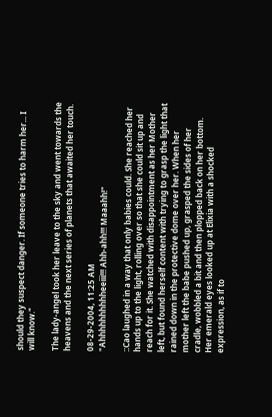should they suspect danger. If someone tries to harm her... I will know."

The lady-angel took her leave to the sky and went towards the heavens and the next series of planets that awaited her touch.

08-29-2004, 11:25 AM
"Ahhhhhhhhhheeiii!!! Ahh-ahh!!! Maaahh!"

::Cao laughed in a way that only babies could. She reached her hands up to the light, rolling over so that she could sit up and reach for it. She watched with disappointment as her Mother left, but found herself content with trying to grasp the light that rained down in the protective dome over her. When her mother left the babe pushed up, grasped the sides of her cradle, wobbled a bit and then plopped back on her bottom. Her emerald eyes looked up at Elixia with a shocked expression, as if to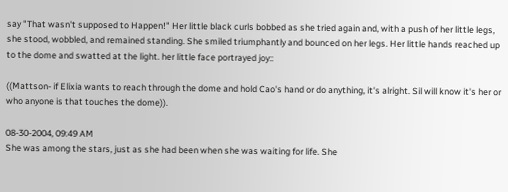say "That wasn't supposed to Happen!" Her little black curls bobbed as she tried again and, with a push of her little legs, she stood, wobbled, and remained standing. She smiled triumphantly and bounced on her legs. Her little hands reached up to the dome and swatted at the light. her little face portrayed joy::

((Mattson- if Elixia wants to reach through the dome and hold Cao's hand or do anything, it's alright. Sil will know it's her or who anyone is that touches the dome)).

08-30-2004, 09:49 AM
She was among the stars, just as she had been when she was waiting for life. She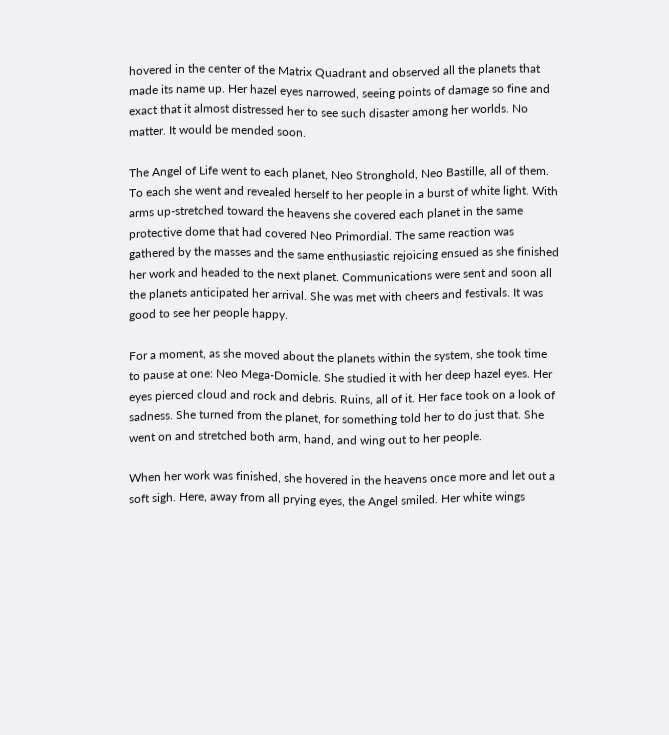hovered in the center of the Matrix Quadrant and observed all the planets that made its name up. Her hazel eyes narrowed, seeing points of damage so fine and exact that it almost distressed her to see such disaster among her worlds. No matter. It would be mended soon.

The Angel of Life went to each planet, Neo Stronghold, Neo Bastille, all of them. To each she went and revealed herself to her people in a burst of white light. With arms up-stretched toward the heavens she covered each planet in the same protective dome that had covered Neo Primordial. The same reaction was gathered by the masses and the same enthusiastic rejoicing ensued as she finished her work and headed to the next planet. Communications were sent and soon all the planets anticipated her arrival. She was met with cheers and festivals. It was good to see her people happy.

For a moment, as she moved about the planets within the system, she took time to pause at one: Neo Mega-Domicle. She studied it with her deep hazel eyes. Her eyes pierced cloud and rock and debris. Ruins, all of it. Her face took on a look of sadness. She turned from the planet, for something told her to do just that. She went on and stretched both arm, hand, and wing out to her people.

When her work was finished, she hovered in the heavens once more and let out a soft sigh. Here, away from all prying eyes, the Angel smiled. Her white wings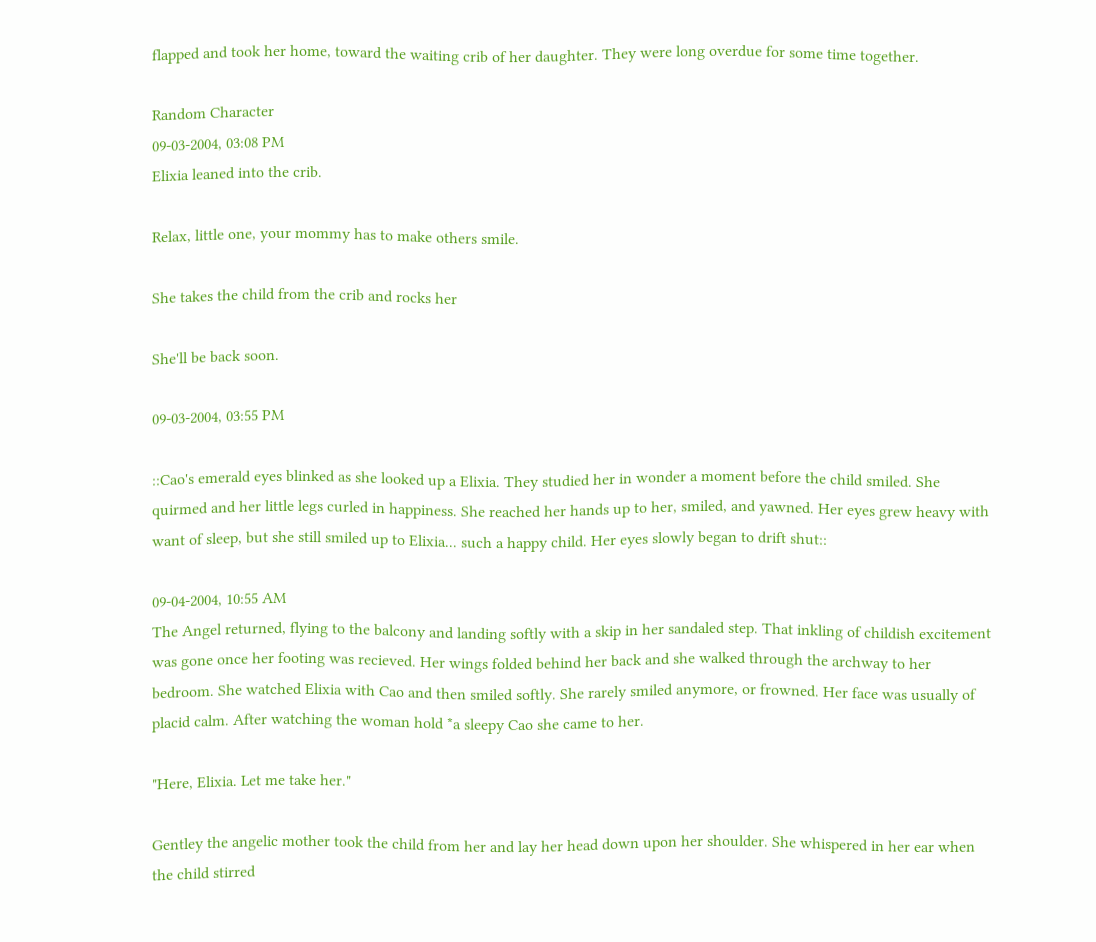flapped and took her home, toward the waiting crib of her daughter. They were long overdue for some time together.

Random Character
09-03-2004, 03:08 PM
Elixia leaned into the crib.

Relax, little one, your mommy has to make others smile.

She takes the child from the crib and rocks her

She'll be back soon.

09-03-2004, 03:55 PM

::Cao's emerald eyes blinked as she looked up a Elixia. They studied her in wonder a moment before the child smiled. She quirmed and her little legs curled in happiness. She reached her hands up to her, smiled, and yawned. Her eyes grew heavy with want of sleep, but she still smiled up to Elixia... such a happy child. Her eyes slowly began to drift shut::

09-04-2004, 10:55 AM
The Angel returned, flying to the balcony and landing softly with a skip in her sandaled step. That inkling of childish excitement was gone once her footing was recieved. Her wings folded behind her back and she walked through the archway to her bedroom. She watched Elixia with Cao and then smiled softly. She rarely smiled anymore, or frowned. Her face was usually of placid calm. After watching the woman hold *a sleepy Cao she came to her.

"Here, Elixia. Let me take her."

Gentley the angelic mother took the child from her and lay her head down upon her shoulder. She whispered in her ear when the child stirred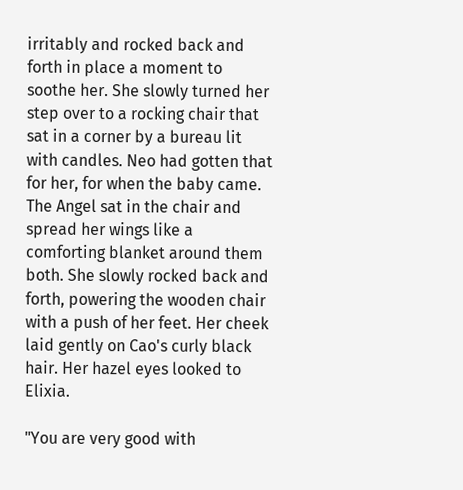irritably and rocked back and forth in place a moment to soothe her. She slowly turned her step over to a rocking chair that sat in a corner by a bureau lit with candles. Neo had gotten that for her, for when the baby came. The Angel sat in the chair and spread her wings like a comforting blanket around them both. She slowly rocked back and forth, powering the wooden chair with a push of her feet. Her cheek laid gently on Cao's curly black hair. Her hazel eyes looked to Elixia.

"You are very good with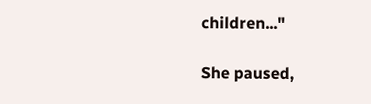children..."

She paused,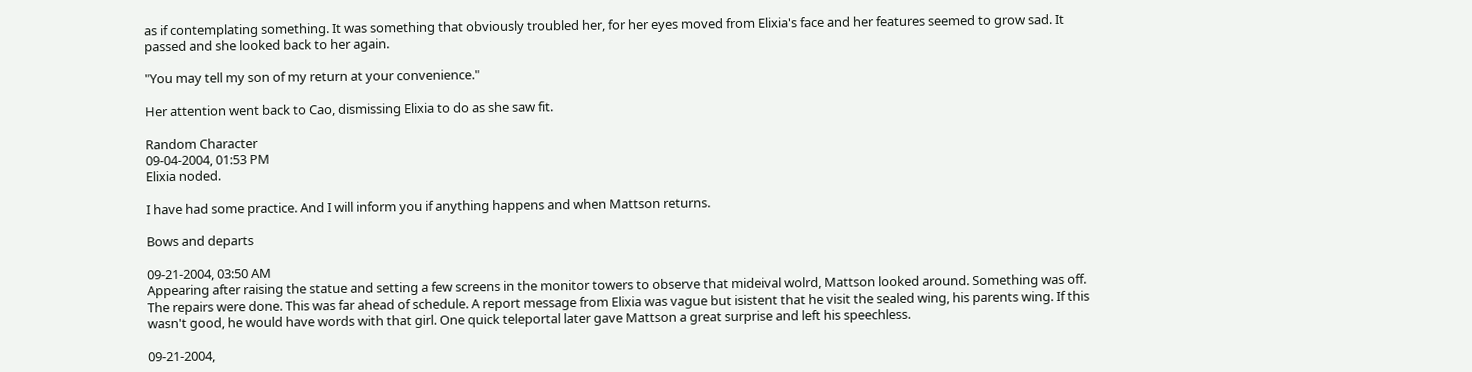as if contemplating something. It was something that obviously troubled her, for her eyes moved from Elixia's face and her features seemed to grow sad. It passed and she looked back to her again.

"You may tell my son of my return at your convenience."

Her attention went back to Cao, dismissing Elixia to do as she saw fit.

Random Character
09-04-2004, 01:53 PM
Elixia noded.

I have had some practice. And I will inform you if anything happens and when Mattson returns.

Bows and departs

09-21-2004, 03:50 AM
Appearing after raising the statue and setting a few screens in the monitor towers to observe that mideival wolrd, Mattson looked around. Something was off. The repairs were done. This was far ahead of schedule. A report message from Elixia was vague but isistent that he visit the sealed wing, his parents wing. If this wasn't good, he would have words with that girl. One quick teleportal later gave Mattson a great surprise and left his speechless.

09-21-2004,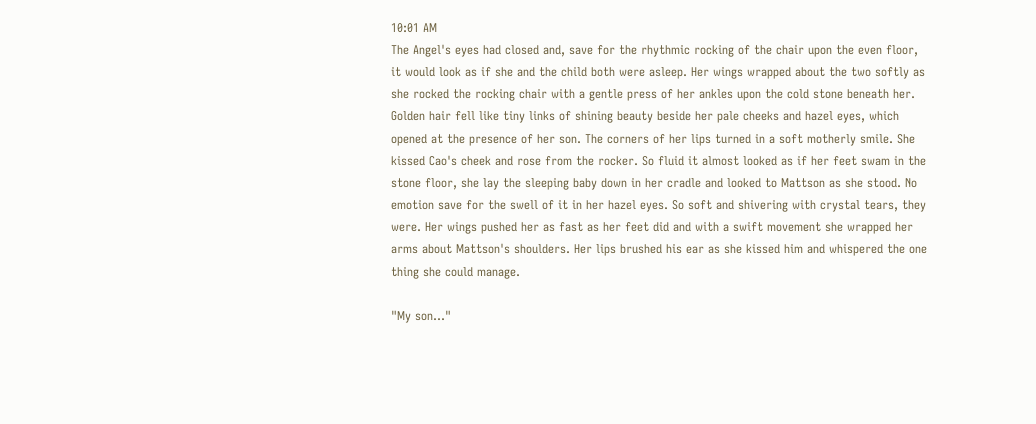10:01 AM
The Angel's eyes had closed and, save for the rhythmic rocking of the chair upon the even floor, it would look as if she and the child both were asleep. Her wings wrapped about the two softly as she rocked the rocking chair with a gentle press of her ankles upon the cold stone beneath her. Golden hair fell like tiny links of shining beauty beside her pale cheeks and hazel eyes, which opened at the presence of her son. The corners of her lips turned in a soft motherly smile. She kissed Cao's cheek and rose from the rocker. So fluid it almost looked as if her feet swam in the stone floor, she lay the sleeping baby down in her cradle and looked to Mattson as she stood. No emotion save for the swell of it in her hazel eyes. So soft and shivering with crystal tears, they were. Her wings pushed her as fast as her feet did and with a swift movement she wrapped her arms about Mattson's shoulders. Her lips brushed his ear as she kissed him and whispered the one thing she could manage.

"My son..."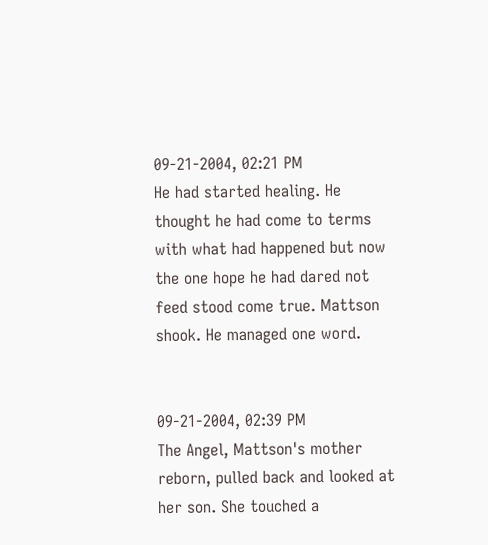09-21-2004, 02:21 PM
He had started healing. He thought he had come to terms with what had happened but now the one hope he had dared not feed stood come true. Mattson shook. He managed one word.


09-21-2004, 02:39 PM
The Angel, Mattson's mother reborn, pulled back and looked at her son. She touched a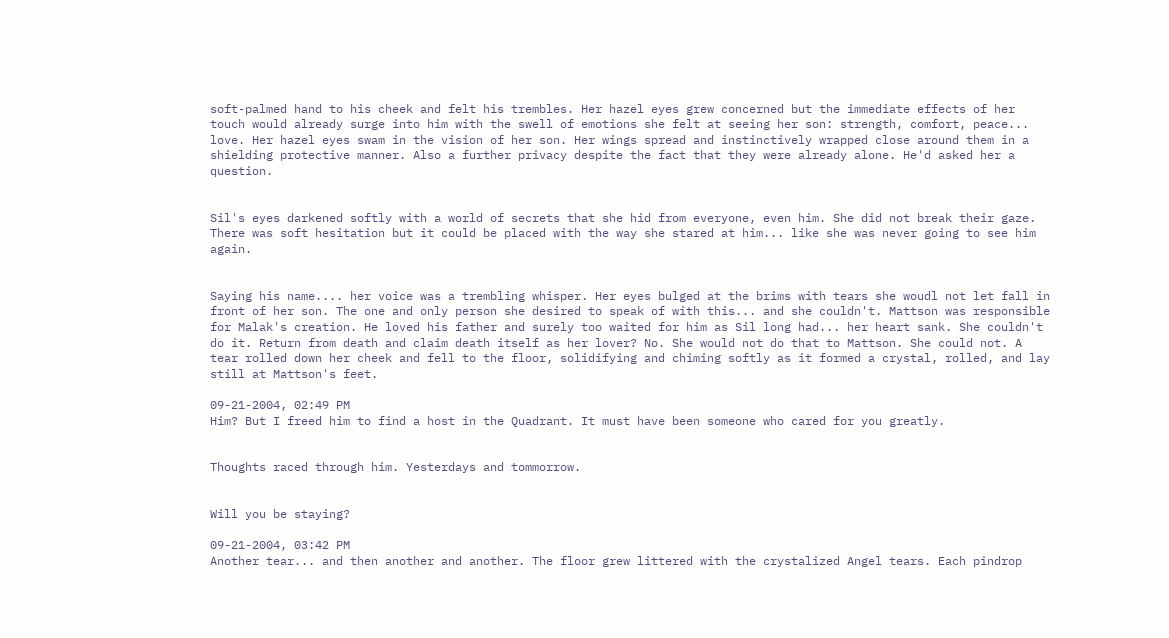soft-palmed hand to his cheek and felt his trembles. Her hazel eyes grew concerned but the immediate effects of her touch would already surge into him with the swell of emotions she felt at seeing her son: strength, comfort, peace... love. Her hazel eyes swam in the vision of her son. Her wings spread and instinctively wrapped close around them in a shielding protective manner. Also a further privacy despite the fact that they were already alone. He'd asked her a question.


Sil's eyes darkened softly with a world of secrets that she hid from everyone, even him. She did not break their gaze. There was soft hesitation but it could be placed with the way she stared at him... like she was never going to see him again.


Saying his name.... her voice was a trembling whisper. Her eyes bulged at the brims with tears she woudl not let fall in front of her son. The one and only person she desired to speak of with this... and she couldn't. Mattson was responsible for Malak's creation. He loved his father and surely too waited for him as Sil long had... her heart sank. She couldn't do it. Return from death and claim death itself as her lover? No. She would not do that to Mattson. She could not. A tear rolled down her cheek and fell to the floor, solidifying and chiming softly as it formed a crystal, rolled, and lay still at Mattson's feet.

09-21-2004, 02:49 PM
Him? But I freed him to find a host in the Quadrant. It must have been someone who cared for you greatly.


Thoughts raced through him. Yesterdays and tommorrow.


Will you be staying?

09-21-2004, 03:42 PM
Another tear... and then another and another. The floor grew littered with the crystalized Angel tears. Each pindrop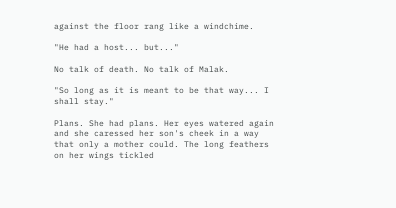against the floor rang like a windchime.

"He had a host... but..."

No talk of death. No talk of Malak.

"So long as it is meant to be that way... I shall stay."

Plans. She had plans. Her eyes watered again and she caressed her son's cheek in a way that only a mother could. The long feathers on her wings tickled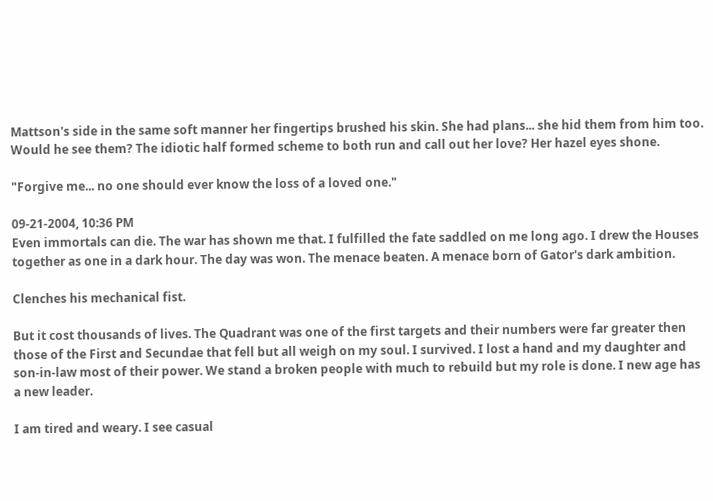Mattson's side in the same soft manner her fingertips brushed his skin. She had plans... she hid them from him too. Would he see them? The idiotic half formed scheme to both run and call out her love? Her hazel eyes shone.

"Forgive me... no one should ever know the loss of a loved one."

09-21-2004, 10:36 PM
Even immortals can die. The war has shown me that. I fulfilled the fate saddled on me long ago. I drew the Houses together as one in a dark hour. The day was won. The menace beaten. A menace born of Gator's dark ambition.

Clenches his mechanical fist.

But it cost thousands of lives. The Quadrant was one of the first targets and their numbers were far greater then those of the First and Secundae that fell but all weigh on my soul. I survived. I lost a hand and my daughter and son-in-law most of their power. We stand a broken people with much to rebuild but my role is done. I new age has a new leader.

I am tired and weary. I see casual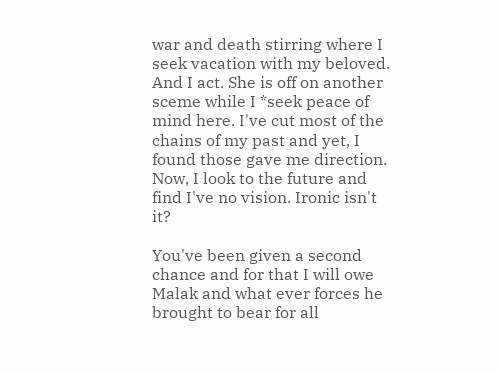war and death stirring where I seek vacation with my beloved. And I act. She is off on another sceme while I *seek peace of mind here. I've cut most of the chains of my past and yet, I found those gave me direction. Now, I look to the future and find I've no vision. Ironic isn't it?

You've been given a second chance and for that I will owe Malak and what ever forces he brought to bear for all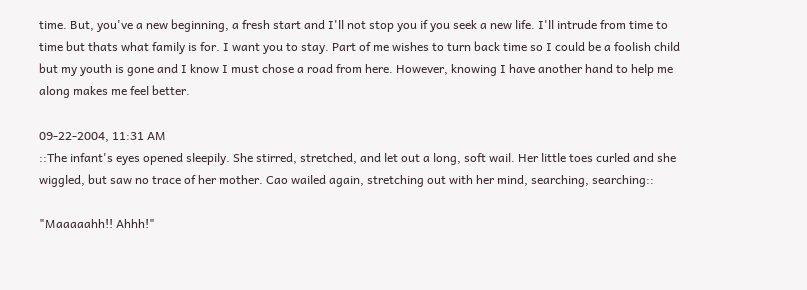time. But, you've a new beginning, a fresh start and I'll not stop you if you seek a new life. I'll intrude from time to time but thats what family is for. I want you to stay. Part of me wishes to turn back time so I could be a foolish child but my youth is gone and I know I must chose a road from here. However, knowing I have another hand to help me along makes me feel better.

09-22-2004, 11:31 AM
::The infant's eyes opened sleepily. She stirred, stretched, and let out a long, soft wail. Her little toes curled and she wiggled, but saw no trace of her mother. Cao wailed again, stretching out with her mind, searching, searching::

"Maaaaahh!! Ahhh!"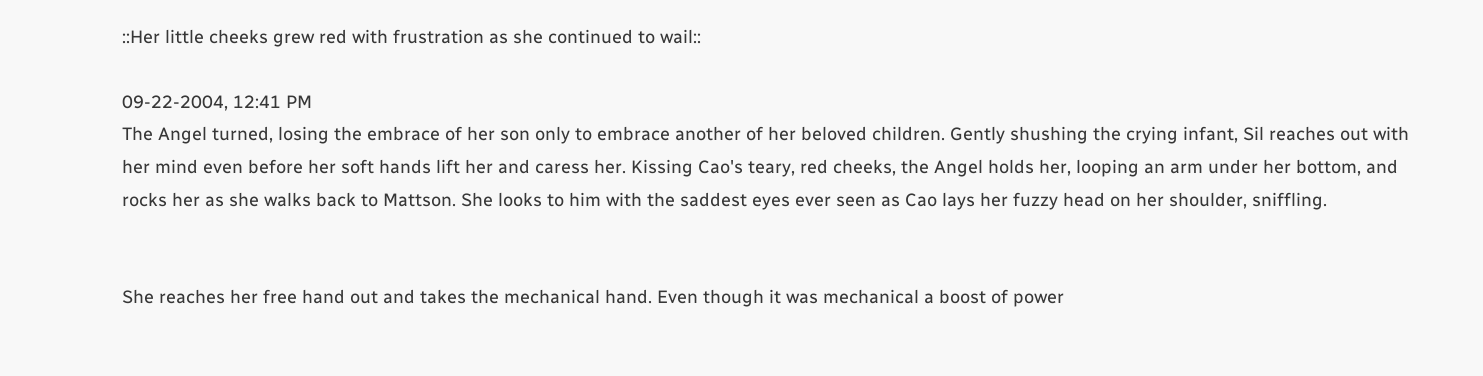::Her little cheeks grew red with frustration as she continued to wail::

09-22-2004, 12:41 PM
The Angel turned, losing the embrace of her son only to embrace another of her beloved children. Gently shushing the crying infant, Sil reaches out with her mind even before her soft hands lift her and caress her. Kissing Cao's teary, red cheeks, the Angel holds her, looping an arm under her bottom, and rocks her as she walks back to Mattson. She looks to him with the saddest eyes ever seen as Cao lays her fuzzy head on her shoulder, sniffling.


She reaches her free hand out and takes the mechanical hand. Even though it was mechanical a boost of power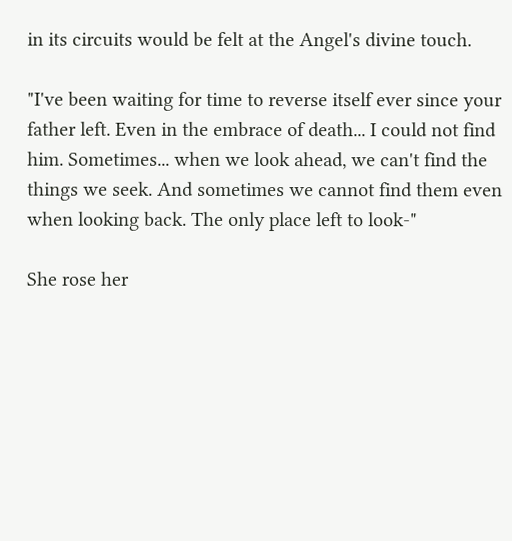in its circuits would be felt at the Angel's divine touch.

"I've been waiting for time to reverse itself ever since your father left. Even in the embrace of death... I could not find him. Sometimes... when we look ahead, we can't find the things we seek. And sometimes we cannot find them even when looking back. The only place left to look-"

She rose her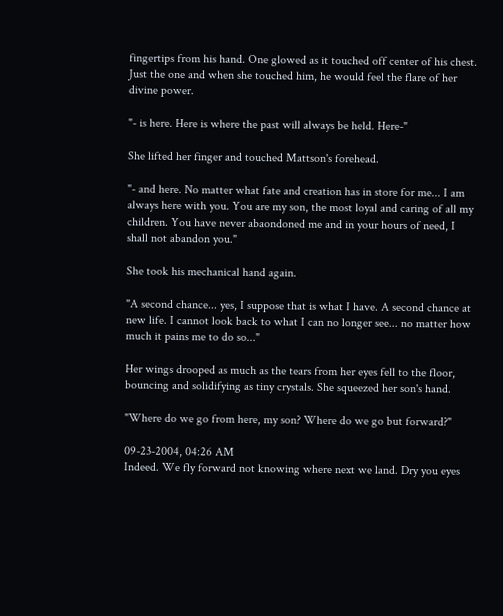fingertips from his hand. One glowed as it touched off center of his chest. Just the one and when she touched him, he would feel the flare of her divine power.

"- is here. Here is where the past will always be held. Here-"

She lifted her finger and touched Mattson's forehead.

"- and here. No matter what fate and creation has in store for me... I am always here with you. You are my son, the most loyal and caring of all my children. You have never abaondoned me and in your hours of need, I shall not abandon you."

She took his mechanical hand again.

"A second chance... yes, I suppose that is what I have. A second chance at new life. I cannot look back to what I can no longer see... no matter how much it pains me to do so..."

Her wings drooped as much as the tears from her eyes fell to the floor, bouncing and solidifying as tiny crystals. She squeezed her son's hand.

"Where do we go from here, my son? Where do we go but forward?"

09-23-2004, 04:26 AM
Indeed. We fly forward not knowing where next we land. Dry you eyes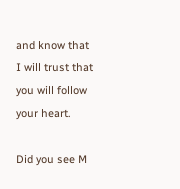and know that I will trust that you will follow your heart.

Did you see M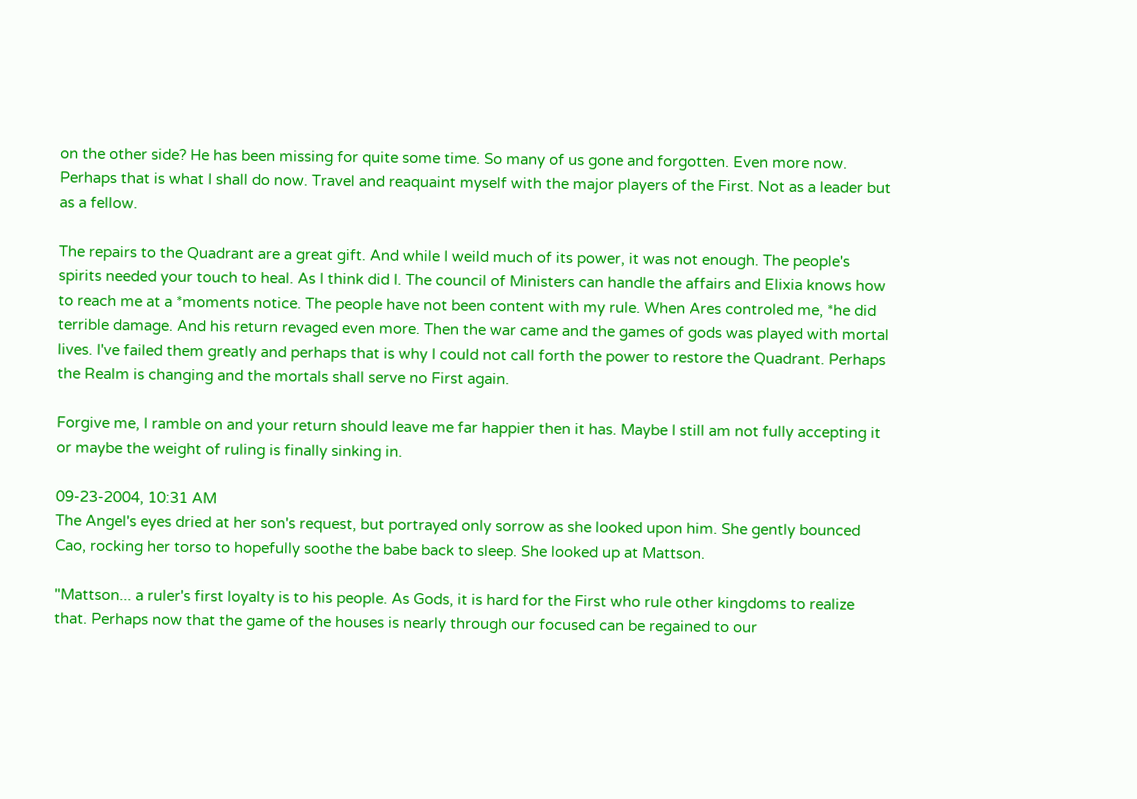on the other side? He has been missing for quite some time. So many of us gone and forgotten. Even more now. Perhaps that is what I shall do now. Travel and reaquaint myself with the major players of the First. Not as a leader but as a fellow.

The repairs to the Quadrant are a great gift. And while I weild much of its power, it was not enough. The people's spirits needed your touch to heal. As I think did I. The council of Ministers can handle the affairs and Elixia knows how to reach me at a *moments notice. The people have not been content with my rule. When Ares controled me, *he did terrible damage. And his return revaged even more. Then the war came and the games of gods was played with mortal lives. I've failed them greatly and perhaps that is why I could not call forth the power to restore the Quadrant. Perhaps the Realm is changing and the mortals shall serve no First again.

Forgive me, I ramble on and your return should leave me far happier then it has. Maybe I still am not fully accepting it or maybe the weight of ruling is finally sinking in.

09-23-2004, 10:31 AM
The Angel's eyes dried at her son's request, but portrayed only sorrow as she looked upon him. She gently bounced Cao, rocking her torso to hopefully soothe the babe back to sleep. She looked up at Mattson.

"Mattson... a ruler's first loyalty is to his people. As Gods, it is hard for the First who rule other kingdoms to realize that. Perhaps now that the game of the houses is nearly through our focused can be regained to our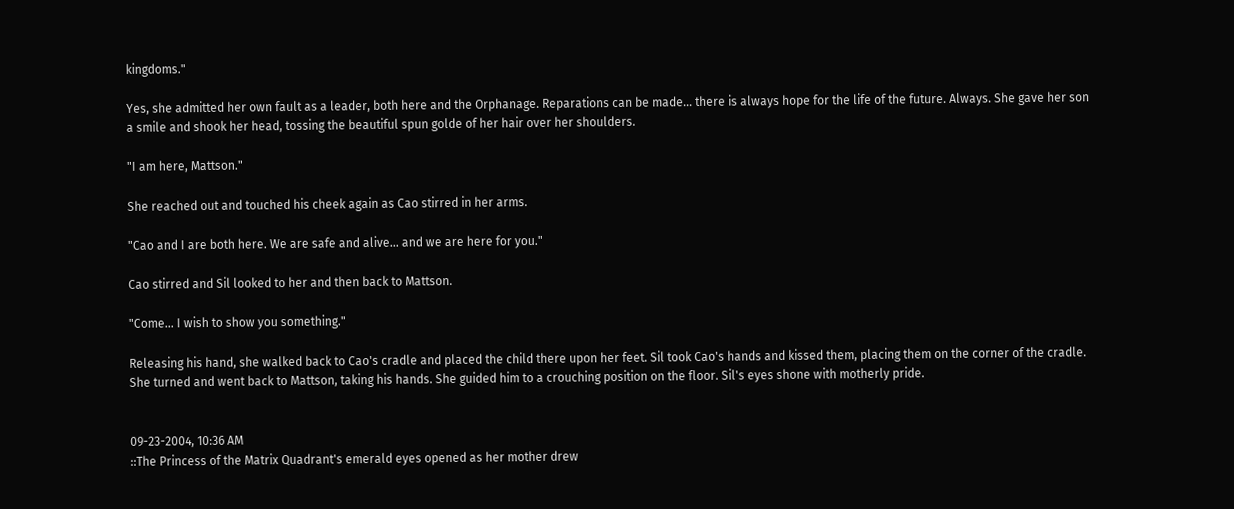kingdoms."

Yes, she admitted her own fault as a leader, both here and the Orphanage. Reparations can be made... there is always hope for the life of the future. Always. She gave her son a smile and shook her head, tossing the beautiful spun golde of her hair over her shoulders.

"I am here, Mattson."

She reached out and touched his cheek again as Cao stirred in her arms.

"Cao and I are both here. We are safe and alive... and we are here for you."

Cao stirred and Sil looked to her and then back to Mattson.

"Come... I wish to show you something."

Releasing his hand, she walked back to Cao's cradle and placed the child there upon her feet. Sil took Cao's hands and kissed them, placing them on the corner of the cradle. She turned and went back to Mattson, taking his hands. She guided him to a crouching position on the floor. Sil's eyes shone with motherly pride.


09-23-2004, 10:36 AM
::The Princess of the Matrix Quadrant's emerald eyes opened as her mother drew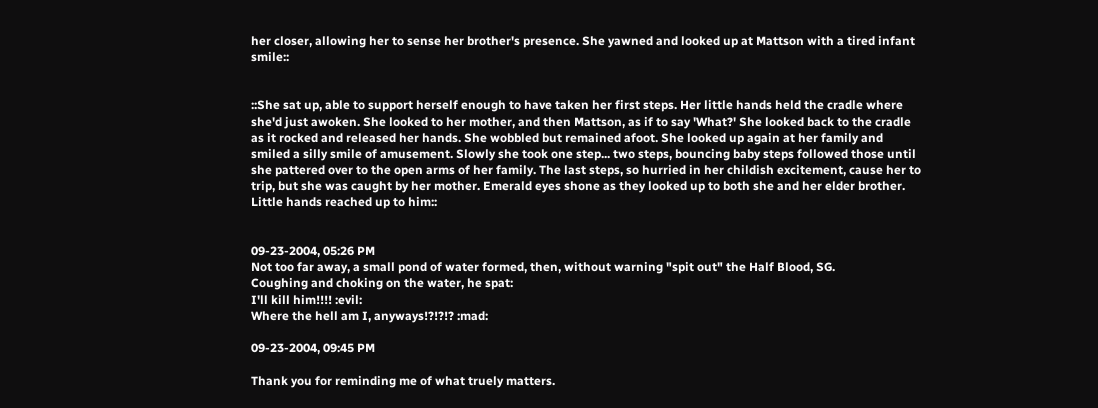her closer, allowing her to sense her brother's presence. She yawned and looked up at Mattson with a tired infant smile::


::She sat up, able to support herself enough to have taken her first steps. Her little hands held the cradle where she'd just awoken. She looked to her mother, and then Mattson, as if to say 'What?' She looked back to the cradle as it rocked and released her hands. She wobbled but remained afoot. She looked up again at her family and smiled a silly smile of amusement. Slowly she took one step... two steps, bouncing baby steps followed those until she pattered over to the open arms of her family. The last steps, so hurried in her childish excitement, cause her to trip, but she was caught by her mother. Emerald eyes shone as they looked up to both she and her elder brother. Little hands reached up to him::


09-23-2004, 05:26 PM
Not too far away, a small pond of water formed, then, without warning "spit out" the Half Blood, SG.
Coughing and choking on the water, he spat:
I'll kill him!!!! :evil:
Where the hell am I, anyways!?!?!? :mad:

09-23-2004, 09:45 PM

Thank you for reminding me of what truely matters.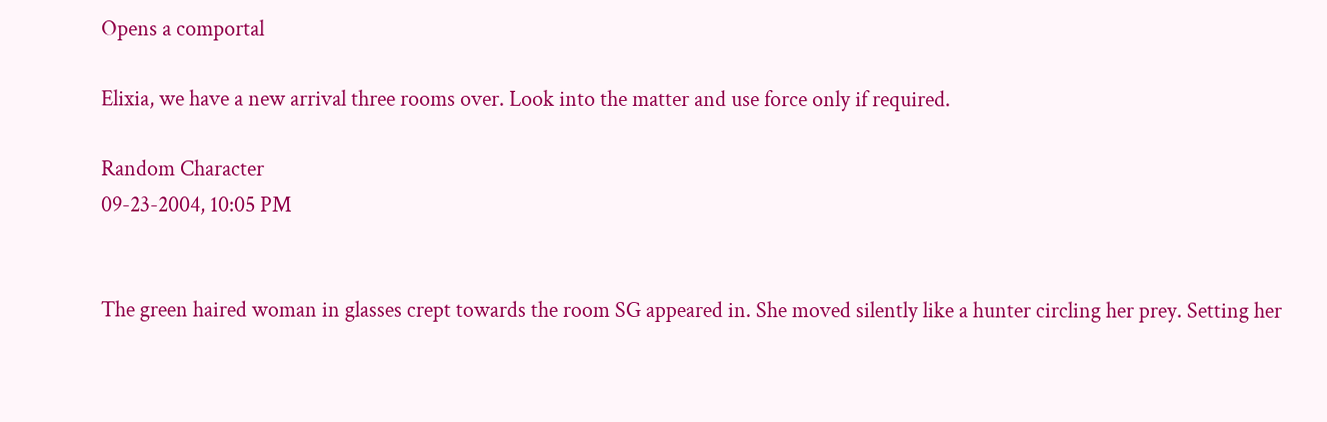Opens a comportal

Elixia, we have a new arrival three rooms over. Look into the matter and use force only if required.

Random Character
09-23-2004, 10:05 PM


The green haired woman in glasses crept towards the room SG appeared in. She moved silently like a hunter circling her prey. Setting her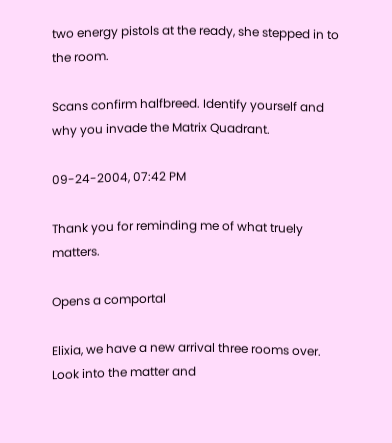two energy pistols at the ready, she stepped in to the room.

Scans confirm halfbreed. Identify yourself and why you invade the Matrix Quadrant.

09-24-2004, 07:42 PM

Thank you for reminding me of what truely matters.

Opens a comportal

Elixia, we have a new arrival three rooms over. Look into the matter and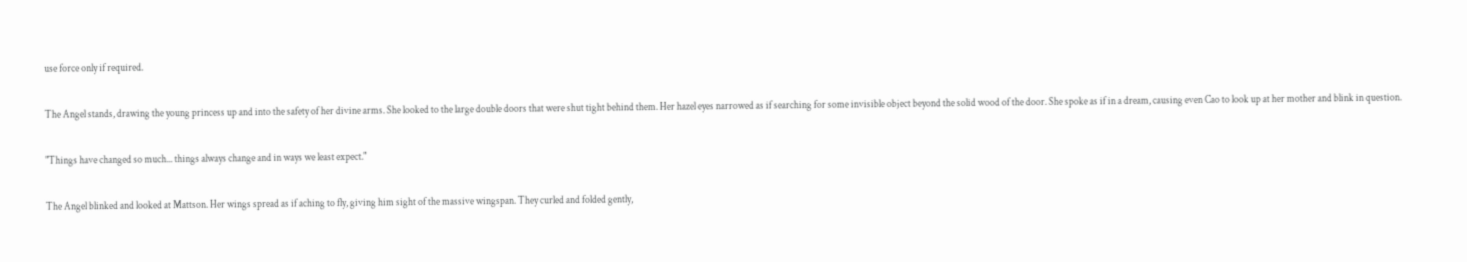use force only if required.

The Angel stands, drawing the young princess up and into the safety of her divine arms. She looked to the large double doors that were shut tight behind them. Her hazel eyes narrowed as if searching for some invisible object beyond the solid wood of the door. She spoke as if in a dream, causing even Cao to look up at her mother and blink in question.

"Things have changed so much... things always change and in ways we least expect."

The Angel blinked and looked at Mattson. Her wings spread as if aching to fly, giving him sight of the massive wingspan. They curled and folded gently,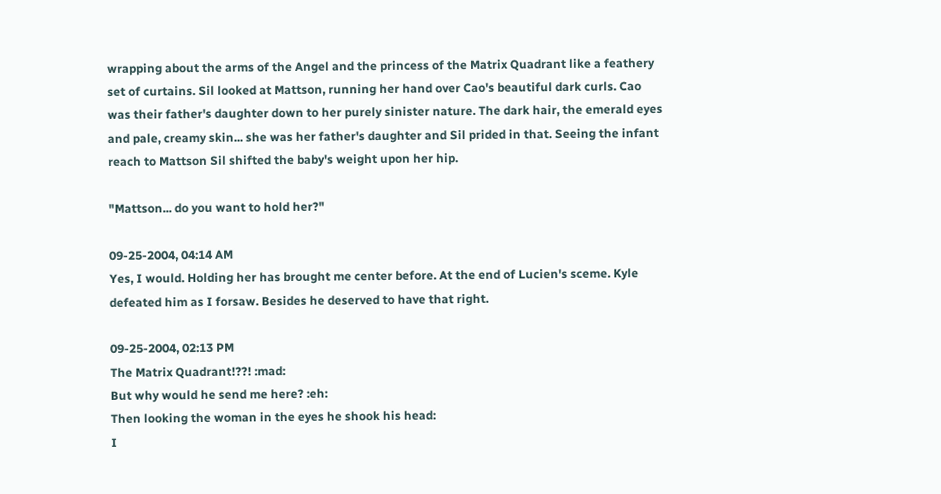wrapping about the arms of the Angel and the princess of the Matrix Quadrant like a feathery set of curtains. Sil looked at Mattson, running her hand over Cao's beautiful dark curls. Cao was their father's daughter down to her purely sinister nature. The dark hair, the emerald eyes and pale, creamy skin... she was her father's daughter and Sil prided in that. Seeing the infant reach to Mattson Sil shifted the baby's weight upon her hip.

"Mattson... do you want to hold her?"

09-25-2004, 04:14 AM
Yes, I would. Holding her has brought me center before. At the end of Lucien's sceme. Kyle defeated him as I forsaw. Besides he deserved to have that right.

09-25-2004, 02:13 PM
The Matrix Quadrant!??! :mad:
But why would he send me here? :eh:
Then looking the woman in the eyes he shook his head:
I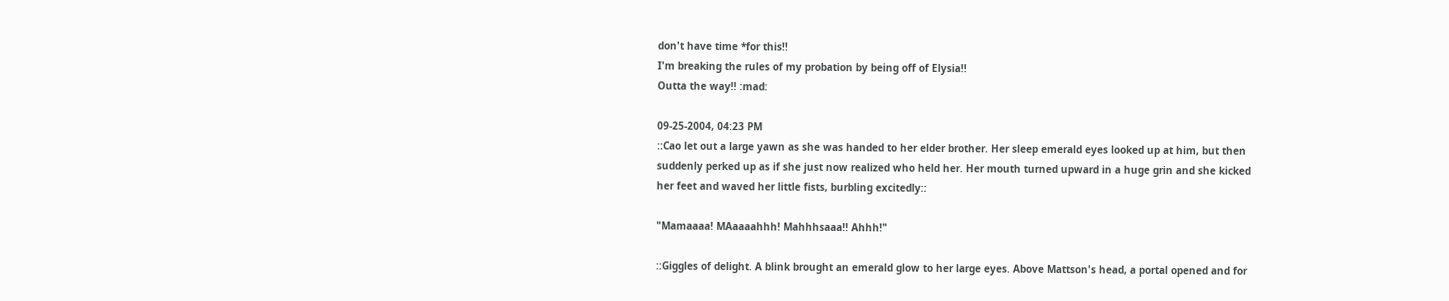don't have time *for this!!
I'm breaking the rules of my probation by being off of Elysia!!
Outta the way!! :mad:

09-25-2004, 04:23 PM
::Cao let out a large yawn as she was handed to her elder brother. Her sleep emerald eyes looked up at him, but then suddenly perked up as if she just now realized who held her. Her mouth turned upward in a huge grin and she kicked her feet and waved her little fists, burbling excitedly::

"Mamaaaa! MAaaaahhh! Mahhhsaaa!! Ahhh!"

::Giggles of delight. A blink brought an emerald glow to her large eyes. Above Mattson's head, a portal opened and for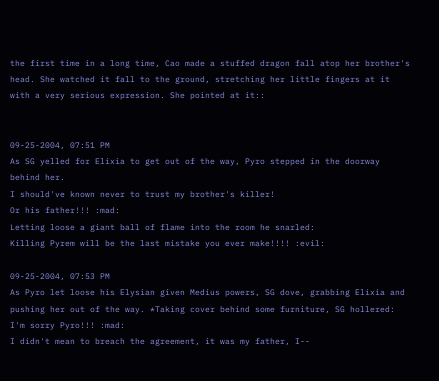the first time in a long time, Cao made a stuffed dragon fall atop her brother's head. She watched it fall to the ground, stretching her little fingers at it with a very serious expression. She pointed at it::


09-25-2004, 07:51 PM
As SG yelled for Elixia to get out of the way, Pyro stepped in the doorway behind her.
I should've known never to trust my brother's killer!
Or his father!!! :mad:
Letting loose a giant ball of flame into the room he snarled:
Killing Pyrem will be the last mistake you ever make!!!! :evil:

09-25-2004, 07:53 PM
As Pyro let loose his Elysian given Medius powers, SG dove, grabbing Elixia and pushing her out of the way. *Taking cover behind some furniture, SG hollered:
I'm sorry Pyro!!! :mad:
I didn't mean to breach the agreement, it was my father, I--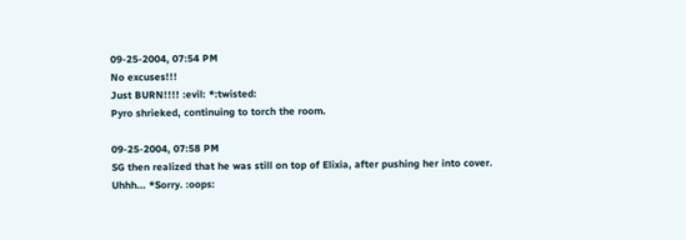09-25-2004, 07:54 PM
No excuses!!!
Just BURN!!!! :evil: *:twisted:
Pyro shrieked, continuing to torch the room.

09-25-2004, 07:58 PM
SG then realized that he was still on top of Elixia, after pushing her into cover.
Uhhh... *Sorry. :oops: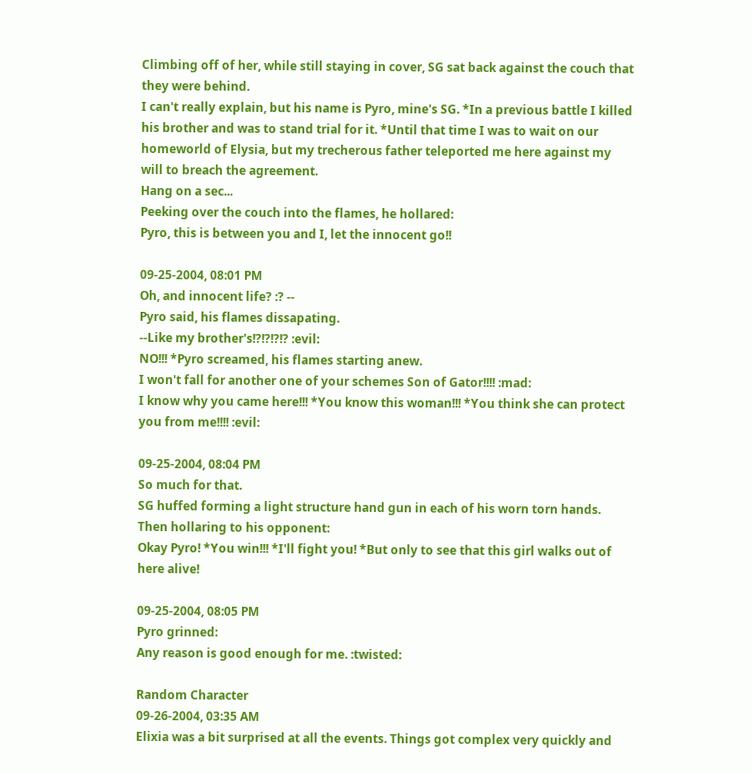Climbing off of her, while still staying in cover, SG sat back against the couch that they were behind.
I can't really explain, but his name is Pyro, mine's SG. *In a previous battle I killed his brother and was to stand trial for it. *Until that time I was to wait on our homeworld of Elysia, but my trecherous father teleported me here against my will to breach the agreement.
Hang on a sec...
Peeking over the couch into the flames, he hollared:
Pyro, this is between you and I, let the innocent go!!

09-25-2004, 08:01 PM
Oh, and innocent life? :? --
Pyro said, his flames dissapating.
--Like my brother's!?!?!?!? :evil:
NO!!! *Pyro screamed, his flames starting anew.
I won't fall for another one of your schemes Son of Gator!!!! :mad:
I know why you came here!!! *You know this woman!!! *You think she can protect you from me!!!! :evil:

09-25-2004, 08:04 PM
So much for that.
SG huffed forming a light structure hand gun in each of his worn torn hands.
Then hollaring to his opponent:
Okay Pyro! *You win!!! *I'll fight you! *But only to see that this girl walks out of here alive!

09-25-2004, 08:05 PM
Pyro grinned:
Any reason is good enough for me. :twisted:

Random Character
09-26-2004, 03:35 AM
Elixia was a bit surprised at all the events. Things got complex very quickly and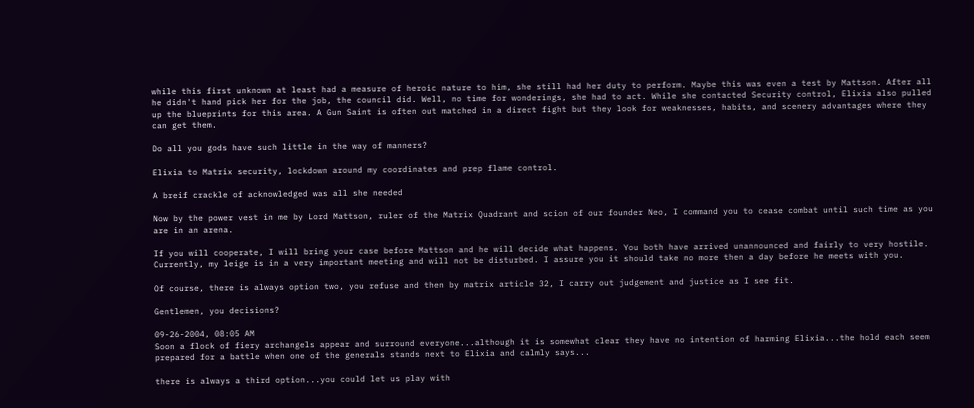while this first unknown at least had a measure of heroic nature to him, she still had her duty to perform. Maybe this was even a test by Mattson. After all he didn't hand pick her for the job, the council did. Well, no time for wonderings, she had to act. While she contacted Security control, Elixia also pulled up the blueprints for this area. A Gun Saint is often out matched in a direct fight but they look for weaknesses, habits, and scenery advantages where they can get them.

Do all you gods have such little in the way of manners?

Elixia to Matrix security, lockdown around my coordinates and prep flame control.

A breif crackle of acknowledged was all she needed

Now by the power vest in me by Lord Mattson, ruler of the Matrix Quadrant and scion of our founder Neo, I command you to cease combat until such time as you are in an arena.

If you will cooperate, I will bring your case before Mattson and he will decide what happens. You both have arrived unannounced and fairly to very hostile. Currently, my leige is in a very important meeting and will not be disturbed. I assure you it should take no more then a day before he meets with you.

Of course, there is always option two, you refuse and then by matrix article 32, I carry out judgement and justice as I see fit.

Gentlemen, you decisions?

09-26-2004, 08:05 AM
Soon a flock of fiery archangels appear and surround everyone...although it is somewhat clear they have no intention of harming Elixia...the hold each seem prepared for a battle when one of the generals stands next to Elixia and calmly says...

there is always a third option...you could let us play with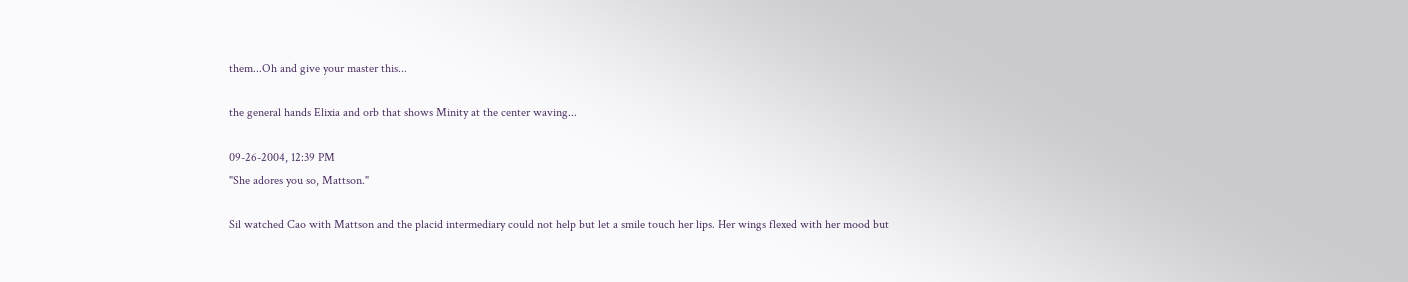them...Oh and give your master this...

the general hands Elixia and orb that shows Minity at the center waving...

09-26-2004, 12:39 PM
"She adores you so, Mattson."

Sil watched Cao with Mattson and the placid intermediary could not help but let a smile touch her lips. Her wings flexed with her mood but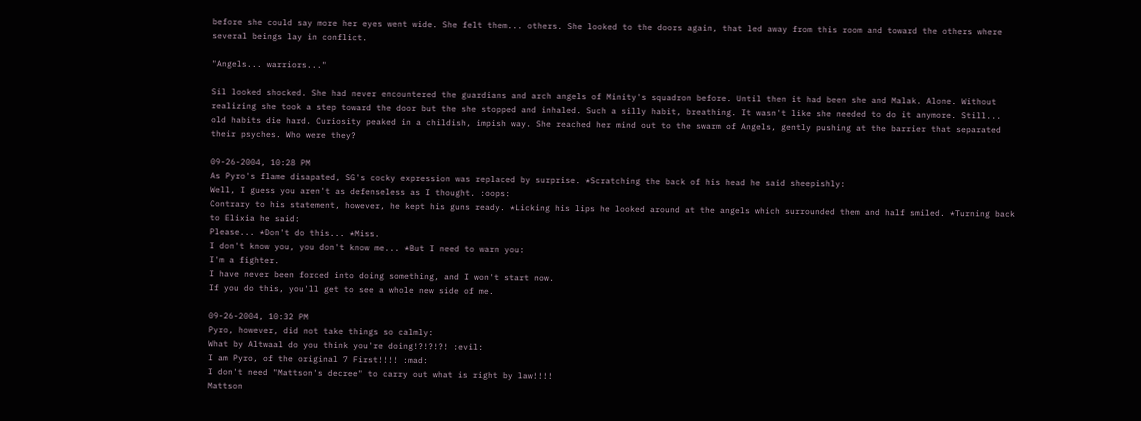before she could say more her eyes went wide. She felt them... others. She looked to the doors again, that led away from this room and toward the others where several beings lay in conflict.

"Angels... warriors..."

Sil looked shocked. She had never encountered the guardians and arch angels of Minity's squadron before. Until then it had been she and Malak. Alone. Without realizing she took a step toward the door but the she stopped and inhaled. Such a silly habit, breathing. It wasn't like she needed to do it anymore. Still... old habits die hard. Curiosity peaked in a childish, impish way. She reached her mind out to the swarm of Angels, gently pushing at the barrier that separated their psyches. Who were they?

09-26-2004, 10:28 PM
As Pyro's flame disapated, SG's cocky expression was replaced by surprise. *Scratching the back of his head he said sheepishly:
Well, I guess you aren't as defenseless as I thought. :oops:
Contrary to his statement, however, he kept his guns ready. *Licking his lips he looked around at the angels which surrounded them and half smiled. *Turning back to Elixia he said:
Please... *Don't do this... *Miss.
I don't know you, you don't know me... *But I need to warn you:
I'm a fighter.
I have never been forced into doing something, and I won't start now.
If you do this, you'll get to see a whole new side of me.

09-26-2004, 10:32 PM
Pyro, however, did not take things so calmly:
What by Altwaal do you think you're doing!?!?!?! :evil:
I am Pyro, of the original 7 First!!!! :mad:
I don't need "Mattson's decree" to carry out what is right by law!!!!
Mattson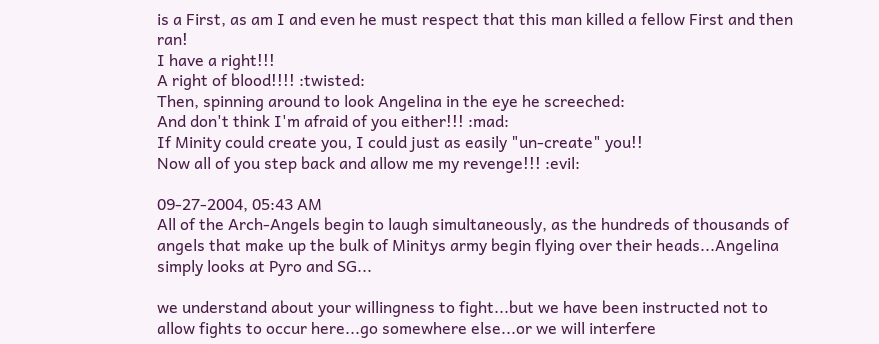is a First, as am I and even he must respect that this man killed a fellow First and then ran!
I have a right!!!
A right of blood!!!! :twisted:
Then, spinning around to look Angelina in the eye he screeched:
And don't think I'm afraid of you either!!! :mad:
If Minity could create you, I could just as easily "un-create" you!!
Now all of you step back and allow me my revenge!!! :evil:

09-27-2004, 05:43 AM
All of the Arch-Angels begin to laugh simultaneously, as the hundreds of thousands of angels that make up the bulk of Minitys army begin flying over their heads...Angelina simply looks at Pyro and SG...

we understand about your willingness to fight...but we have been instructed not to allow fights to occur here...go somewhere else...or we will interfere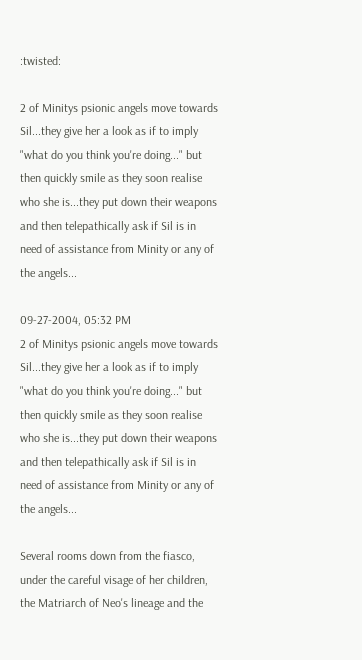:twisted:

2 of Minitys psionic angels move towards Sil...they give her a look as if to imply "what do you think you're doing..." but then quickly smile as they soon realise who she is...they put down their weapons and then telepathically ask if Sil is in need of assistance from Minity or any of the angels...

09-27-2004, 05:32 PM
2 of Minitys psionic angels move towards Sil...they give her a look as if to imply "what do you think you're doing..." but then quickly smile as they soon realise who she is...they put down their weapons and then telepathically ask if Sil is in need of assistance from Minity or any of the angels...

Several rooms down from the fiasco, under the careful visage of her children, the Matriarch of Neo's lineage and the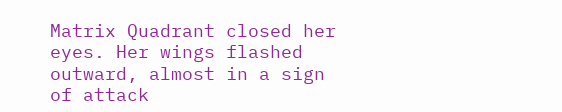Matrix Quadrant closed her eyes. Her wings flashed outward, almost in a sign of attack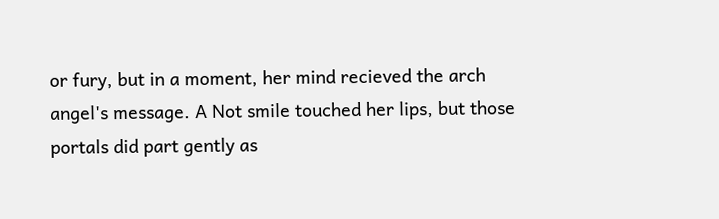or fury, but in a moment, her mind recieved the arch angel's message. A Not smile touched her lips, but those portals did part gently as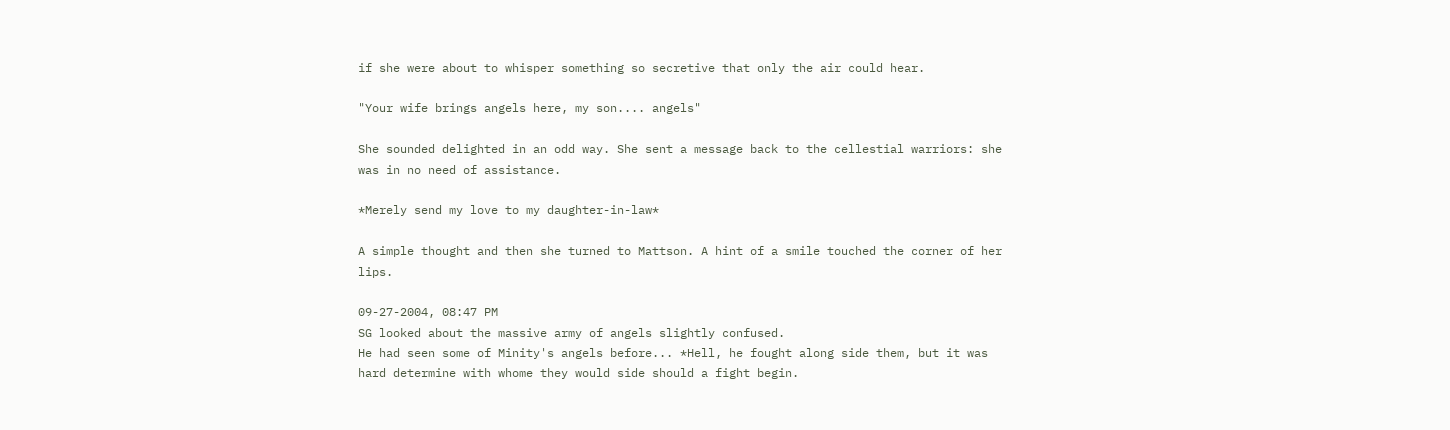if she were about to whisper something so secretive that only the air could hear.

"Your wife brings angels here, my son.... angels"

She sounded delighted in an odd way. She sent a message back to the cellestial warriors: she was in no need of assistance.

*Merely send my love to my daughter-in-law*

A simple thought and then she turned to Mattson. A hint of a smile touched the corner of her lips.

09-27-2004, 08:47 PM
SG looked about the massive army of angels slightly confused.
He had seen some of Minity's angels before... *Hell, he fought along side them, but it was hard determine with whome they would side should a fight begin.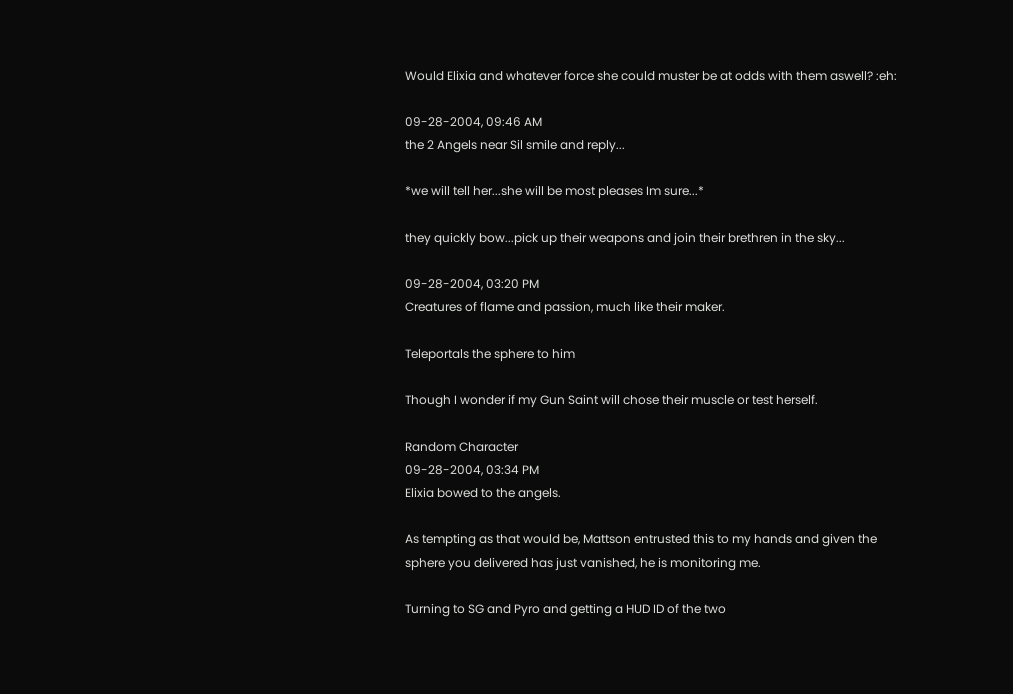Would Elixia and whatever force she could muster be at odds with them aswell? :eh:

09-28-2004, 09:46 AM
the 2 Angels near Sil smile and reply...

*we will tell her...she will be most pleases Im sure...*

they quickly bow...pick up their weapons and join their brethren in the sky...

09-28-2004, 03:20 PM
Creatures of flame and passion, much like their maker.

Teleportals the sphere to him

Though I wonder if my Gun Saint will chose their muscle or test herself.

Random Character
09-28-2004, 03:34 PM
Elixia bowed to the angels.

As tempting as that would be, Mattson entrusted this to my hands and given the sphere you delivered has just vanished, he is monitoring me.

Turning to SG and Pyro and getting a HUD ID of the two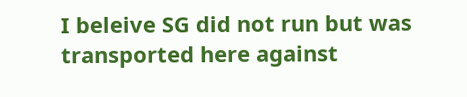I beleive SG did not run but was transported here against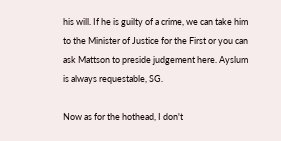his will. If he is guilty of a crime, we can take him to the Minister of Justice for the First or you can ask Mattson to preside judgement here. Ayslum is always requestable, SG.

Now as for the hothead, I don't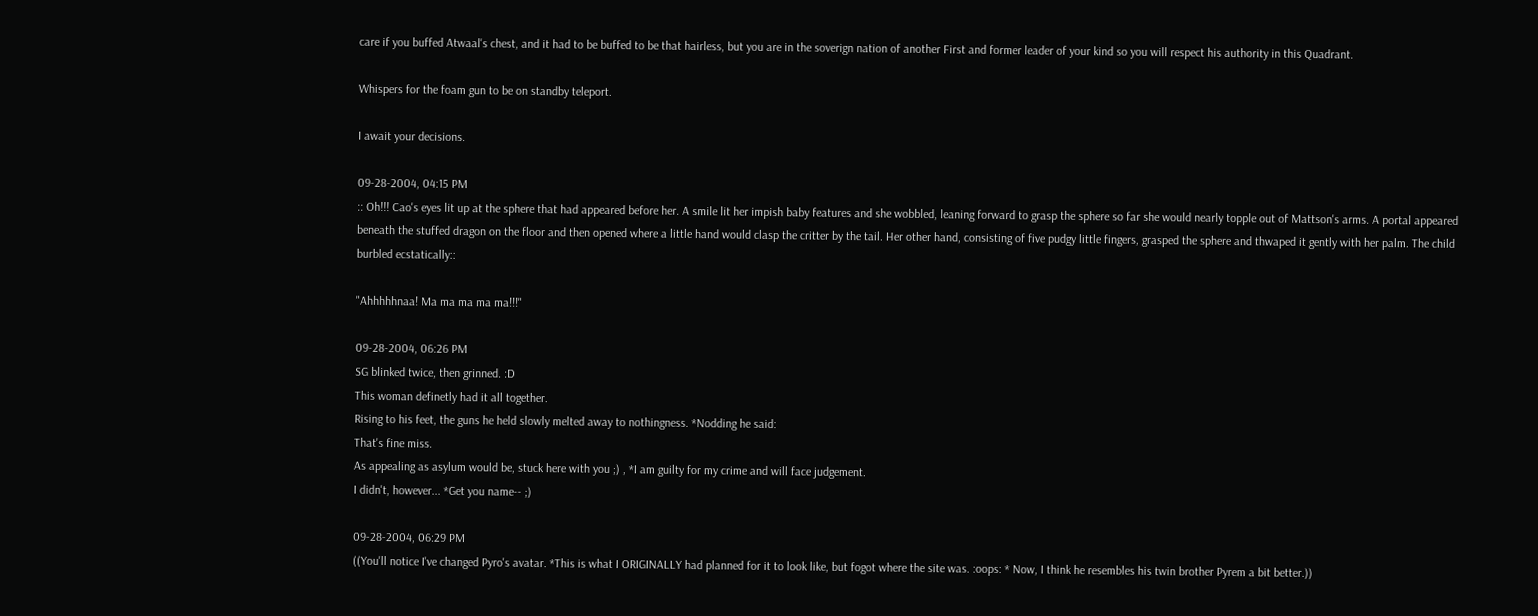care if you buffed Atwaal's chest, and it had to be buffed to be that hairless, but you are in the soverign nation of another First and former leader of your kind so you will respect his authority in this Quadrant.

Whispers for the foam gun to be on standby teleport.

I await your decisions.

09-28-2004, 04:15 PM
:: Oh!!! Cao's eyes lit up at the sphere that had appeared before her. A smile lit her impish baby features and she wobbled, leaning forward to grasp the sphere so far she would nearly topple out of Mattson's arms. A portal appeared beneath the stuffed dragon on the floor and then opened where a little hand would clasp the critter by the tail. Her other hand, consisting of five pudgy little fingers, grasped the sphere and thwaped it gently with her palm. The child burbled ecstatically::

"Ahhhhhnaa! Ma ma ma ma ma!!!"

09-28-2004, 06:26 PM
SG blinked twice, then grinned. :D
This woman definetly had it all together.
Rising to his feet, the guns he held slowly melted away to nothingness. *Nodding he said:
That's fine miss.
As appealing as asylum would be, stuck here with you ;) , *I am guilty for my crime and will face judgement.
I didn't, however... *Get you name-- ;)

09-28-2004, 06:29 PM
((You'll notice I've changed Pyro's avatar. *This is what I ORIGINALLY had planned for it to look like, but fogot where the site was. :oops: * Now, I think he resembles his twin brother Pyrem a bit better.))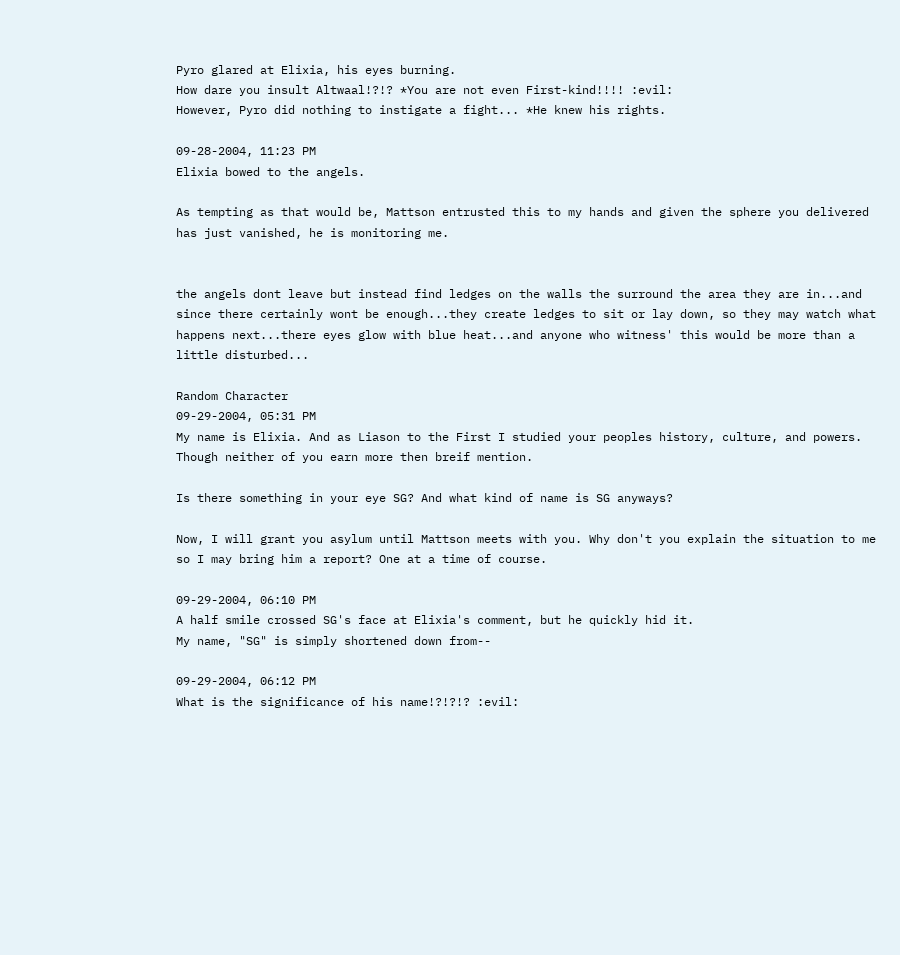Pyro glared at Elixia, his eyes burning.
How dare you insult Altwaal!?!? *You are not even First-kind!!!! :evil:
However, Pyro did nothing to instigate a fight... *He knew his rights.

09-28-2004, 11:23 PM
Elixia bowed to the angels.

As tempting as that would be, Mattson entrusted this to my hands and given the sphere you delivered has just vanished, he is monitoring me.


the angels dont leave but instead find ledges on the walls the surround the area they are in...and since there certainly wont be enough...they create ledges to sit or lay down, so they may watch what happens next...there eyes glow with blue heat...and anyone who witness' this would be more than a little disturbed...

Random Character
09-29-2004, 05:31 PM
My name is Elixia. And as Liason to the First I studied your peoples history, culture, and powers. Though neither of you earn more then breif mention.

Is there something in your eye SG? And what kind of name is SG anyways?

Now, I will grant you asylum until Mattson meets with you. Why don't you explain the situation to me so I may bring him a report? One at a time of course.

09-29-2004, 06:10 PM
A half smile crossed SG's face at Elixia's comment, but he quickly hid it.
My name, "SG" is simply shortened down from--

09-29-2004, 06:12 PM
What is the significance of his name!?!?!? :evil: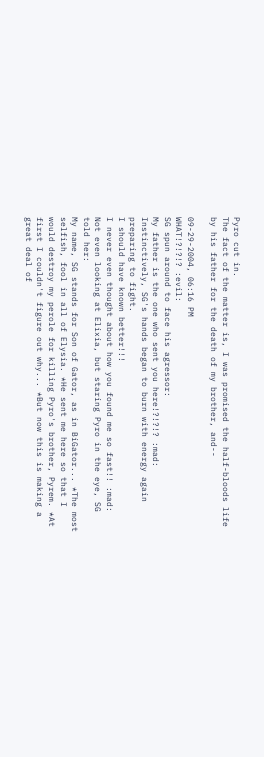Pyro cut in.
The fact of the matter is, I was promised the half-bloods life by his father for the death of my brother, and--

09-29-2004, 06:16 PM
WHAT!?!?!? :evil:
SG spun around to face his agressor:
My father is the one who sent you here!?!?!? :mad:
Instinctively, SG's hands began to burn with energy again preparing to fight.
I should have known better!!!
I never even thought about how you found me so fast!! :mad:
Not even looking at Elixia, but staring Pyro in the eye, SG told her:
My name, SG stands for Son of Gator, as in BiGator... *The most selfish, fool in all of Elysia. *He sent me here so that I would destroy my perole for killing Pyro's brother, Pyrem. *At first I couldn't figure out why... *But now this is making a great deal of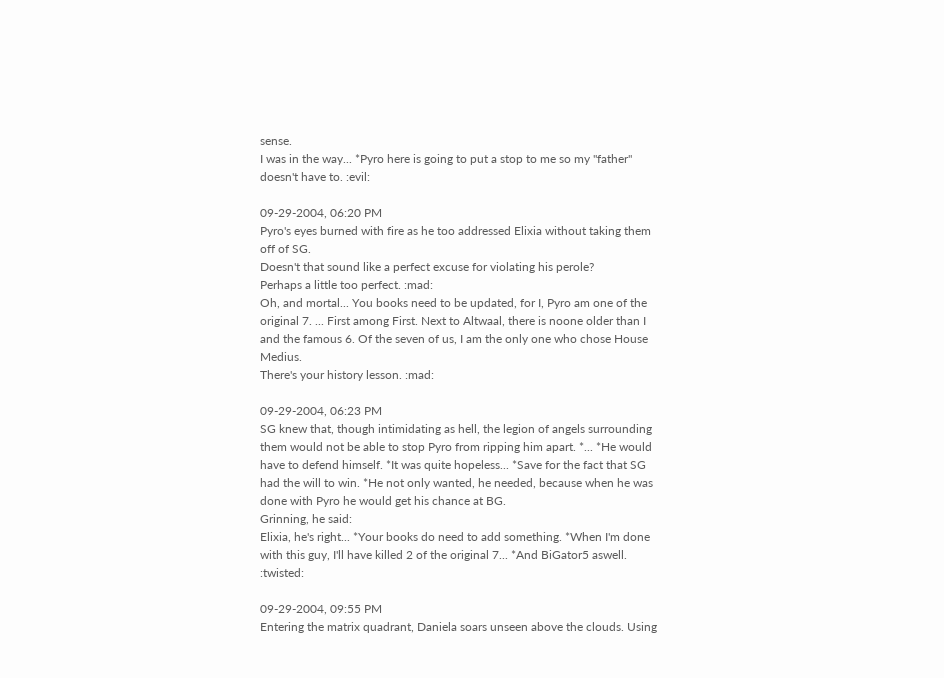sense.
I was in the way... *Pyro here is going to put a stop to me so my "father" doesn't have to. :evil:

09-29-2004, 06:20 PM
Pyro's eyes burned with fire as he too addressed Elixia without taking them off of SG.
Doesn't that sound like a perfect excuse for violating his perole?
Perhaps a little too perfect. :mad:
Oh, and mortal... You books need to be updated, for I, Pyro am one of the original 7. ... First among First. Next to Altwaal, there is noone older than I and the famous 6. Of the seven of us, I am the only one who chose House Medius.
There's your history lesson. :mad:

09-29-2004, 06:23 PM
SG knew that, though intimidating as hell, the legion of angels surrounding them would not be able to stop Pyro from ripping him apart. *... *He would have to defend himself. *It was quite hopeless... *Save for the fact that SG had the will to win. *He not only wanted, he needed, because when he was done with Pyro he would get his chance at BG.
Grinning, he said:
Elixia, he's right... *Your books do need to add something. *When I'm done with this guy, I'll have killed 2 of the original 7... *And BiGator5 aswell. :twisted:

09-29-2004, 09:55 PM
Entering the matrix quadrant, Daniela soars unseen above the clouds. Using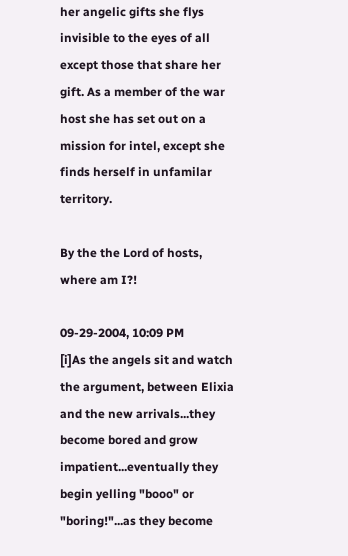her angelic gifts she flys invisible to the eyes of all except those that share her gift. As a member of the war host she has set out on a mission for intel, except she finds herself in unfamilar territory.

By the the Lord of hosts, where am I?!

09-29-2004, 10:09 PM
[i]As the angels sit and watch the argument, between Elixia and the new arrivals...they become bored and grow impatient...eventually they begin yelling "booo" or "boring!"...as they become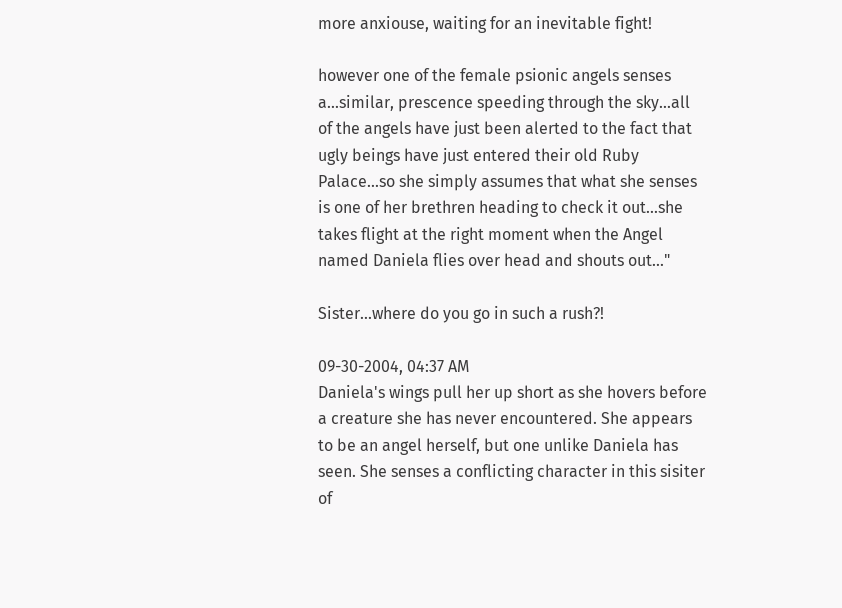more anxiouse, waiting for an inevitable fight!

however one of the female psionic angels senses a...similar, prescence speeding through the sky...all of the angels have just been alerted to the fact that ugly beings have just entered their old Ruby Palace...so she simply assumes that what she senses is one of her brethren heading to check it out...she takes flight at the right moment when the Angel named Daniela flies over head and shouts out..."

Sister...where do you go in such a rush?!

09-30-2004, 04:37 AM
Daniela's wings pull her up short as she hovers before a creature she has never encountered. She appears to be an angel herself, but one unlike Daniela has seen. She senses a conflicting character in this sisiter of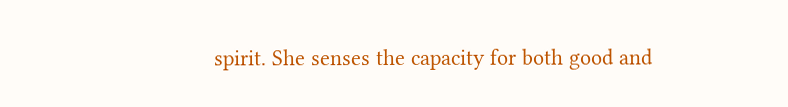spirit. She senses the capacity for both good and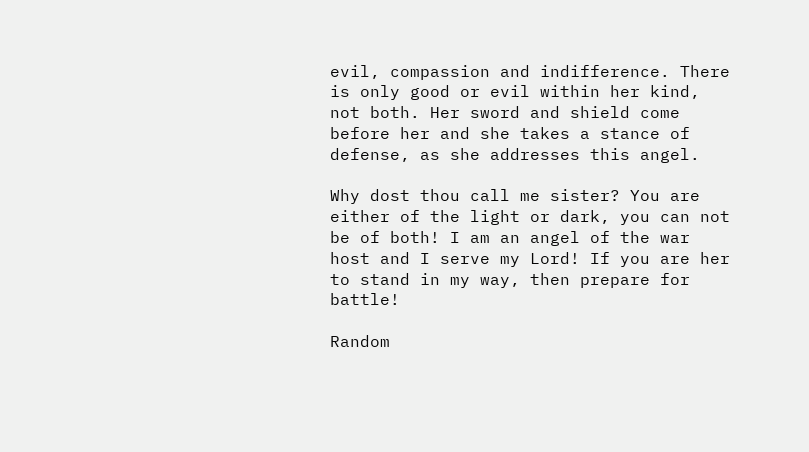evil, compassion and indifference. There is only good or evil within her kind, not both. Her sword and shield come before her and she takes a stance of defense, as she addresses this angel.

Why dost thou call me sister? You are either of the light or dark, you can not be of both! I am an angel of the war host and I serve my Lord! If you are her to stand in my way, then prepare for battle!

Random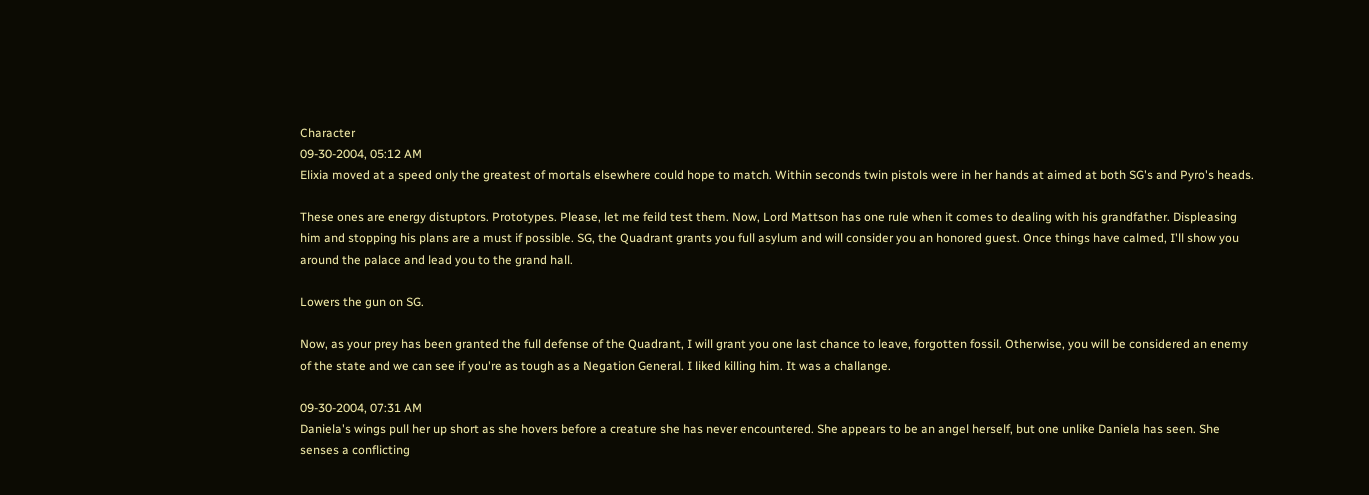Character
09-30-2004, 05:12 AM
Elixia moved at a speed only the greatest of mortals elsewhere could hope to match. Within seconds twin pistols were in her hands at aimed at both SG's and Pyro's heads.

These ones are energy distuptors. Prototypes. Please, let me feild test them. Now, Lord Mattson has one rule when it comes to dealing with his grandfather. Displeasing him and stopping his plans are a must if possible. SG, the Quadrant grants you full asylum and will consider you an honored guest. Once things have calmed, I'll show you around the palace and lead you to the grand hall.

Lowers the gun on SG.

Now, as your prey has been granted the full defense of the Quadrant, I will grant you one last chance to leave, forgotten fossil. Otherwise, you will be considered an enemy of the state and we can see if you're as tough as a Negation General. I liked killing him. It was a challange.

09-30-2004, 07:31 AM
Daniela's wings pull her up short as she hovers before a creature she has never encountered. She appears to be an angel herself, but one unlike Daniela has seen. She senses a conflicting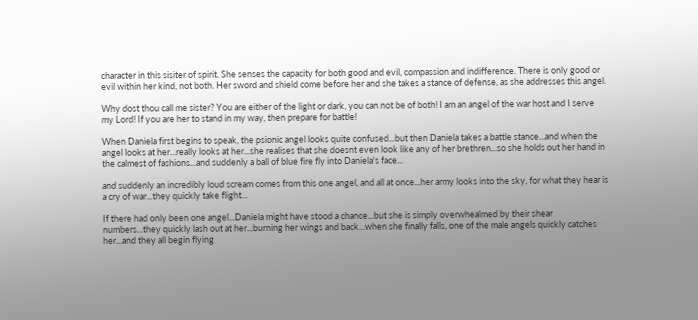character in this sisiter of spirit. She senses the capacity for both good and evil, compassion and indifference. There is only good or evil within her kind, not both. Her sword and shield come before her and she takes a stance of defense, as she addresses this angel.

Why dost thou call me sister? You are either of the light or dark, you can not be of both! I am an angel of the war host and I serve my Lord! If you are her to stand in my way, then prepare for battle!

When Daniela first begins to speak, the psionic angel looks quite confused...but then Daniela takes a battle stance...and when the angel looks at her...really looks at her...she realises that she doesnt even look like any of her brethren...so she holds out her hand in the calmest of fashions...and suddenly a ball of blue fire fly into Daniela's face...

and suddenly an incredibly loud scream comes from this one angel, and all at once...her army looks into the sky, for what they hear is a cry of war...they quickly take flight...

If there had only been one angel...Daniela might have stood a chance...but she is simply overwhealmed by their shear numbers...they quickly lash out at her...burning her wings and back...when she finally falls, one of the male angels quickly catches her...and they all begin flying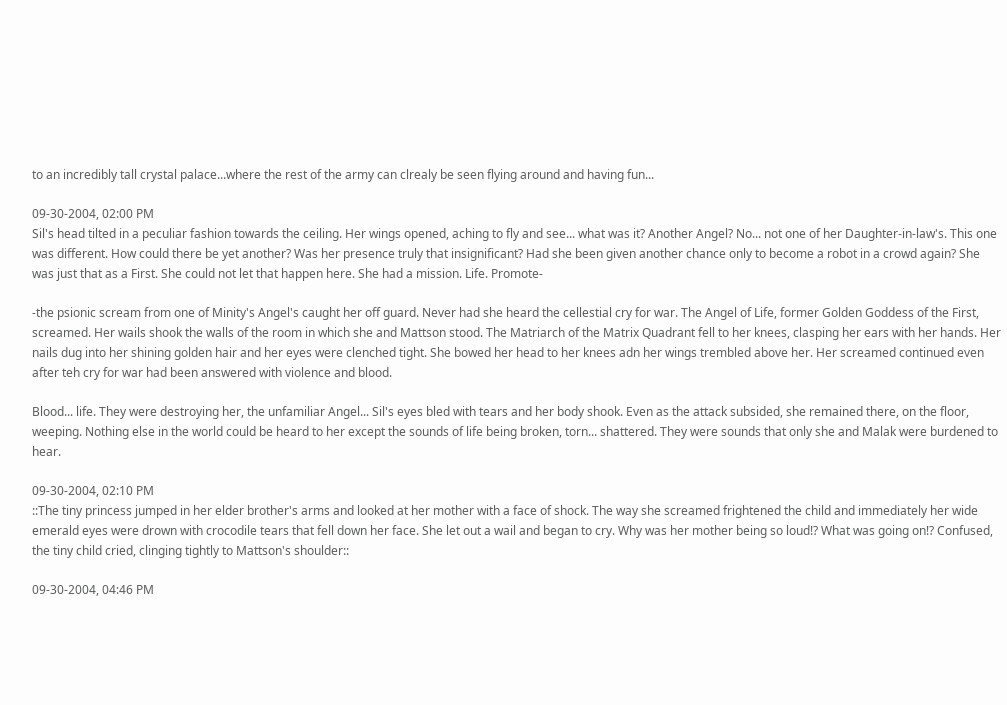to an incredibly tall crystal palace...where the rest of the army can clrealy be seen flying around and having fun...

09-30-2004, 02:00 PM
Sil's head tilted in a peculiar fashion towards the ceiling. Her wings opened, aching to fly and see... what was it? Another Angel? No... not one of her Daughter-in-law's. This one was different. How could there be yet another? Was her presence truly that insignificant? Had she been given another chance only to become a robot in a crowd again? She was just that as a First. She could not let that happen here. She had a mission. Life. Promote-

-the psionic scream from one of Minity's Angel's caught her off guard. Never had she heard the cellestial cry for war. The Angel of Life, former Golden Goddess of the First, screamed. Her wails shook the walls of the room in which she and Mattson stood. The Matriarch of the Matrix Quadrant fell to her knees, clasping her ears with her hands. Her nails dug into her shining golden hair and her eyes were clenched tight. She bowed her head to her knees adn her wings trembled above her. Her screamed continued even after teh cry for war had been answered with violence and blood.

Blood... life. They were destroying her, the unfamiliar Angel... Sil's eyes bled with tears and her body shook. Even as the attack subsided, she remained there, on the floor, weeping. Nothing else in the world could be heard to her except the sounds of life being broken, torn... shattered. They were sounds that only she and Malak were burdened to hear.

09-30-2004, 02:10 PM
::The tiny princess jumped in her elder brother's arms and looked at her mother with a face of shock. The way she screamed frightened the child and immediately her wide emerald eyes were drown with crocodile tears that fell down her face. She let out a wail and began to cry. Why was her mother being so loud!? What was going on!? Confused, the tiny child cried, clinging tightly to Mattson's shoulder::

09-30-2004, 04:46 PM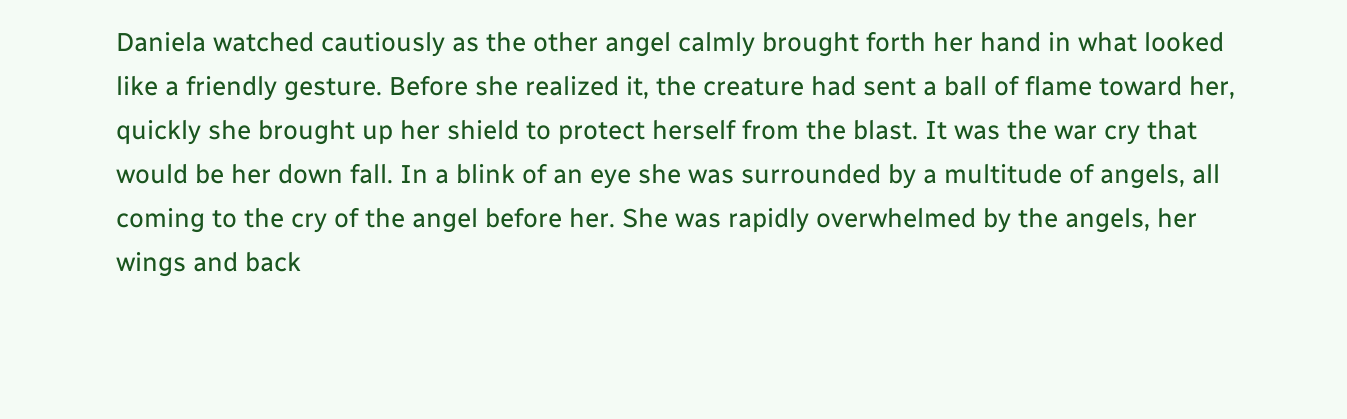Daniela watched cautiously as the other angel calmly brought forth her hand in what looked like a friendly gesture. Before she realized it, the creature had sent a ball of flame toward her, quickly she brought up her shield to protect herself from the blast. It was the war cry that would be her down fall. In a blink of an eye she was surrounded by a multitude of angels, all coming to the cry of the angel before her. She was rapidly overwhelmed by the angels, her wings and back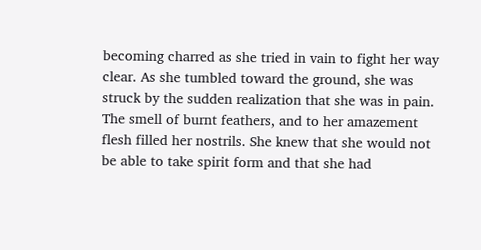becoming charred as she tried in vain to fight her way clear. As she tumbled toward the ground, she was struck by the sudden realization that she was in pain. The smell of burnt feathers, and to her amazement flesh filled her nostrils. She knew that she would not be able to take spirit form and that she had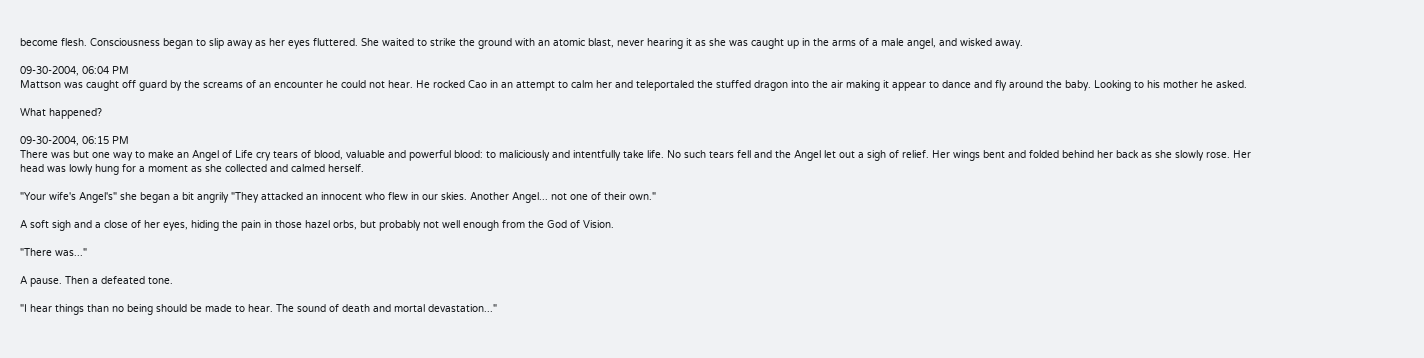become flesh. Consciousness began to slip away as her eyes fluttered. She waited to strike the ground with an atomic blast, never hearing it as she was caught up in the arms of a male angel, and wisked away.

09-30-2004, 06:04 PM
Mattson was caught off guard by the screams of an encounter he could not hear. He rocked Cao in an attempt to calm her and teleportaled the stuffed dragon into the air making it appear to dance and fly around the baby. Looking to his mother he asked.

What happened?

09-30-2004, 06:15 PM
There was but one way to make an Angel of Life cry tears of blood, valuable and powerful blood: to maliciously and intentfully take life. No such tears fell and the Angel let out a sigh of relief. Her wings bent and folded behind her back as she slowly rose. Her head was lowly hung for a moment as she collected and calmed herself.

"Your wife's Angel's" she began a bit angrily "They attacked an innocent who flew in our skies. Another Angel... not one of their own."

A soft sigh and a close of her eyes, hiding the pain in those hazel orbs, but probably not well enough from the God of Vision.

"There was..."

A pause. Then a defeated tone.

"I hear things than no being should be made to hear. The sound of death and mortal devastation..."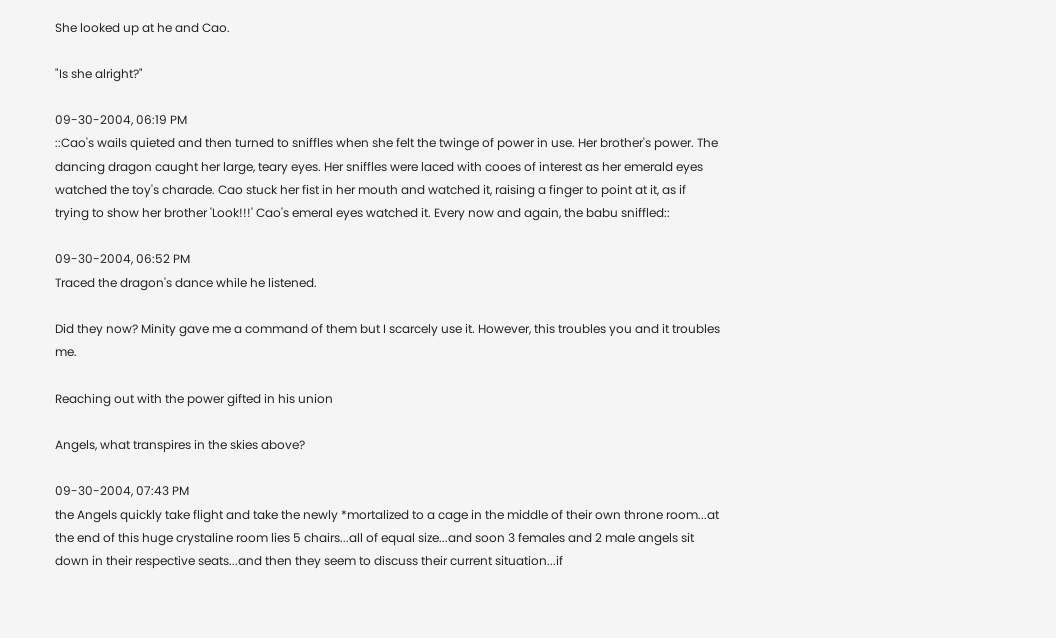She looked up at he and Cao.

"Is she alright?"

09-30-2004, 06:19 PM
::Cao's wails quieted and then turned to sniffles when she felt the twinge of power in use. Her brother's power. The dancing dragon caught her large, teary eyes. Her sniffles were laced with cooes of interest as her emerald eyes watched the toy's charade. Cao stuck her fist in her mouth and watched it, raising a finger to point at it, as if trying to show her brother 'Look!!!' Cao's emeral eyes watched it. Every now and again, the babu sniffled::

09-30-2004, 06:52 PM
Traced the dragon's dance while he listened.

Did they now? Minity gave me a command of them but I scarcely use it. However, this troubles you and it troubles me.

Reaching out with the power gifted in his union

Angels, what transpires in the skies above?

09-30-2004, 07:43 PM
the Angels quickly take flight and take the newly *mortalized to a cage in the middle of their own throne room...at the end of this huge crystaline room lies 5 chairs...all of equal size...and soon 3 females and 2 male angels sit down in their respective seats...and then they seem to discuss their current situation...if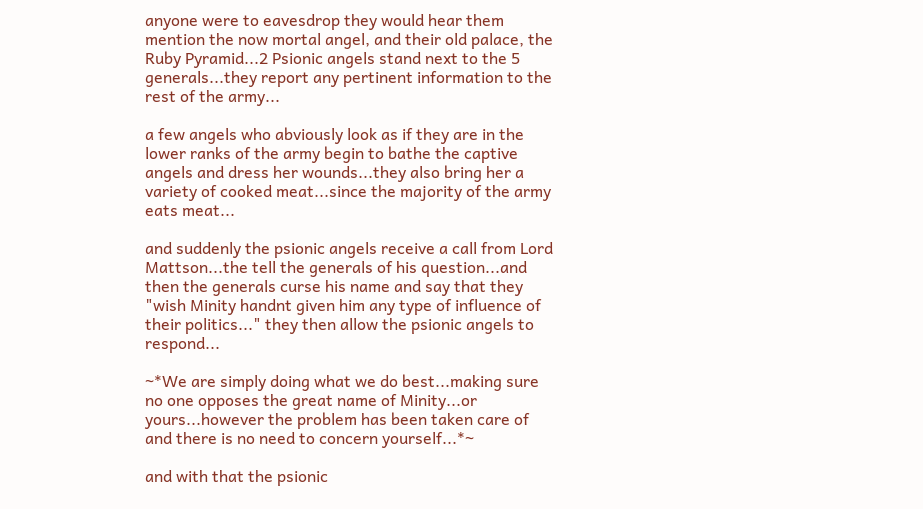anyone were to eavesdrop they would hear them mention the now mortal angel, and their old palace, the Ruby Pyramid...2 Psionic angels stand next to the 5 generals...they report any pertinent information to the rest of the army...

a few angels who abviously look as if they are in the lower ranks of the army begin to bathe the captive angels and dress her wounds...they also bring her a variety of cooked meat...since the majority of the army eats meat...

and suddenly the psionic angels receive a call from Lord Mattson...the tell the generals of his question...and then the generals curse his name and say that they "wish Minity handnt given him any type of influence of their politics..." they then allow the psionic angels to respond...

~*We are simply doing what we do best...making sure no one opposes the great name of Minity...or yours...however the problem has been taken care of and there is no need to concern yourself...*~

and with that the psionic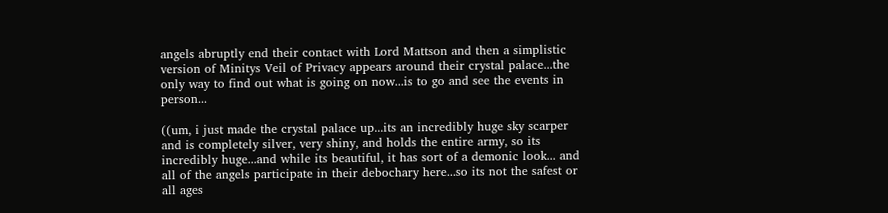angels abruptly end their contact with Lord Mattson and then a simplistic version of Minitys Veil of Privacy appears around their crystal palace...the only way to find out what is going on now...is to go and see the events in person...

((um, i just made the crystal palace up...its an incredibly huge sky scarper and is completely silver, very shiny, and holds the entire army, so its incredibly huge...and while its beautiful, it has sort of a demonic look... and all of the angels participate in their debochary here...so its not the safest or all ages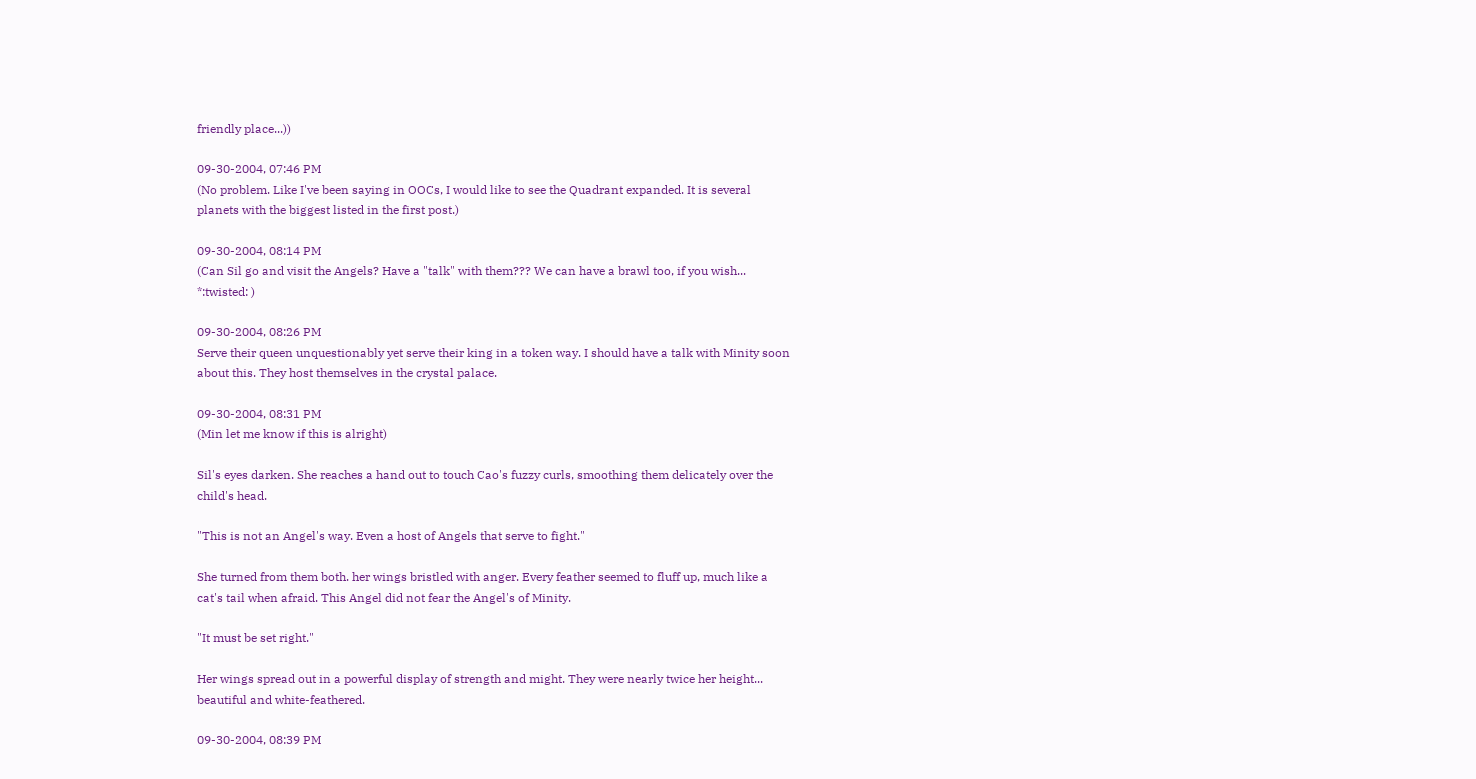friendly place...))

09-30-2004, 07:46 PM
(No problem. Like I've been saying in OOCs, I would like to see the Quadrant expanded. It is several planets with the biggest listed in the first post.)

09-30-2004, 08:14 PM
(Can Sil go and visit the Angels? Have a "talk" with them??? We can have a brawl too, if you wish... *:twisted: )

09-30-2004, 08:26 PM
Serve their queen unquestionably yet serve their king in a token way. I should have a talk with Minity soon about this. They host themselves in the crystal palace.

09-30-2004, 08:31 PM
(Min let me know if this is alright)

Sil's eyes darken. She reaches a hand out to touch Cao's fuzzy curls, smoothing them delicately over the child's head.

"This is not an Angel's way. Even a host of Angels that serve to fight."

She turned from them both. her wings bristled with anger. Every feather seemed to fluff up, much like a cat's tail when afraid. This Angel did not fear the Angel's of Minity.

"It must be set right."

Her wings spread out in a powerful display of strength and might. They were nearly twice her height... beautiful and white-feathered.

09-30-2004, 08:39 PM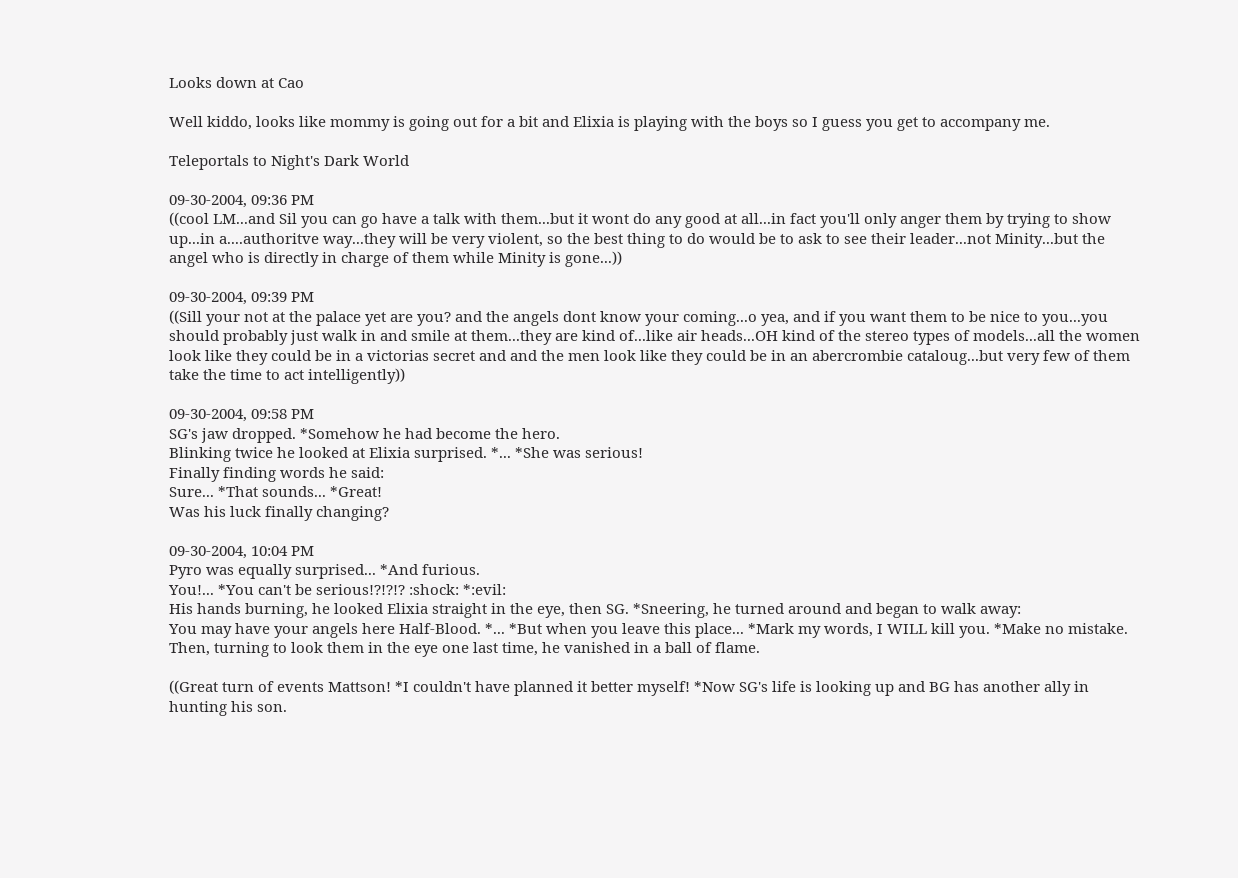Looks down at Cao

Well kiddo, looks like mommy is going out for a bit and Elixia is playing with the boys so I guess you get to accompany me.

Teleportals to Night's Dark World

09-30-2004, 09:36 PM
((cool LM...and Sil you can go have a talk with them...but it wont do any good at all...in fact you'll only anger them by trying to show up...in a....authoritve way...they will be very violent, so the best thing to do would be to ask to see their leader...not Minity...but the angel who is directly in charge of them while Minity is gone...))

09-30-2004, 09:39 PM
((Sill your not at the palace yet are you? and the angels dont know your coming...o yea, and if you want them to be nice to you...you should probably just walk in and smile at them...they are kind of...like air heads...OH kind of the stereo types of models...all the women look like they could be in a victorias secret and and the men look like they could be in an abercrombie cataloug...but very few of them take the time to act intelligently))

09-30-2004, 09:58 PM
SG's jaw dropped. *Somehow he had become the hero.
Blinking twice he looked at Elixia surprised. *... *She was serious!
Finally finding words he said:
Sure... *That sounds... *Great!
Was his luck finally changing?

09-30-2004, 10:04 PM
Pyro was equally surprised... *And furious.
You!... *You can't be serious!?!?!? :shock: *:evil:
His hands burning, he looked Elixia straight in the eye, then SG. *Sneering, he turned around and began to walk away:
You may have your angels here Half-Blood. *... *But when you leave this place... *Mark my words, I WILL kill you. *Make no mistake.
Then, turning to look them in the eye one last time, he vanished in a ball of flame.

((Great turn of events Mattson! *I couldn't have planned it better myself! *Now SG's life is looking up and BG has another ally in hunting his son.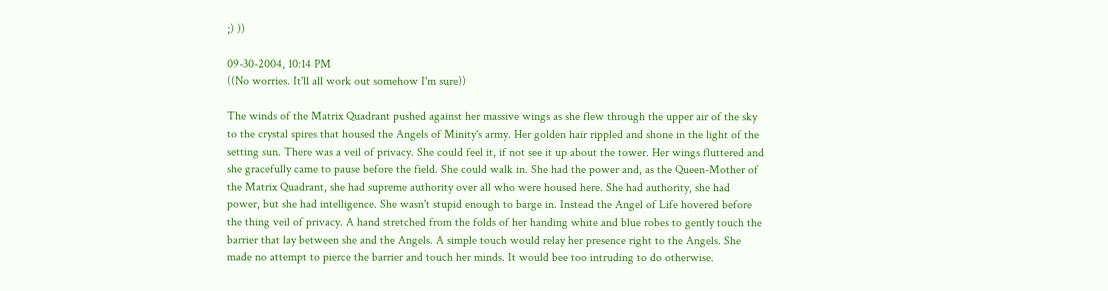;) ))

09-30-2004, 10:14 PM
((No worries. It'll all work out somehow I'm sure))

The winds of the Matrix Quadrant pushed against her massive wings as she flew through the upper air of the sky to the crystal spires that housed the Angels of Minity's army. Her golden hair rippled and shone in the light of the setting sun. There was a veil of privacy. She could feel it, if not see it up about the tower. Her wings fluttered and she gracefully came to pause before the field. She could walk in. She had the power and, as the Queen-Mother of the Matrix Quadrant, she had supreme authority over all who were housed here. She had authority, she had power, but she had intelligence. She wasn't stupid enough to barge in. Instead the Angel of Life hovered before the thing veil of privacy. A hand stretched from the folds of her handing white and blue robes to gently touch the barrier that lay between she and the Angels. A simple touch would relay her presence right to the Angels. She made no attempt to pierce the barrier and touch her minds. It would bee too intruding to do otherwise.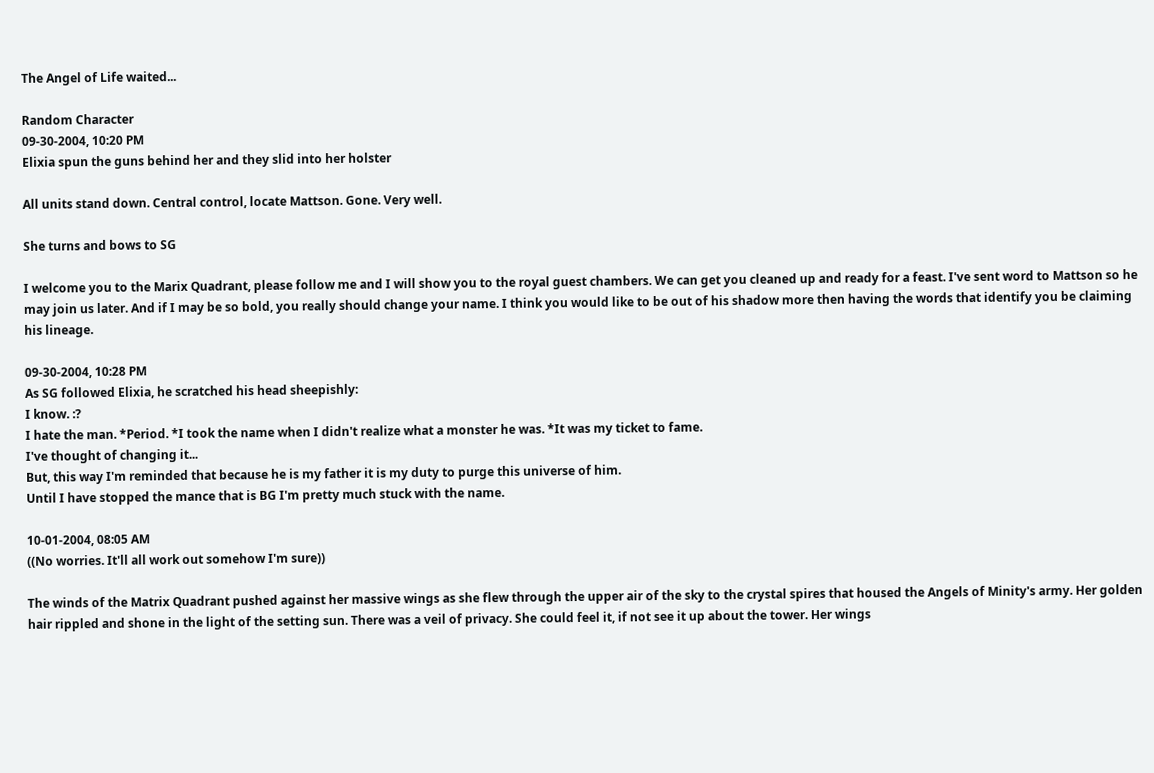The Angel of Life waited...

Random Character
09-30-2004, 10:20 PM
Elixia spun the guns behind her and they slid into her holster

All units stand down. Central control, locate Mattson. Gone. Very well.

She turns and bows to SG

I welcome you to the Marix Quadrant, please follow me and I will show you to the royal guest chambers. We can get you cleaned up and ready for a feast. I've sent word to Mattson so he may join us later. And if I may be so bold, you really should change your name. I think you would like to be out of his shadow more then having the words that identify you be claiming his lineage.

09-30-2004, 10:28 PM
As SG followed Elixia, he scratched his head sheepishly:
I know. :?
I hate the man. *Period. *I took the name when I didn't realize what a monster he was. *It was my ticket to fame.
I've thought of changing it...
But, this way I'm reminded that because he is my father it is my duty to purge this universe of him.
Until I have stopped the mance that is BG I'm pretty much stuck with the name.

10-01-2004, 08:05 AM
((No worries. It'll all work out somehow I'm sure))

The winds of the Matrix Quadrant pushed against her massive wings as she flew through the upper air of the sky to the crystal spires that housed the Angels of Minity's army. Her golden hair rippled and shone in the light of the setting sun. There was a veil of privacy. She could feel it, if not see it up about the tower. Her wings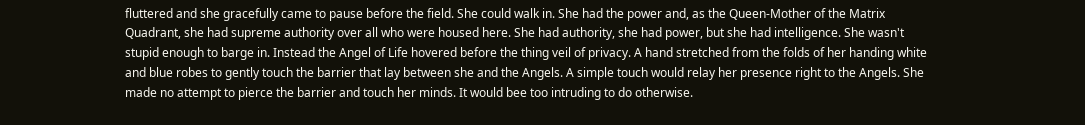fluttered and she gracefully came to pause before the field. She could walk in. She had the power and, as the Queen-Mother of the Matrix Quadrant, she had supreme authority over all who were housed here. She had authority, she had power, but she had intelligence. She wasn't stupid enough to barge in. Instead the Angel of Life hovered before the thing veil of privacy. A hand stretched from the folds of her handing white and blue robes to gently touch the barrier that lay between she and the Angels. A simple touch would relay her presence right to the Angels. She made no attempt to pierce the barrier and touch her minds. It would bee too intruding to do otherwise.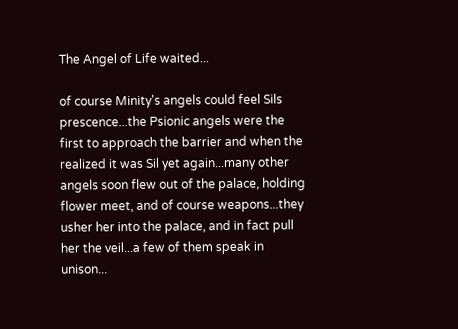The Angel of Life waited...

of course Minity's angels could feel Sils prescence...the Psionic angels were the first to approach the barrier and when the realized it was Sil yet again...many other angels soon flew out of the palace, holding flower meet, and of course weapons...they usher her into the palace, and in fact pull her the veil...a few of them speak in unison...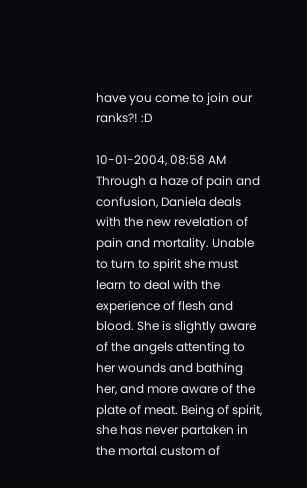have you come to join our ranks?! :D

10-01-2004, 08:58 AM
Through a haze of pain and confusion, Daniela deals with the new revelation of pain and mortality. Unable to turn to spirit she must learn to deal with the experience of flesh and blood. She is slightly aware of the angels attenting to her wounds and bathing her, and more aware of the plate of meat. Being of spirit, she has never partaken in the mortal custom of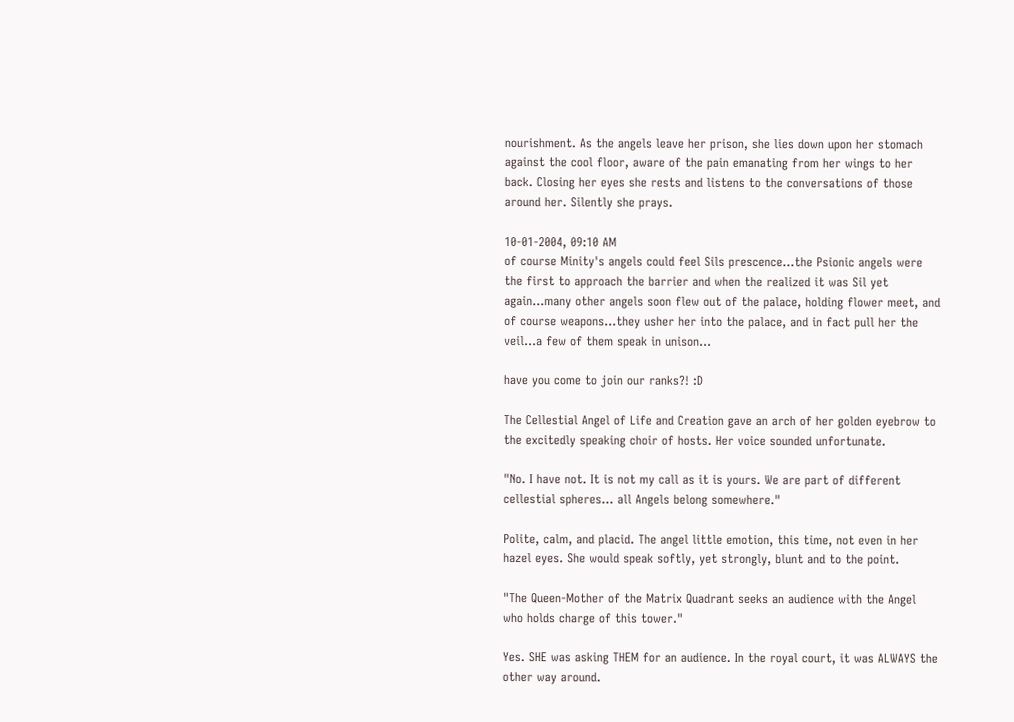nourishment. As the angels leave her prison, she lies down upon her stomach against the cool floor, aware of the pain emanating from her wings to her back. Closing her eyes she rests and listens to the conversations of those around her. Silently she prays.

10-01-2004, 09:10 AM
of course Minity's angels could feel Sils prescence...the Psionic angels were the first to approach the barrier and when the realized it was Sil yet again...many other angels soon flew out of the palace, holding flower meet, and of course weapons...they usher her into the palace, and in fact pull her the veil...a few of them speak in unison...

have you come to join our ranks?! :D

The Cellestial Angel of Life and Creation gave an arch of her golden eyebrow to the excitedly speaking choir of hosts. Her voice sounded unfortunate.

"No. I have not. It is not my call as it is yours. We are part of different cellestial spheres... all Angels belong somewhere."

Polite, calm, and placid. The angel little emotion, this time, not even in her hazel eyes. She would speak softly, yet strongly, blunt and to the point.

"The Queen-Mother of the Matrix Quadrant seeks an audience with the Angel who holds charge of this tower."

Yes. SHE was asking THEM for an audience. In the royal court, it was ALWAYS the other way around.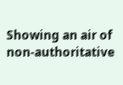Showing an air of non-authoritative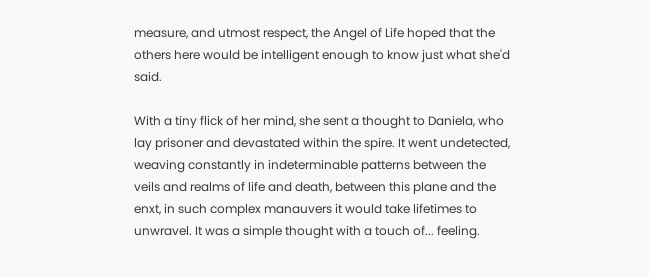measure, and utmost respect, the Angel of Life hoped that the others here would be intelligent enough to know just what she'd said.

With a tiny flick of her mind, she sent a thought to Daniela, who lay prisoner and devastated within the spire. It went undetected, weaving constantly in indeterminable patterns between the veils and realms of life and death, between this plane and the enxt, in such complex manauvers it would take lifetimes to unwravel. It was a simple thought with a touch of... feeling.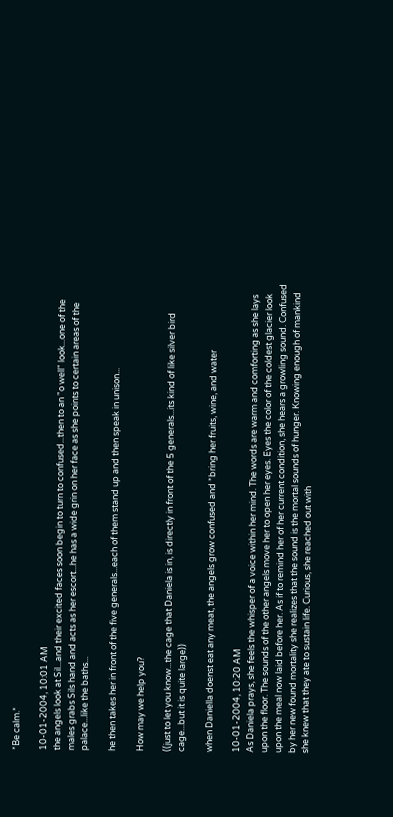*Be calm.*

10-01-2004, 10:01 AM
the angels look at Sil...and their excited faces soon begin to turn to confused...then to an "o well" look...one of the males grabs Sils hand and acts as her escort...he has a wide grin on her face as she points to certain areas of the palace...like the baths...

he then takes her in front of the five generals...each of them stand up and then speak in unison...

How may we help you?

((just to let you know...the cage that Daniela is in, is directly in front of the 5 generals...its kind of like silver bird cage...but it is quite large))

when Daniella doenst eat any meat, the angels grow confused and *bring her fruits, wine, and water

10-01-2004, 10:20 AM
As Daniela prays, she feels the whisper of a voice within her mind. The words are warm and comforting as she lays upon the floor. The sounds of the other angels move her to open her eyes. Eyes the color of the coldest glacier look upon the meal now laid before her. As if to remind her of her current condition, she hears a growling sound. Confused by her new found mortality she realizes that the sound is the mortal sounds of hunger. Knowing enough of mankind she knew that they ate to sustain life. Curious, she reached out with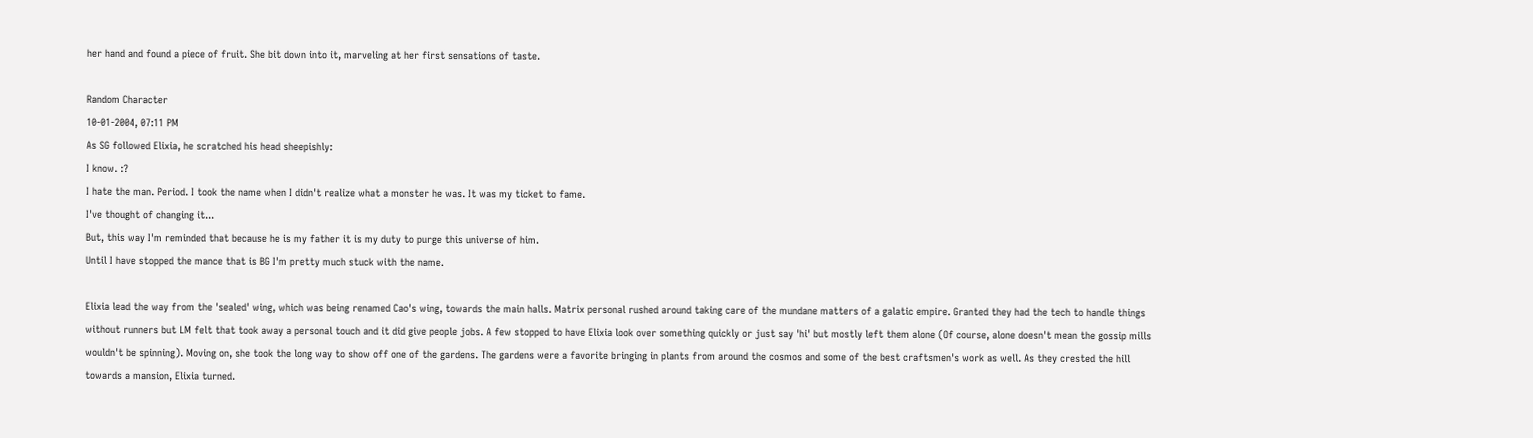her hand and found a piece of fruit. She bit down into it, marveling at her first sensations of taste.

Random Character
10-01-2004, 07:11 PM
As SG followed Elixia, he scratched his head sheepishly:
I know. :?
I hate the man. Period. I took the name when I didn't realize what a monster he was. It was my ticket to fame.
I've thought of changing it...
But, this way I'm reminded that because he is my father it is my duty to purge this universe of him.
Until I have stopped the mance that is BG I'm pretty much stuck with the name.

Elixia lead the way from the 'sealed' wing, which was being renamed Cao's wing, towards the main halls. Matrix personal rushed around taking care of the mundane matters of a galatic empire. Granted they had the tech to handle things without runners but LM felt that took away a personal touch and it did give people jobs. A few stopped to have Elixia look over something quickly or just say 'hi' but mostly left them alone (Of course, alone doesn't mean the gossip mills wouldn't be spinning). Moving on, she took the long way to show off one of the gardens. The gardens were a favorite bringing in plants from around the cosmos and some of the best craftsmen's work as well. As they crested the hill towards a mansion, Elixia turned.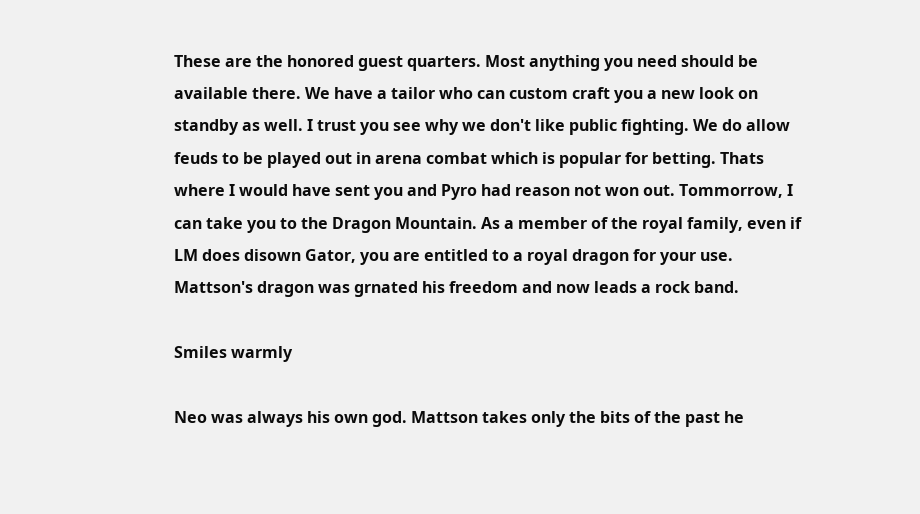These are the honored guest quarters. Most anything you need should be available there. We have a tailor who can custom craft you a new look on standby as well. I trust you see why we don't like public fighting. We do allow feuds to be played out in arena combat which is popular for betting. Thats where I would have sent you and Pyro had reason not won out. Tommorrow, I can take you to the Dragon Mountain. As a member of the royal family, even if LM does disown Gator, you are entitled to a royal dragon for your use. Mattson's dragon was grnated his freedom and now leads a rock band.

Smiles warmly

Neo was always his own god. Mattson takes only the bits of the past he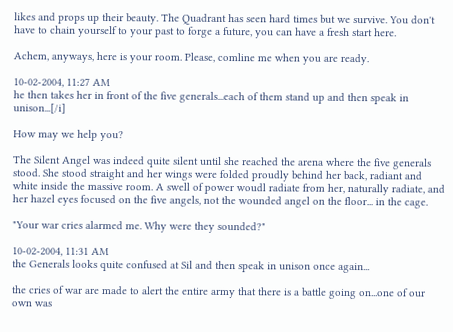likes and props up their beauty. The Quadrant has seen hard times but we survive. You don't have to chain yourself to your past to forge a future, you can have a fresh start here.

Achem, anyways, here is your room. Please, comline me when you are ready.

10-02-2004, 11:27 AM
he then takes her in front of the five generals...each of them stand up and then speak in unison...[/i]

How may we help you?

The Silent Angel was indeed quite silent until she reached the arena where the five generals stood. She stood straight and her wings were folded proudly behind her back, radiant and white inside the massive room. A swell of power woudl radiate from her, naturally radiate, and her hazel eyes focused on the five angels, not the wounded angel on the floor... in the cage.

"Your war cries alarmed me. Why were they sounded?"

10-02-2004, 11:31 AM
the Generals looks quite confused at Sil and then speak in unison once again...

the cries of war are made to alert the entire army that there is a battle going on...one of our own was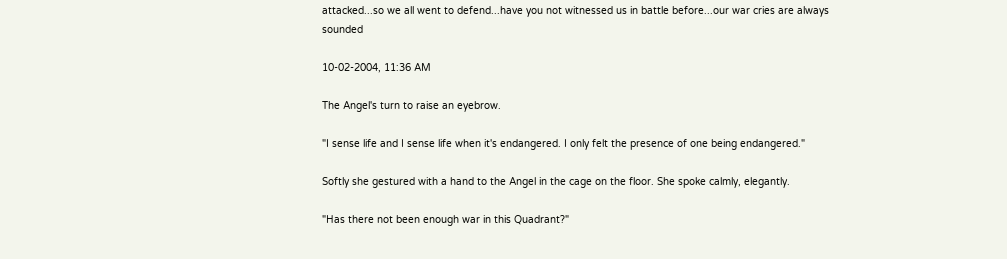attacked...so we all went to defend...have you not witnessed us in battle before...our war cries are always sounded

10-02-2004, 11:36 AM

The Angel's turn to raise an eyebrow.

"I sense life and I sense life when it's endangered. I only felt the presence of one being endangered."

Softly she gestured with a hand to the Angel in the cage on the floor. She spoke calmly, elegantly.

"Has there not been enough war in this Quadrant?"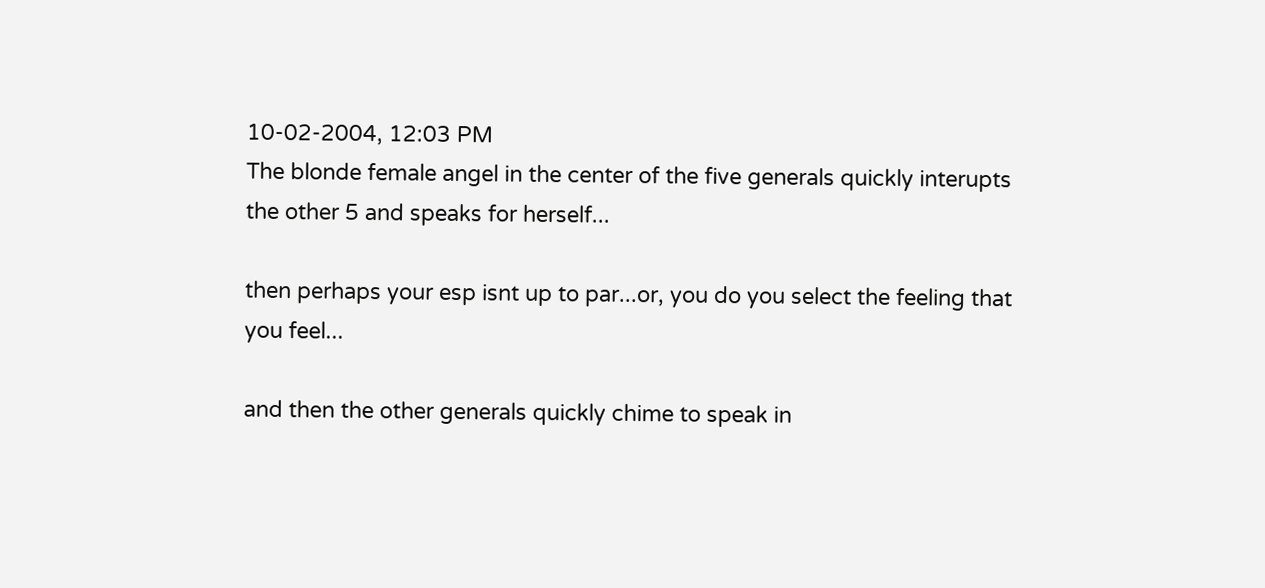10-02-2004, 12:03 PM
The blonde female angel in the center of the five generals quickly interupts the other 5 and speaks for herself...

then perhaps your esp isnt up to par...or, you do you select the feeling that you feel...

and then the other generals quickly chime to speak in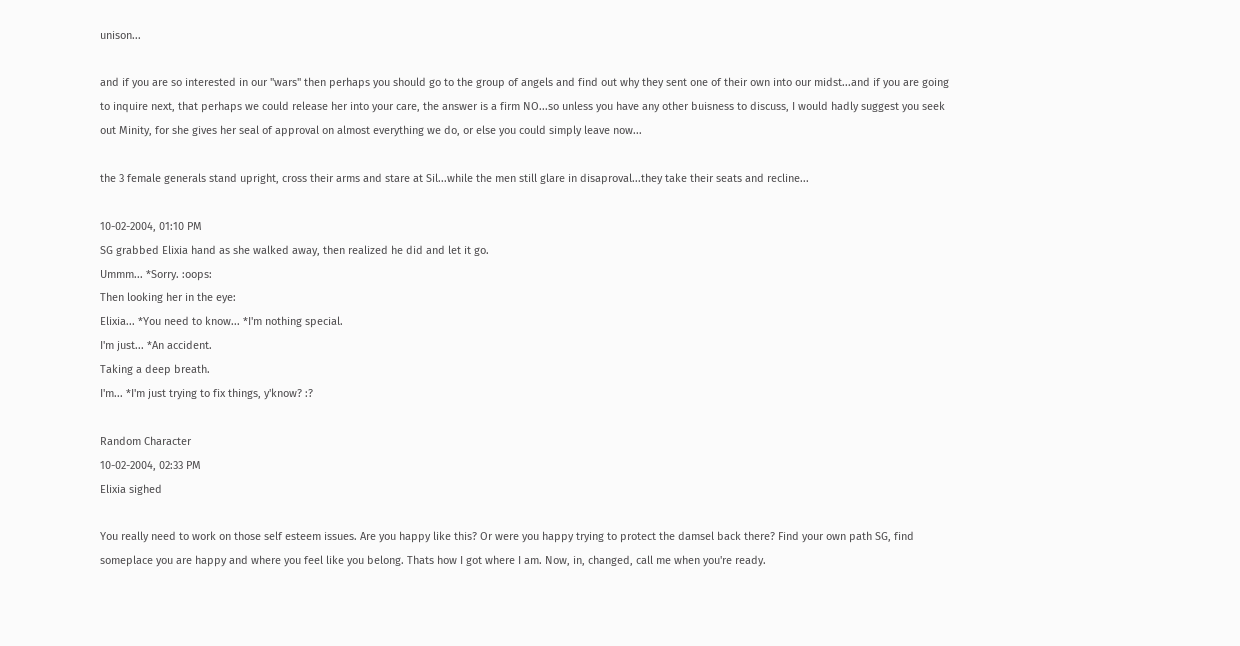unison...

and if you are so interested in our "wars" then perhaps you should go to the group of angels and find out why they sent one of their own into our midst...and if you are going to inquire next, that perhaps we could release her into your care, the answer is a firm NO...so unless you have any other buisness to discuss, I would hadly suggest you seek out Minity, for she gives her seal of approval on almost everything we do, or else you could simply leave now...

the 3 female generals stand upright, cross their arms and stare at Sil...while the men still glare in disaproval...they take their seats and recline...

10-02-2004, 01:10 PM
SG grabbed Elixia hand as she walked away, then realized he did and let it go.
Ummm... *Sorry. :oops:
Then looking her in the eye:
Elixia... *You need to know... *I'm nothing special.
I'm just... *An accident.
Taking a deep breath.
I'm... *I'm just trying to fix things, y'know? :?

Random Character
10-02-2004, 02:33 PM
Elixia sighed

You really need to work on those self esteem issues. Are you happy like this? Or were you happy trying to protect the damsel back there? Find your own path SG, find someplace you are happy and where you feel like you belong. Thats how I got where I am. Now, in, changed, call me when you're ready.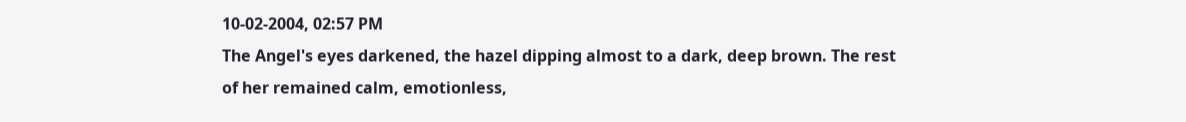10-02-2004, 02:57 PM
The Angel's eyes darkened, the hazel dipping almost to a dark, deep brown. The rest of her remained calm, emotionless,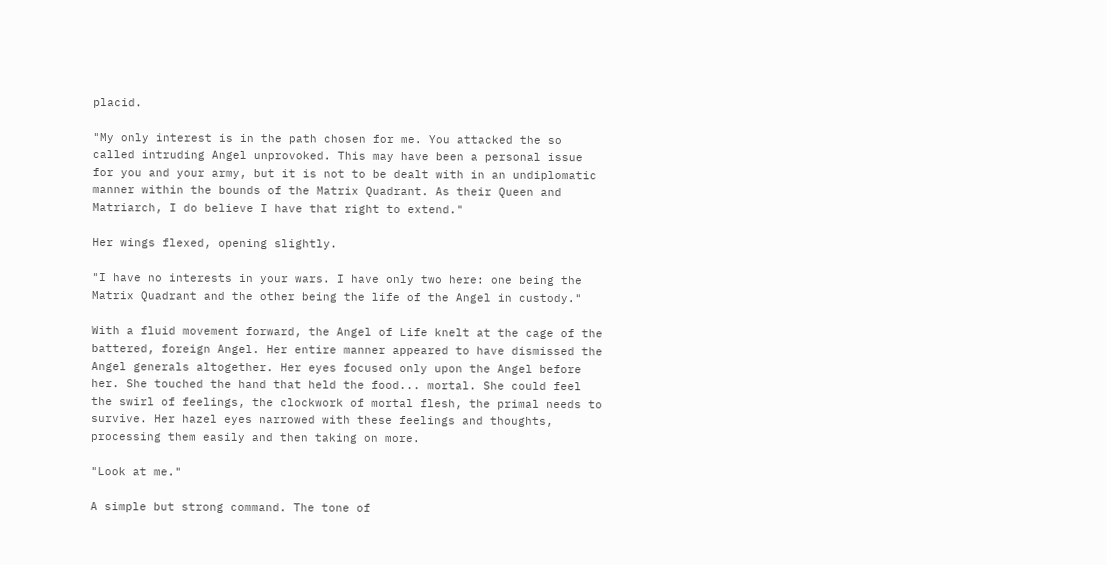placid.

"My only interest is in the path chosen for me. You attacked the so called intruding Angel unprovoked. This may have been a personal issue for you and your army, but it is not to be dealt with in an undiplomatic manner within the bounds of the Matrix Quadrant. As their Queen and Matriarch, I do believe I have that right to extend."

Her wings flexed, opening slightly.

"I have no interests in your wars. I have only two here: one being the Matrix Quadrant and the other being the life of the Angel in custody."

With a fluid movement forward, the Angel of Life knelt at the cage of the battered, foreign Angel. Her entire manner appeared to have dismissed the Angel generals altogether. Her eyes focused only upon the Angel before her. She touched the hand that held the food... mortal. She could feel the swirl of feelings, the clockwork of mortal flesh, the primal needs to survive. Her hazel eyes narrowed with these feelings and thoughts, processing them easily and then taking on more.

"Look at me."

A simple but strong command. The tone of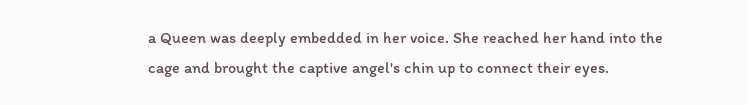a Queen was deeply embedded in her voice. She reached her hand into the cage and brought the captive angel's chin up to connect their eyes.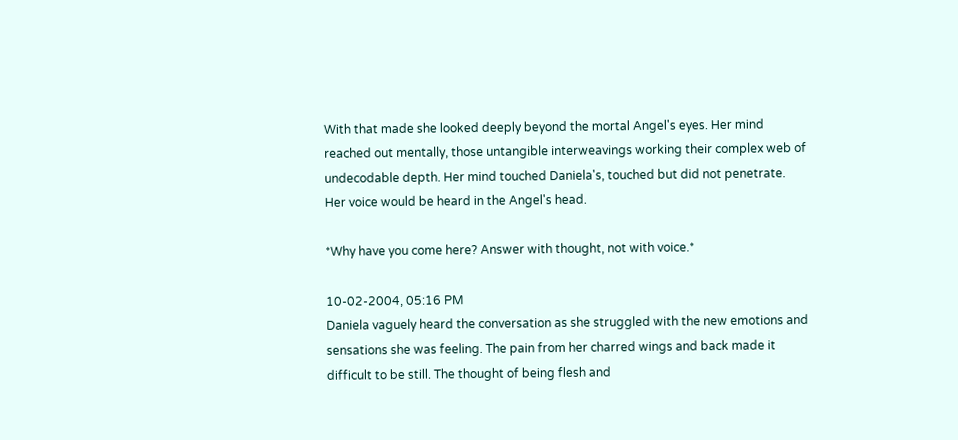With that made she looked deeply beyond the mortal Angel's eyes. Her mind reached out mentally, those untangible interweavings working their complex web of undecodable depth. Her mind touched Daniela's, touched but did not penetrate. Her voice would be heard in the Angel's head.

*Why have you come here? Answer with thought, not with voice.*

10-02-2004, 05:16 PM
Daniela vaguely heard the conversation as she struggled with the new emotions and sensations she was feeling. The pain from her charred wings and back made it difficult to be still. The thought of being flesh and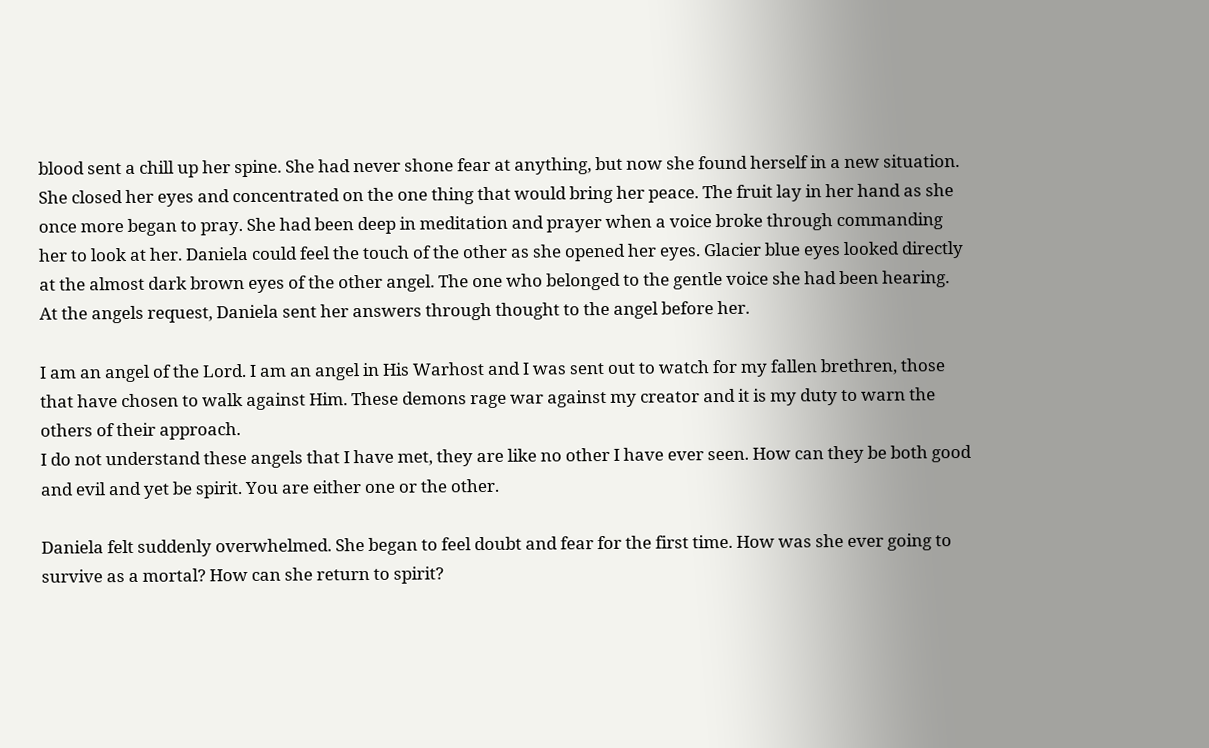blood sent a chill up her spine. She had never shone fear at anything, but now she found herself in a new situation. She closed her eyes and concentrated on the one thing that would bring her peace. The fruit lay in her hand as she once more began to pray. She had been deep in meditation and prayer when a voice broke through commanding her to look at her. Daniela could feel the touch of the other as she opened her eyes. Glacier blue eyes looked directly at the almost dark brown eyes of the other angel. The one who belonged to the gentle voice she had been hearing. At the angels request, Daniela sent her answers through thought to the angel before her.

I am an angel of the Lord. I am an angel in His Warhost and I was sent out to watch for my fallen brethren, those that have chosen to walk against Him. These demons rage war against my creator and it is my duty to warn the others of their approach.
I do not understand these angels that I have met, they are like no other I have ever seen. How can they be both good and evil and yet be spirit. You are either one or the other.

Daniela felt suddenly overwhelmed. She began to feel doubt and fear for the first time. How was she ever going to survive as a mortal? How can she return to spirit?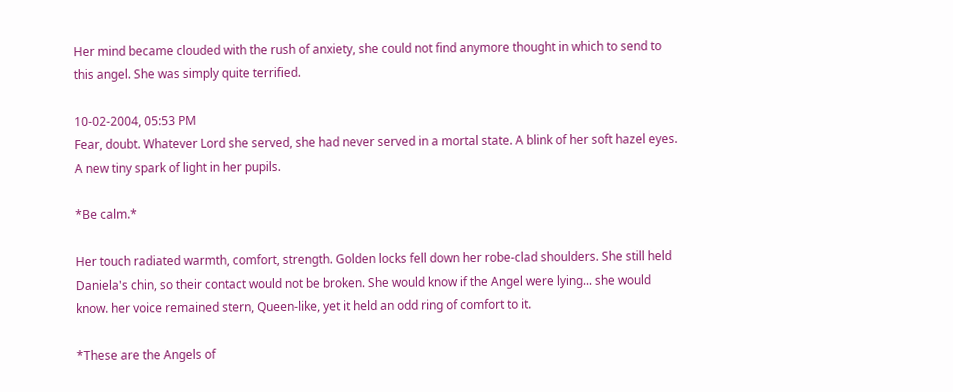Her mind became clouded with the rush of anxiety, she could not find anymore thought in which to send to this angel. She was simply quite terrified.

10-02-2004, 05:53 PM
Fear, doubt. Whatever Lord she served, she had never served in a mortal state. A blink of her soft hazel eyes. A new tiny spark of light in her pupils.

*Be calm.*

Her touch radiated warmth, comfort, strength. Golden locks fell down her robe-clad shoulders. She still held Daniela's chin, so their contact would not be broken. She would know if the Angel were lying... she would know. her voice remained stern, Queen-like, yet it held an odd ring of comfort to it.

*These are the Angels of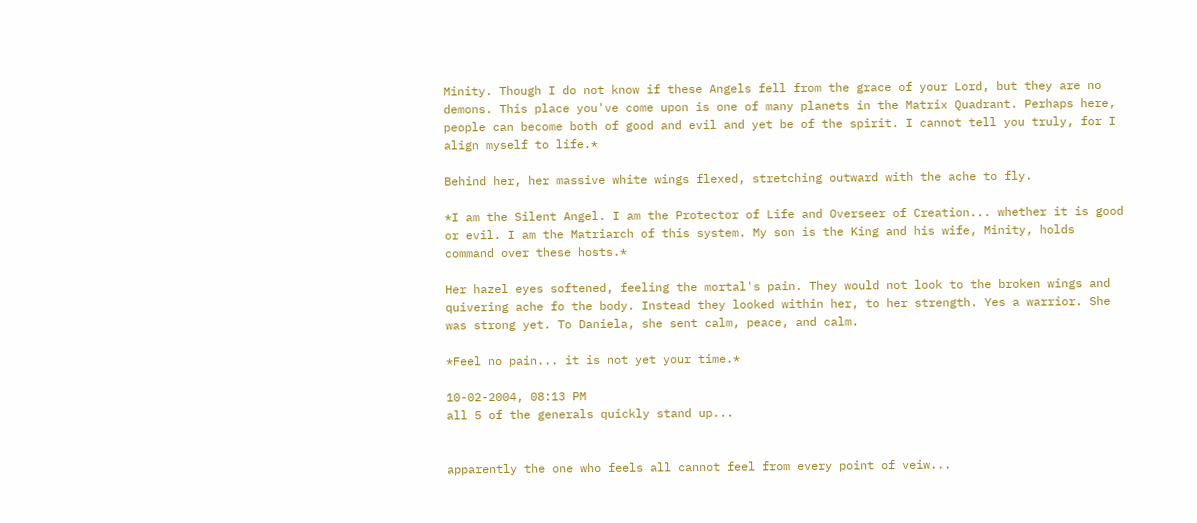Minity. Though I do not know if these Angels fell from the grace of your Lord, but they are no demons. This place you've come upon is one of many planets in the Matrix Quadrant. Perhaps here, people can become both of good and evil and yet be of the spirit. I cannot tell you truly, for I align myself to life.*

Behind her, her massive white wings flexed, stretching outward with the ache to fly.

*I am the Silent Angel. I am the Protector of Life and Overseer of Creation... whether it is good or evil. I am the Matriarch of this system. My son is the King and his wife, Minity, holds command over these hosts.*

Her hazel eyes softened, feeling the mortal's pain. They would not look to the broken wings and quivering ache fo the body. Instead they looked within her, to her strength. Yes a warrior. She was strong yet. To Daniela, she sent calm, peace, and calm.

*Feel no pain... it is not yet your time.*

10-02-2004, 08:13 PM
all 5 of the generals quickly stand up...


apparently the one who feels all cannot feel from every point of veiw...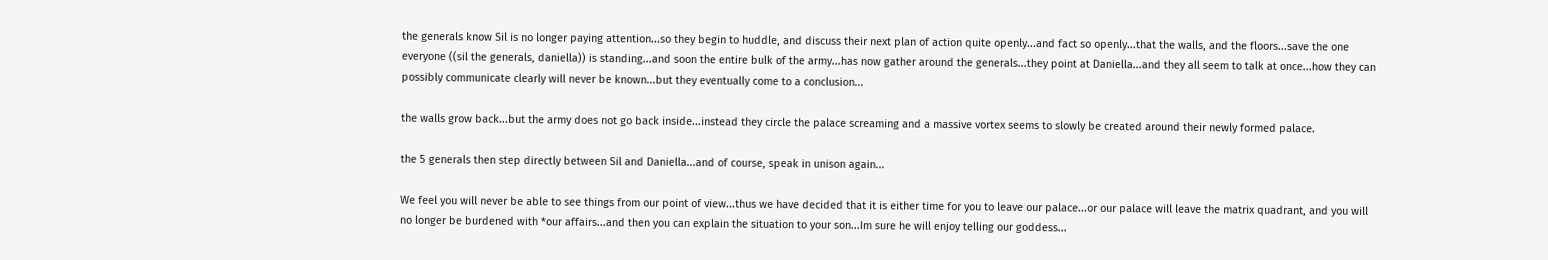the generals know Sil is no longer paying attention...so they begin to huddle, and discuss their next plan of action quite openly...and fact so openly...that the walls, and the floors...save the one everyone ((sil the generals, daniella)) is standing...and soon the entire bulk of the army...has now gather around the generals...they point at Daniella...and they all seem to talk at once...how they can possibly communicate clearly will never be known...but they eventually come to a conclusion...

the walls grow back...but the army does not go back inside...instead they circle the palace screaming and a massive vortex seems to slowly be created around their newly formed palace.

the 5 generals then step directly between Sil and Daniella...and of course, speak in unison again...

We feel you will never be able to see things from our point of view...thus we have decided that it is either time for you to leave our palace...or our palace will leave the matrix quadrant, and you will no longer be burdened with *our affairs...and then you can explain the situation to your son...Im sure he will enjoy telling our goddess...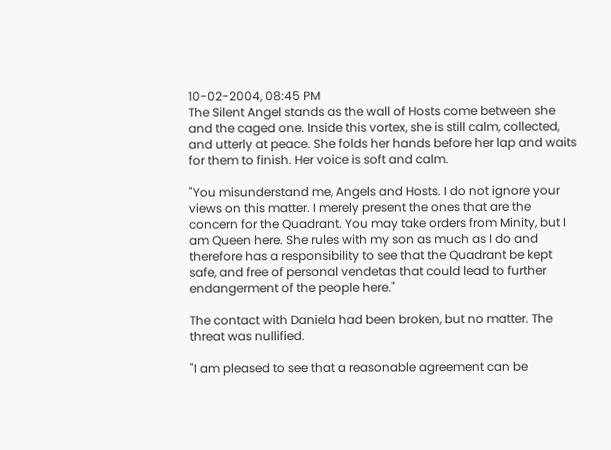10-02-2004, 08:45 PM
The Silent Angel stands as the wall of Hosts come between she and the caged one. Inside this vortex, she is still calm, collected, and utterly at peace. She folds her hands before her lap and waits for them to finish. Her voice is soft and calm.

"You misunderstand me, Angels and Hosts. I do not ignore your views on this matter. I merely present the ones that are the concern for the Quadrant. You may take orders from Minity, but I am Queen here. She rules with my son as much as I do and therefore has a responsibility to see that the Quadrant be kept safe, and free of personal vendetas that could lead to further endangerment of the people here."

The contact with Daniela had been broken, but no matter. The threat was nullified.

"I am pleased to see that a reasonable agreement can be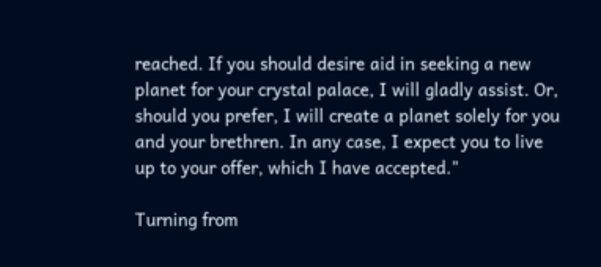reached. If you should desire aid in seeking a new planet for your crystal palace, I will gladly assist. Or, should you prefer, I will create a planet solely for you and your brethren. In any case, I expect you to live up to your offer, which I have accepted."

Turning from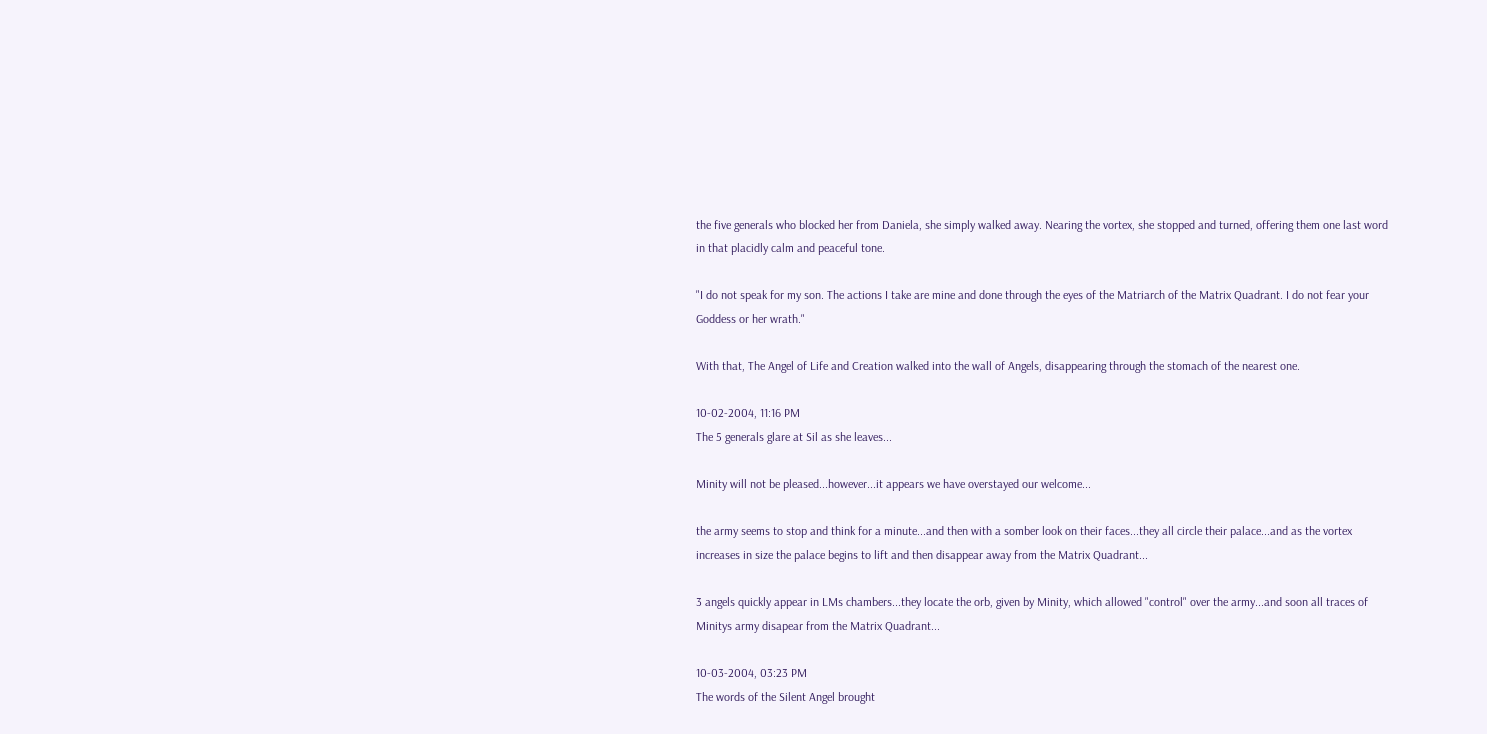the five generals who blocked her from Daniela, she simply walked away. Nearing the vortex, she stopped and turned, offering them one last word in that placidly calm and peaceful tone.

"I do not speak for my son. The actions I take are mine and done through the eyes of the Matriarch of the Matrix Quadrant. I do not fear your Goddess or her wrath."

With that, The Angel of Life and Creation walked into the wall of Angels, disappearing through the stomach of the nearest one.

10-02-2004, 11:16 PM
The 5 generals glare at Sil as she leaves...

Minity will not be pleased...however...it appears we have overstayed our welcome...

the army seems to stop and think for a minute...and then with a somber look on their faces...they all circle their palace...and as the vortex increases in size the palace begins to lift and then disappear away from the Matrix Quadrant...

3 angels quickly appear in LMs chambers...they locate the orb, given by Minity, which allowed "control" over the army...and soon all traces of Minitys army disapear from the Matrix Quadrant...

10-03-2004, 03:23 PM
The words of the Silent Angel brought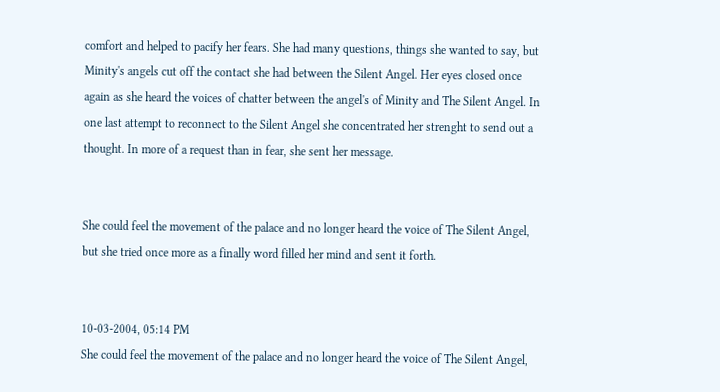comfort and helped to pacify her fears. She had many questions, things she wanted to say, but Minity's angels cut off the contact she had between the Silent Angel. Her eyes closed once again as she heard the voices of chatter between the angel's of Minity and The Silent Angel. In one last attempt to reconnect to the Silent Angel she concentrated her strenght to send out a thought. In more of a request than in fear, she sent her message.


She could feel the movement of the palace and no longer heard the voice of The Silent Angel, but she tried once more as a finally word filled her mind and sent it forth.


10-03-2004, 05:14 PM
She could feel the movement of the palace and no longer heard the voice of The Silent Angel,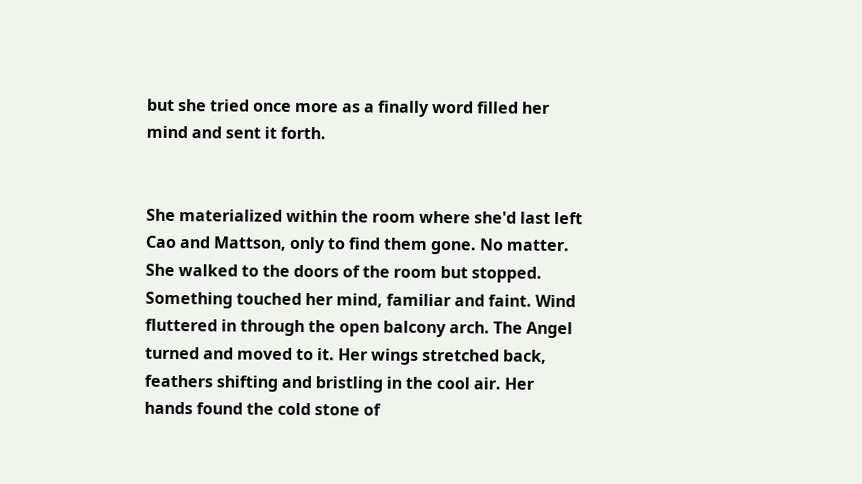but she tried once more as a finally word filled her mind and sent it forth.


She materialized within the room where she'd last left Cao and Mattson, only to find them gone. No matter. She walked to the doors of the room but stopped. Something touched her mind, familiar and faint. Wind fluttered in through the open balcony arch. The Angel turned and moved to it. Her wings stretched back, feathers shifting and bristling in the cool air. Her hands found the cold stone of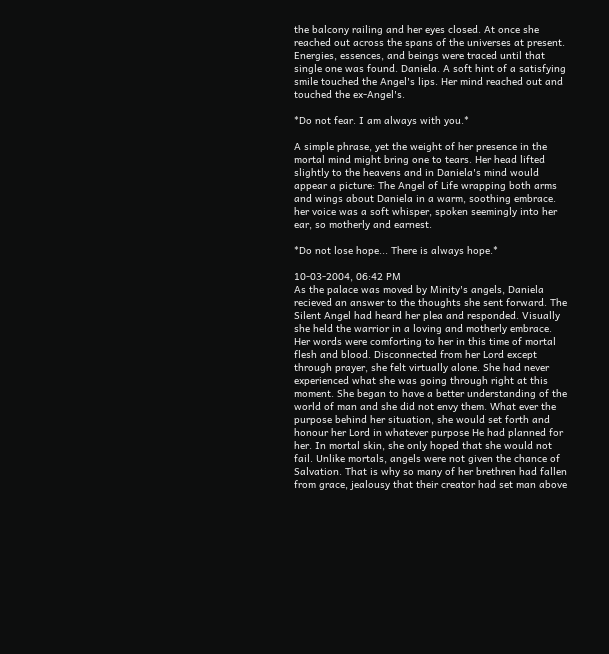the balcony railing and her eyes closed. At once she reached out across the spans of the universes at present. Energies, essences, and beings were traced until that single one was found. Daniela. A soft hint of a satisfying smile touched the Angel's lips. Her mind reached out and touched the ex-Angel's.

*Do not fear. I am always with you.*

A simple phrase, yet the weight of her presence in the mortal mind might bring one to tears. Her head lifted slightly to the heavens and in Daniela's mind would appear a picture: The Angel of Life wrapping both arms and wings about Daniela in a warm, soothing embrace. her voice was a soft whisper, spoken seemingly into her ear, so motherly and earnest.

*Do not lose hope... There is always hope.*

10-03-2004, 06:42 PM
As the palace was moved by Minity's angels, Daniela recieved an answer to the thoughts she sent forward. The Silent Angel had heard her plea and responded. Visually she held the warrior in a loving and motherly embrace. Her words were comforting to her in this time of mortal flesh and blood. Disconnected from her Lord except through prayer, she felt virtually alone. She had never experienced what she was going through right at this moment. She began to have a better understanding of the world of man and she did not envy them. What ever the purpose behind her situation, she would set forth and honour her Lord in whatever purpose He had planned for her. In mortal skin, she only hoped that she would not fail. Unlike mortals, angels were not given the chance of Salvation. That is why so many of her brethren had fallen from grace, jealousy that their creator had set man above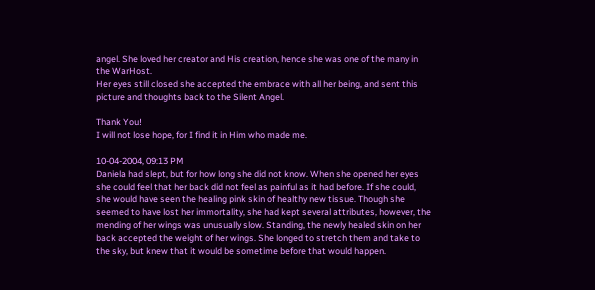angel. She loved her creator and His creation, hence she was one of the many in the WarHost.
Her eyes still closed she accepted the embrace with all her being, and sent this picture and thoughts back to the Silent Angel.

Thank You!
I will not lose hope, for I find it in Him who made me.

10-04-2004, 09:13 PM
Daniela had slept, but for how long she did not know. When she opened her eyes she could feel that her back did not feel as painful as it had before. If she could, she would have seen the healing pink skin of healthy new tissue. Though she seemed to have lost her immortality, she had kept several attributes, however, the mending of her wings was unusually slow. Standing, the newly healed skin on her back accepted the weight of her wings. She longed to stretch them and take to the sky, but knew that it would be sometime before that would happen.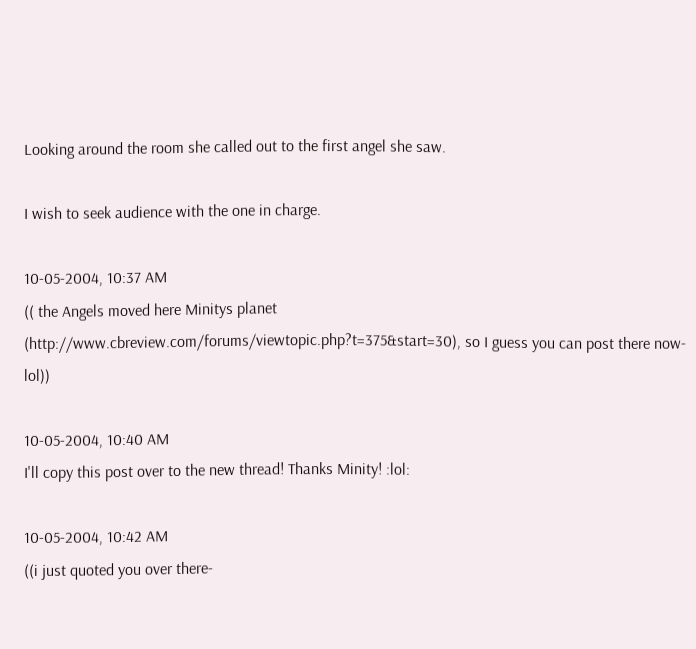Looking around the room she called out to the first angel she saw.

I wish to seek audience with the one in charge.

10-05-2004, 10:37 AM
(( the Angels moved here Minitys planet (http://www.cbreview.com/forums/viewtopic.php?t=375&start=30), so I guess you can post there now- lol))

10-05-2004, 10:40 AM
I'll copy this post over to the new thread! Thanks Minity! :lol:

10-05-2004, 10:42 AM
((i just quoted you over there-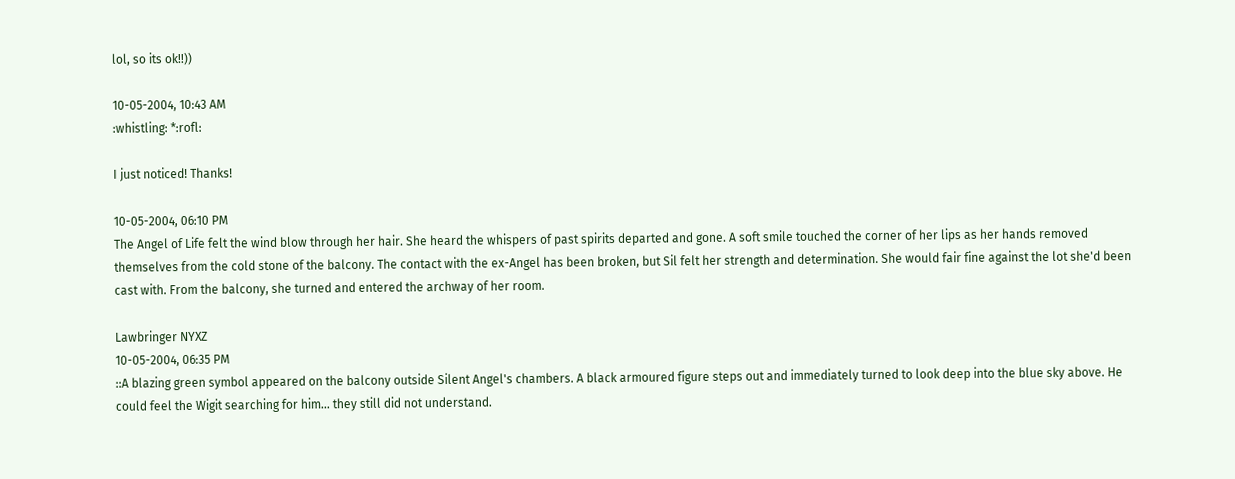lol, so its ok!!))

10-05-2004, 10:43 AM
:whistling: *:rofl:

I just noticed! Thanks!

10-05-2004, 06:10 PM
The Angel of Life felt the wind blow through her hair. She heard the whispers of past spirits departed and gone. A soft smile touched the corner of her lips as her hands removed themselves from the cold stone of the balcony. The contact with the ex-Angel has been broken, but Sil felt her strength and determination. She would fair fine against the lot she'd been cast with. From the balcony, she turned and entered the archway of her room.

Lawbringer NYXZ
10-05-2004, 06:35 PM
::A blazing green symbol appeared on the balcony outside Silent Angel's chambers. A black armoured figure steps out and immediately turned to look deep into the blue sky above. He could feel the Wigit searching for him... they still did not understand.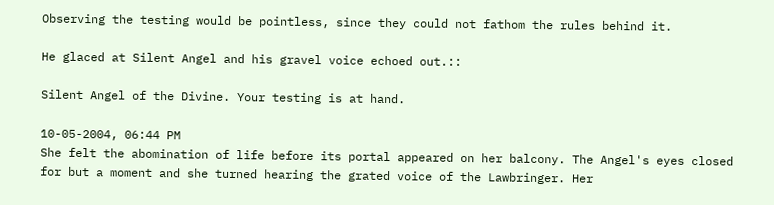Observing the testing would be pointless, since they could not fathom the rules behind it.

He glaced at Silent Angel and his gravel voice echoed out.::

Silent Angel of the Divine. Your testing is at hand.

10-05-2004, 06:44 PM
She felt the abomination of life before its portal appeared on her balcony. The Angel's eyes closed for but a moment and she turned hearing the grated voice of the Lawbringer. Her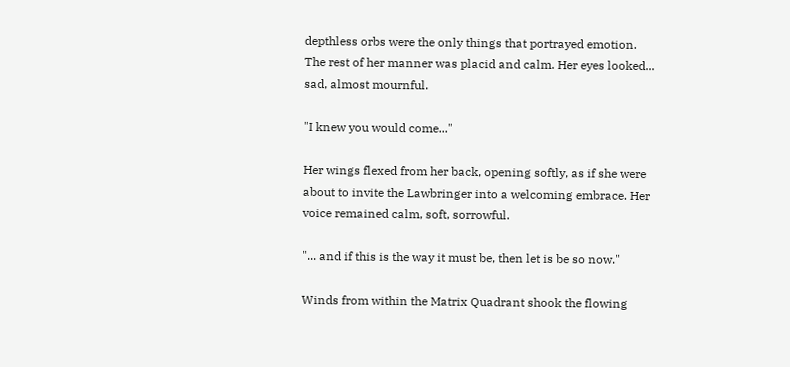depthless orbs were the only things that portrayed emotion. The rest of her manner was placid and calm. Her eyes looked... sad, almost mournful.

"I knew you would come..."

Her wings flexed from her back, opening softly, as if she were about to invite the Lawbringer into a welcoming embrace. Her voice remained calm, soft, sorrowful.

"... and if this is the way it must be, then let is be so now."

Winds from within the Matrix Quadrant shook the flowing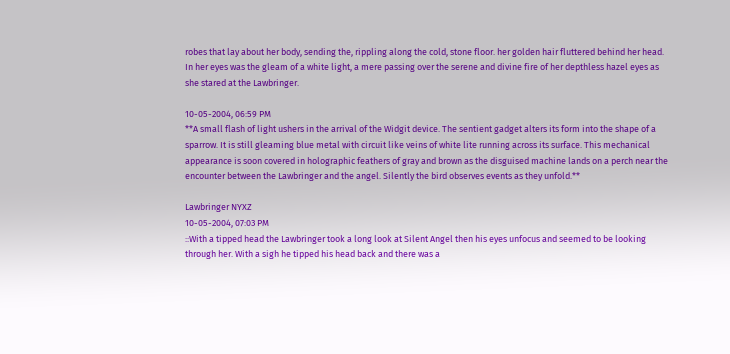robes that lay about her body, sending the, rippling along the cold, stone floor. her golden hair fluttered behind her head. In her eyes was the gleam of a white light, a mere passing over the serene and divine fire of her depthless hazel eyes as she stared at the Lawbringer.

10-05-2004, 06:59 PM
**A small flash of light ushers in the arrival of the Widgit device. The sentient gadget alters its form into the shape of a sparrow. It is still gleaming blue metal with circuit like veins of white lite running across its surface. This mechanical appearance is soon covered in holographic feathers of gray and brown as the disguised machine lands on a perch near the encounter between the Lawbringer and the angel. Silently the bird observes events as they unfold.**

Lawbringer NYXZ
10-05-2004, 07:03 PM
::With a tipped head the Lawbringer took a long look at Silent Angel then his eyes unfocus and seemed to be looking through her. With a sigh he tipped his head back and there was a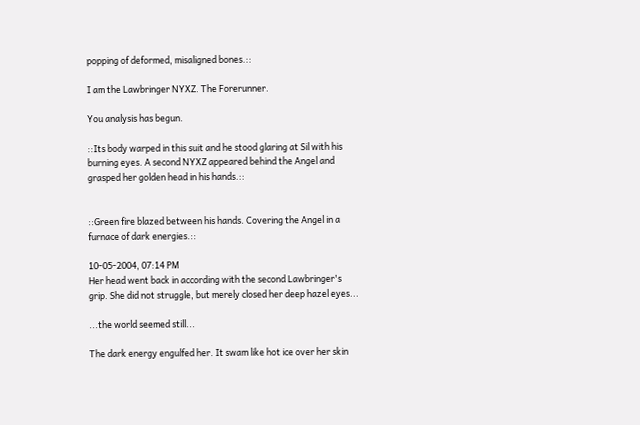popping of deformed, misaligned bones.::

I am the Lawbringer NYXZ. The Forerunner.

You analysis has begun.

::Its body warped in this suit and he stood glaring at Sil with his burning eyes. A second NYXZ appeared behind the Angel and grasped her golden head in his hands.::


::Green fire blazed between his hands. Covering the Angel in a furnace of dark energies.::

10-05-2004, 07:14 PM
Her head went back in according with the second Lawbringer's grip. She did not struggle, but merely closed her deep hazel eyes...

...the world seemed still...

The dark energy engulfed her. It swam like hot ice over her skin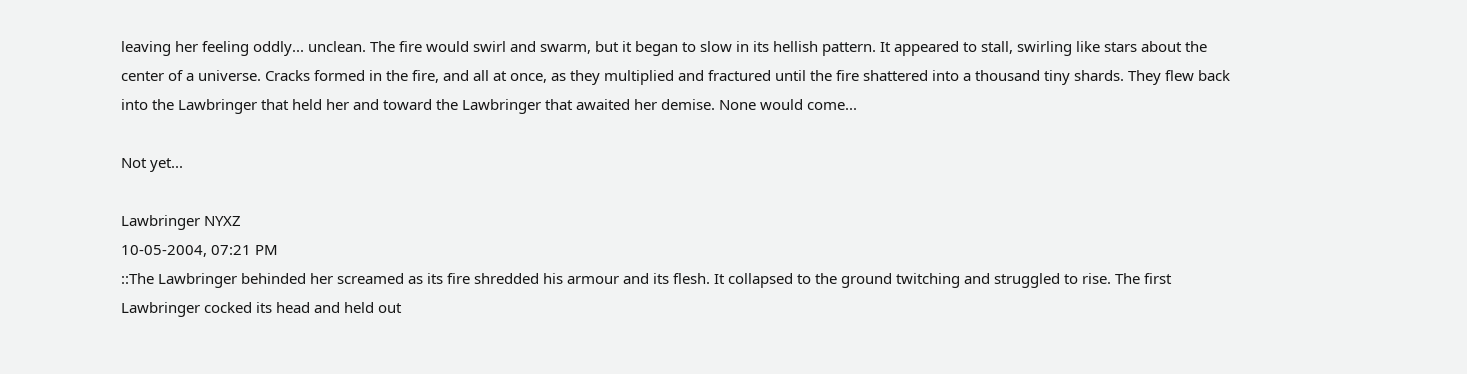leaving her feeling oddly... unclean. The fire would swirl and swarm, but it began to slow in its hellish pattern. It appeared to stall, swirling like stars about the center of a universe. Cracks formed in the fire, and all at once, as they multiplied and fractured until the fire shattered into a thousand tiny shards. They flew back into the Lawbringer that held her and toward the Lawbringer that awaited her demise. None would come...

Not yet...

Lawbringer NYXZ
10-05-2004, 07:21 PM
::The Lawbringer behinded her screamed as its fire shredded his armour and its flesh. It collapsed to the ground twitching and struggled to rise. The first Lawbringer cocked its head and held out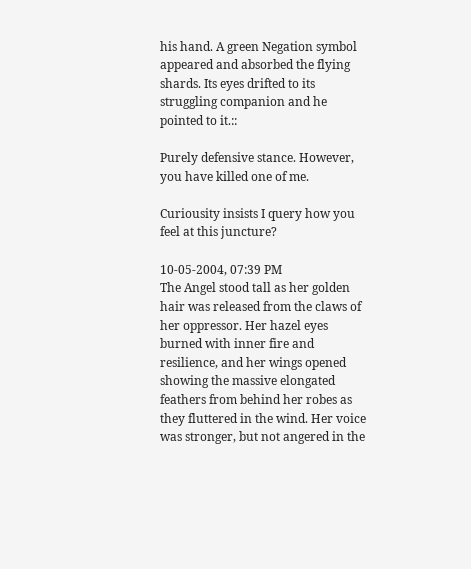his hand. A green Negation symbol appeared and absorbed the flying shards. Its eyes drifted to its struggling companion and he pointed to it.::

Purely defensive stance. However, you have killed one of me.

Curiousity insists I query how you feel at this juncture?

10-05-2004, 07:39 PM
The Angel stood tall as her golden hair was released from the claws of her oppressor. Her hazel eyes burned with inner fire and resilience, and her wings opened showing the massive elongated feathers from behind her robes as they fluttered in the wind. Her voice was stronger, but not angered in the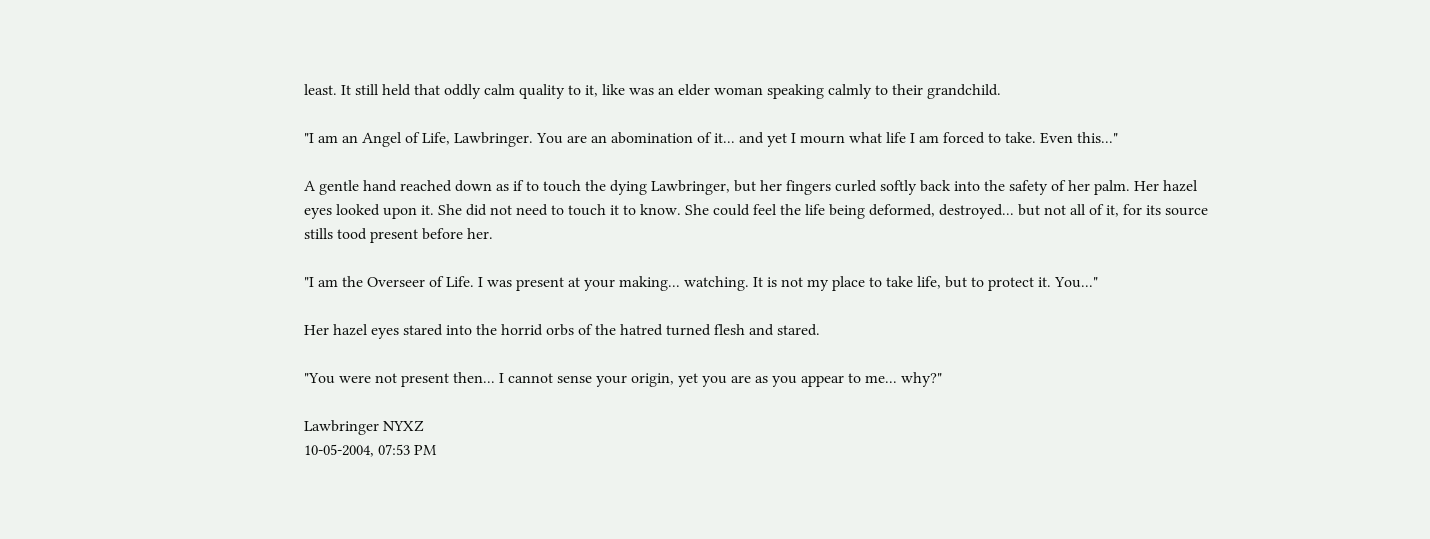least. It still held that oddly calm quality to it, like was an elder woman speaking calmly to their grandchild.

"I am an Angel of Life, Lawbringer. You are an abomination of it... and yet I mourn what life I am forced to take. Even this..."

A gentle hand reached down as if to touch the dying Lawbringer, but her fingers curled softly back into the safety of her palm. Her hazel eyes looked upon it. She did not need to touch it to know. She could feel the life being deformed, destroyed... but not all of it, for its source stills tood present before her.

"I am the Overseer of Life. I was present at your making... watching. It is not my place to take life, but to protect it. You..."

Her hazel eyes stared into the horrid orbs of the hatred turned flesh and stared.

"You were not present then... I cannot sense your origin, yet you are as you appear to me... why?"

Lawbringer NYXZ
10-05-2004, 07:53 PM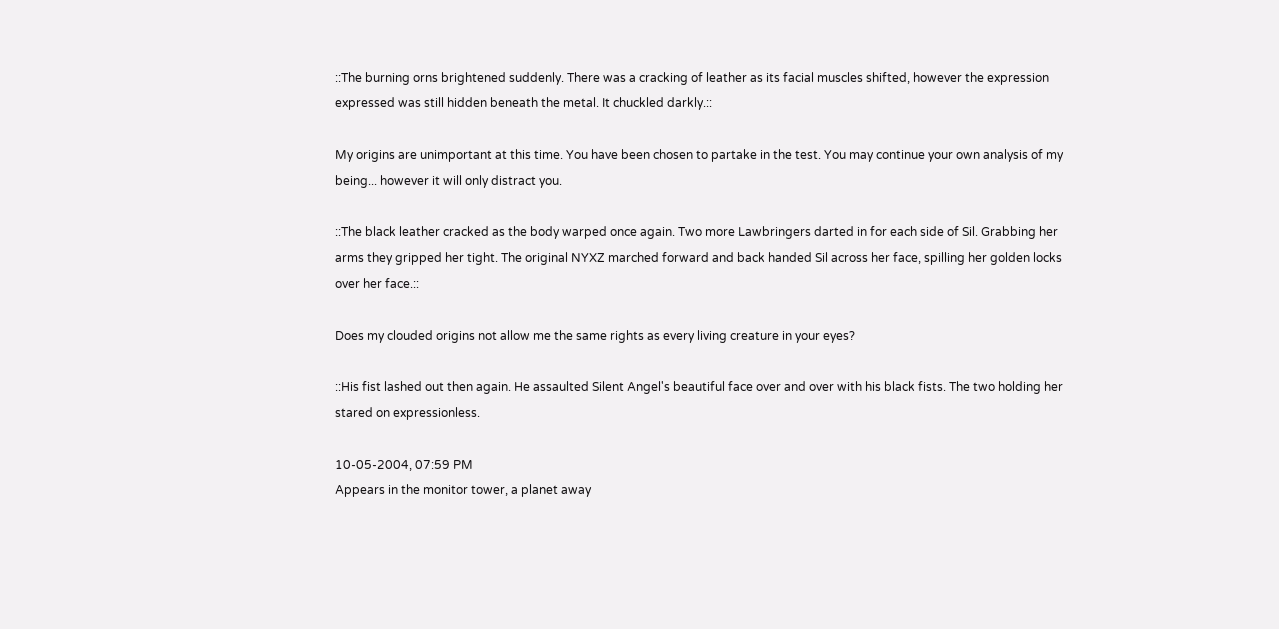::The burning orns brightened suddenly. There was a cracking of leather as its facial muscles shifted, however the expression expressed was still hidden beneath the metal. It chuckled darkly.::

My origins are unimportant at this time. You have been chosen to partake in the test. You may continue your own analysis of my being... however it will only distract you.

::The black leather cracked as the body warped once again. Two more Lawbringers darted in for each side of Sil. Grabbing her arms they gripped her tight. The original NYXZ marched forward and back handed Sil across her face, spilling her golden locks over her face.::

Does my clouded origins not allow me the same rights as every living creature in your eyes?

::His fist lashed out then again. He assaulted Silent Angel's beautiful face over and over with his black fists. The two holding her stared on expressionless.

10-05-2004, 07:59 PM
Appears in the monitor tower, a planet away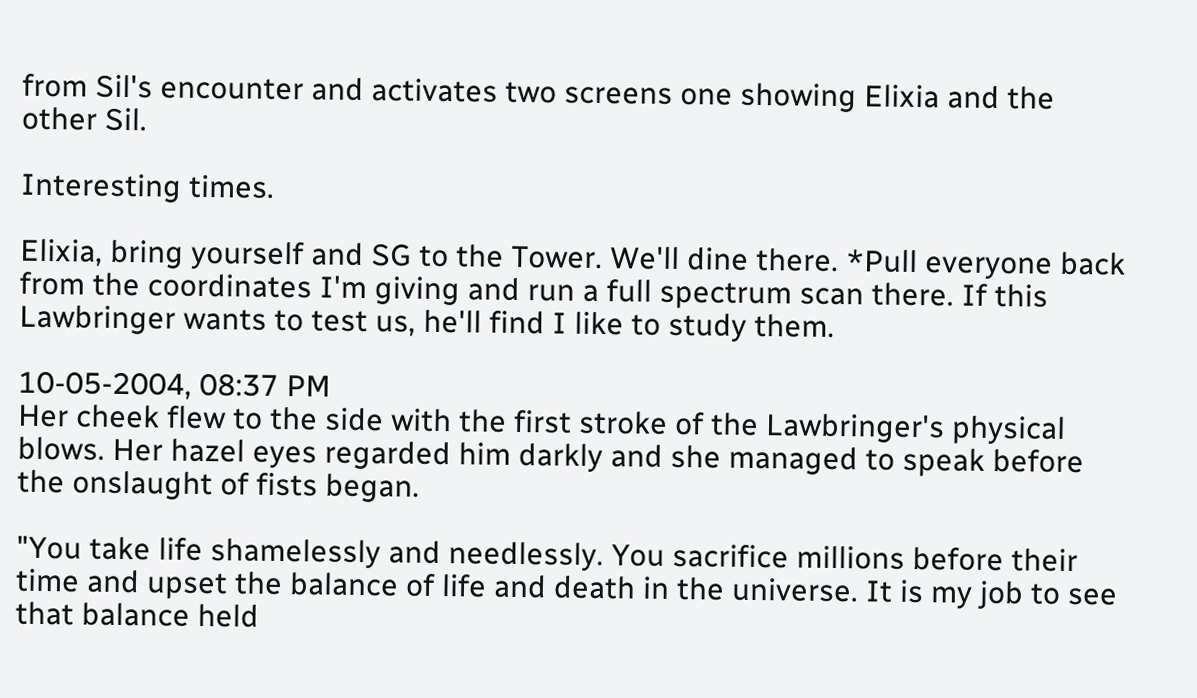from Sil's encounter and activates two screens one showing Elixia and the other Sil.

Interesting times.

Elixia, bring yourself and SG to the Tower. We'll dine there. *Pull everyone back from the coordinates I'm giving and run a full spectrum scan there. If this Lawbringer wants to test us, he'll find I like to study them.

10-05-2004, 08:37 PM
Her cheek flew to the side with the first stroke of the Lawbringer's physical blows. Her hazel eyes regarded him darkly and she managed to speak before the onslaught of fists began.

"You take life shamelessly and needlessly. You sacrifice millions before their time and upset the balance of life and death in the universe. It is my job to see that balance held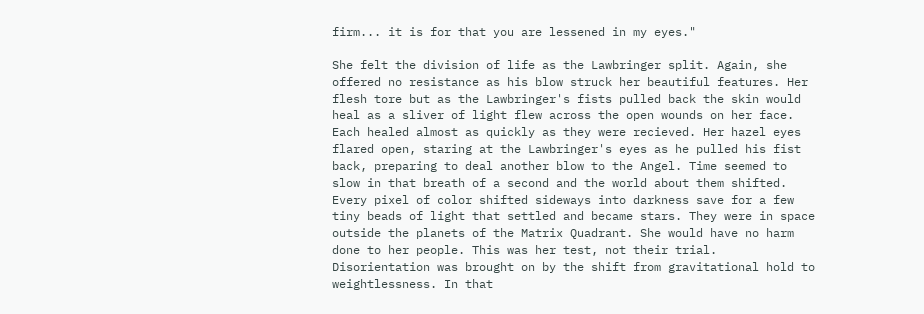firm... it is for that you are lessened in my eyes."

She felt the division of life as the Lawbringer split. Again, she offered no resistance as his blow struck her beautiful features. Her flesh tore but as the Lawbringer's fists pulled back the skin would heal as a sliver of light flew across the open wounds on her face. Each healed almost as quickly as they were recieved. Her hazel eyes flared open, staring at the Lawbringer's eyes as he pulled his fist back, preparing to deal another blow to the Angel. Time seemed to slow in that breath of a second and the world about them shifted. Every pixel of color shifted sideways into darkness save for a few tiny beads of light that settled and became stars. They were in space outside the planets of the Matrix Quadrant. She would have no harm done to her people. This was her test, not their trial. Disorientation was brought on by the shift from gravitational hold to weightlessness. In that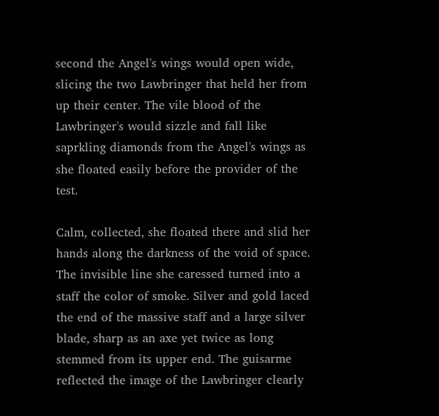second the Angel's wings would open wide, slicing the two Lawbringer that held her from up their center. The vile blood of the Lawbringer's would sizzle and fall like saprkling diamonds from the Angel's wings as she floated easily before the provider of the test.

Calm, collected, she floated there and slid her hands along the darkness of the void of space. The invisible line she caressed turned into a staff the color of smoke. Silver and gold laced the end of the massive staff and a large silver blade, sharp as an axe yet twice as long stemmed from its upper end. The guisarme reflected the image of the Lawbringer clearly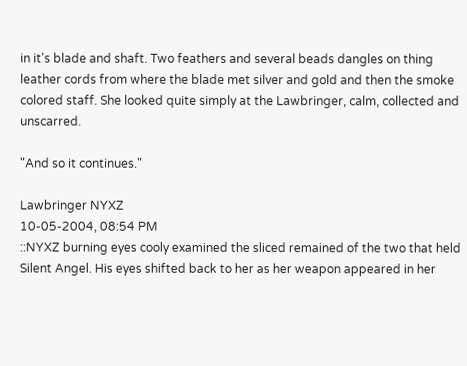in it's blade and shaft. Two feathers and several beads dangles on thing leather cords from where the blade met silver and gold and then the smoke colored staff. She looked quite simply at the Lawbringer, calm, collected and unscarred.

"And so it continues."

Lawbringer NYXZ
10-05-2004, 08:54 PM
::NYXZ burning eyes cooly examined the sliced remained of the two that held Silent Angel. His eyes shifted back to her as her weapon appeared in her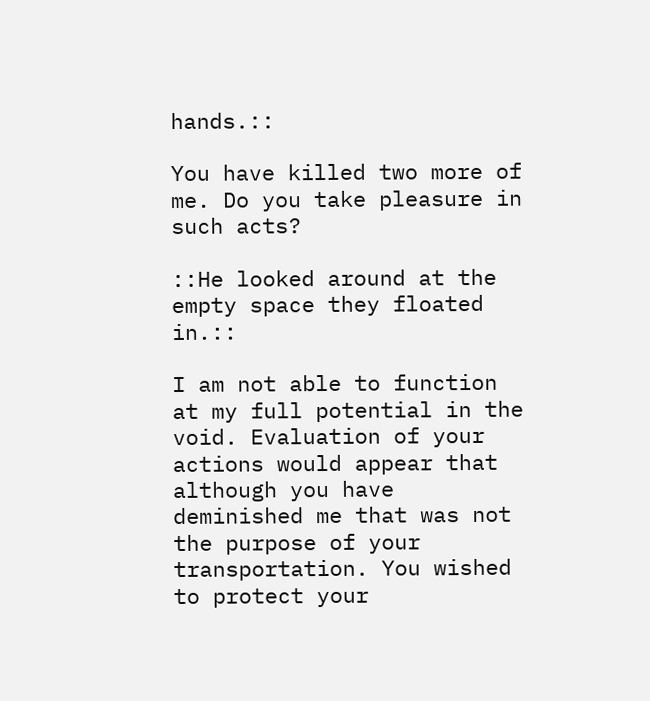hands.::

You have killed two more of me. Do you take pleasure in such acts?

::He looked around at the empty space they floated in.::

I am not able to function at my full potential in the void. Evaluation of your actions would appear that although you have deminished me that was not the purpose of your transportation. You wished to protect your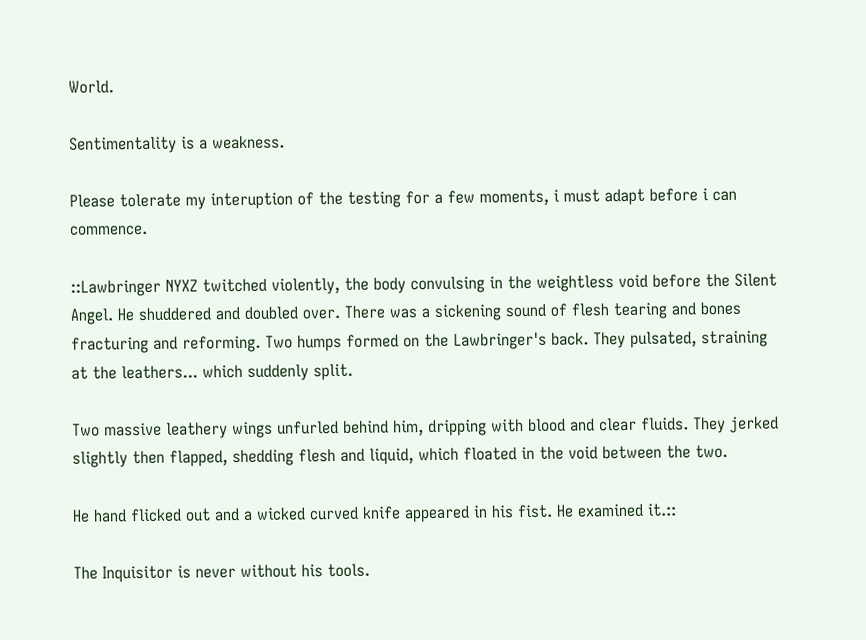World.

Sentimentality is a weakness.

Please tolerate my interuption of the testing for a few moments, i must adapt before i can commence.

::Lawbringer NYXZ twitched violently, the body convulsing in the weightless void before the Silent Angel. He shuddered and doubled over. There was a sickening sound of flesh tearing and bones fracturing and reforming. Two humps formed on the Lawbringer's back. They pulsated, straining at the leathers... which suddenly split.

Two massive leathery wings unfurled behind him, dripping with blood and clear fluids. They jerked slightly then flapped, shedding flesh and liquid, which floated in the void between the two.

He hand flicked out and a wicked curved knife appeared in his fist. He examined it.::

The Inquisitor is never without his tools.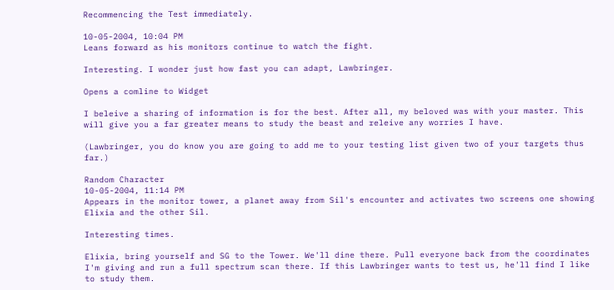Recommencing the Test immediately.

10-05-2004, 10:04 PM
Leans forward as his monitors continue to watch the fight.

Interesting. I wonder just how fast you can adapt, Lawbringer.

Opens a comline to Widget

I beleive a sharing of information is for the best. After all, my beloved was with your master. This will give you a far greater means to study the beast and releive any worries I have.

(Lawbringer, you do know you are going to add me to your testing list given two of your targets thus far.)

Random Character
10-05-2004, 11:14 PM
Appears in the monitor tower, a planet away from Sil's encounter and activates two screens one showing Elixia and the other Sil.

Interesting times.

Elixia, bring yourself and SG to the Tower. We'll dine there. Pull everyone back from the coordinates I'm giving and run a full spectrum scan there. If this Lawbringer wants to test us, he'll find I like to study them.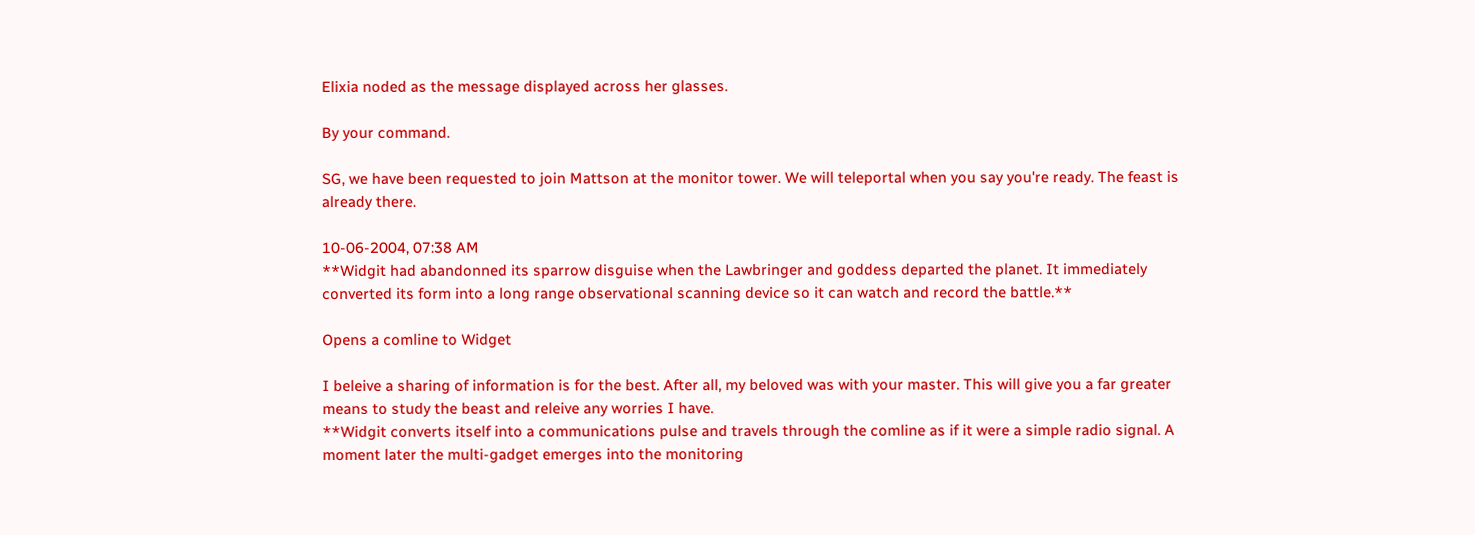Elixia noded as the message displayed across her glasses.

By your command.

SG, we have been requested to join Mattson at the monitor tower. We will teleportal when you say you're ready. The feast is already there.

10-06-2004, 07:38 AM
**Widgit had abandonned its sparrow disguise when the Lawbringer and goddess departed the planet. It immediately converted its form into a long range observational scanning device so it can watch and record the battle.**

Opens a comline to Widget

I beleive a sharing of information is for the best. After all, my beloved was with your master. This will give you a far greater means to study the beast and releive any worries I have.
**Widgit converts itself into a communications pulse and travels through the comline as if it were a simple radio signal. A moment later the multi-gadget emerges into the monitoring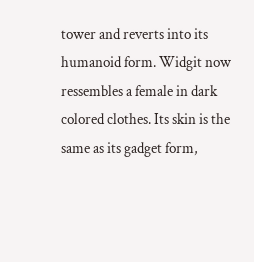tower and reverts into its humanoid form. Widgit now ressembles a female in dark colored clothes. Its skin is the same as its gadget form,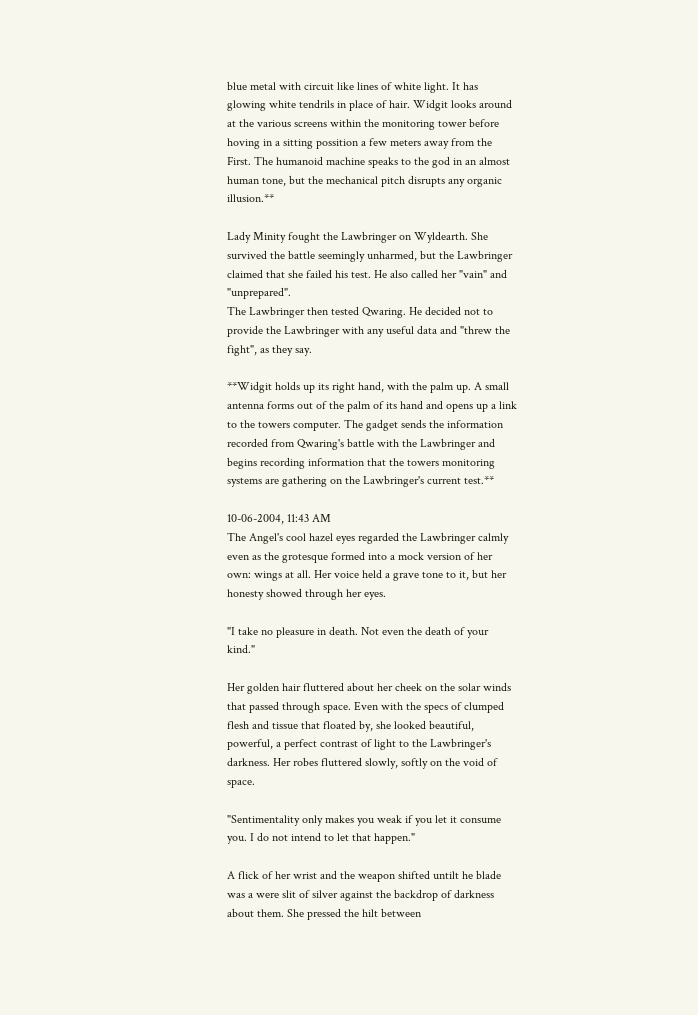blue metal with circuit like lines of white light. It has glowing white tendrils in place of hair. Widgit looks around at the various screens within the monitoring tower before hoving in a sitting possition a few meters away from the First. The humanoid machine speaks to the god in an almost human tone, but the mechanical pitch disrupts any organic illusion.**

Lady Minity fought the Lawbringer on Wyldearth. She survived the battle seemingly unharmed, but the Lawbringer claimed that she failed his test. He also called her "vain" and "unprepared".
The Lawbringer then tested Qwaring. He decided not to provide the Lawbringer with any useful data and "threw the fight", as they say.

**Widgit holds up its right hand, with the palm up. A small antenna forms out of the palm of its hand and opens up a link to the towers computer. The gadget sends the information recorded from Qwaring's battle with the Lawbringer and begins recording information that the towers monitoring systems are gathering on the Lawbringer's current test.**

10-06-2004, 11:43 AM
The Angel's cool hazel eyes regarded the Lawbringer calmly even as the grotesque formed into a mock version of her own: wings at all. Her voice held a grave tone to it, but her honesty showed through her eyes.

"I take no pleasure in death. Not even the death of your kind."

Her golden hair fluttered about her cheek on the solar winds that passed through space. Even with the specs of clumped flesh and tissue that floated by, she looked beautiful, powerful, a perfect contrast of light to the Lawbringer's darkness. Her robes fluttered slowly, softly on the void of space.

"Sentimentality only makes you weak if you let it consume you. I do not intend to let that happen."

A flick of her wrist and the weapon shifted untilt he blade was a were slit of silver against the backdrop of darkness about them. She pressed the hilt between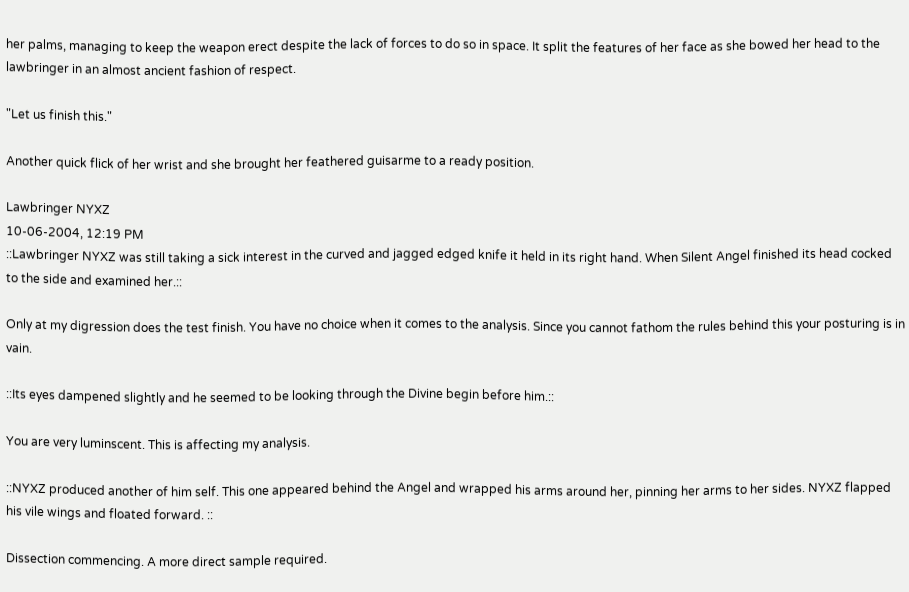her palms, managing to keep the weapon erect despite the lack of forces to do so in space. It split the features of her face as she bowed her head to the lawbringer in an almost ancient fashion of respect.

"Let us finish this."

Another quick flick of her wrist and she brought her feathered guisarme to a ready position.

Lawbringer NYXZ
10-06-2004, 12:19 PM
::Lawbringer NYXZ was still taking a sick interest in the curved and jagged edged knife it held in its right hand. When Silent Angel finished its head cocked to the side and examined her.::

Only at my digression does the test finish. You have no choice when it comes to the analysis. Since you cannot fathom the rules behind this your posturing is in vain.

::Its eyes dampened slightly and he seemed to be looking through the Divine begin before him.::

You are very luminscent. This is affecting my analysis.

::NYXZ produced another of him self. This one appeared behind the Angel and wrapped his arms around her, pinning her arms to her sides. NYXZ flapped his vile wings and floated forward. ::

Dissection commencing. A more direct sample required.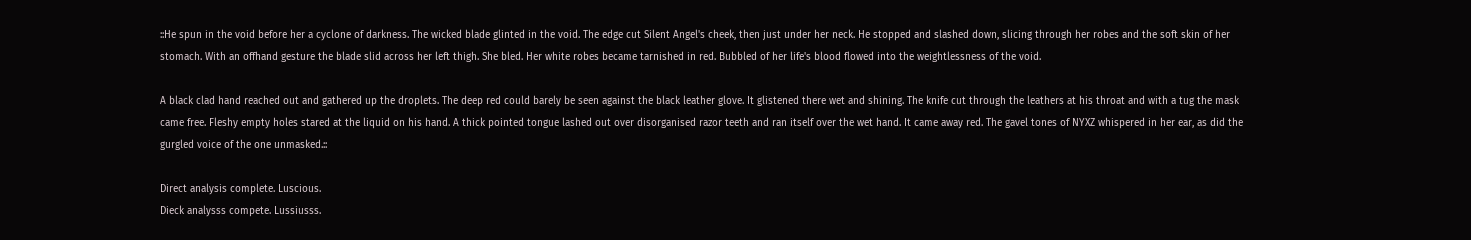::He spun in the void before her a cyclone of darkness. The wicked blade glinted in the void. The edge cut Silent Angel's cheek, then just under her neck. He stopped and slashed down, slicing through her robes and the soft skin of her stomach. With an offhand gesture the blade slid across her left thigh. She bled. Her white robes became tarnished in red. Bubbled of her life's blood flowed into the weightlessness of the void.

A black clad hand reached out and gathered up the droplets. The deep red could barely be seen against the black leather glove. It glistened there wet and shining. The knife cut through the leathers at his throat and with a tug the mask came free. Fleshy empty holes stared at the liquid on his hand. A thick pointed tongue lashed out over disorganised razor teeth and ran itself over the wet hand. It came away red. The gavel tones of NYXZ whispered in her ear, as did the gurgled voice of the one unmasked.::

Direct analysis complete. Luscious.
Dieck analysss compete. Lussiusss.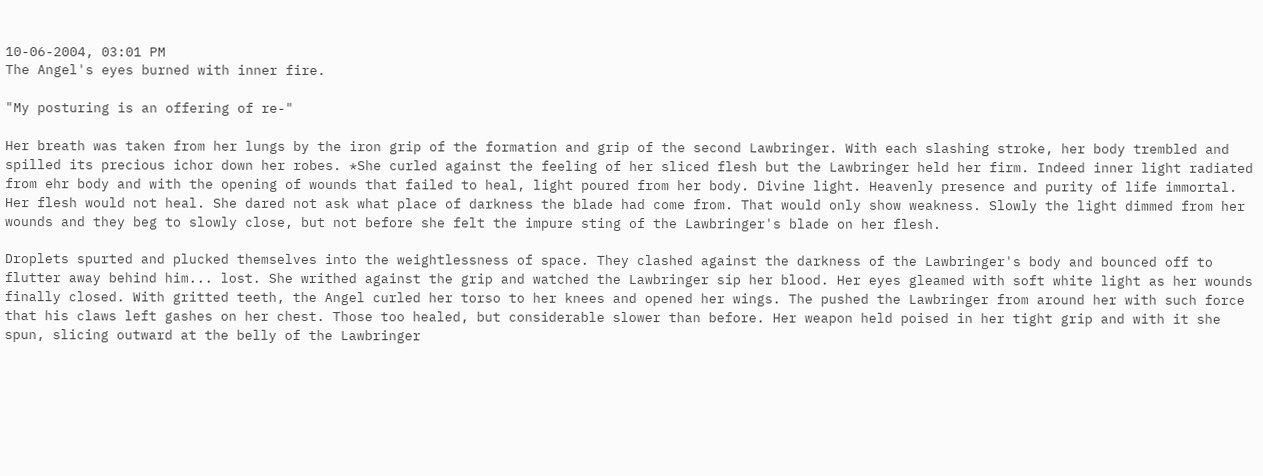10-06-2004, 03:01 PM
The Angel's eyes burned with inner fire.

"My posturing is an offering of re-"

Her breath was taken from her lungs by the iron grip of the formation and grip of the second Lawbringer. With each slashing stroke, her body trembled and spilled its precious ichor down her robes. *She curled against the feeling of her sliced flesh but the Lawbringer held her firm. Indeed inner light radiated from ehr body and with the opening of wounds that failed to heal, light poured from her body. Divine light. Heavenly presence and purity of life immortal. Her flesh would not heal. She dared not ask what place of darkness the blade had come from. That would only show weakness. Slowly the light dimmed from her wounds and they beg to slowly close, but not before she felt the impure sting of the Lawbringer's blade on her flesh.

Droplets spurted and plucked themselves into the weightlessness of space. They clashed against the darkness of the Lawbringer's body and bounced off to flutter away behind him... lost. She writhed against the grip and watched the Lawbringer sip her blood. Her eyes gleamed with soft white light as her wounds finally closed. With gritted teeth, the Angel curled her torso to her knees and opened her wings. The pushed the Lawbringer from around her with such force that his claws left gashes on her chest. Those too healed, but considerable slower than before. Her weapon held poised in her tight grip and with it she spun, slicing outward at the belly of the Lawbringer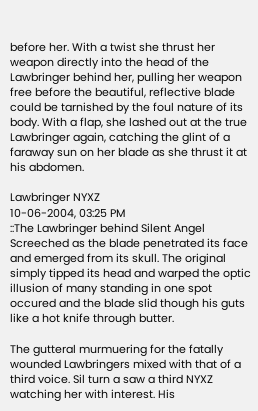before her. With a twist she thrust her weapon directly into the head of the Lawbringer behind her, pulling her weapon free before the beautiful, reflective blade could be tarnished by the foul nature of its body. With a flap, she lashed out at the true Lawbringer again, catching the glint of a faraway sun on her blade as she thrust it at his abdomen.

Lawbringer NYXZ
10-06-2004, 03:25 PM
::The Lawbringer behind Silent Angel Screeched as the blade penetrated its face and emerged from its skull. The original simply tipped its head and warped the optic illusion of many standing in one spot occured and the blade slid though his guts like a hot knife through butter.

The gutteral murmuering for the fatally wounded Lawbringers mixed with that of a third voice. Sil turn a saw a third NYXZ watching her with interest. His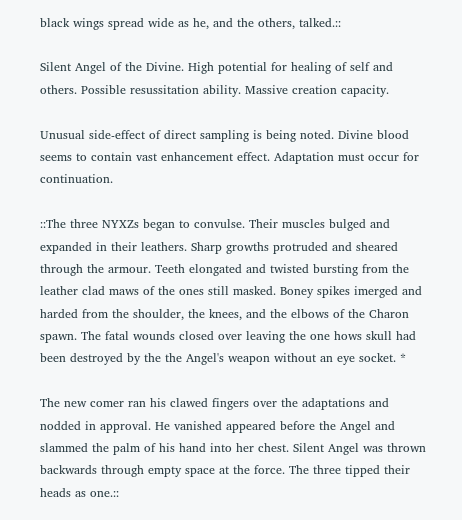black wings spread wide as he, and the others, talked.::

Silent Angel of the Divine. High potential for healing of self and others. Possible resussitation ability. Massive creation capacity.

Unusual side-effect of direct sampling is being noted. Divine blood seems to contain vast enhancement effect. Adaptation must occur for continuation.

::The three NYXZs began to convulse. Their muscles bulged and expanded in their leathers. Sharp growths protruded and sheared through the armour. Teeth elongated and twisted bursting from the leather clad maws of the ones still masked. Boney spikes imerged and harded from the shoulder, the knees, and the elbows of the Charon spawn. The fatal wounds closed over leaving the one hows skull had been destroyed by the the Angel's weapon without an eye socket. *

The new comer ran his clawed fingers over the adaptations and nodded in approval. He vanished appeared before the Angel and slammed the palm of his hand into her chest. Silent Angel was thrown backwards through empty space at the force. The three tipped their heads as one.::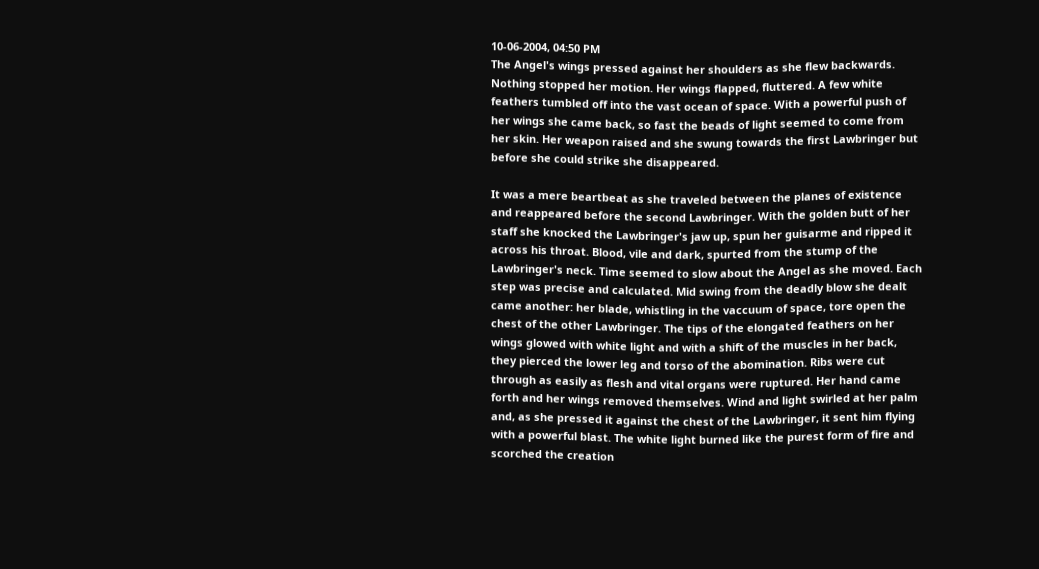10-06-2004, 04:50 PM
The Angel's wings pressed against her shoulders as she flew backwards. Nothing stopped her motion. Her wings flapped, fluttered. A few white feathers tumbled off into the vast ocean of space. With a powerful push of her wings she came back, so fast the beads of light seemed to come from her skin. Her weapon raised and she swung towards the first Lawbringer but before she could strike she disappeared.

It was a mere beartbeat as she traveled between the planes of existence and reappeared before the second Lawbringer. With the golden butt of her staff she knocked the Lawbringer's jaw up, spun her guisarme and ripped it across his throat. Blood, vile and dark, spurted from the stump of the Lawbringer's neck. Time seemed to slow about the Angel as she moved. Each step was precise and calculated. Mid swing from the deadly blow she dealt came another: her blade, whistling in the vaccuum of space, tore open the chest of the other Lawbringer. The tips of the elongated feathers on her wings glowed with white light and with a shift of the muscles in her back, they pierced the lower leg and torso of the abomination. Ribs were cut through as easily as flesh and vital organs were ruptured. Her hand came forth and her wings removed themselves. Wind and light swirled at her palm and, as she pressed it against the chest of the Lawbringer, it sent him flying with a powerful blast. The white light burned like the purest form of fire and scorched the creation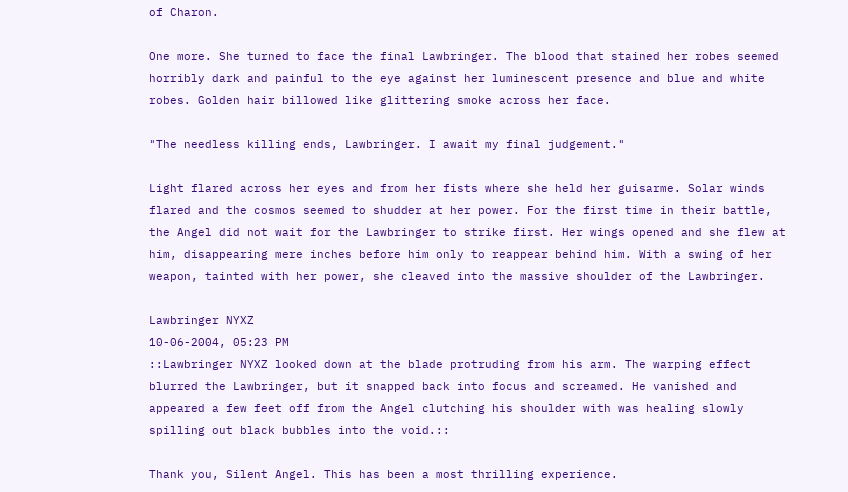of Charon.

One more. She turned to face the final Lawbringer. The blood that stained her robes seemed horribly dark and painful to the eye against her luminescent presence and blue and white robes. Golden hair billowed like glittering smoke across her face.

"The needless killing ends, Lawbringer. I await my final judgement."

Light flared across her eyes and from her fists where she held her guisarme. Solar winds flared and the cosmos seemed to shudder at her power. For the first time in their battle, the Angel did not wait for the Lawbringer to strike first. Her wings opened and she flew at him, disappearing mere inches before him only to reappear behind him. With a swing of her weapon, tainted with her power, she cleaved into the massive shoulder of the Lawbringer.

Lawbringer NYXZ
10-06-2004, 05:23 PM
::Lawbringer NYXZ looked down at the blade protruding from his arm. The warping effect blurred the Lawbringer, but it snapped back into focus and screamed. He vanished and appeared a few feet off from the Angel clutching his shoulder with was healing slowly spilling out black bubbles into the void.::

Thank you, Silent Angel. This has been a most thrilling experience.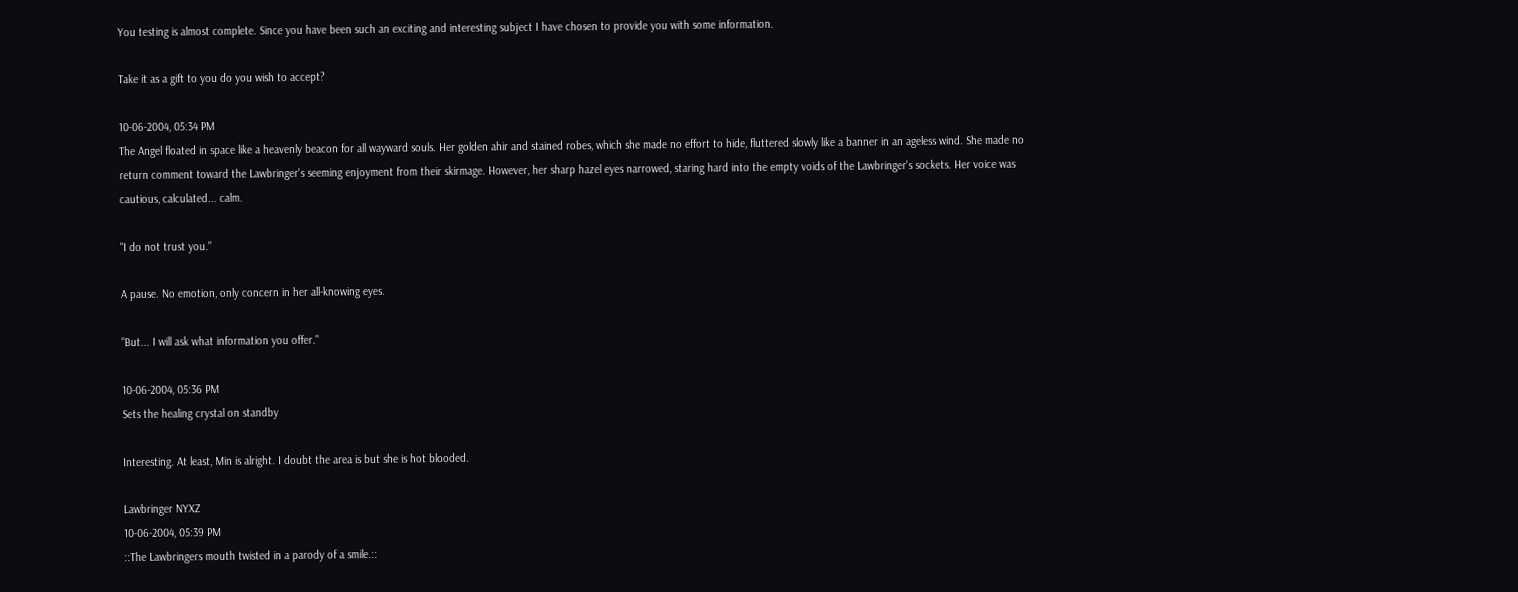You testing is almost complete. Since you have been such an exciting and interesting subject I have chosen to provide you with some information.

Take it as a gift to you do you wish to accept?

10-06-2004, 05:34 PM
The Angel floated in space like a heavenly beacon for all wayward souls. Her golden ahir and stained robes, which she made no effort to hide, fluttered slowly like a banner in an ageless wind. She made no return comment toward the Lawbringer's seeming enjoyment from their skirmage. However, her sharp hazel eyes narrowed, staring hard into the empty voids of the Lawbringer's sockets. Her voice was cautious, calculated... calm.

"I do not trust you."

A pause. No emotion, only concern in her all-knowing eyes.

"But... I will ask what information you offer."

10-06-2004, 05:36 PM
Sets the healing crystal on standby

Interesting. At least, Min is alright. I doubt the area is but she is hot blooded.

Lawbringer NYXZ
10-06-2004, 05:39 PM
::The Lawbringers mouth twisted in a parody of a smile.::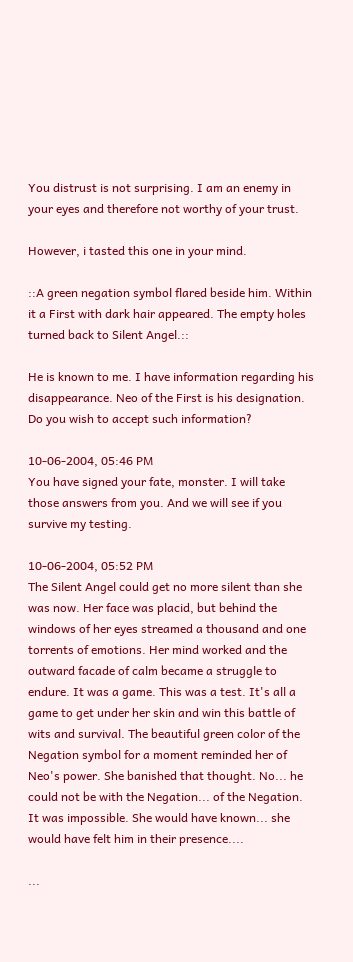You distrust is not surprising. I am an enemy in your eyes and therefore not worthy of your trust.

However, i tasted this one in your mind.

::A green negation symbol flared beside him. Within it a First with dark hair appeared. The empty holes turned back to Silent Angel.::

He is known to me. I have information regarding his disappearance. Neo of the First is his designation. Do you wish to accept such information?

10-06-2004, 05:46 PM
You have signed your fate, monster. I will take those answers from you. And we will see if you survive my testing.

10-06-2004, 05:52 PM
The Silent Angel could get no more silent than she was now. Her face was placid, but behind the windows of her eyes streamed a thousand and one torrents of emotions. Her mind worked and the outward facade of calm became a struggle to endure. It was a game. This was a test. It's all a game to get under her skin and win this battle of wits and survival. The beautiful green color of the Negation symbol for a moment reminded her of Neo's power. She banished that thought. No... he could not be with the Negation... of the Negation. It was impossible. She would have known... she would have felt him in their presence....

...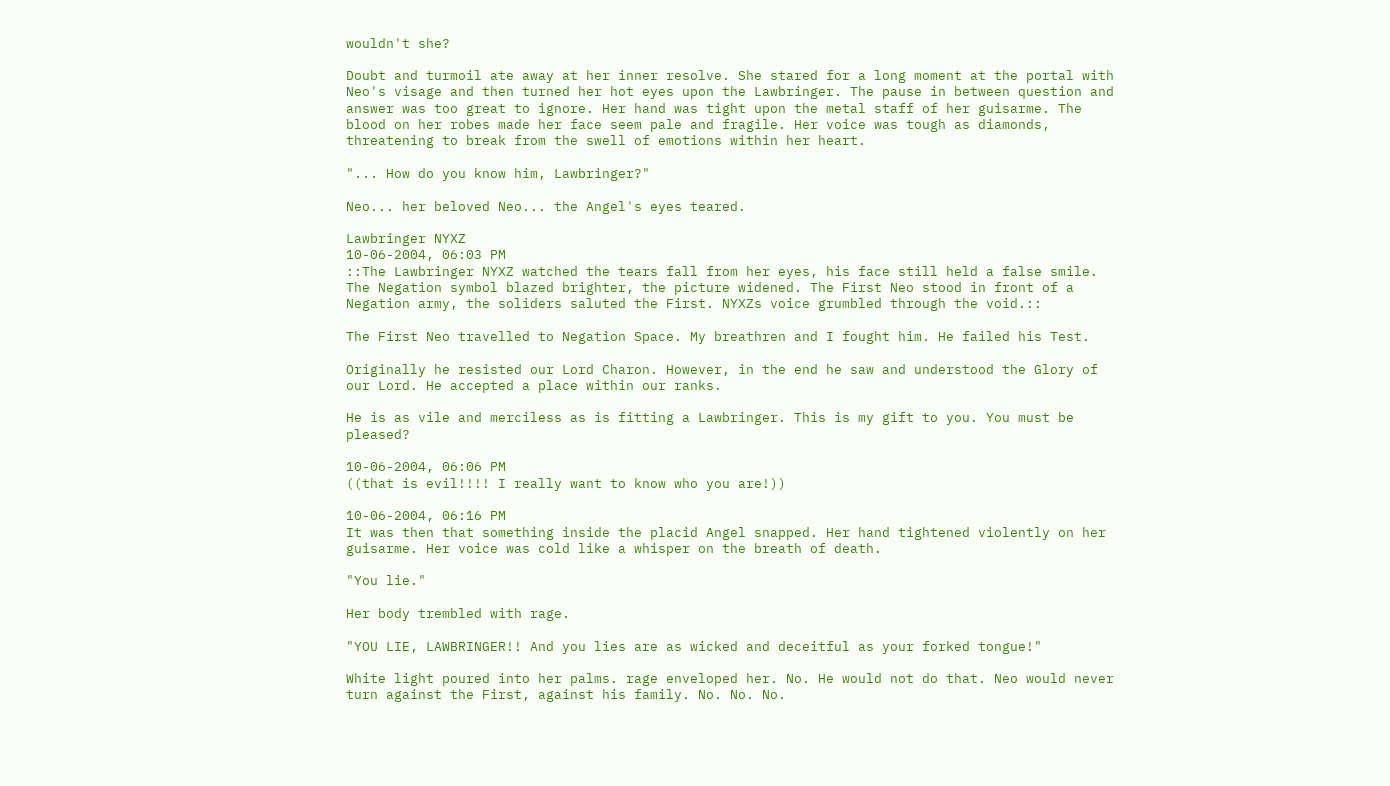wouldn't she?

Doubt and turmoil ate away at her inner resolve. She stared for a long moment at the portal with Neo's visage and then turned her hot eyes upon the Lawbringer. The pause in between question and answer was too great to ignore. Her hand was tight upon the metal staff of her guisarme. The blood on her robes made her face seem pale and fragile. Her voice was tough as diamonds, threatening to break from the swell of emotions within her heart.

"... How do you know him, Lawbringer?"

Neo... her beloved Neo... the Angel's eyes teared.

Lawbringer NYXZ
10-06-2004, 06:03 PM
::The Lawbringer NYXZ watched the tears fall from her eyes, his face still held a false smile. The Negation symbol blazed brighter, the picture widened. The First Neo stood in front of a Negation army, the soliders saluted the First. NYXZs voice grumbled through the void.::

The First Neo travelled to Negation Space. My breathren and I fought him. He failed his Test.

Originally he resisted our Lord Charon. However, in the end he saw and understood the Glory of our Lord. He accepted a place within our ranks.

He is as vile and merciless as is fitting a Lawbringer. This is my gift to you. You must be pleased?

10-06-2004, 06:06 PM
((that is evil!!!! I really want to know who you are!))

10-06-2004, 06:16 PM
It was then that something inside the placid Angel snapped. Her hand tightened violently on her guisarme. Her voice was cold like a whisper on the breath of death.

"You lie."

Her body trembled with rage.

"YOU LIE, LAWBRINGER!! And you lies are as wicked and deceitful as your forked tongue!"

White light poured into her palms. rage enveloped her. No. He would not do that. Neo would never turn against the First, against his family. No. No. No.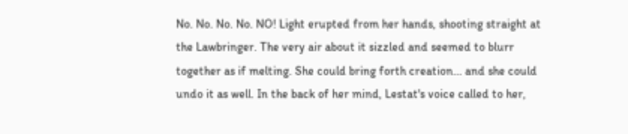No. No. No. No. NO! Light erupted from her hands, shooting straight at the Lawbringer. The very air about it sizzled and seemed to blurr together as if melting. She could bring forth creation... and she could undo it as well. In the back of her mind, Lestat's voice called to her,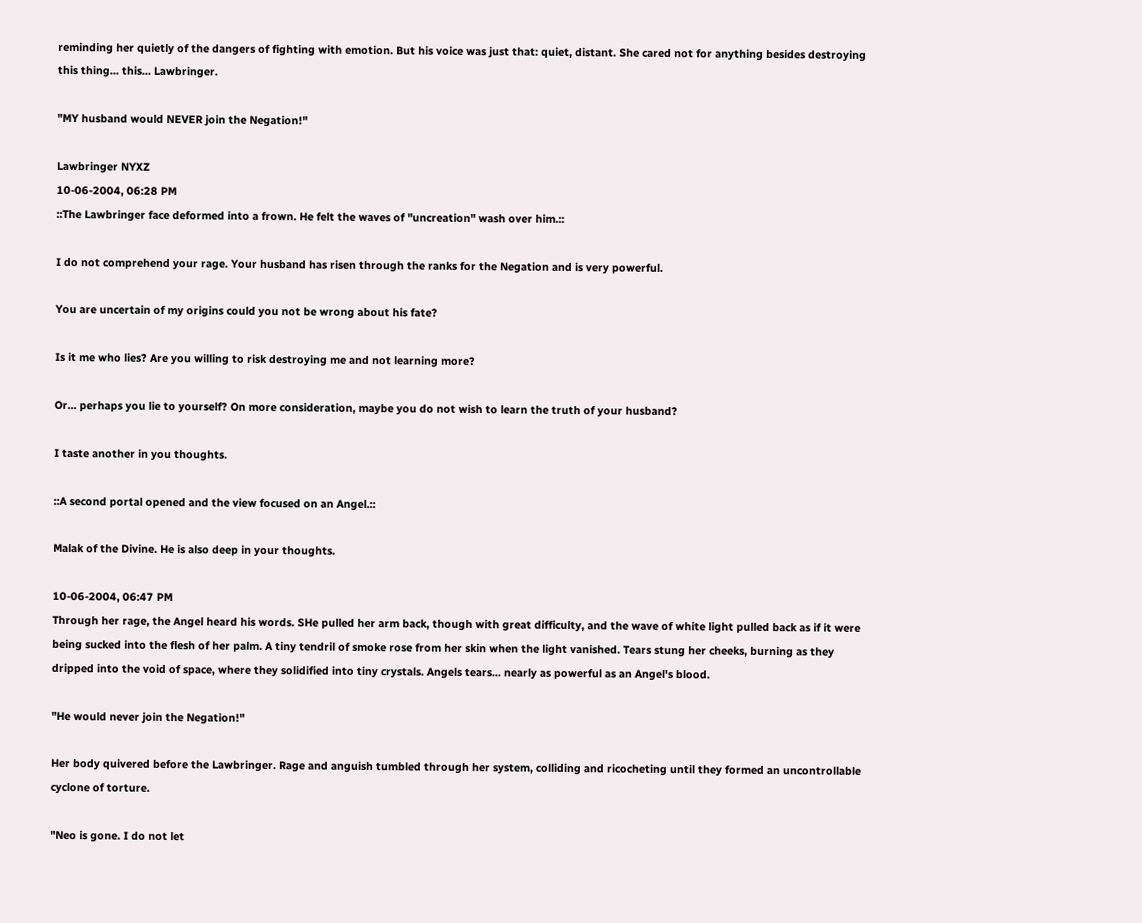reminding her quietly of the dangers of fighting with emotion. But his voice was just that: quiet, distant. She cared not for anything besides destroying this thing... this... Lawbringer.

"MY husband would NEVER join the Negation!"

Lawbringer NYXZ
10-06-2004, 06:28 PM
::The Lawbringer face deformed into a frown. He felt the waves of "uncreation" wash over him.::

I do not comprehend your rage. Your husband has risen through the ranks for the Negation and is very powerful.

You are uncertain of my origins could you not be wrong about his fate?

Is it me who lies? Are you willing to risk destroying me and not learning more?

Or... perhaps you lie to yourself? On more consideration, maybe you do not wish to learn the truth of your husband?

I taste another in you thoughts.

::A second portal opened and the view focused on an Angel.::

Malak of the Divine. He is also deep in your thoughts.

10-06-2004, 06:47 PM
Through her rage, the Angel heard his words. SHe pulled her arm back, though with great difficulty, and the wave of white light pulled back as if it were being sucked into the flesh of her palm. A tiny tendril of smoke rose from her skin when the light vanished. Tears stung her cheeks, burning as they dripped into the void of space, where they solidified into tiny crystals. Angels tears... nearly as powerful as an Angel's blood.

"He would never join the Negation!"

Her body quivered before the Lawbringer. Rage and anguish tumbled through her system, colliding and ricocheting until they formed an uncontrollable cyclone of torture.

"Neo is gone. I do not let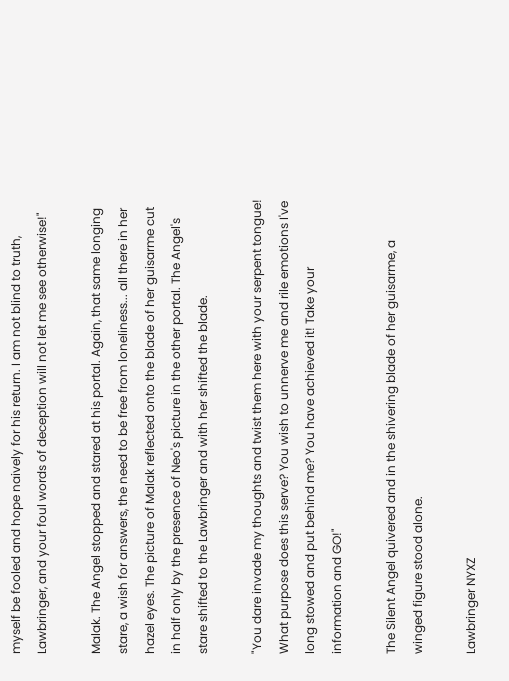myself be fooled and hope naively for his return. I am not blind to truth, Lawbringer, and your foul words of deception will not let me see otherwise!"

Malak. The Angel stopped and stared at his portal. Again, that same longing stare, a wish for answers, the need to be free from loneliness... all there in her hazel eyes. The picture of Malak reflected onto the blade of her guisarme cut in half only by the presence of Neo's picture in the other portal. The Angel's stare shifted to the Lawbringer and with her shifted the blade.

"You dare invade my thoughts and twist them here with your serpent tongue! What purpose does this serve? You wish to unnerve me and rile emotions I've long stowed and put behind me? You have achieved it! Take your information and GO!"

The Silent Angel quivered and in the shivering blade of her guisarme, a winged figure stood alone.

Lawbringer NYXZ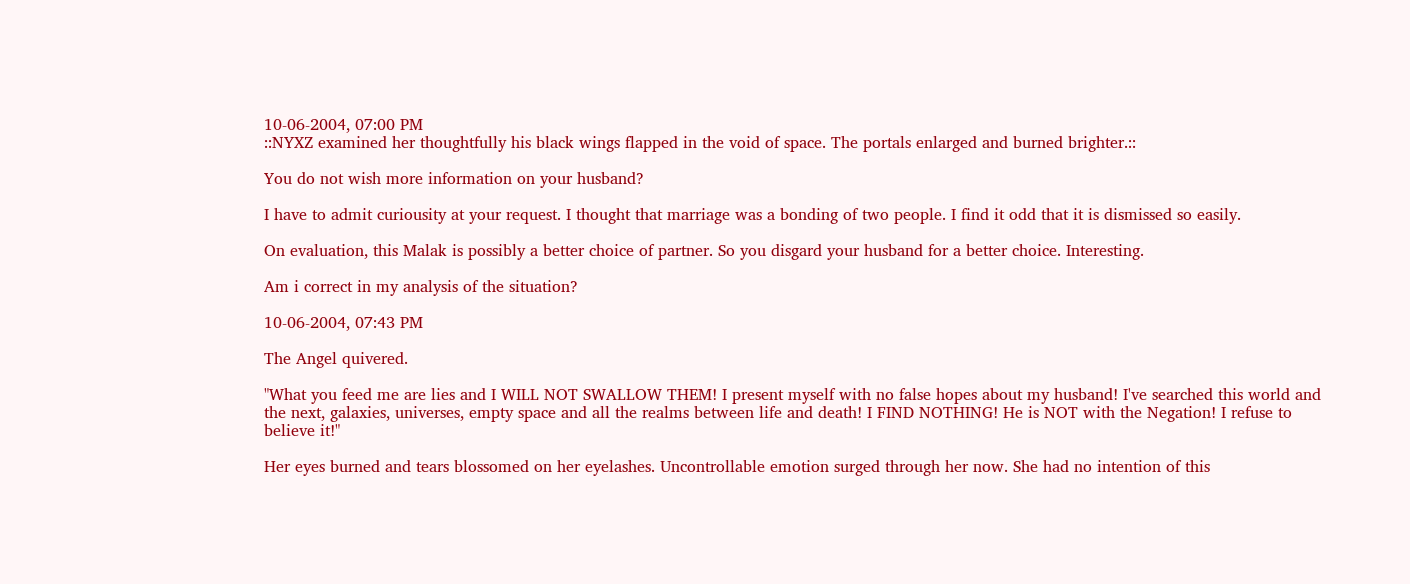10-06-2004, 07:00 PM
::NYXZ examined her thoughtfully his black wings flapped in the void of space. The portals enlarged and burned brighter.::

You do not wish more information on your husband?

I have to admit curiousity at your request. I thought that marriage was a bonding of two people. I find it odd that it is dismissed so easily.

On evaluation, this Malak is possibly a better choice of partner. So you disgard your husband for a better choice. Interesting.

Am i correct in my analysis of the situation?

10-06-2004, 07:43 PM

The Angel quivered.

"What you feed me are lies and I WILL NOT SWALLOW THEM! I present myself with no false hopes about my husband! I've searched this world and the next, galaxies, universes, empty space and all the realms between life and death! I FIND NOTHING! He is NOT with the Negation! I refuse to believe it!"

Her eyes burned and tears blossomed on her eyelashes. Uncontrollable emotion surged through her now. She had no intention of this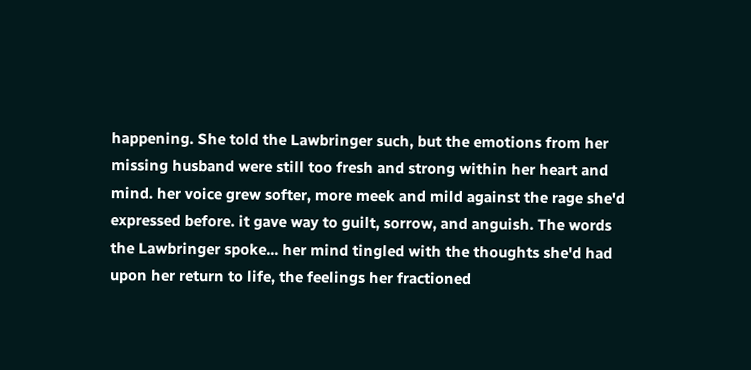happening. She told the Lawbringer such, but the emotions from her missing husband were still too fresh and strong within her heart and mind. her voice grew softer, more meek and mild against the rage she'd expressed before. it gave way to guilt, sorrow, and anguish. The words the Lawbringer spoke... her mind tingled with the thoughts she'd had upon her return to life, the feelings her fractioned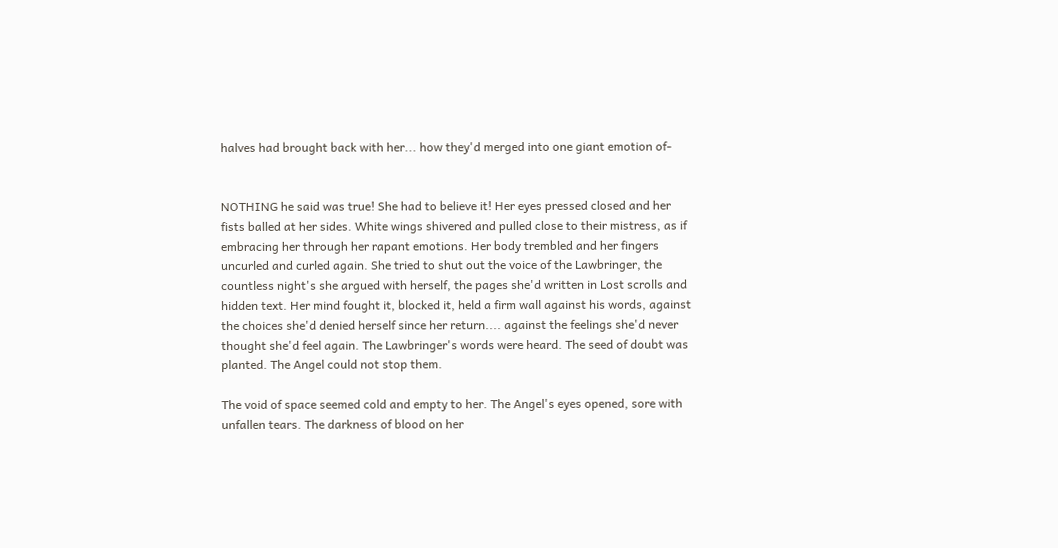halves had brought back with her... how they'd merged into one giant emotion of-


NOTHING he said was true! She had to believe it! Her eyes pressed closed and her fists balled at her sides. White wings shivered and pulled close to their mistress, as if embracing her through her rapant emotions. Her body trembled and her fingers uncurled and curled again. She tried to shut out the voice of the Lawbringer, the countless night's she argued with herself, the pages she'd written in Lost scrolls and hidden text. Her mind fought it, blocked it, held a firm wall against his words, against the choices she'd denied herself since her return.... against the feelings she'd never thought she'd feel again. The Lawbringer's words were heard. The seed of doubt was planted. The Angel could not stop them.

The void of space seemed cold and empty to her. The Angel's eyes opened, sore with unfallen tears. The darkness of blood on her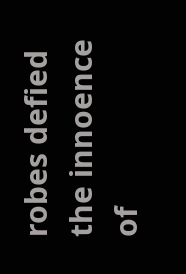robes defied the innoence of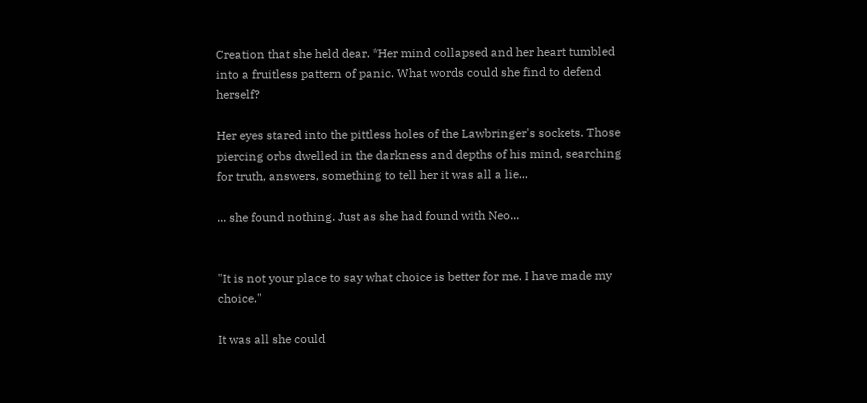Creation that she held dear. *Her mind collapsed and her heart tumbled into a fruitless pattern of panic. What words could she find to defend herself?

Her eyes stared into the pittless holes of the Lawbringer's sockets. Those piercing orbs dwelled in the darkness and depths of his mind, searching for truth, answers, something to tell her it was all a lie...

... she found nothing. Just as she had found with Neo...


"It is not your place to say what choice is better for me. I have made my choice."

It was all she could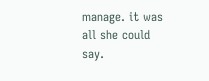manage. it was all she could say.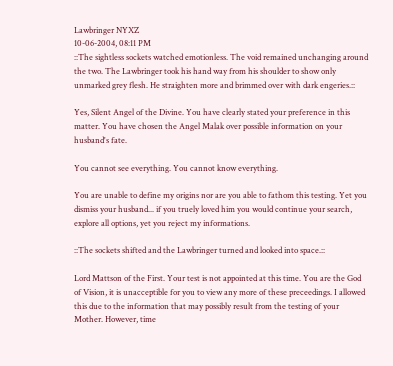Lawbringer NYXZ
10-06-2004, 08:11 PM
::The sightless sockets watched emotionless. The void remained unchanging around the two. The Lawbringer took his hand way from his shoulder to show only unmarked grey flesh. He straighten more and brimmed over with dark engeries.::

Yes, Silent Angel of the Divine. You have clearly stated your preference in this matter. You have chosen the Angel Malak over possible information on your husband's fate.

You cannot see everything. You cannot know everything.

You are unable to define my origins nor are you able to fathom this testing. Yet you dismiss your husband... if you truely loved him you would continue your search, explore all options, yet you reject my informations.

::The sockets shifted and the Lawbringer turned and looked into space.::

Lord Mattson of the First. Your test is not appointed at this time. You are the God of Vision, it is unacceptible for you to view any more of these preceedings. I allowed this due to the information that may possibly result from the testing of your Mother. However, time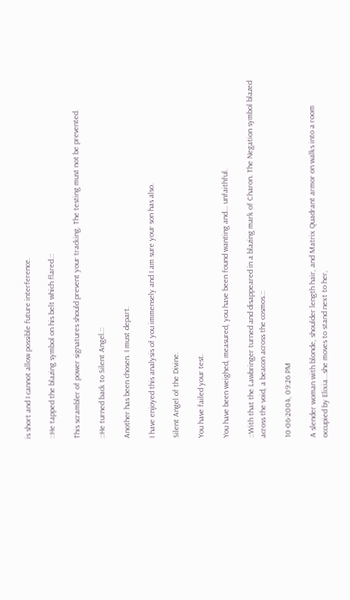is short and I cannot allow possible future interference.

::He tapped the blazing symbol on his belt which flared.::

This scrambler of power signatures should prevent your tracking. The testing must not be prevented.

::He turned back to Silent Angel.::

Another has been chosen. I must depart.

I have enjoyed this analysis of you immensely and I am sure your son has also.

Silent Angel of the Divine.

You have failed your test.

You have been weighed, measured, you have been found wanting and... unfaithful.

::With that the Lawbringer turned and disappeared in a blazing mark of Charon. The Negation symbol blazed across the void, a beacon across the cosmos.::

10-06-2004, 09:26 PM

A slender woman with blonde, shoulder length hair, and Matrix Quadrant armor on walks into a room occupied by Elixia...she moves to stand next to her,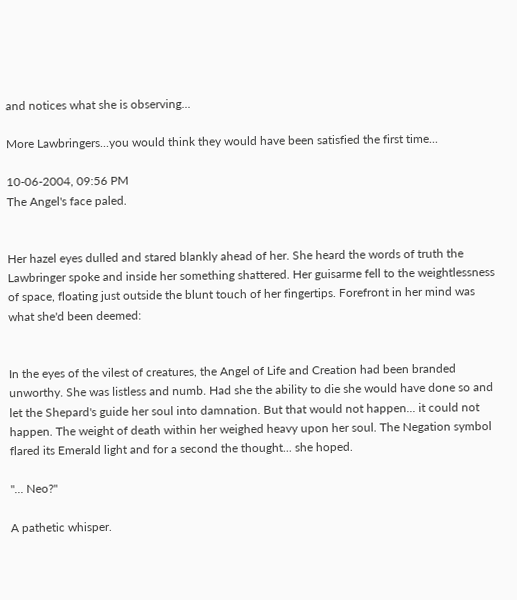and notices what she is observing...

More Lawbringers...you would think they would have been satisfied the first time...

10-06-2004, 09:56 PM
The Angel's face paled.


Her hazel eyes dulled and stared blankly ahead of her. She heard the words of truth the Lawbringer spoke and inside her something shattered. Her guisarme fell to the weightlessness of space, floating just outside the blunt touch of her fingertips. Forefront in her mind was what she'd been deemed:


In the eyes of the vilest of creatures, the Angel of Life and Creation had been branded unworthy. She was listless and numb. Had she the ability to die she would have done so and let the Shepard's guide her soul into damnation. But that would not happen... it could not happen. The weight of death within her weighed heavy upon her soul. The Negation symbol flared its Emerald light and for a second the thought... she hoped.

"... Neo?"

A pathetic whisper.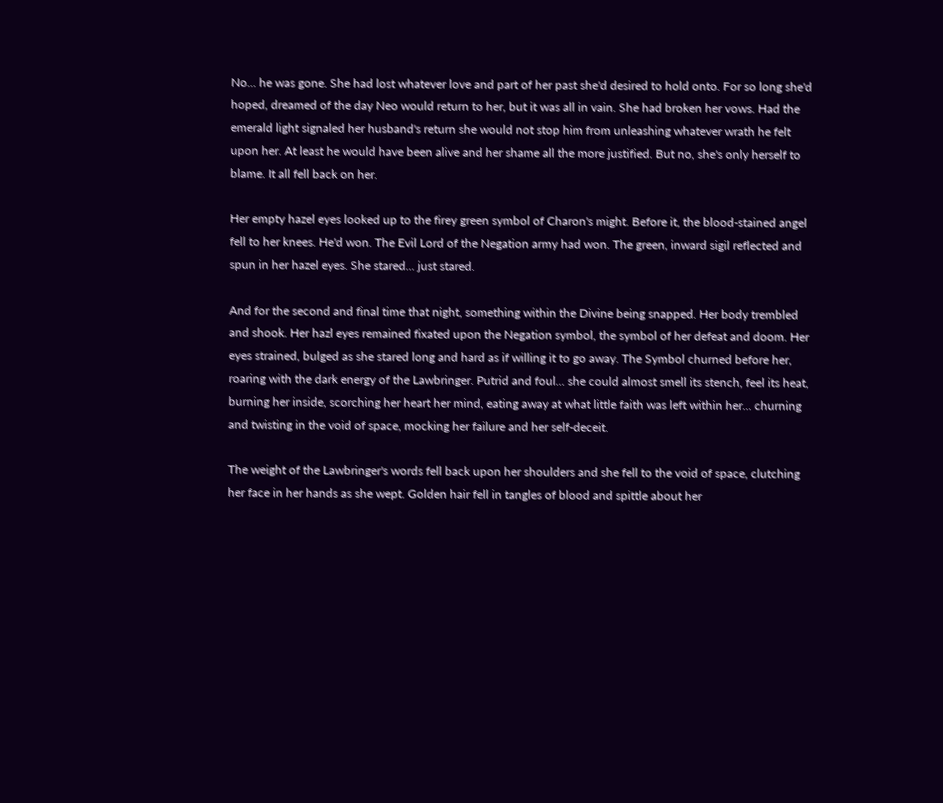No... he was gone. She had lost whatever love and part of her past she'd desired to hold onto. For so long she'd hoped, dreamed of the day Neo would return to her, but it was all in vain. She had broken her vows. Had the emerald light signaled her husband's return she would not stop him from unleashing whatever wrath he felt upon her. At least he would have been alive and her shame all the more justified. But no, she's only herself to blame. It all fell back on her.

Her empty hazel eyes looked up to the firey green symbol of Charon's might. Before it, the blood-stained angel fell to her knees. He'd won. The Evil Lord of the Negation army had won. The green, inward sigil reflected and spun in her hazel eyes. She stared... just stared.

And for the second and final time that night, something within the Divine being snapped. Her body trembled and shook. Her hazl eyes remained fixated upon the Negation symbol, the symbol of her defeat and doom. Her eyes strained, bulged as she stared long and hard as if willing it to go away. The Symbol churned before her, roaring with the dark energy of the Lawbringer. Putrid and foul... she could almost smell its stench, feel its heat, burning her inside, scorching her heart her mind, eating away at what little faith was left within her... churning and twisting in the void of space, mocking her failure and her self-deceit.

The weight of the Lawbringer's words fell back upon her shoulders and she fell to the void of space, clutching her face in her hands as she wept. Golden hair fell in tangles of blood and spittle about her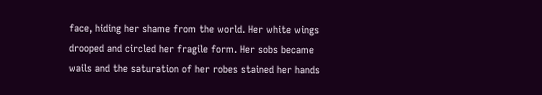face, hiding her shame from the world. Her white wings drooped and circled her fragile form. Her sobs became wails and the saturation of her robes stained her hands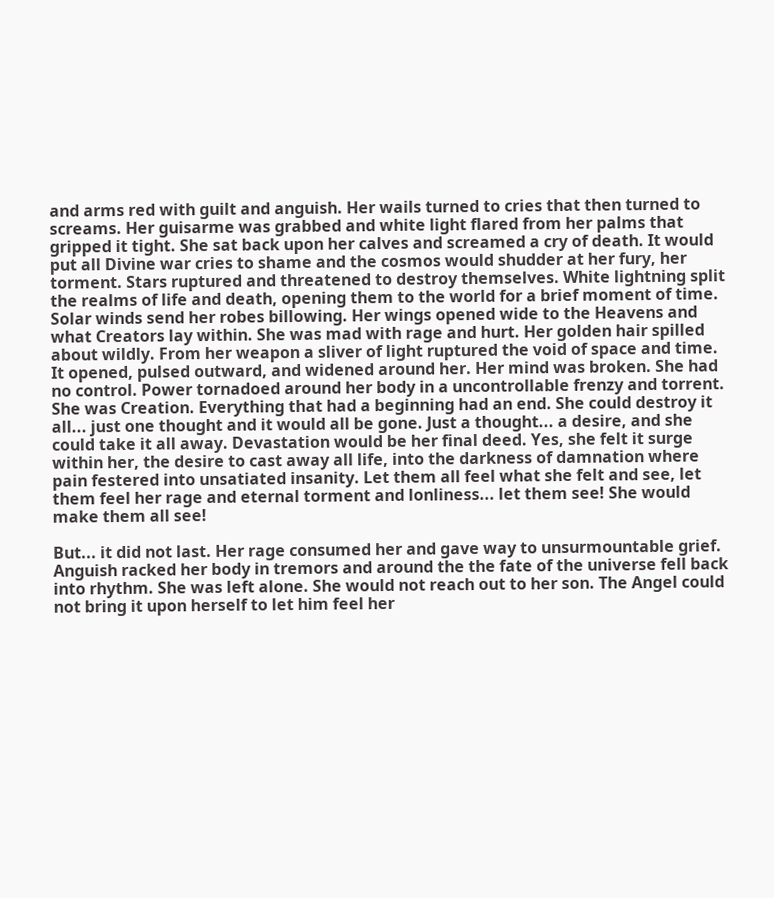and arms red with guilt and anguish. Her wails turned to cries that then turned to screams. Her guisarme was grabbed and white light flared from her palms that gripped it tight. She sat back upon her calves and screamed a cry of death. It would put all Divine war cries to shame and the cosmos would shudder at her fury, her torment. Stars ruptured and threatened to destroy themselves. White lightning split the realms of life and death, opening them to the world for a brief moment of time. Solar winds send her robes billowing. Her wings opened wide to the Heavens and what Creators lay within. She was mad with rage and hurt. Her golden hair spilled about wildly. From her weapon a sliver of light ruptured the void of space and time. It opened, pulsed outward, and widened around her. Her mind was broken. She had no control. Power tornadoed around her body in a uncontrollable frenzy and torrent. She was Creation. Everything that had a beginning had an end. She could destroy it all... just one thought and it would all be gone. Just a thought... a desire, and she could take it all away. Devastation would be her final deed. Yes, she felt it surge within her, the desire to cast away all life, into the darkness of damnation where pain festered into unsatiated insanity. Let them all feel what she felt and see, let them feel her rage and eternal torment and lonliness... let them see! She would make them all see!

But... it did not last. Her rage consumed her and gave way to unsurmountable grief. Anguish racked her body in tremors and around the the fate of the universe fell back into rhythm. She was left alone. She would not reach out to her son. The Angel could not bring it upon herself to let him feel her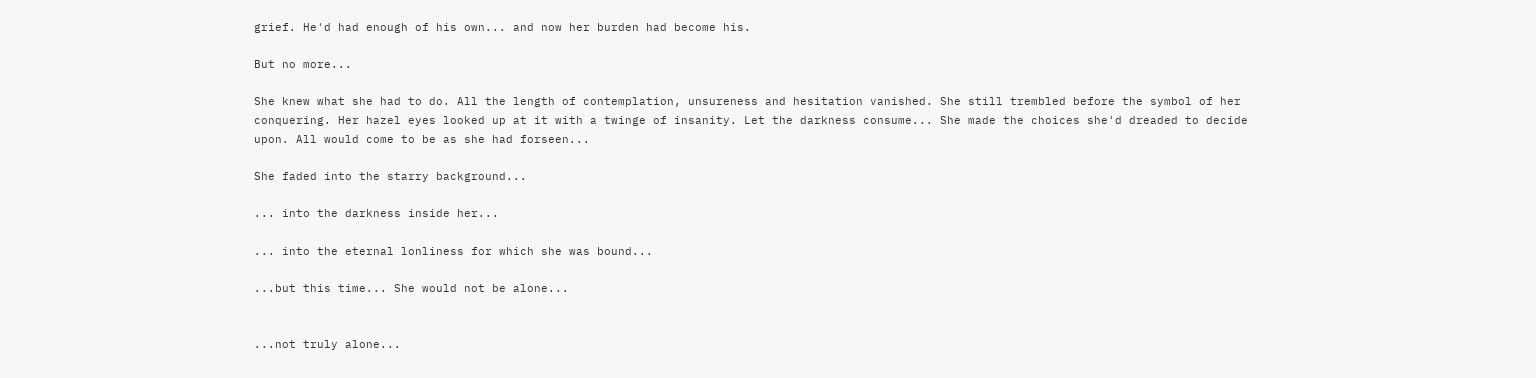grief. He'd had enough of his own... and now her burden had become his.

But no more...

She knew what she had to do. All the length of contemplation, unsureness and hesitation vanished. She still trembled before the symbol of her conquering. Her hazel eyes looked up at it with a twinge of insanity. Let the darkness consume... She made the choices she'd dreaded to decide upon. All would come to be as she had forseen...

She faded into the starry background...

... into the darkness inside her...

... into the eternal lonliness for which she was bound...

...but this time... She would not be alone...


...not truly alone...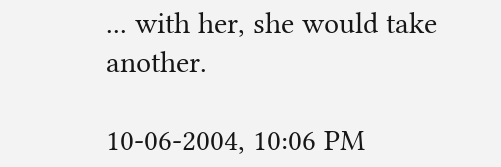... with her, she would take another.

10-06-2004, 10:06 PM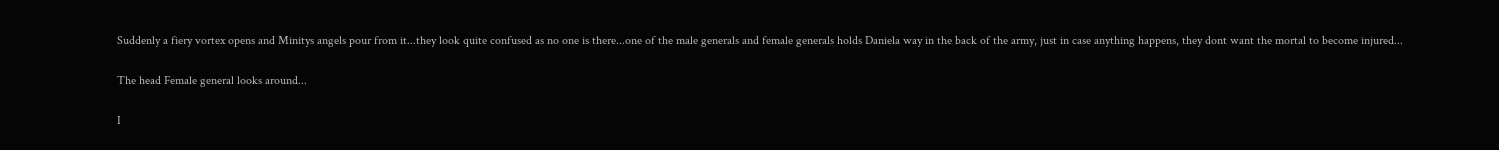Suddenly a fiery vortex opens and Minitys angels pour from it...they look quite confused as no one is there...one of the male generals and female generals holds Daniela way in the back of the army, just in case anything happens, they dont want the mortal to become injured...

The head Female general looks around...

I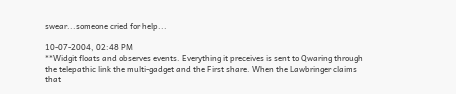swear...someone cried for help...

10-07-2004, 02:48 PM
**Widgit floats and observes events. Everything it preceives is sent to Qwaring through the telepathic link the multi-gadget and the First share. When the Lawbringer claims that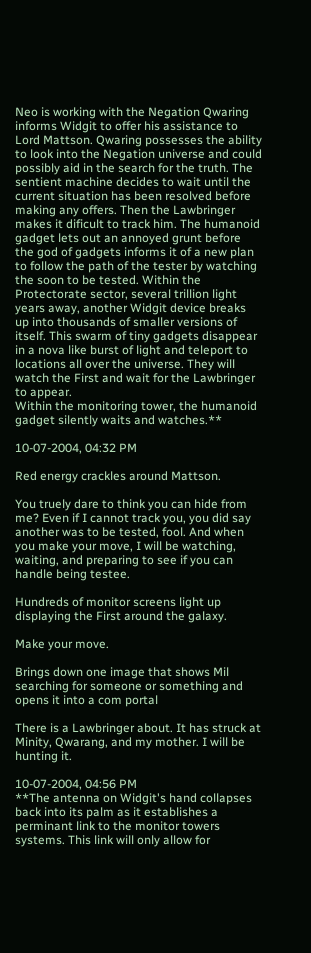Neo is working with the Negation Qwaring informs Widgit to offer his assistance to Lord Mattson. Qwaring possesses the ability to look into the Negation universe and could possibly aid in the search for the truth. The sentient machine decides to wait until the current situation has been resolved before making any offers. Then the Lawbringer makes it dificult to track him. The humanoid gadget lets out an annoyed grunt before the god of gadgets informs it of a new plan to follow the path of the tester by watching the soon to be tested. Within the Protectorate sector, several trillion light years away, another Widgit device breaks up into thousands of smaller versions of itself. This swarm of tiny gadgets disappear in a nova like burst of light and teleport to locations all over the universe. They will watch the First and wait for the Lawbringer to appear.
Within the monitoring tower, the humanoid gadget silently waits and watches.**

10-07-2004, 04:32 PM

Red energy crackles around Mattson.

You truely dare to think you can hide from me? Even if I cannot track you, you did say another was to be tested, fool. And when you make your move, I will be watching, waiting, and preparing to see if you can handle being testee.

Hundreds of monitor screens light up displaying the First around the galaxy.

Make your move.

Brings down one image that shows Mil searching for someone or something and opens it into a com portal

There is a Lawbringer about. It has struck at Minity, Qwarang, and my mother. I will be hunting it.

10-07-2004, 04:56 PM
**The antenna on Widgit's hand collapses back into its palm as it establishes a perminant link to the monitor towers systems. This link will only allow for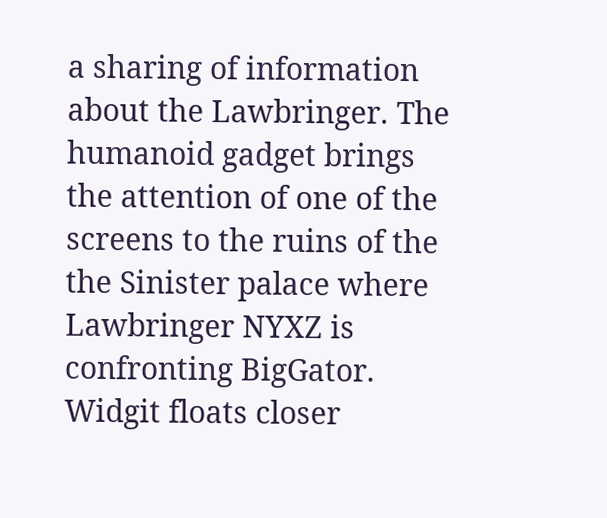a sharing of information about the Lawbringer. The humanoid gadget brings the attention of one of the screens to the ruins of the the Sinister palace where Lawbringer NYXZ is confronting BigGator. Widgit floats closer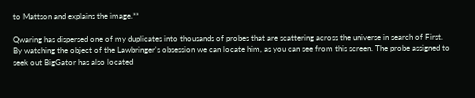to Mattson and explains the image.**

Qwaring has dispersed one of my duplicates into thousands of probes that are scattering across the universe in search of First. By watching the object of the Lawbringer's obsession we can locate him, as you can see from this screen. The probe assigned to seek out BigGator has also located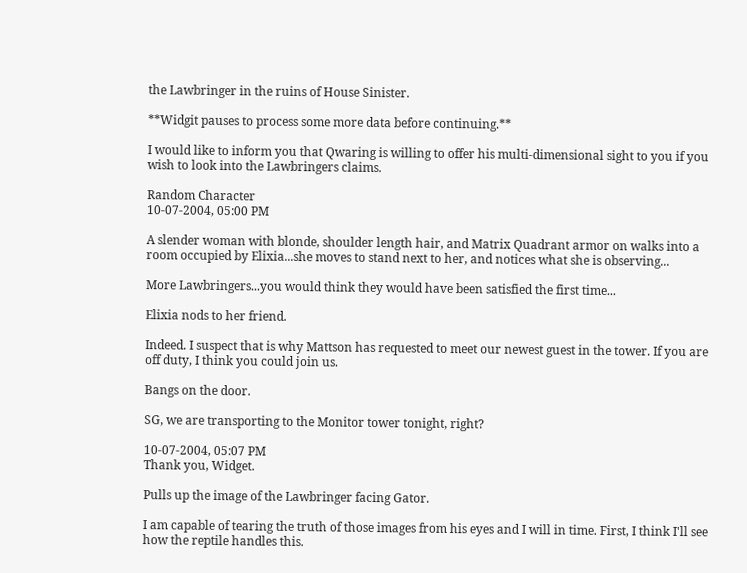the Lawbringer in the ruins of House Sinister.

**Widgit pauses to process some more data before continuing.**

I would like to inform you that Qwaring is willing to offer his multi-dimensional sight to you if you wish to look into the Lawbringers claims.

Random Character
10-07-2004, 05:00 PM

A slender woman with blonde, shoulder length hair, and Matrix Quadrant armor on walks into a room occupied by Elixia...she moves to stand next to her, and notices what she is observing...

More Lawbringers...you would think they would have been satisfied the first time...

Elixia nods to her friend.

Indeed. I suspect that is why Mattson has requested to meet our newest guest in the tower. If you are off duty, I think you could join us.

Bangs on the door.

SG, we are transporting to the Monitor tower tonight, right?

10-07-2004, 05:07 PM
Thank you, Widget.

Pulls up the image of the Lawbringer facing Gator.

I am capable of tearing the truth of those images from his eyes and I will in time. First, I think I'll see how the reptile handles this.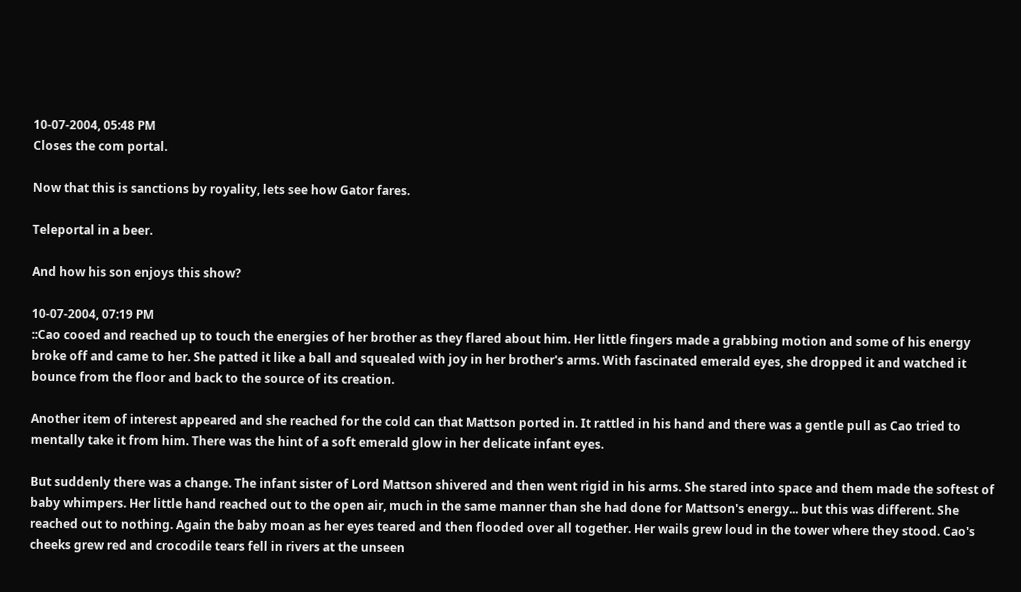10-07-2004, 05:48 PM
Closes the com portal.

Now that this is sanctions by royality, lets see how Gator fares.

Teleportal in a beer.

And how his son enjoys this show?

10-07-2004, 07:19 PM
::Cao cooed and reached up to touch the energies of her brother as they flared about him. Her little fingers made a grabbing motion and some of his energy broke off and came to her. She patted it like a ball and squealed with joy in her brother's arms. With fascinated emerald eyes, she dropped it and watched it bounce from the floor and back to the source of its creation.

Another item of interest appeared and she reached for the cold can that Mattson ported in. It rattled in his hand and there was a gentle pull as Cao tried to mentally take it from him. There was the hint of a soft emerald glow in her delicate infant eyes.

But suddenly there was a change. The infant sister of Lord Mattson shivered and then went rigid in his arms. She stared into space and them made the softest of baby whimpers. Her little hand reached out to the open air, much in the same manner than she had done for Mattson's energy... but this was different. She reached out to nothing. Again the baby moan as her eyes teared and then flooded over all together. Her wails grew loud in the tower where they stood. Cao's cheeks grew red and crocodile tears fell in rivers at the unseen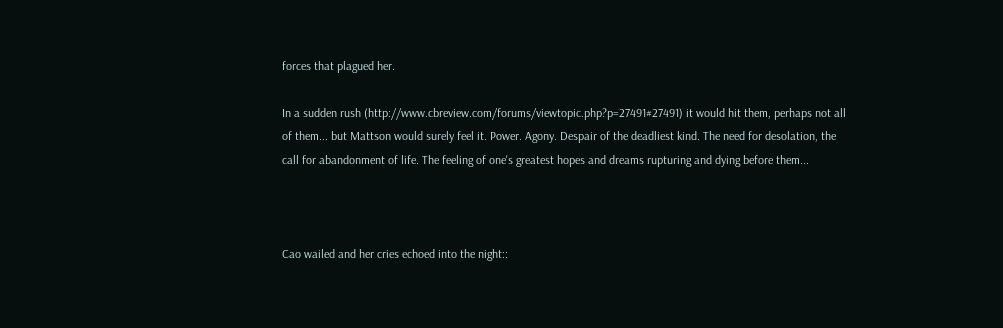forces that plagued her.

In a sudden rush (http://www.cbreview.com/forums/viewtopic.php?p=27491#27491) it would hit them, perhaps not all of them... but Mattson would surely feel it. Power. Agony. Despair of the deadliest kind. The need for desolation, the call for abandonment of life. The feeling of one's greatest hopes and dreams rupturing and dying before them...



Cao wailed and her cries echoed into the night::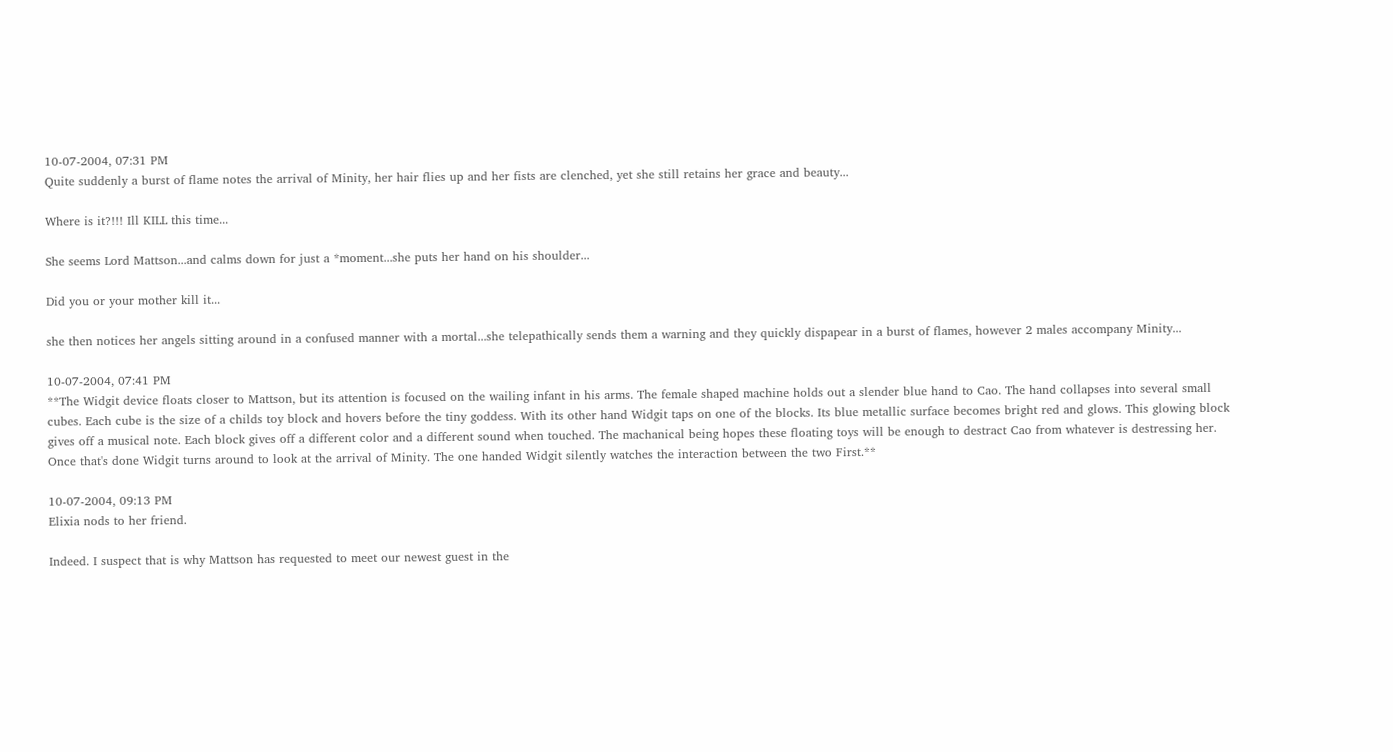10-07-2004, 07:31 PM
Quite suddenly a burst of flame notes the arrival of Minity, her hair flies up and her fists are clenched, yet she still retains her grace and beauty...

Where is it?!!! Ill KILL this time...

She seems Lord Mattson...and calms down for just a *moment...she puts her hand on his shoulder...

Did you or your mother kill it...

she then notices her angels sitting around in a confused manner with a mortal...she telepathically sends them a warning and they quickly dispapear in a burst of flames, however 2 males accompany Minity...

10-07-2004, 07:41 PM
**The Widgit device floats closer to Mattson, but its attention is focused on the wailing infant in his arms. The female shaped machine holds out a slender blue hand to Cao. The hand collapses into several small cubes. Each cube is the size of a childs toy block and hovers before the tiny goddess. With its other hand Widgit taps on one of the blocks. Its blue metallic surface becomes bright red and glows. This glowing block gives off a musical note. Each block gives off a different color and a different sound when touched. The machanical being hopes these floating toys will be enough to destract Cao from whatever is destressing her.
Once that's done Widgit turns around to look at the arrival of Minity. The one handed Widgit silently watches the interaction between the two First.**

10-07-2004, 09:13 PM
Elixia nods to her friend.

Indeed. I suspect that is why Mattson has requested to meet our newest guest in the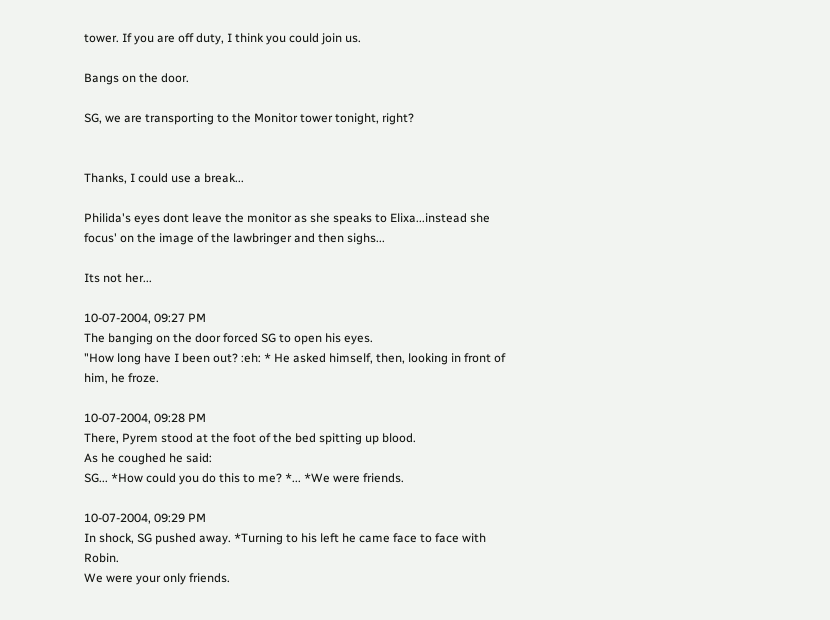tower. If you are off duty, I think you could join us.

Bangs on the door.

SG, we are transporting to the Monitor tower tonight, right?


Thanks, I could use a break...

Philida's eyes dont leave the monitor as she speaks to Elixa...instead she focus' on the image of the lawbringer and then sighs...

Its not her...

10-07-2004, 09:27 PM
The banging on the door forced SG to open his eyes.
"How long have I been out? :eh: * He asked himself, then, looking in front of him, he froze.

10-07-2004, 09:28 PM
There, Pyrem stood at the foot of the bed spitting up blood.
As he coughed he said:
SG... *How could you do this to me? *... *We were friends.

10-07-2004, 09:29 PM
In shock, SG pushed away. *Turning to his left he came face to face with Robin.
We were your only friends.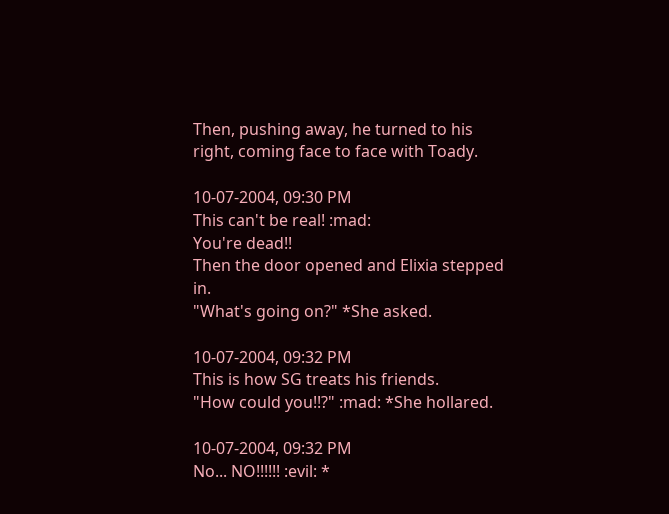Then, pushing away, he turned to his right, coming face to face with Toady.

10-07-2004, 09:30 PM
This can't be real! :mad:
You're dead!!
Then the door opened and Elixia stepped in.
"What's going on?" *She asked.

10-07-2004, 09:32 PM
This is how SG treats his friends.
"How could you!!?" :mad: *She hollared.

10-07-2004, 09:32 PM
No... NO!!!!!! :evil: *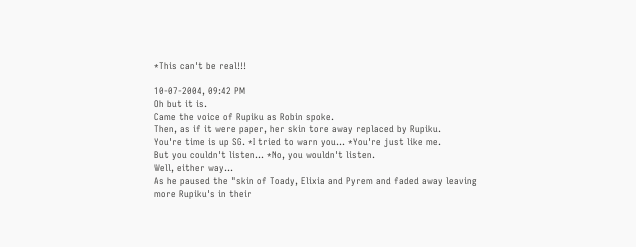*This can't be real!!!

10-07-2004, 09:42 PM
Oh but it is.
Came the voice of Rupiku as Robin spoke.
Then, as if it were paper, her skin tore away replaced by Rupiku.
You're time is up SG. *I tried to warn you... *You're just like me.
But you couldn't listen... *No, you wouldn't listen.
Well, either way...
As he paused the "skin of Toady, Elixia and Pyrem and faded away leaving more Rupiku's in their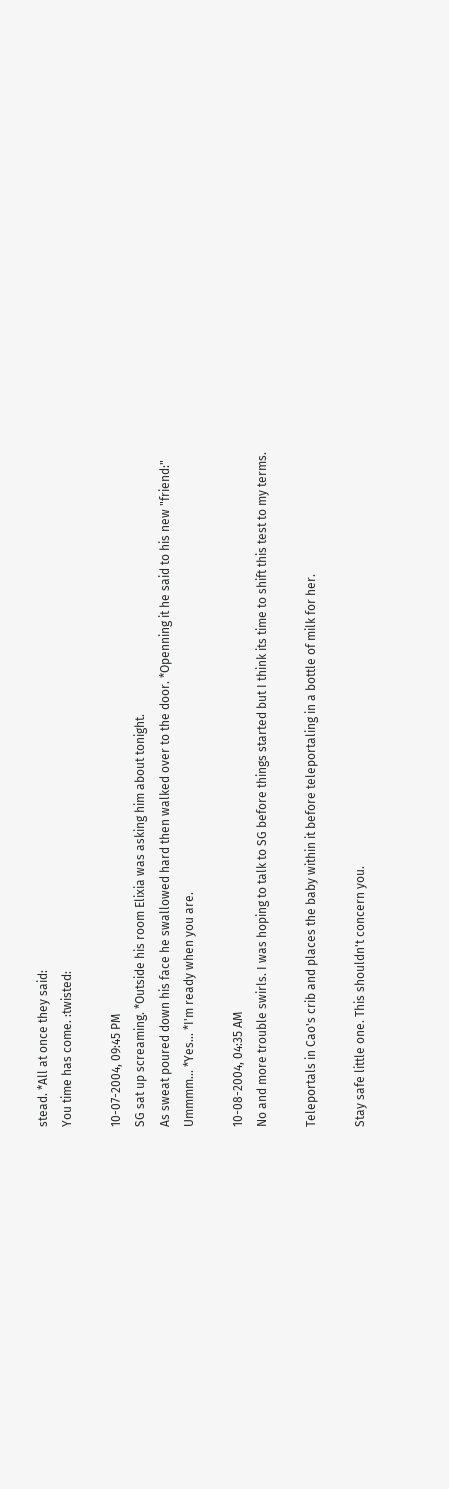stead. *All at once they said:
You time has come. :twisted:

10-07-2004, 09:45 PM
SG sat up screaming. *Outside his room Elixia was asking him about tonight.
As sweat poured down his face he swallowed hard then walked over to the door. *Openning it he said to his new "friend:"
Ummmm... *Yes... *I'm ready when you are.

10-08-2004, 04:35 AM
No and more trouble swirls. I was hoping to talk to SG before things started but I think its time to shift this test to my terms.

Teleportals in Cao's crib and places the baby within it before teleportaling in a bottle of milk for her.

Stay safe little one. This shouldn't concern you.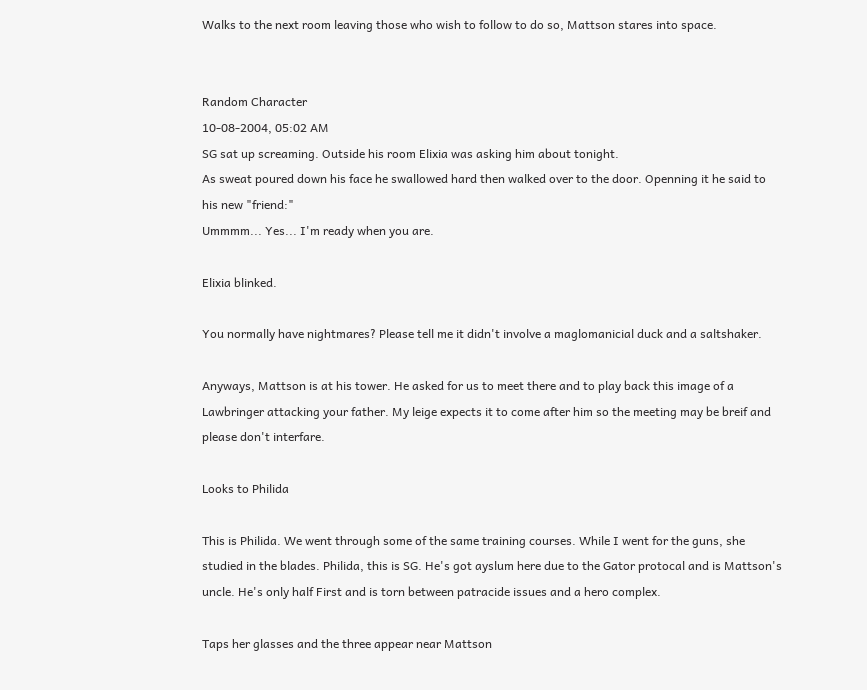Walks to the next room leaving those who wish to follow to do so, Mattson stares into space.


Random Character
10-08-2004, 05:02 AM
SG sat up screaming. Outside his room Elixia was asking him about tonight.
As sweat poured down his face he swallowed hard then walked over to the door. Openning it he said to his new "friend:"
Ummmm... Yes... I'm ready when you are.

Elixia blinked.

You normally have nightmares? Please tell me it didn't involve a maglomanicial duck and a saltshaker.

Anyways, Mattson is at his tower. He asked for us to meet there and to play back this image of a Lawbringer attacking your father. My leige expects it to come after him so the meeting may be breif and please don't interfare.

Looks to Philida

This is Philida. We went through some of the same training courses. While I went for the guns, she studied in the blades. Philida, this is SG. He's got ayslum here due to the Gator protocal and is Mattson's uncle. He's only half First and is torn between patracide issues and a hero complex.

Taps her glasses and the three appear near Mattson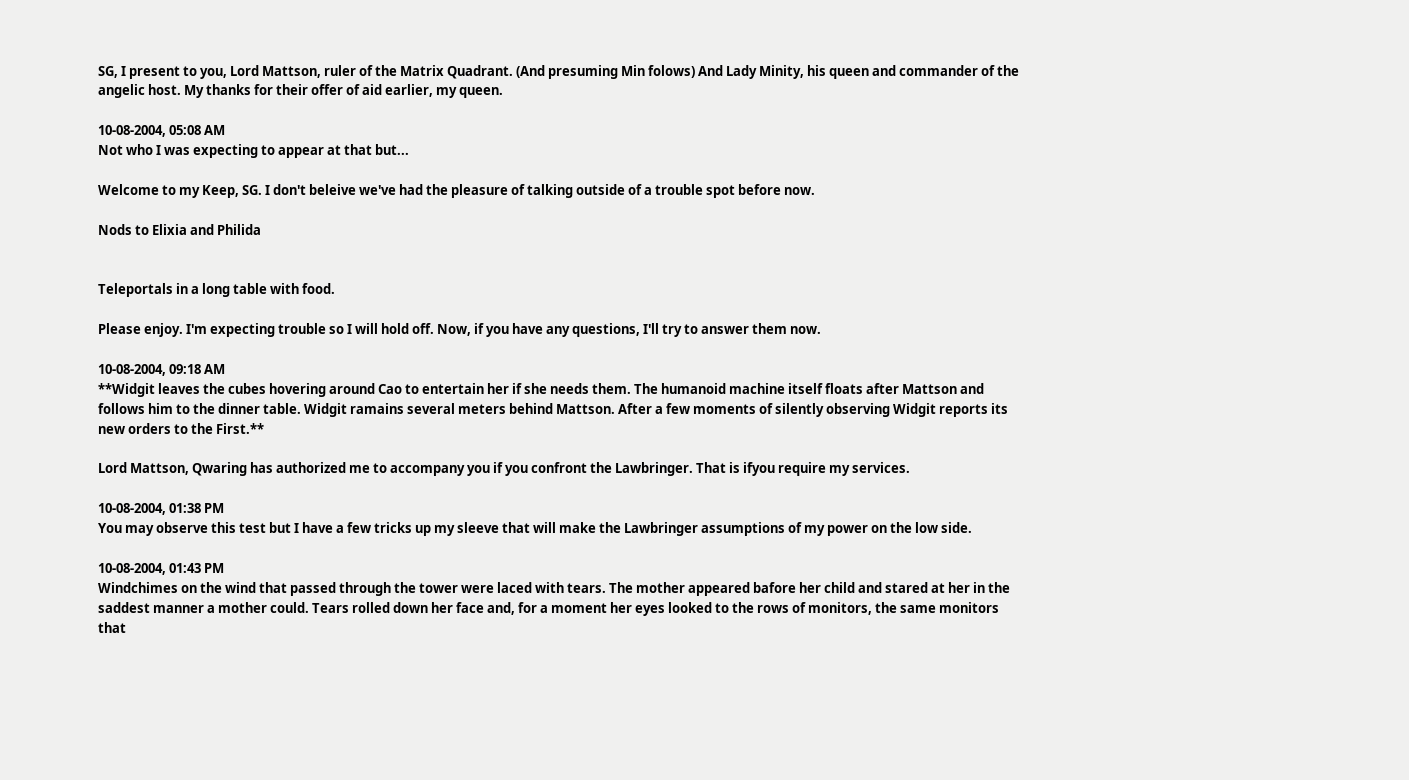SG, I present to you, Lord Mattson, ruler of the Matrix Quadrant. (And presuming Min folows) And Lady Minity, his queen and commander of the angelic host. My thanks for their offer of aid earlier, my queen.

10-08-2004, 05:08 AM
Not who I was expecting to appear at that but...

Welcome to my Keep, SG. I don't beleive we've had the pleasure of talking outside of a trouble spot before now.

Nods to Elixia and Philida


Teleportals in a long table with food.

Please enjoy. I'm expecting trouble so I will hold off. Now, if you have any questions, I'll try to answer them now.

10-08-2004, 09:18 AM
**Widgit leaves the cubes hovering around Cao to entertain her if she needs them. The humanoid machine itself floats after Mattson and follows him to the dinner table. Widgit ramains several meters behind Mattson. After a few moments of silently observing Widgit reports its new orders to the First.**

Lord Mattson, Qwaring has authorized me to accompany you if you confront the Lawbringer. That is ifyou require my services.

10-08-2004, 01:38 PM
You may observe this test but I have a few tricks up my sleeve that will make the Lawbringer assumptions of my power on the low side.

10-08-2004, 01:43 PM
Windchimes on the wind that passed through the tower were laced with tears. The mother appeared bafore her child and stared at her in the saddest manner a mother could. Tears rolled down her face and, for a moment her eyes looked to the rows of monitors, the same monitors that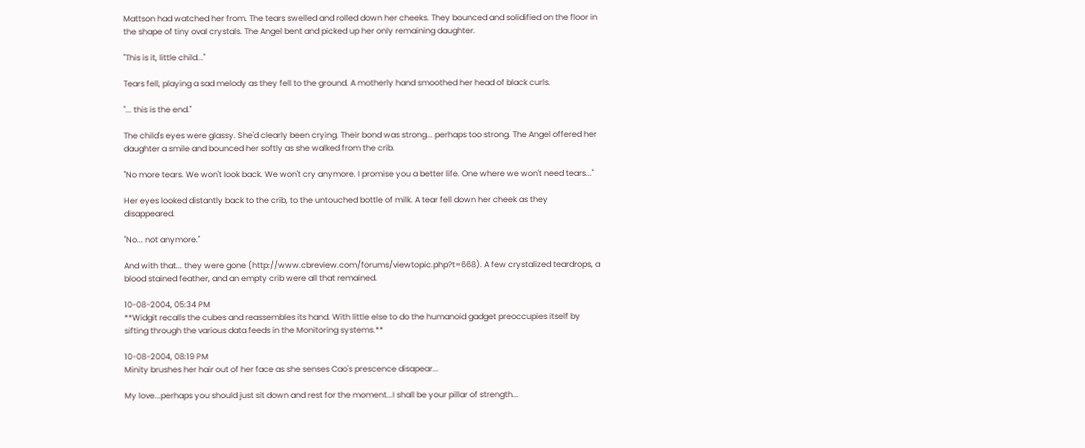Mattson had watched her from. The tears swelled and rolled down her cheeks. They bounced and solidified on the floor in the shape of tiny oval crystals. The Angel bent and picked up her only remaining daughter.

"This is it, little child..."

Tears fell, playing a sad melody as they fell to the ground. A motherly hand smoothed her head of black curls.

"... this is the end."

The child's eyes were glassy. She'd clearly been crying. Their bond was strong... perhaps too strong. The Angel offered her daughter a smile and bounced her softly as she walked from the crib.

"No more tears. We won't look back. We won't cry anymore. I promise you a better life. One where we won't need tears..."

Her eyes looked distantly back to the crib, to the untouched bottle of milk. A tear fell down her cheek as they disappeared.

"No... not anymore."

And with that... they were gone (http://www.cbreview.com/forums/viewtopic.php?t=668). A few crystalized teardrops, a blood stained feather, and an empty crib were all that remained.

10-08-2004, 05:34 PM
**Widgit recalls the cubes and reassembles its hand. With little else to do the humanoid gadget preoccupies itself by sifting through the various data feeds in the Monitoring systems.**

10-08-2004, 08:19 PM
Minity brushes her hair out of her face as she senses Cao's prescence disapear...

My love...perhaps you should just sit down and rest for the moment...I shall be your pillar of strength...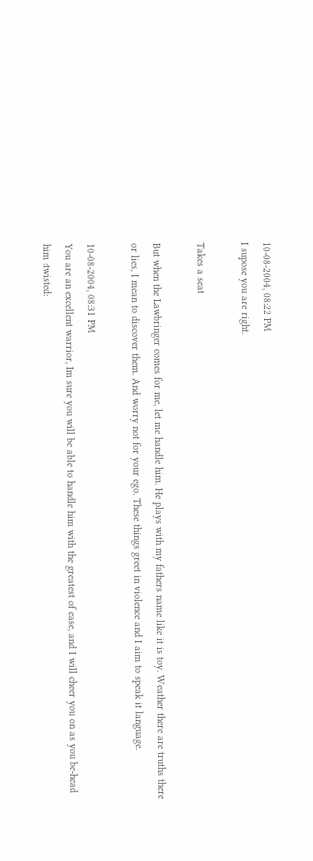10-08-2004, 08:22 PM
I supose you are right.

Takes a seat

But when the Lawbringer comes for me, let me handle him. He plays with my fathers name like it is toy. Weather there are truths there or lies, I mean to discover them. And worry not for your ego. These things greet in violence and I aim to speak it language.

10-08-2004, 08:31 PM
You are an excellent warrior, Im sure you will be able to handle him with the greatest of ease, and I will cheer you on as you be-head him :twisted: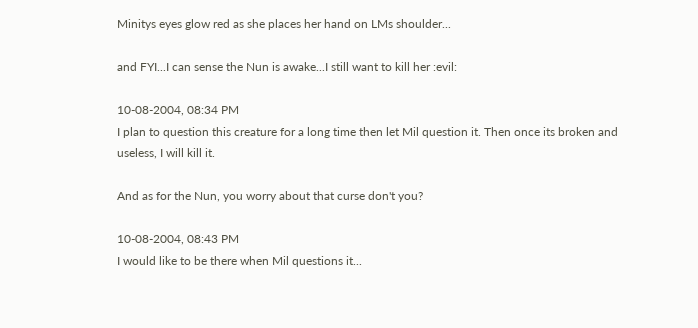Minitys eyes glow red as she places her hand on LMs shoulder...

and FYI...I can sense the Nun is awake...I still want to kill her :evil:

10-08-2004, 08:34 PM
I plan to question this creature for a long time then let Mil question it. Then once its broken and useless, I will kill it.

And as for the Nun, you worry about that curse don't you?

10-08-2004, 08:43 PM
I would like to be there when Mil questions it...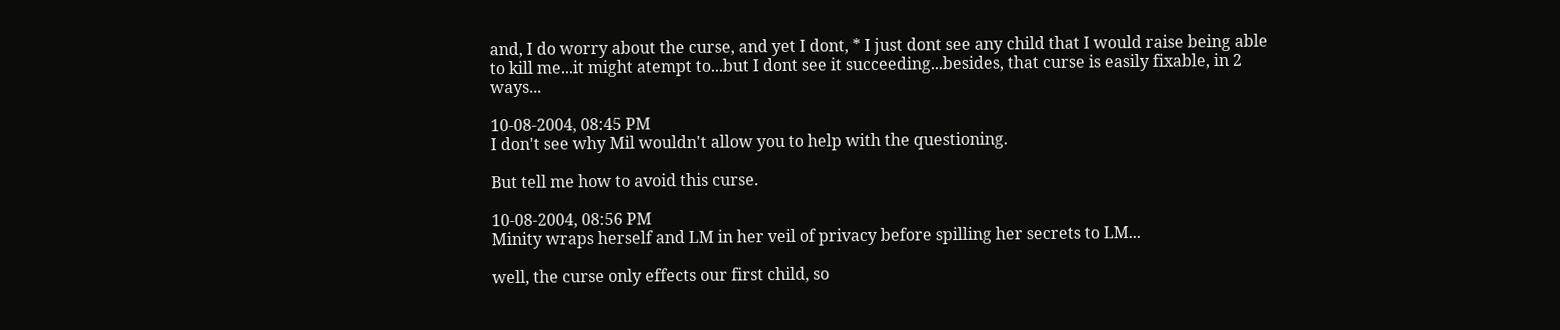and, I do worry about the curse, and yet I dont, * I just dont see any child that I would raise being able to kill me...it might atempt to...but I dont see it succeeding...besides, that curse is easily fixable, in 2 ways...

10-08-2004, 08:45 PM
I don't see why Mil wouldn't allow you to help with the questioning.

But tell me how to avoid this curse.

10-08-2004, 08:56 PM
Minity wraps herself and LM in her veil of privacy before spilling her secrets to LM...

well, the curse only effects our first child, so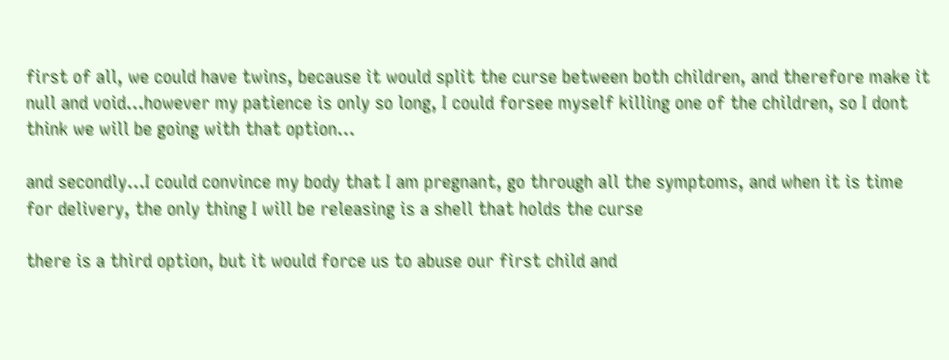first of all, we could have twins, because it would split the curse between both children, and therefore make it null and void...however my patience is only so long, I could forsee myself killing one of the children, so I dont think we will be going with that option...

and secondly...I could convince my body that I am pregnant, go through all the symptoms, and when it is time for delivery, the only thing I will be releasing is a shell that holds the curse

there is a third option, but it would force us to abuse our first child and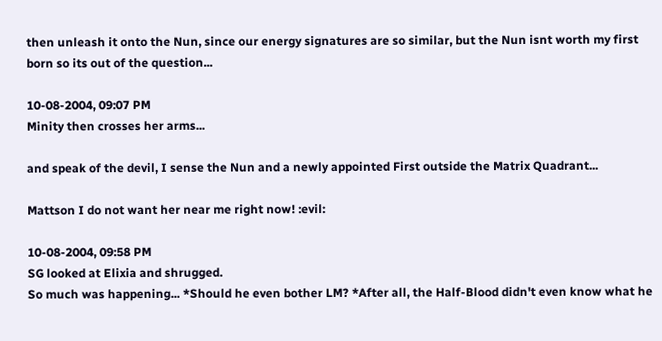then unleash it onto the Nun, since our energy signatures are so similar, but the Nun isnt worth my first born so its out of the question...

10-08-2004, 09:07 PM
Minity then crosses her arms...

and speak of the devil, I sense the Nun and a newly appointed First outside the Matrix Quadrant...

Mattson I do not want her near me right now! :evil:

10-08-2004, 09:58 PM
SG looked at Elixia and shrugged.
So much was happening... *Should he even bother LM? *After all, the Half-Blood didn't even know what he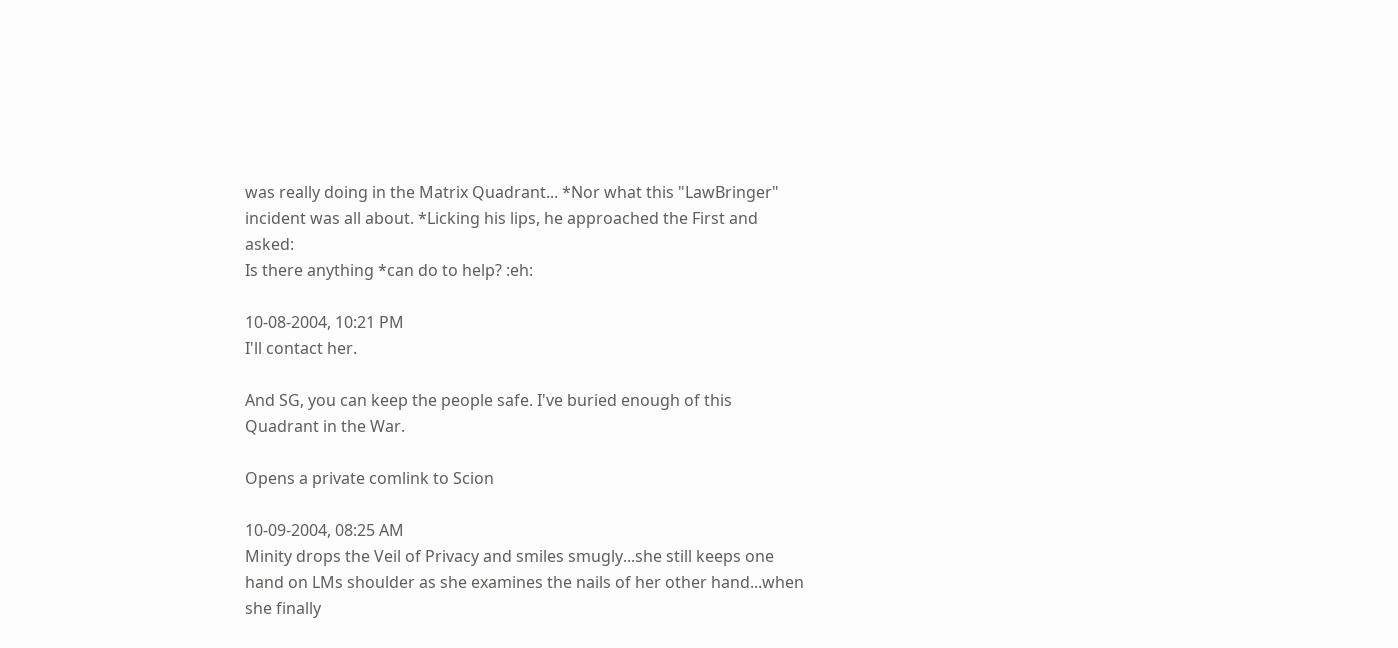was really doing in the Matrix Quadrant... *Nor what this "LawBringer" incident was all about. *Licking his lips, he approached the First and asked:
Is there anything *can do to help? :eh:

10-08-2004, 10:21 PM
I'll contact her.

And SG, you can keep the people safe. I've buried enough of this Quadrant in the War.

Opens a private comlink to Scion

10-09-2004, 08:25 AM
Minity drops the Veil of Privacy and smiles smugly...she still keeps one hand on LMs shoulder as she examines the nails of her other hand...when she finally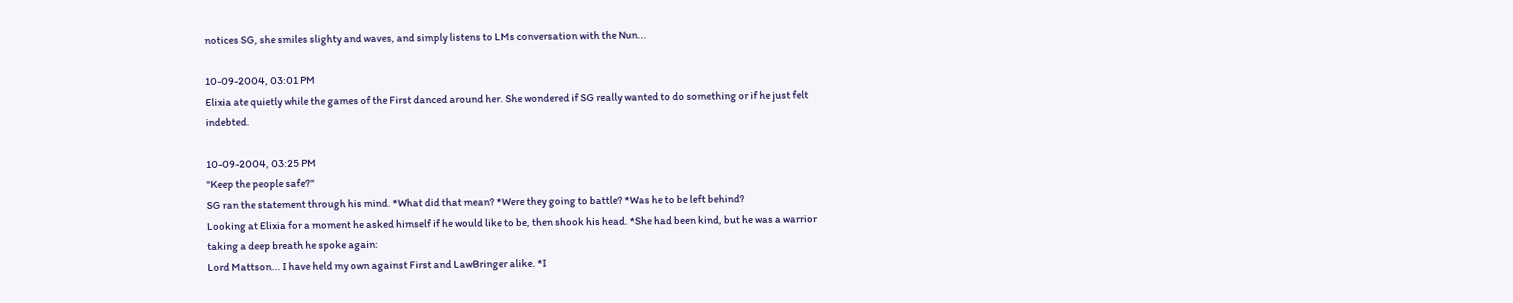notices SG, she smiles slighty and waves, and simply listens to LMs conversation with the Nun...

10-09-2004, 03:01 PM
Elixia ate quietly while the games of the First danced around her. She wondered if SG really wanted to do something or if he just felt indebted.

10-09-2004, 03:25 PM
"Keep the people safe?"
SG ran the statement through his mind. *What did that mean? *Were they going to battle? *Was he to be left behind?
Looking at Elixia for a moment he asked himself if he would like to be, then shook his head. *She had been kind, but he was a warrior taking a deep breath he spoke again:
Lord Mattson... I have held my own against First and LawBringer alike. *I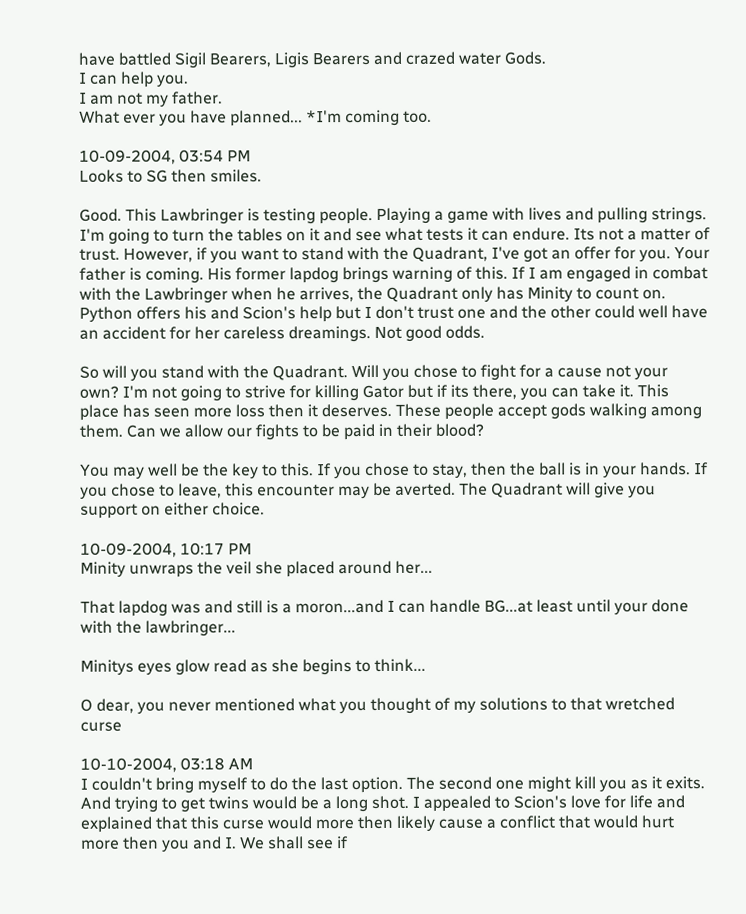have battled Sigil Bearers, Ligis Bearers and crazed water Gods.
I can help you.
I am not my father.
What ever you have planned... *I'm coming too.

10-09-2004, 03:54 PM
Looks to SG then smiles.

Good. This Lawbringer is testing people. Playing a game with lives and pulling strings. I'm going to turn the tables on it and see what tests it can endure. Its not a matter of trust. However, if you want to stand with the Quadrant, I've got an offer for you. Your father is coming. His former lapdog brings warning of this. If I am engaged in combat with the Lawbringer when he arrives, the Quadrant only has Minity to count on. Python offers his and Scion's help but I don't trust one and the other could well have an accident for her careless dreamings. Not good odds.

So will you stand with the Quadrant. Will you chose to fight for a cause not your own? I'm not going to strive for killing Gator but if its there, you can take it. This place has seen more loss then it deserves. These people accept gods walking among them. Can we allow our fights to be paid in their blood?

You may well be the key to this. If you chose to stay, then the ball is in your hands. If you chose to leave, this encounter may be averted. The Quadrant will give you support on either choice.

10-09-2004, 10:17 PM
Minity unwraps the veil she placed around her...

That lapdog was and still is a moron...and I can handle BG...at least until your done with the lawbringer...

Minitys eyes glow read as she begins to think...

O dear, you never mentioned what you thought of my solutions to that wretched curse

10-10-2004, 03:18 AM
I couldn't bring myself to do the last option. The second one might kill you as it exits. And trying to get twins would be a long shot. I appealed to Scion's love for life and explained that this curse would more then likely cause a conflict that would hurt more then you and I. We shall see if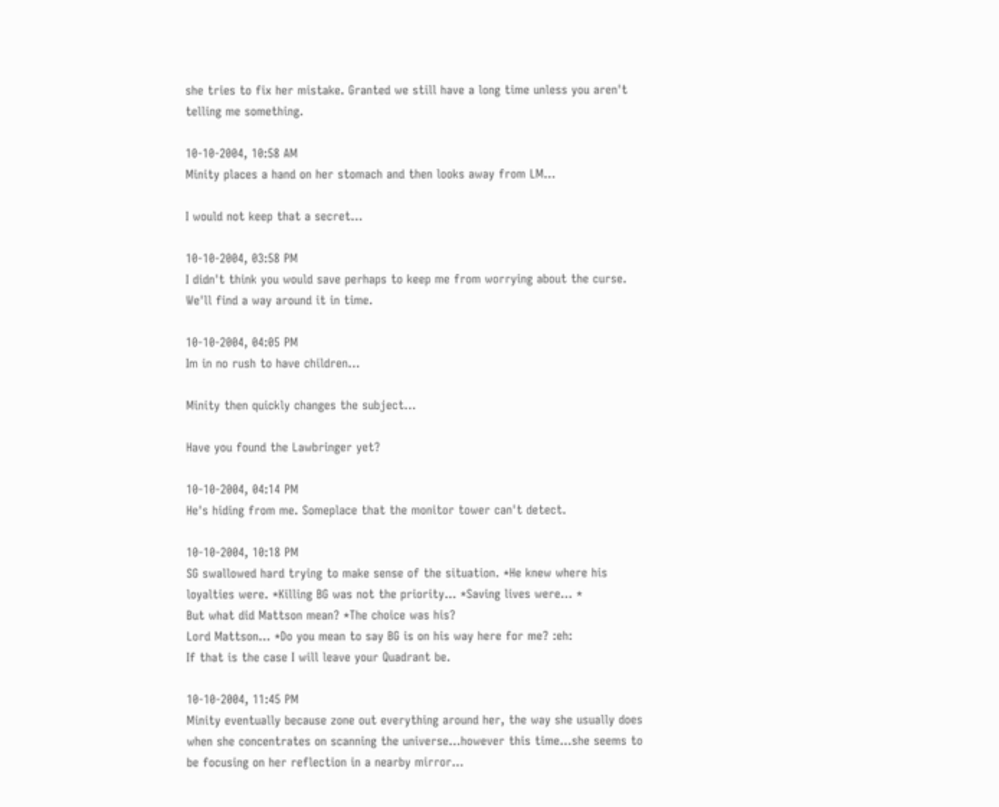she tries to fix her mistake. Granted we still have a long time unless you aren't telling me something.

10-10-2004, 10:58 AM
Minity places a hand on her stomach and then looks away from LM...

I would not keep that a secret...

10-10-2004, 03:58 PM
I didn't think you would save perhaps to keep me from worrying about the curse. We'll find a way around it in time.

10-10-2004, 04:05 PM
Im in no rush to have children...

Minity then quickly changes the subject...

Have you found the Lawbringer yet?

10-10-2004, 04:14 PM
He's hiding from me. Someplace that the monitor tower can't detect.

10-10-2004, 10:18 PM
SG swallowed hard trying to make sense of the situation. *He knew where his loyalties were. *Killing BG was not the priority... *Saving lives were... *
But what did Mattson mean? *The choice was his?
Lord Mattson... *Do you mean to say BG is on his way here for me? :eh:
If that is the case I will leave your Quadrant be.

10-10-2004, 11:45 PM
Minity eventually because zone out everything around her, the way she usually does when she concentrates on scanning the universe...however this time...she seems to be focusing on her reflection in a nearby mirror...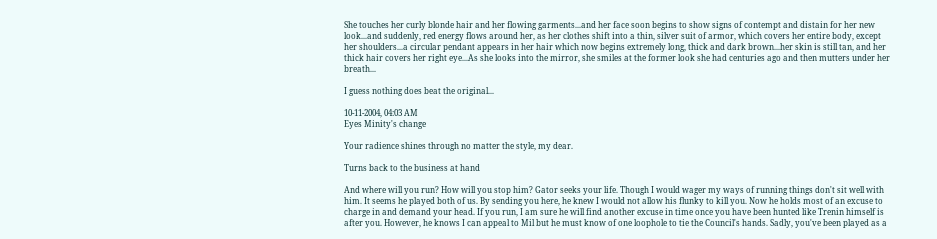She touches her curly blonde hair and her flowing garments...and her face soon begins to show signs of contempt and distain for her new look...and suddenly, red energy flows around her, as her clothes shift into a thin, silver suit of armor, which covers her entire body, except her shoulders...a circular pendant appears in her hair which now begins extremely long, thick and dark brown...her skin is still tan, and her thick hair covers her right eye...As she looks into the mirror, she smiles at the former look she had centuries ago and then mutters under her breath...

I guess nothing does beat the original...

10-11-2004, 04:03 AM
Eyes Minity's change

Your radience shines through no matter the style, my dear.

Turns back to the business at hand

And where will you run? How will you stop him? Gator seeks your life. Though I would wager my ways of running things don't sit well with him. It seems he played both of us. By sending you here, he knew I would not allow his flunky to kill you. Now he holds most of an excuse to charge in and demand your head. If you run, I am sure he will find another excuse in time once you have been hunted like Trenin himself is after you. However, he knows I can appeal to Mil but he must know of one loophole to tie the Council's hands. Sadly, you've been played as a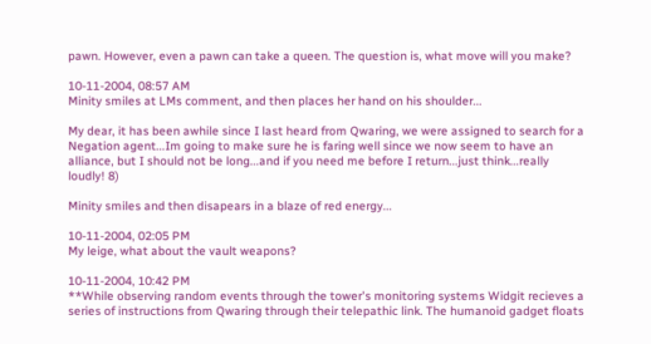pawn. However, even a pawn can take a queen. The question is, what move will you make?

10-11-2004, 08:57 AM
Minity smiles at LMs comment, and then places her hand on his shoulder...

My dear, it has been awhile since I last heard from Qwaring, we were assigned to search for a Negation agent...Im going to make sure he is faring well since we now seem to have an alliance, but I should not be long...and if you need me before I return...just think...really loudly! 8)

Minity smiles and then disapears in a blaze of red energy...

10-11-2004, 02:05 PM
My leige, what about the vault weapons?

10-11-2004, 10:42 PM
**While observing random events through the tower's monitoring systems Widgit recieves a series of instructions from Qwaring through their telepathic link. The humanoid gadget floats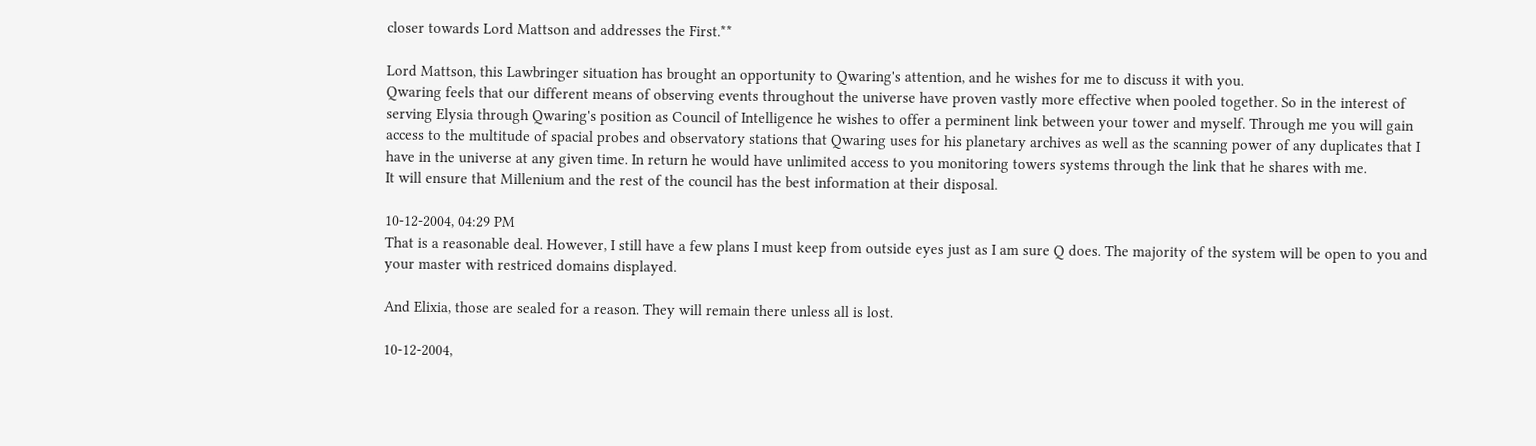closer towards Lord Mattson and addresses the First.**

Lord Mattson, this Lawbringer situation has brought an opportunity to Qwaring's attention, and he wishes for me to discuss it with you.
Qwaring feels that our different means of observing events throughout the universe have proven vastly more effective when pooled together. So in the interest of serving Elysia through Qwaring's position as Council of Intelligence he wishes to offer a perminent link between your tower and myself. Through me you will gain access to the multitude of spacial probes and observatory stations that Qwaring uses for his planetary archives as well as the scanning power of any duplicates that I have in the universe at any given time. In return he would have unlimited access to you monitoring towers systems through the link that he shares with me.
It will ensure that Millenium and the rest of the council has the best information at their disposal.

10-12-2004, 04:29 PM
That is a reasonable deal. However, I still have a few plans I must keep from outside eyes just as I am sure Q does. The majority of the system will be open to you and your master with restriced domains displayed.

And Elixia, those are sealed for a reason. They will remain there unless all is lost.

10-12-2004,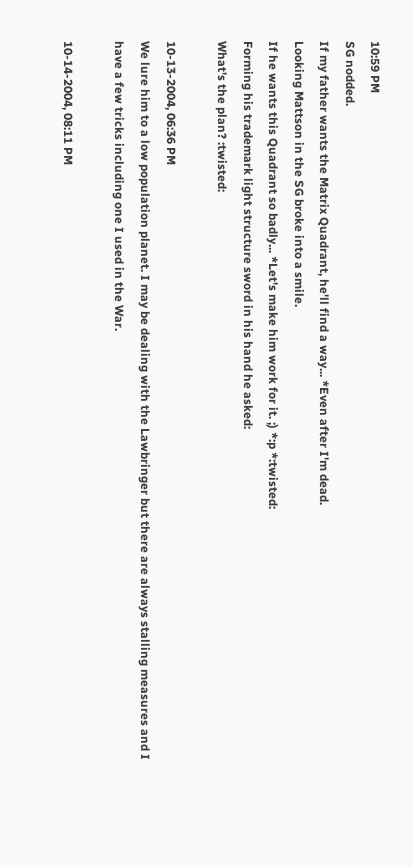10:59 PM
SG nodded.
If my father wants the Matrix Quadrant, he'll find a way... *Even after I'm dead.
Looking Mattson in the SG broke into a smile.
If he wants this Quadrant so badly... *Let's make him work for it. ;) *:p *:twisted:
Forming his trademark light structure sword in his hand he asked:
What's the plan? :twisted:

10-13-2004, 06:36 PM
We lure him to a low population planet. I may be dealing with the Lawbringer but there are always stalling measures and I have a few tricks including one I used in the War.

10-14-2004, 08:11 PM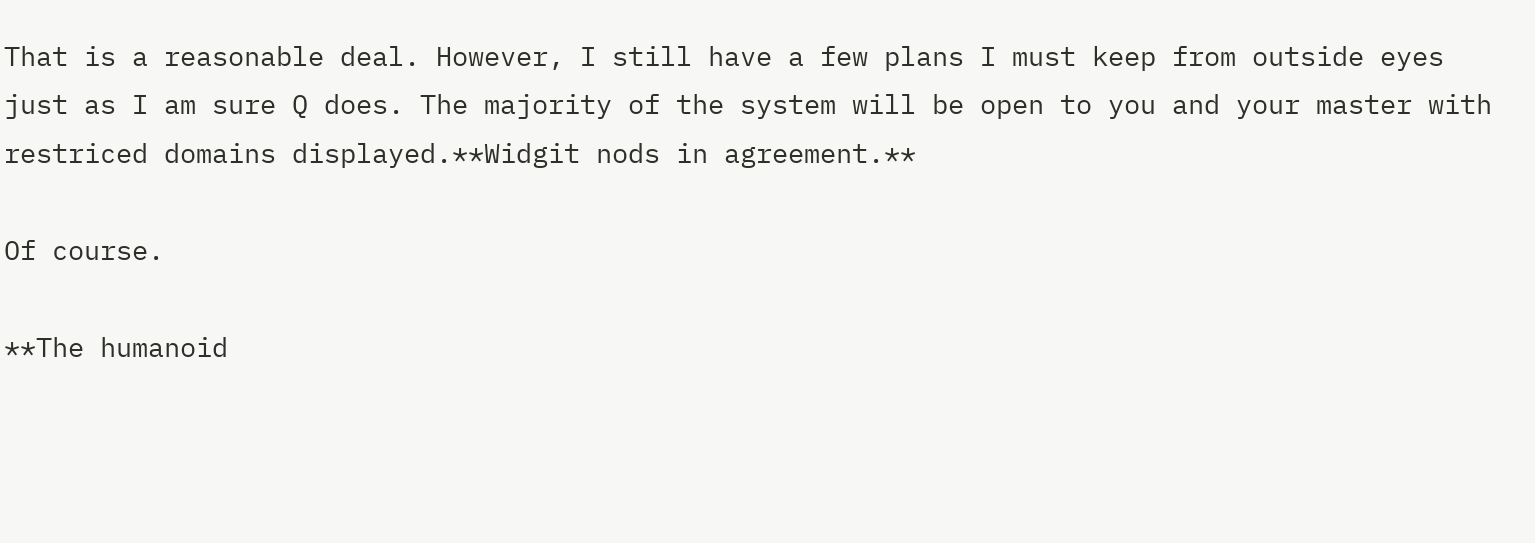That is a reasonable deal. However, I still have a few plans I must keep from outside eyes just as I am sure Q does. The majority of the system will be open to you and your master with restriced domains displayed.**Widgit nods in agreement.**

Of course.

**The humanoid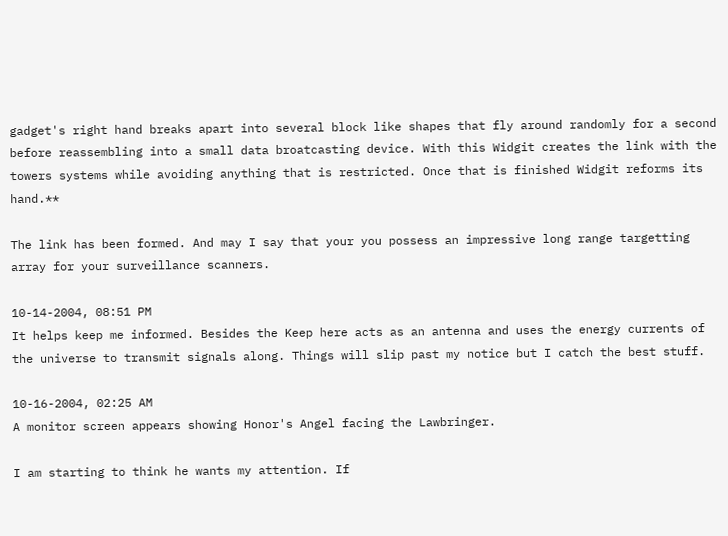gadget's right hand breaks apart into several block like shapes that fly around randomly for a second before reassembling into a small data broatcasting device. With this Widgit creates the link with the towers systems while avoiding anything that is restricted. Once that is finished Widgit reforms its hand.**

The link has been formed. And may I say that your you possess an impressive long range targetting array for your surveillance scanners.

10-14-2004, 08:51 PM
It helps keep me informed. Besides the Keep here acts as an antenna and uses the energy currents of the universe to transmit signals along. Things will slip past my notice but I catch the best stuff.

10-16-2004, 02:25 AM
A monitor screen appears showing Honor's Angel facing the Lawbringer.

I am starting to think he wants my attention. If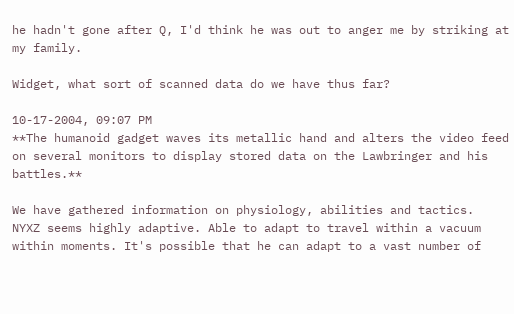he hadn't gone after Q, I'd think he was out to anger me by striking at my family.

Widget, what sort of scanned data do we have thus far?

10-17-2004, 09:07 PM
**The humanoid gadget waves its metallic hand and alters the video feed on several monitors to display stored data on the Lawbringer and his battles.**

We have gathered information on physiology, abilities and tactics.
NYXZ seems highly adaptive. Able to adapt to travel within a vacuum within moments. It's possible that he can adapt to a vast number of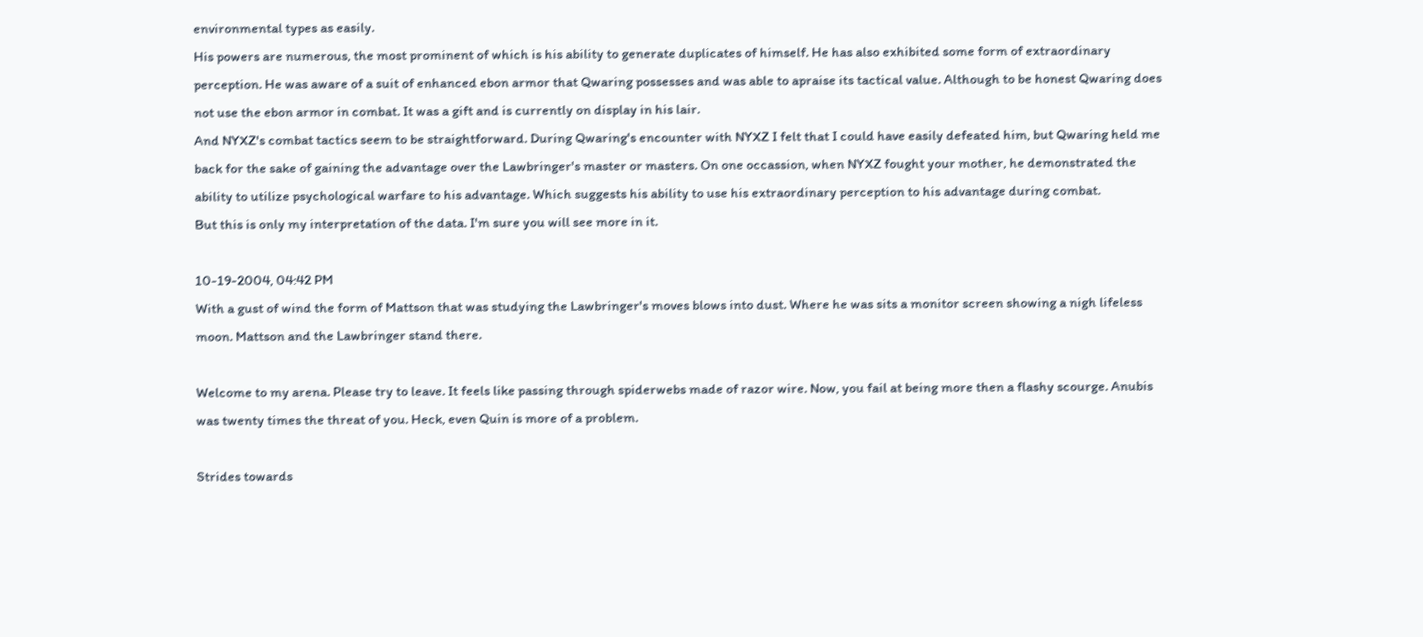environmental types as easily.
His powers are numerous, the most prominent of which is his ability to generate duplicates of himself. He has also exhibited some form of extraordinary perception. He was aware of a suit of enhanced ebon armor that Qwaring possesses and was able to apraise its tactical value. Although to be honest Qwaring does not use the ebon armor in combat. It was a gift and is currently on display in his lair.
And NYXZ's combat tactics seem to be straightforward. During Qwaring's encounter with NYXZ I felt that I could have easily defeated him, but Qwaring held me back for the sake of gaining the advantage over the Lawbringer's master or masters. On one occassion, when NYXZ fought your mother, he demonstrated the ability to utilize psychological warfare to his advantage. Which suggests his ability to use his extraordinary perception to his advantage during combat.
But this is only my interpretation of the data. I'm sure you will see more in it.

10-19-2004, 04:42 PM
With a gust of wind the form of Mattson that was studying the Lawbringer's moves blows into dust. Where he was sits a monitor screen showing a nigh lifeless moon. Mattson and the Lawbringer stand there.

Welcome to my arena. Please try to leave. It feels like passing through spiderwebs made of razor wire. Now, you fail at being more then a flashy scourge. Anubis was twenty times the threat of you. Heck, even Quin is more of a problem.

Strides towards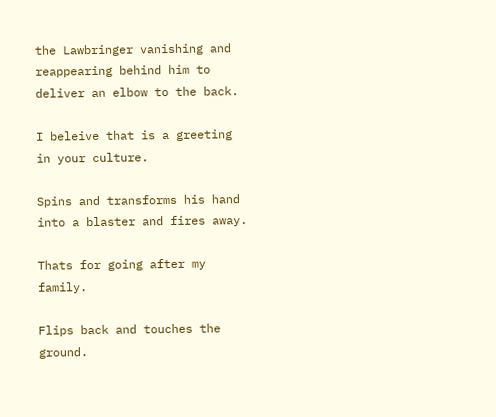the Lawbringer vanishing and reappearing behind him to deliver an elbow to the back.

I beleive that is a greeting in your culture.

Spins and transforms his hand into a blaster and fires away.

Thats for going after my family.

Flips back and touches the ground.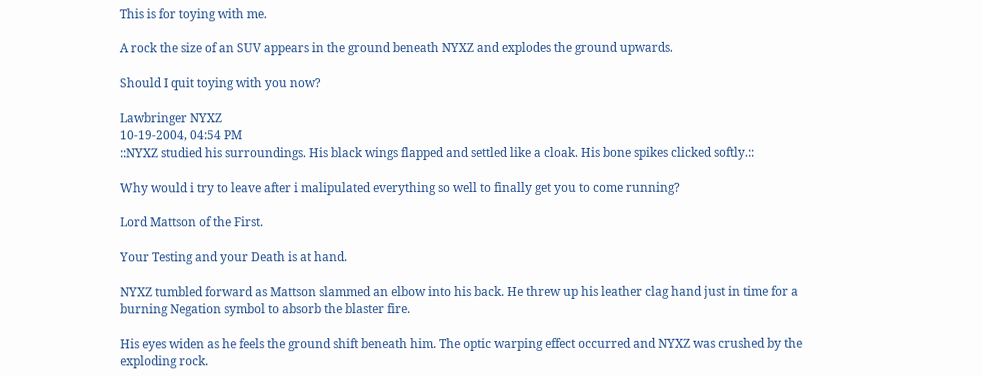This is for toying with me.

A rock the size of an SUV appears in the ground beneath NYXZ and explodes the ground upwards.

Should I quit toying with you now?

Lawbringer NYXZ
10-19-2004, 04:54 PM
::NYXZ studied his surroundings. His black wings flapped and settled like a cloak. His bone spikes clicked softly.::

Why would i try to leave after i malipulated everything so well to finally get you to come running?

Lord Mattson of the First.

Your Testing and your Death is at hand.

NYXZ tumbled forward as Mattson slammed an elbow into his back. He threw up his leather clag hand just in time for a burning Negation symbol to absorb the blaster fire.

His eyes widen as he feels the ground shift beneath him. The optic warping effect occurred and NYXZ was crushed by the exploding rock.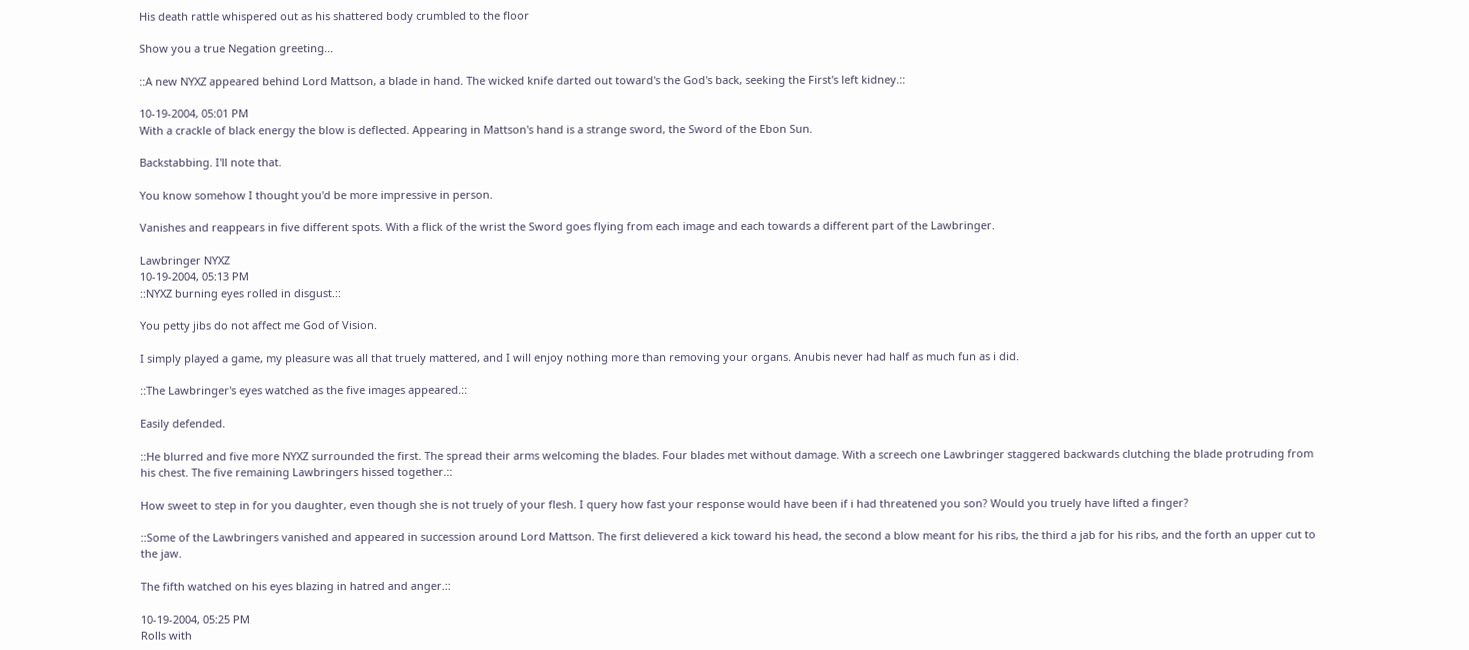His death rattle whispered out as his shattered body crumbled to the floor

Show you a true Negation greeting...

::A new NYXZ appeared behind Lord Mattson, a blade in hand. The wicked knife darted out toward's the God's back, seeking the First's left kidney.::

10-19-2004, 05:01 PM
With a crackle of black energy the blow is deflected. Appearing in Mattson's hand is a strange sword, the Sword of the Ebon Sun.

Backstabbing. I'll note that.

You know somehow I thought you'd be more impressive in person.

Vanishes and reappears in five different spots. With a flick of the wrist the Sword goes flying from each image and each towards a different part of the Lawbringer.

Lawbringer NYXZ
10-19-2004, 05:13 PM
::NYXZ burning eyes rolled in disgust.::

You petty jibs do not affect me God of Vision.

I simply played a game, my pleasure was all that truely mattered, and I will enjoy nothing more than removing your organs. Anubis never had half as much fun as i did.

::The Lawbringer's eyes watched as the five images appeared.::

Easily defended.

::He blurred and five more NYXZ surrounded the first. The spread their arms welcoming the blades. Four blades met without damage. With a screech one Lawbringer staggered backwards clutching the blade protruding from his chest. The five remaining Lawbringers hissed together.::

How sweet to step in for you daughter, even though she is not truely of your flesh. I query how fast your response would have been if i had threatened you son? Would you truely have lifted a finger?

::Some of the Lawbringers vanished and appeared in succession around Lord Mattson. The first delievered a kick toward his head, the second a blow meant for his ribs, the third a jab for his ribs, and the forth an upper cut to the jaw.

The fifth watched on his eyes blazing in hatred and anger.::

10-19-2004, 05:25 PM
Rolls with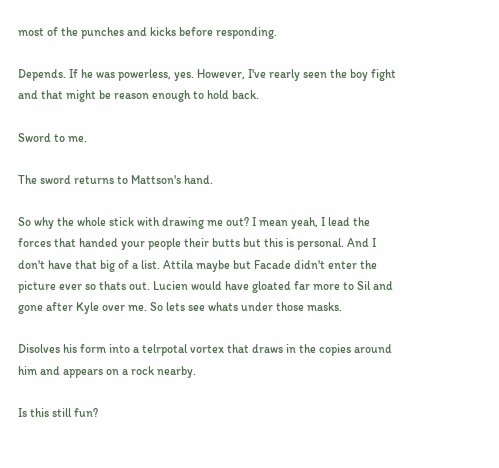most of the punches and kicks before responding.

Depends. If he was powerless, yes. However, I've rearly seen the boy fight and that might be reason enough to hold back.

Sword to me.

The sword returns to Mattson's hand.

So why the whole stick with drawing me out? I mean yeah, I lead the forces that handed your people their butts but this is personal. And I don't have that big of a list. Attila maybe but Facade didn't enter the picture ever so thats out. Lucien would have gloated far more to Sil and gone after Kyle over me. So lets see whats under those masks.

Disolves his form into a telrpotal vortex that draws in the copies around him and appears on a rock nearby.

Is this still fun?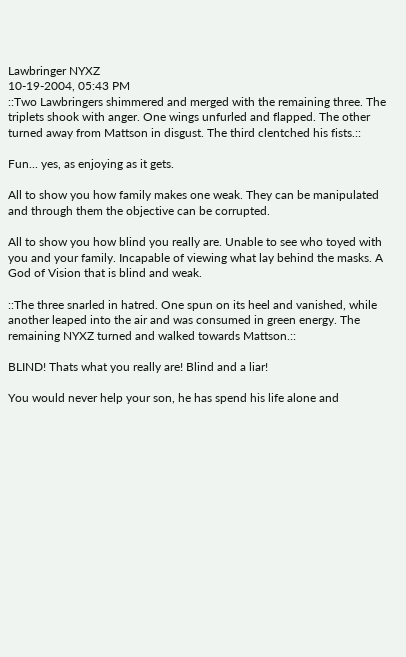Lawbringer NYXZ
10-19-2004, 05:43 PM
::Two Lawbringers shimmered and merged with the remaining three. The triplets shook with anger. One wings unfurled and flapped. The other turned away from Mattson in disgust. The third clentched his fists.::

Fun... yes, as enjoying as it gets.

All to show you how family makes one weak. They can be manipulated and through them the objective can be corrupted.

All to show you how blind you really are. Unable to see who toyed with you and your family. Incapable of viewing what lay behind the masks. A God of Vision that is blind and weak.

::The three snarled in hatred. One spun on its heel and vanished, while another leaped into the air and was consumed in green energy. The remaining NYXZ turned and walked towards Mattson.::

BLIND! Thats what you really are! Blind and a liar!

You would never help your son, he has spend his life alone and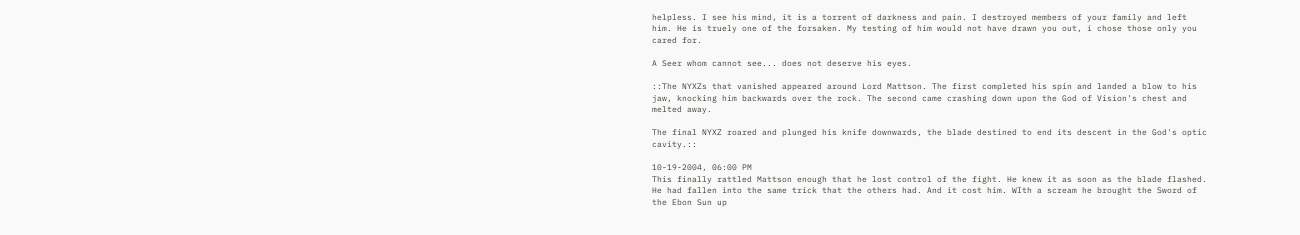helpless. I see his mind, it is a torrent of darkness and pain. I destroyed members of your family and left him. He is truely one of the forsaken. My testing of him would not have drawn you out, i chose those only you cared for.

A Seer whom cannot see... does not deserve his eyes.

::The NYXZs that vanished appeared around Lord Mattson. The first completed his spin and landed a blow to his jaw, knocking him backwards over the rock. The second came crashing down upon the God of Vision's chest and melted away.

The final NYXZ roared and plunged his knife downwards, the blade destined to end its descent in the God's optic cavity.::

10-19-2004, 06:00 PM
This finally rattled Mattson enough that he lost control of the fight. He knew it as soon as the blade flashed. He had fallen into the same trick that the others had. And it cost him. WIth a scream he brought the Sword of the Ebon Sun up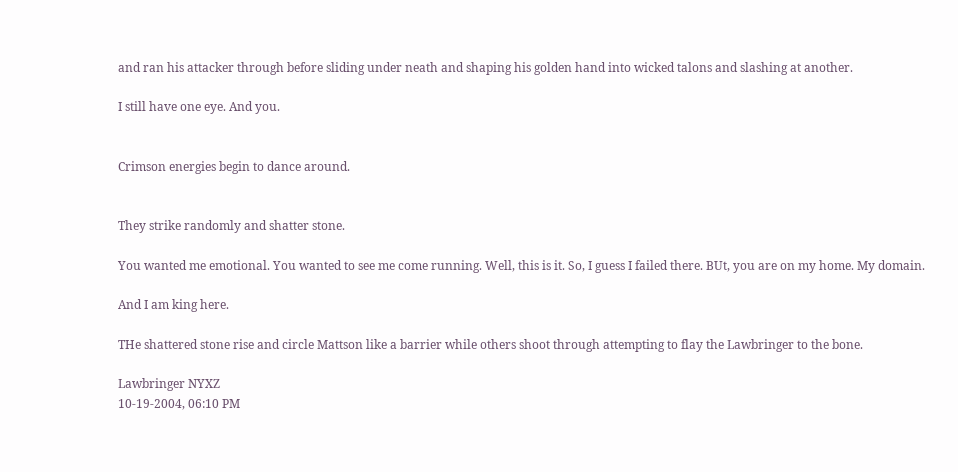and ran his attacker through before sliding under neath and shaping his golden hand into wicked talons and slashing at another.

I still have one eye. And you.


Crimson energies begin to dance around.


They strike randomly and shatter stone.

You wanted me emotional. You wanted to see me come running. Well, this is it. So, I guess I failed there. BUt, you are on my home. My domain.

And I am king here.

THe shattered stone rise and circle Mattson like a barrier while others shoot through attempting to flay the Lawbringer to the bone.

Lawbringer NYXZ
10-19-2004, 06:10 PM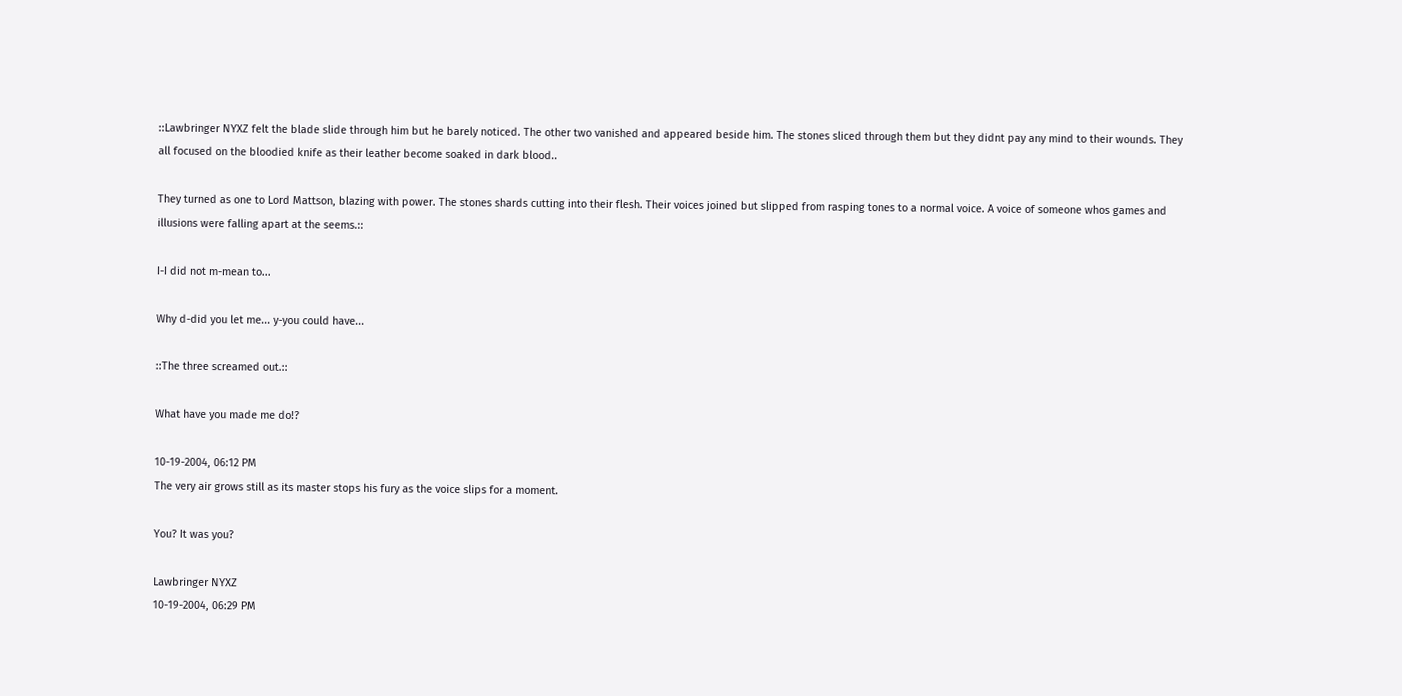::Lawbringer NYXZ felt the blade slide through him but he barely noticed. The other two vanished and appeared beside him. The stones sliced through them but they didnt pay any mind to their wounds. They all focused on the bloodied knife as their leather become soaked in dark blood..

They turned as one to Lord Mattson, blazing with power. The stones shards cutting into their flesh. Their voices joined but slipped from rasping tones to a normal voice. A voice of someone whos games and illusions were falling apart at the seems.::

I-I did not m-mean to...

Why d-did you let me... y-you could have...

::The three screamed out.::

What have you made me do!?

10-19-2004, 06:12 PM
The very air grows still as its master stops his fury as the voice slips for a moment.

You? It was you?

Lawbringer NYXZ
10-19-2004, 06:29 PM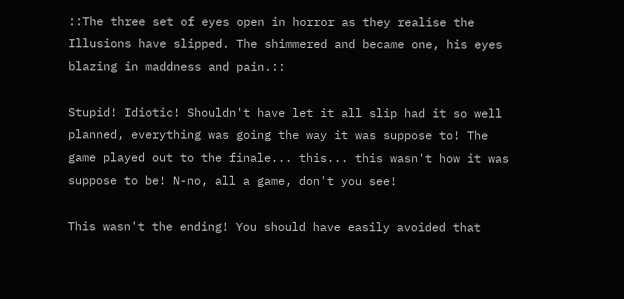::The three set of eyes open in horror as they realise the Illusions have slipped. The shimmered and became one, his eyes blazing in maddness and pain.::

Stupid! Idiotic! Shouldn't have let it all slip had it so well planned, everything was going the way it was suppose to! The game played out to the finale... this... this wasn't how it was suppose to be! N-no, all a game, don't you see!

This wasn't the ending! You should have easily avoided that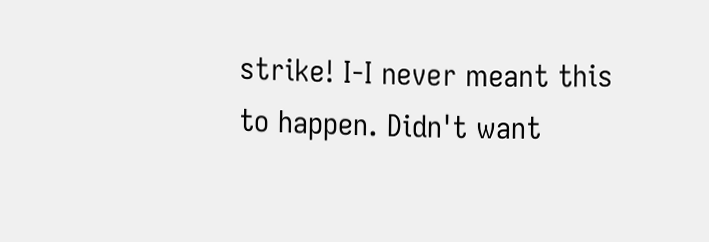strike! I-I never meant this to happen. Didn't want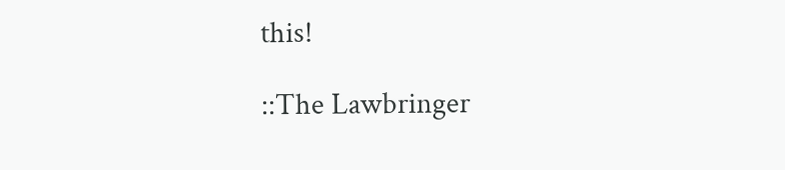this!

::The Lawbringer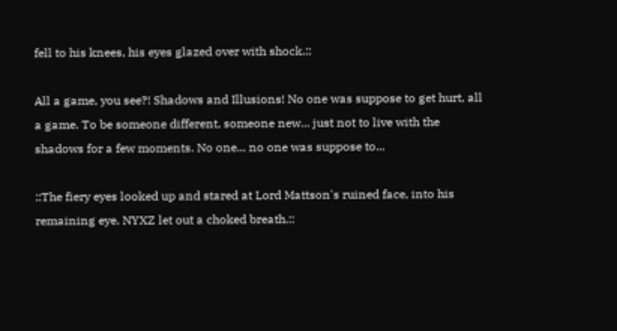fell to his knees, his eyes glazed over with shock.::

All a game, you see?! Shadows and Illusions! No one was suppose to get hurt, all a game. To be someone different, someone new... just not to live with the shadows for a few moments. No one... no one was suppose to...

::The fiery eyes looked up and stared at Lord Mattson's ruined face, into his remaining eye. NYXZ let out a choked breath.::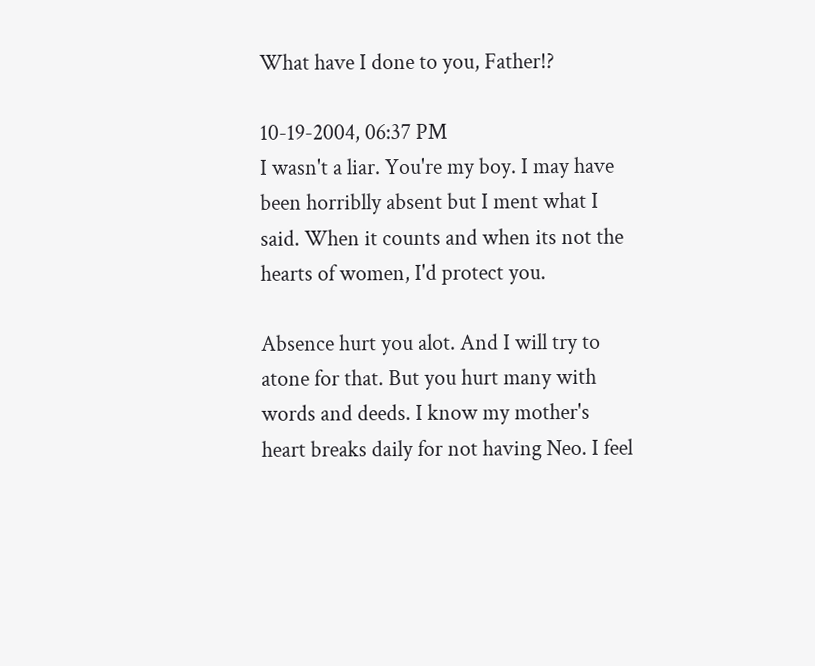What have I done to you, Father!?

10-19-2004, 06:37 PM
I wasn't a liar. You're my boy. I may have been horriblly absent but I ment what I said. When it counts and when its not the hearts of women, I'd protect you.

Absence hurt you alot. And I will try to atone for that. But you hurt many with words and deeds. I know my mother's heart breaks daily for not having Neo. I feel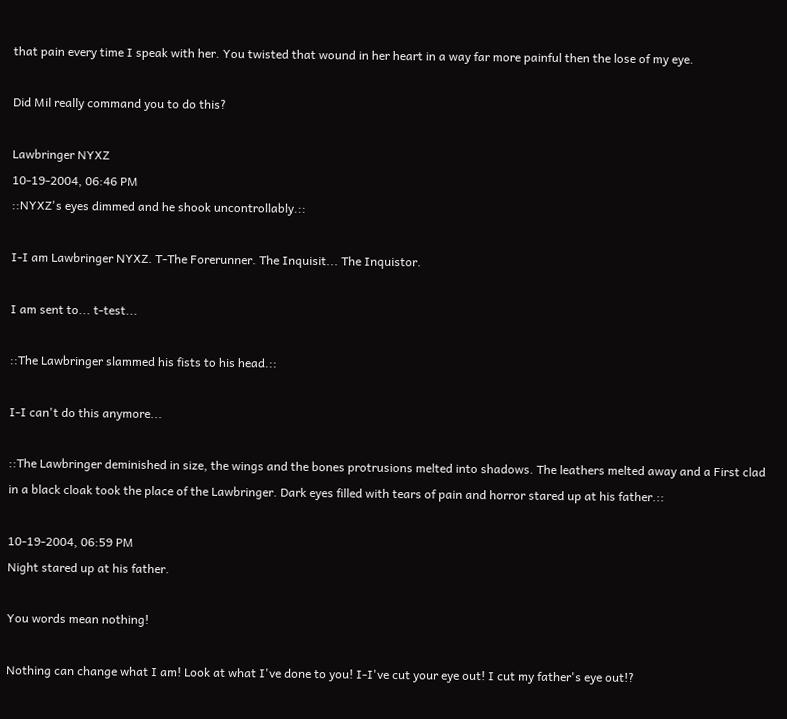that pain every time I speak with her. You twisted that wound in her heart in a way far more painful then the lose of my eye.

Did Mil really command you to do this?

Lawbringer NYXZ
10-19-2004, 06:46 PM
::NYXZ's eyes dimmed and he shook uncontrollably.::

I-I am Lawbringer NYXZ. T-The Forerunner. The Inquisit... The Inquistor.

I am sent to... t-test...

::The Lawbringer slammed his fists to his head.::

I-I can't do this anymore...

::The Lawbringer deminished in size, the wings and the bones protrusions melted into shadows. The leathers melted away and a First clad in a black cloak took the place of the Lawbringer. Dark eyes filled with tears of pain and horror stared up at his father.::

10-19-2004, 06:59 PM
Night stared up at his father.

You words mean nothing!

Nothing can change what I am! Look at what I've done to you! I-I've cut your eye out! I cut my father's eye out!?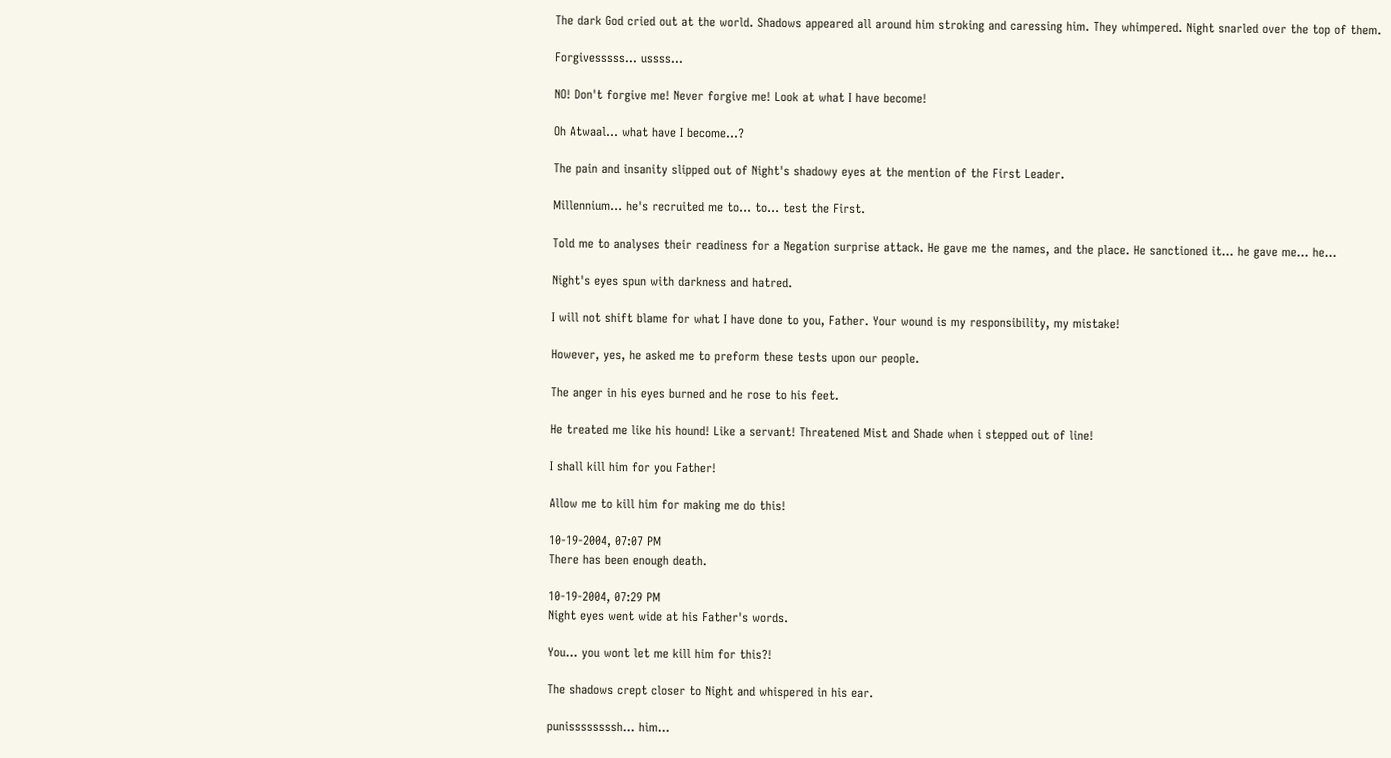The dark God cried out at the world. Shadows appeared all around him stroking and caressing him. They whimpered. Night snarled over the top of them.

Forgivesssss... ussss...

NO! Don't forgive me! Never forgive me! Look at what I have become!

Oh Atwaal... what have I become...?

The pain and insanity slipped out of Night's shadowy eyes at the mention of the First Leader.

Millennium... he's recruited me to... to... test the First.

Told me to analyses their readiness for a Negation surprise attack. He gave me the names, and the place. He sanctioned it... he gave me... he...

Night's eyes spun with darkness and hatred.

I will not shift blame for what I have done to you, Father. Your wound is my responsibility, my mistake!

However, yes, he asked me to preform these tests upon our people.

The anger in his eyes burned and he rose to his feet.

He treated me like his hound! Like a servant! Threatened Mist and Shade when i stepped out of line!

I shall kill him for you Father!

Allow me to kill him for making me do this!

10-19-2004, 07:07 PM
There has been enough death.

10-19-2004, 07:29 PM
Night eyes went wide at his Father's words.

You... you wont let me kill him for this?!

The shadows crept closer to Night and whispered in his ear.

punissssssssh... him...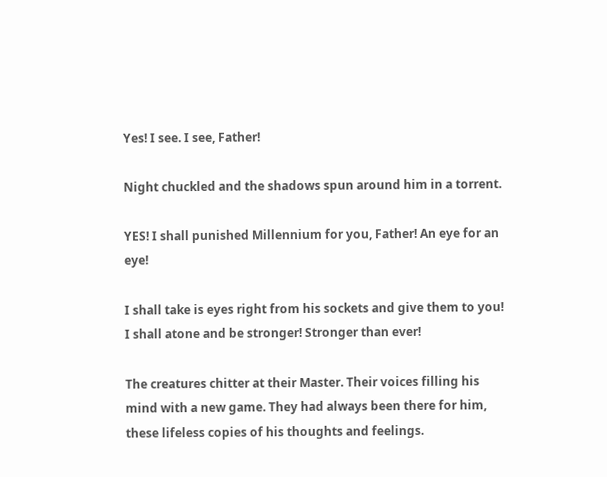Yes! I see. I see, Father!

Night chuckled and the shadows spun around him in a torrent.

YES! I shall punished Millennium for you, Father! An eye for an eye!

I shall take is eyes right from his sockets and give them to you! I shall atone and be stronger! Stronger than ever!

The creatures chitter at their Master. Their voices filling his mind with a new game. They had always been there for him, these lifeless copies of his thoughts and feelings.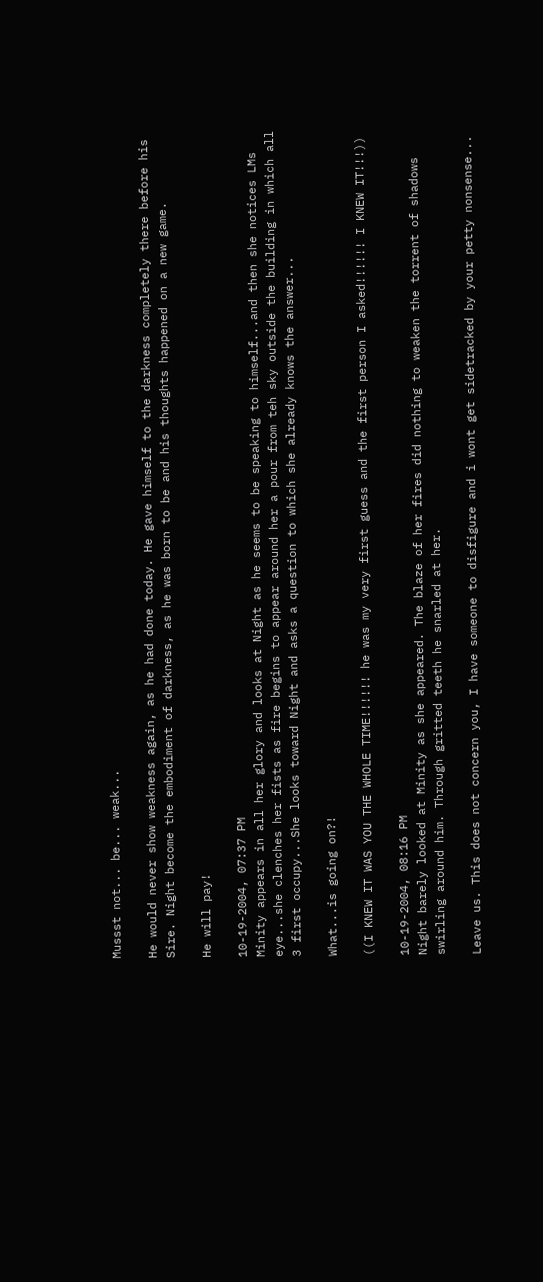Mussst not... be... weak...

He would never show weakness again, as he had done today. He gave himself to the darkness completely there before his Sire. Night become the embodiment of darkness, as he was born to be and his thoughts happened on a new game.

He will pay!

10-19-2004, 07:37 PM
Minity appears in all her glory and looks at Night as he seems to be speaking to himself...and then she notices LMs eye...she clenches her fists as fire begins to appear around her a pour from teh sky outside the building in which all 3 first occupy...She looks toward Night and asks a question to which she already knows the answer...

What...is going on?!

((I KNEW IT WAS YOU THE WHOLE TIME!!!!!! he was my very first guess and the first person I asked!!!!!! I KNEW IT!!!))

10-19-2004, 08:16 PM
Night barely looked at Minity as she appeared. The blaze of her fires did nothing to weaken the torrent of shadows swirling around him. Through gritted teeth he snarled at her.

Leave us. This does not concern you, I have someone to disfigure and i wont get sidetracked by your petty nonsense...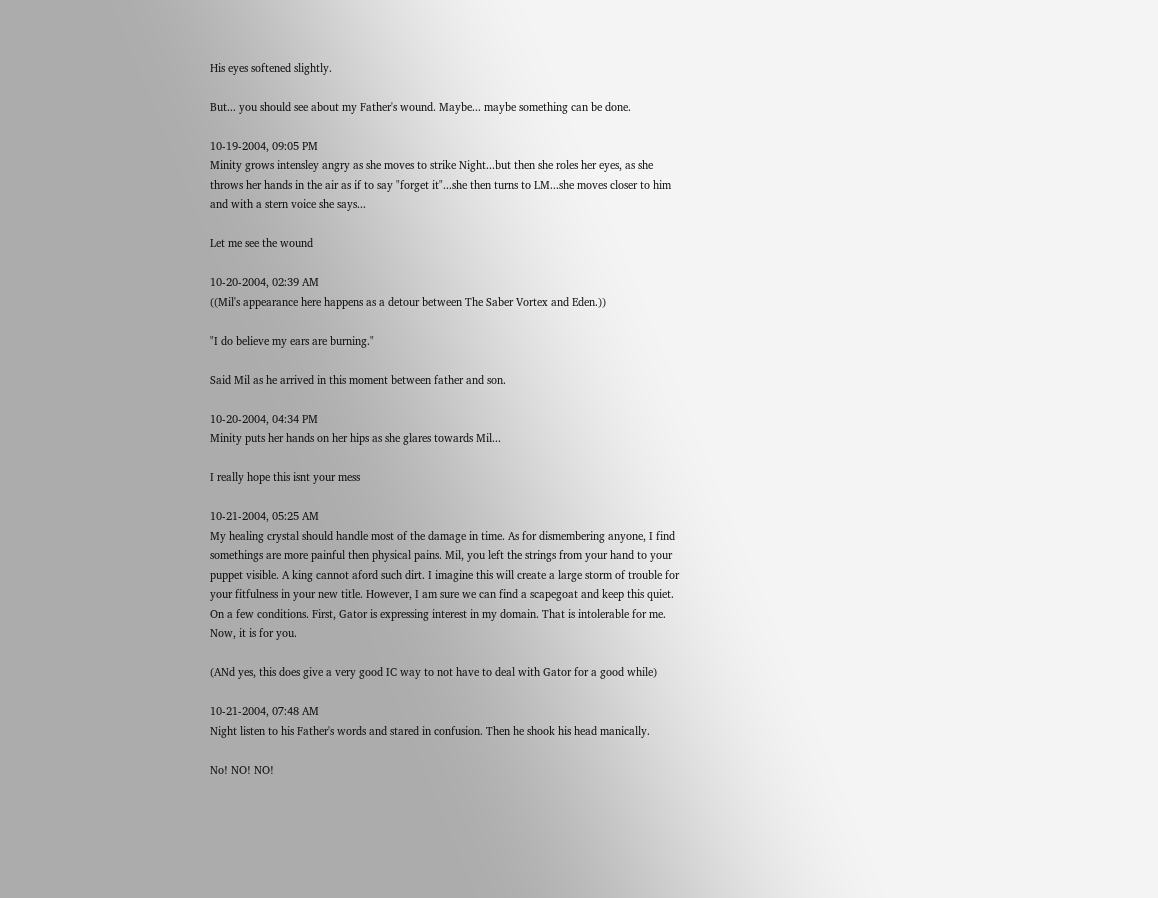His eyes softened slightly.

But... you should see about my Father's wound. Maybe... maybe something can be done.

10-19-2004, 09:05 PM
Minity grows intensley angry as she moves to strike Night...but then she roles her eyes, as she throws her hands in the air as if to say "forget it"...she then turns to LM...she moves closer to him and with a stern voice she says...

Let me see the wound

10-20-2004, 02:39 AM
((Mil's appearance here happens as a detour between The Saber Vortex and Eden.))

"I do believe my ears are burning."

Said Mil as he arrived in this moment between father and son.

10-20-2004, 04:34 PM
Minity puts her hands on her hips as she glares towards Mil...

I really hope this isnt your mess

10-21-2004, 05:25 AM
My healing crystal should handle most of the damage in time. As for dismembering anyone, I find somethings are more painful then physical pains. Mil, you left the strings from your hand to your puppet visible. A king cannot aford such dirt. I imagine this will create a large storm of trouble for your fitfulness in your new title. However, I am sure we can find a scapegoat and keep this quiet. On a few conditions. First, Gator is expressing interest in my domain. That is intolerable for me. Now, it is for you.

(ANd yes, this does give a very good IC way to not have to deal with Gator for a good while)

10-21-2004, 07:48 AM
Night listen to his Father's words and stared in confusion. Then he shook his head manically.

No! NO! NO!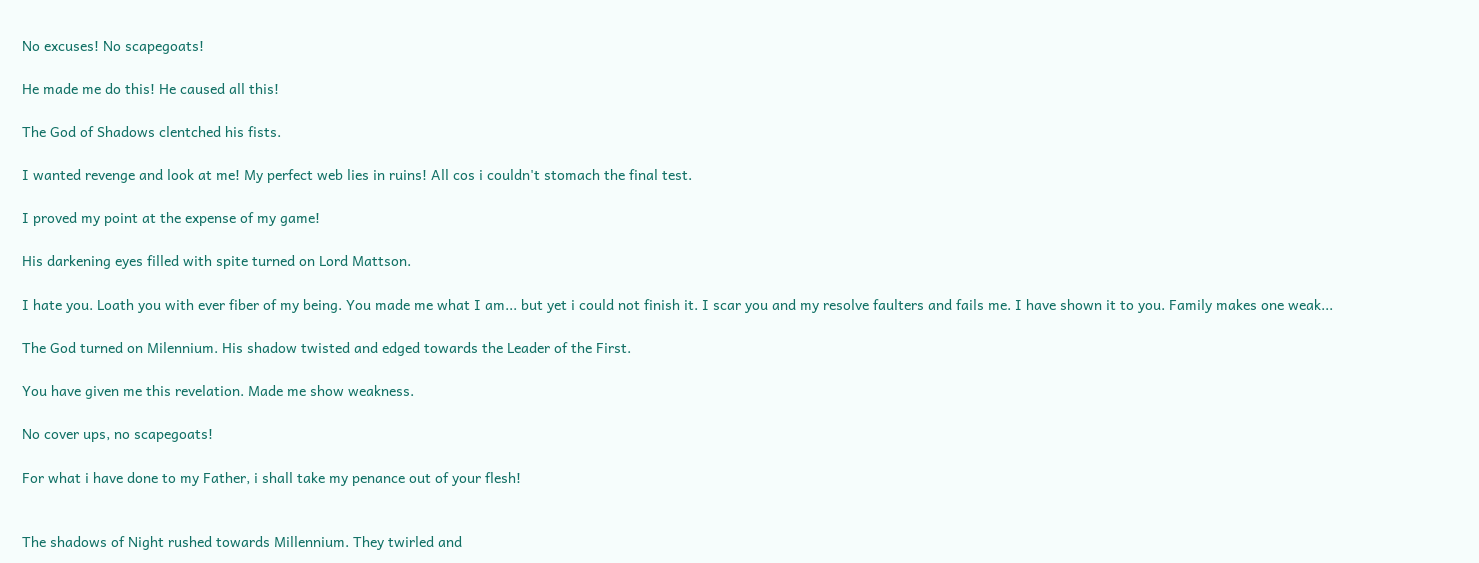No excuses! No scapegoats!

He made me do this! He caused all this!

The God of Shadows clentched his fists.

I wanted revenge and look at me! My perfect web lies in ruins! All cos i couldn't stomach the final test.

I proved my point at the expense of my game!

His darkening eyes filled with spite turned on Lord Mattson.

I hate you. Loath you with ever fiber of my being. You made me what I am... but yet i could not finish it. I scar you and my resolve faulters and fails me. I have shown it to you. Family makes one weak...

The God turned on Milennium. His shadow twisted and edged towards the Leader of the First.

You have given me this revelation. Made me show weakness.

No cover ups, no scapegoats!

For what i have done to my Father, i shall take my penance out of your flesh!


The shadows of Night rushed towards Millennium. They twirled and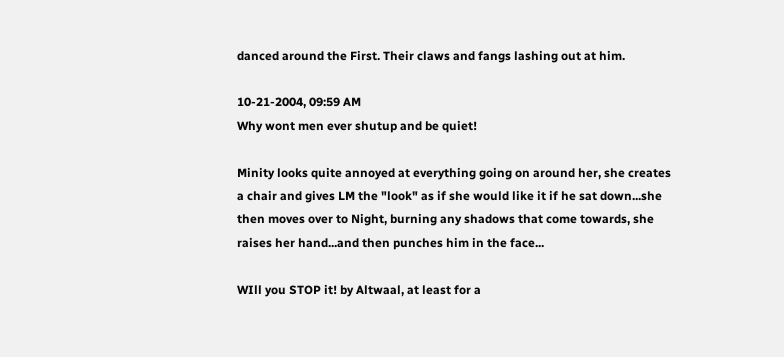danced around the First. Their claws and fangs lashing out at him.

10-21-2004, 09:59 AM
Why wont men ever shutup and be quiet!

Minity looks quite annoyed at everything going on around her, she creates a chair and gives LM the "look" as if she would like it if he sat down...she then moves over to Night, burning any shadows that come towards, she raises her hand...and then punches him in the face...

WIll you STOP it! by Altwaal, at least for a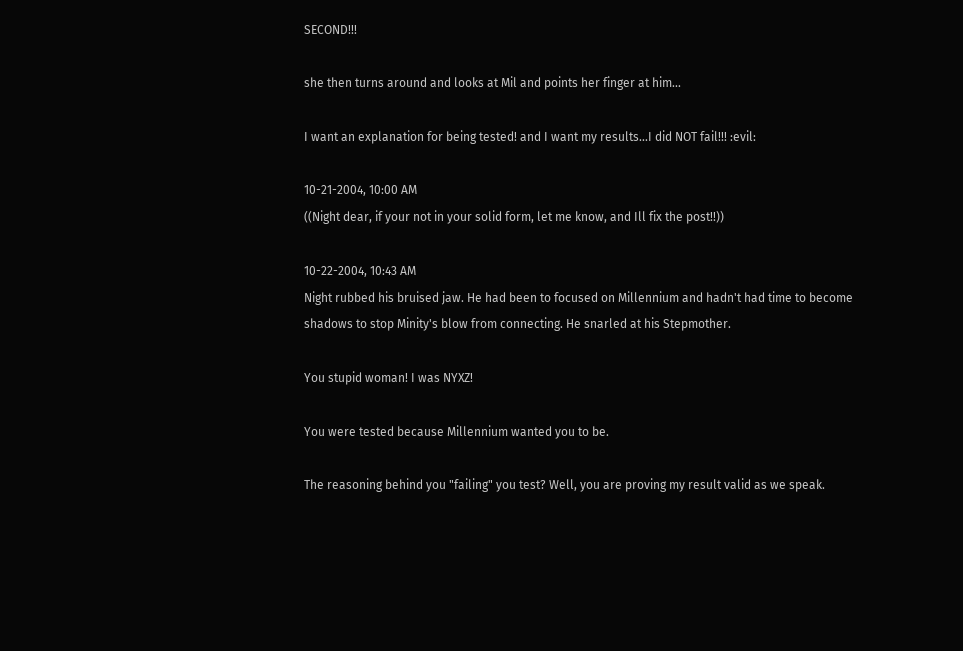SECOND!!!

she then turns around and looks at Mil and points her finger at him...

I want an explanation for being tested! and I want my results...I did NOT fail!!! :evil:

10-21-2004, 10:00 AM
((Night dear, if your not in your solid form, let me know, and Ill fix the post!!))

10-22-2004, 10:43 AM
Night rubbed his bruised jaw. He had been to focused on Millennium and hadn't had time to become shadows to stop Minity's blow from connecting. He snarled at his Stepmother.

You stupid woman! I was NYXZ!

You were tested because Millennium wanted you to be.

The reasoning behind you "failing" you test? Well, you are proving my result valid as we speak.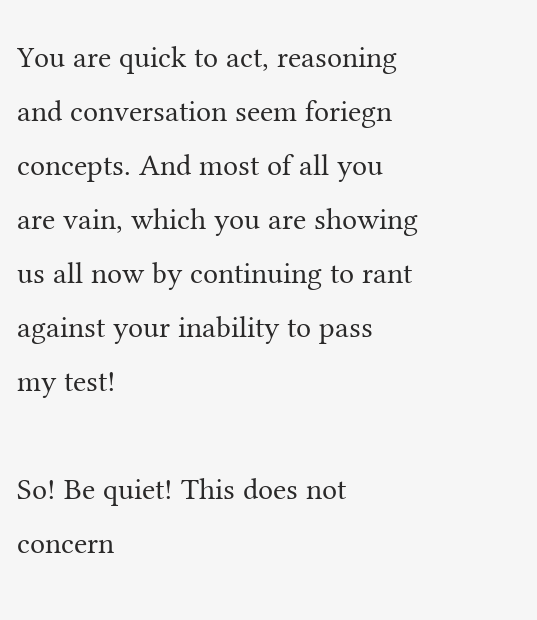You are quick to act, reasoning and conversation seem foriegn concepts. And most of all you are vain, which you are showing us all now by continuing to rant against your inability to pass my test!

So! Be quiet! This does not concern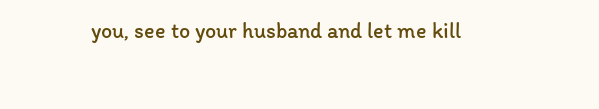you, see to your husband and let me kill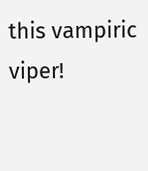this vampiric viper!